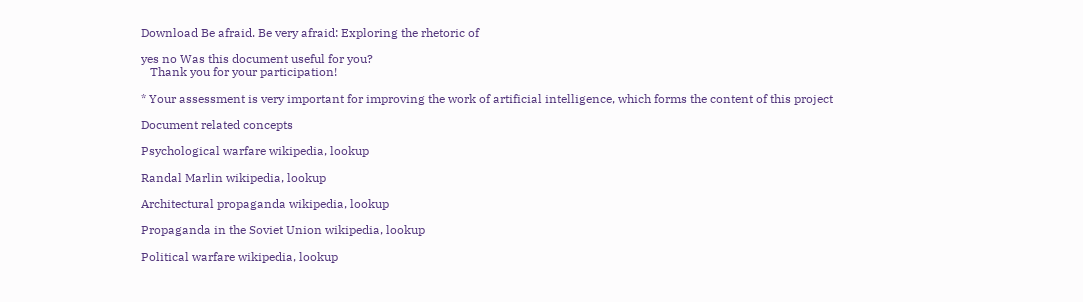Download Be afraid. Be very afraid: Exploring the rhetoric of

yes no Was this document useful for you?
   Thank you for your participation!

* Your assessment is very important for improving the work of artificial intelligence, which forms the content of this project

Document related concepts

Psychological warfare wikipedia, lookup

Randal Marlin wikipedia, lookup

Architectural propaganda wikipedia, lookup

Propaganda in the Soviet Union wikipedia, lookup

Political warfare wikipedia, lookup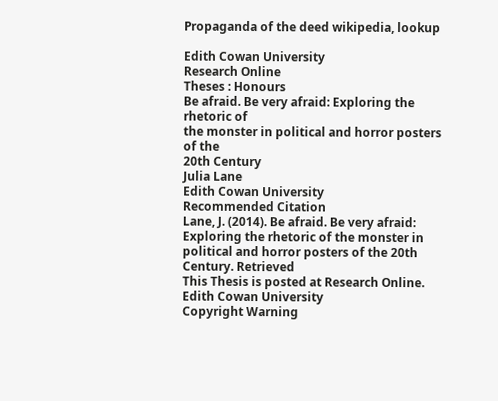Propaganda of the deed wikipedia, lookup

Edith Cowan University
Research Online
Theses : Honours
Be afraid. Be very afraid: Exploring the rhetoric of
the monster in political and horror posters of the
20th Century
Julia Lane
Edith Cowan University
Recommended Citation
Lane, J. (2014). Be afraid. Be very afraid: Exploring the rhetoric of the monster in political and horror posters of the 20th Century. Retrieved
This Thesis is posted at Research Online.
Edith Cowan University
Copyright Warning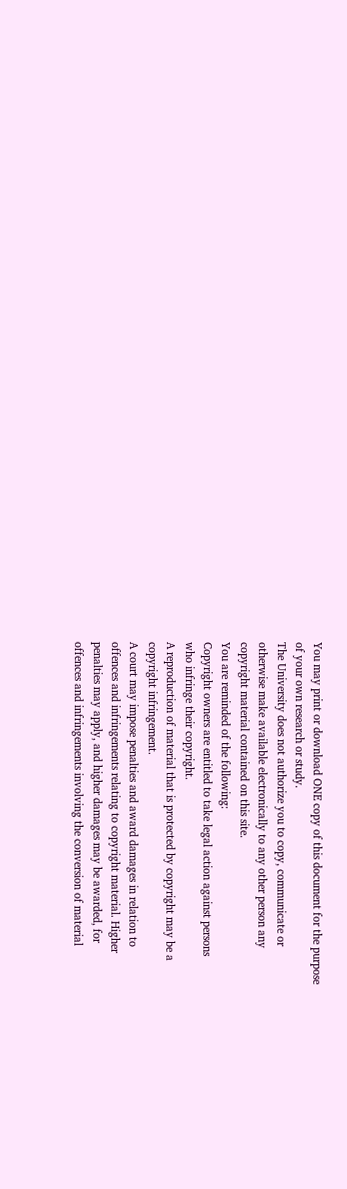You may print or download ONE copy of this document for the purpose
of your own research or study.
The University does not authorize you to copy, communicate or
otherwise make available electronically to any other person any
copyright material contained on this site.
You are reminded of the following:
Copyright owners are entitled to take legal action against persons
who infringe their copyright.
A reproduction of material that is protected by copyright may be a
copyright infringement.
A court may impose penalties and award damages in relation to
offences and infringements relating to copyright material. Higher
penalties may apply, and higher damages may be awarded, for
offences and infringements involving the conversion of material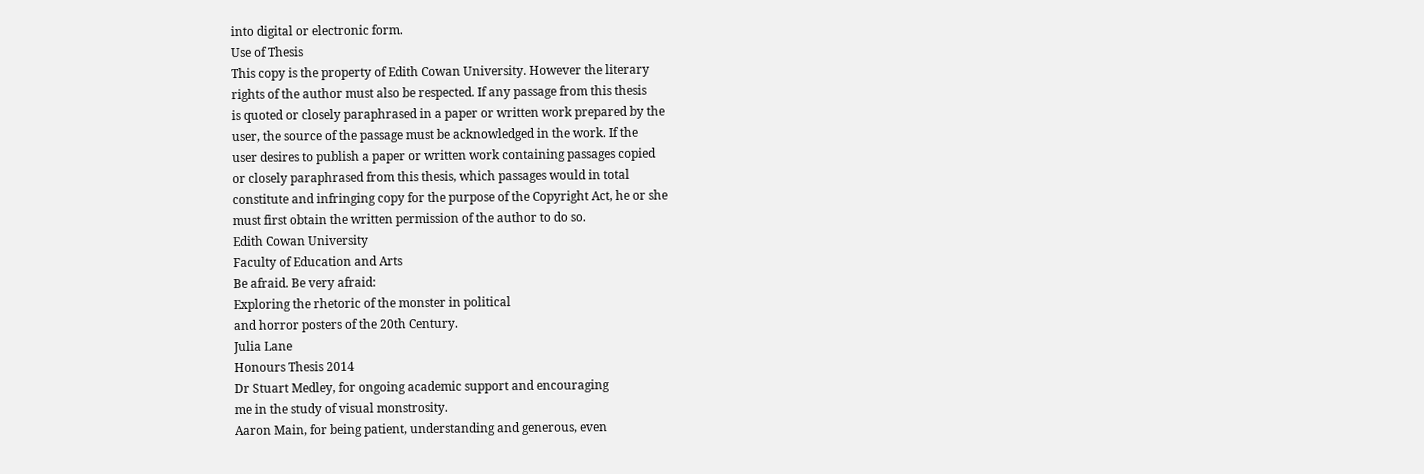into digital or electronic form.
Use of Thesis
This copy is the property of Edith Cowan University. However the literary
rights of the author must also be respected. If any passage from this thesis
is quoted or closely paraphrased in a paper or written work prepared by the
user, the source of the passage must be acknowledged in the work. If the
user desires to publish a paper or written work containing passages copied
or closely paraphrased from this thesis, which passages would in total
constitute and infringing copy for the purpose of the Copyright Act, he or she
must first obtain the written permission of the author to do so.
Edith Cowan University
Faculty of Education and Arts
Be afraid. Be very afraid:
Exploring the rhetoric of the monster in political
and horror posters of the 20th Century.
Julia Lane
Honours Thesis 2014
Dr Stuart Medley, for ongoing academic support and encouraging
me in the study of visual monstrosity.
Aaron Main, for being patient, understanding and generous, even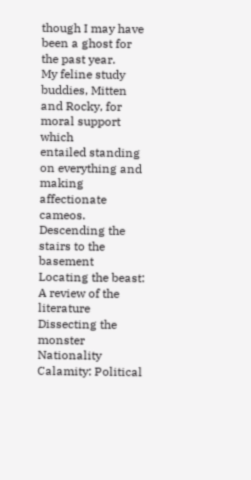though I may have been a ghost for the past year.
My feline study buddies, Mitten and Rocky, for moral support which
entailed standing on everything and making affectionate cameos.
Descending the stairs to the basement
Locating the beast: A review of the literature
Dissecting the monster
Nationality Calamity: Political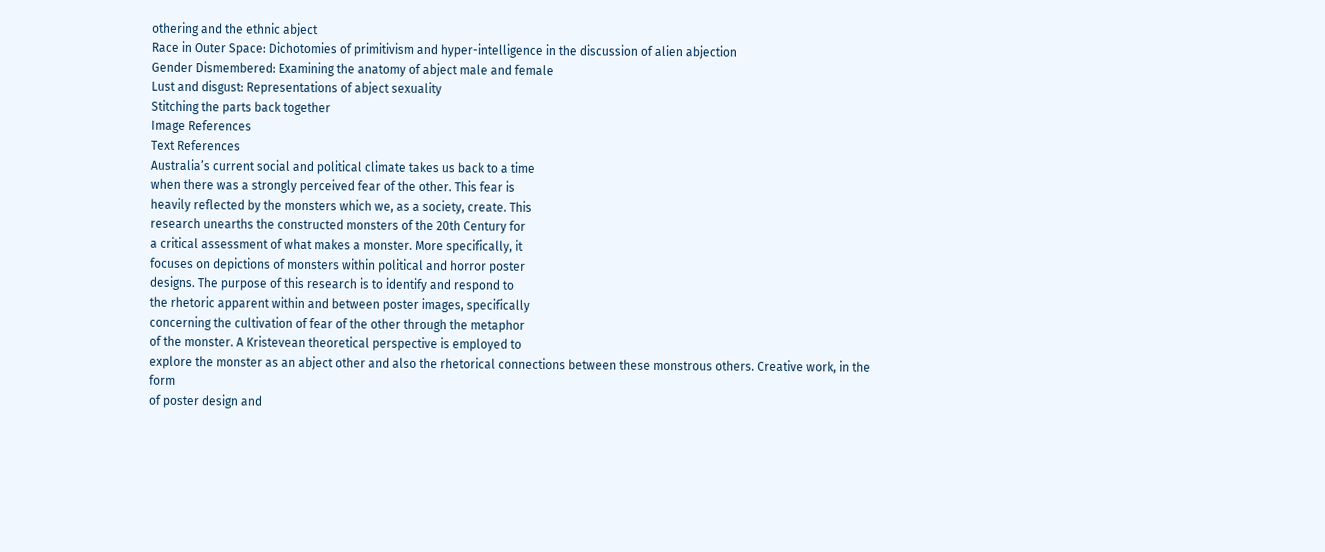othering and the ethnic abject
Race in Outer Space: Dichotomies of primitivism and hyper-intelligence in the discussion of alien abjection
Gender Dismembered: Examining the anatomy of abject male and female
Lust and disgust: Representations of abject sexuality
Stitching the parts back together
Image References
Text References
Australia’s current social and political climate takes us back to a time
when there was a strongly perceived fear of the other. This fear is
heavily reflected by the monsters which we, as a society, create. This
research unearths the constructed monsters of the 20th Century for
a critical assessment of what makes a monster. More specifically, it
focuses on depictions of monsters within political and horror poster
designs. The purpose of this research is to identify and respond to
the rhetoric apparent within and between poster images, specifically
concerning the cultivation of fear of the other through the metaphor
of the monster. A Kristevean theoretical perspective is employed to
explore the monster as an abject other and also the rhetorical connections between these monstrous others. Creative work, in the form
of poster design and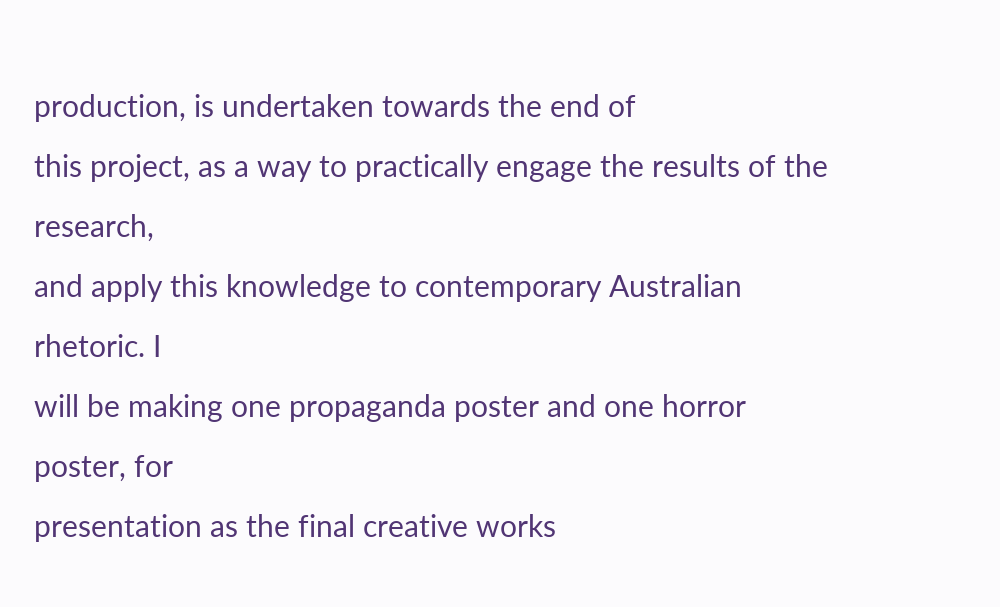production, is undertaken towards the end of
this project, as a way to practically engage the results of the research,
and apply this knowledge to contemporary Australian rhetoric. I
will be making one propaganda poster and one horror poster, for
presentation as the final creative works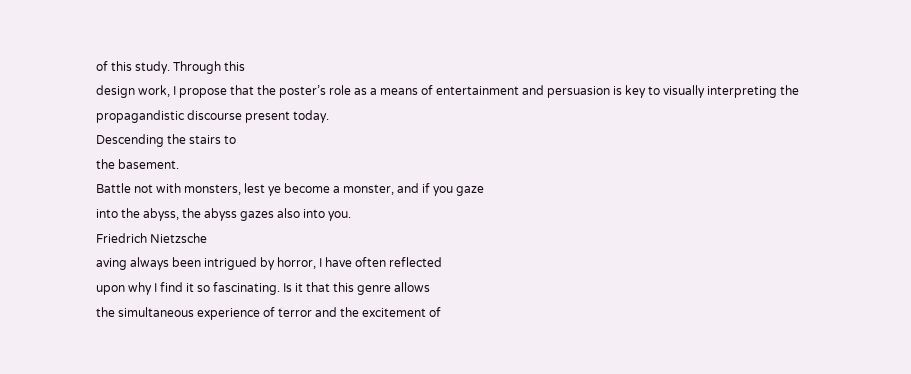of this study. Through this
design work, I propose that the poster’s role as a means of entertainment and persuasion is key to visually interpreting the propagandistic discourse present today.
Descending the stairs to
the basement.
Battle not with monsters, lest ye become a monster, and if you gaze
into the abyss, the abyss gazes also into you.
Friedrich Nietzsche
aving always been intrigued by horror, I have often reflected
upon why I find it so fascinating. Is it that this genre allows
the simultaneous experience of terror and the excitement of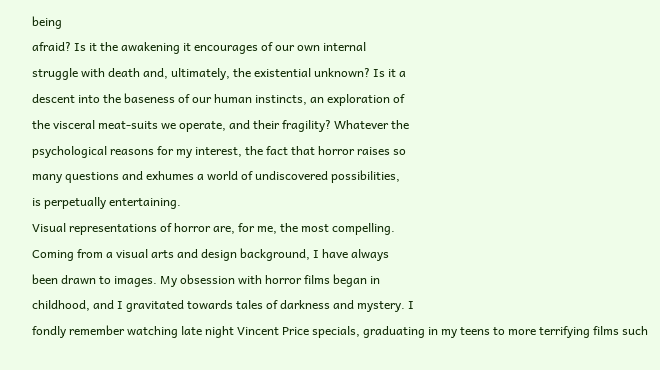being
afraid? Is it the awakening it encourages of our own internal
struggle with death and, ultimately, the existential unknown? Is it a
descent into the baseness of our human instincts, an exploration of
the visceral meat-suits we operate, and their fragility? Whatever the
psychological reasons for my interest, the fact that horror raises so
many questions and exhumes a world of undiscovered possibilities,
is perpetually entertaining.
Visual representations of horror are, for me, the most compelling.
Coming from a visual arts and design background, I have always
been drawn to images. My obsession with horror films began in
childhood, and I gravitated towards tales of darkness and mystery. I
fondly remember watching late night Vincent Price specials, graduating in my teens to more terrifying films such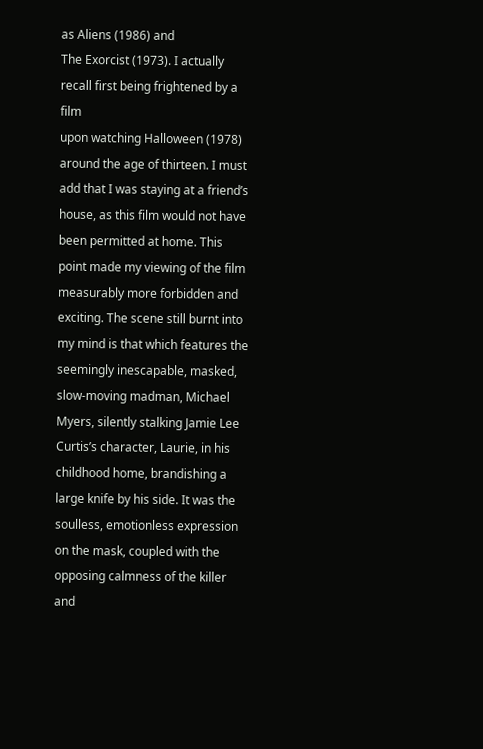as Aliens (1986) and
The Exorcist (1973). I actually recall first being frightened by a film
upon watching Halloween (1978) around the age of thirteen. I must
add that I was staying at a friend’s house, as this film would not have
been permitted at home. This point made my viewing of the film
measurably more forbidden and exciting. The scene still burnt into
my mind is that which features the seemingly inescapable, masked,
slow-moving madman, Michael Myers, silently stalking Jamie Lee
Curtis’s character, Laurie, in his childhood home, brandishing a
large knife by his side. It was the soulless, emotionless expression
on the mask, coupled with the opposing calmness of the killer and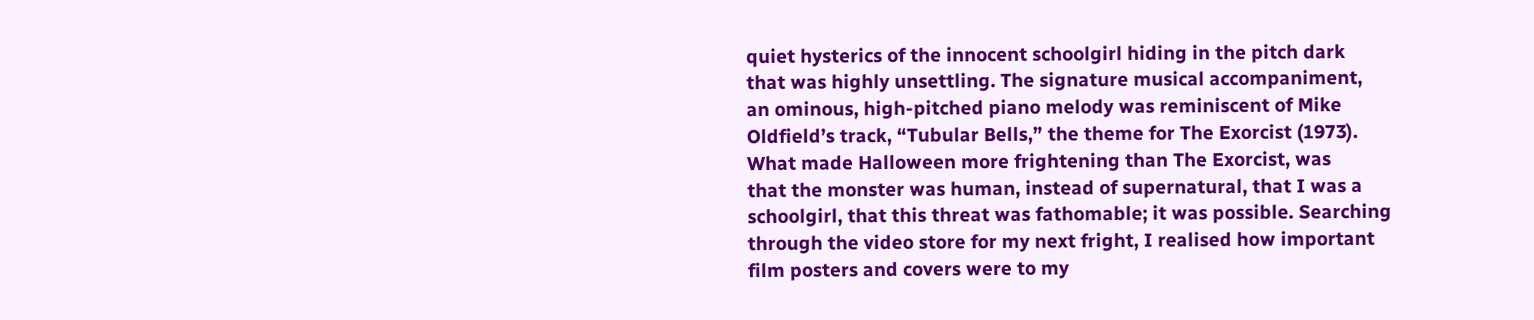quiet hysterics of the innocent schoolgirl hiding in the pitch dark
that was highly unsettling. The signature musical accompaniment,
an ominous, high-pitched piano melody was reminiscent of Mike
Oldfield’s track, “Tubular Bells,” the theme for The Exorcist (1973).
What made Halloween more frightening than The Exorcist, was
that the monster was human, instead of supernatural, that I was a
schoolgirl, that this threat was fathomable; it was possible. Searching
through the video store for my next fright, I realised how important
film posters and covers were to my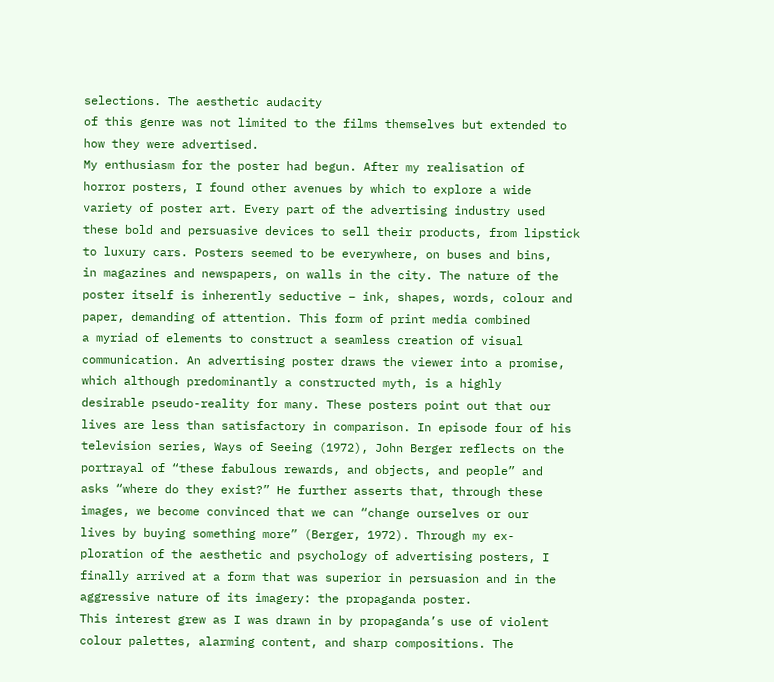selections. The aesthetic audacity
of this genre was not limited to the films themselves but extended to
how they were advertised.
My enthusiasm for the poster had begun. After my realisation of
horror posters, I found other avenues by which to explore a wide
variety of poster art. Every part of the advertising industry used
these bold and persuasive devices to sell their products, from lipstick
to luxury cars. Posters seemed to be everywhere, on buses and bins,
in magazines and newspapers, on walls in the city. The nature of the
poster itself is inherently seductive – ink, shapes, words, colour and
paper, demanding of attention. This form of print media combined
a myriad of elements to construct a seamless creation of visual communication. An advertising poster draws the viewer into a promise,
which although predominantly a constructed myth, is a highly
desirable pseudo-reality for many. These posters point out that our
lives are less than satisfactory in comparison. In episode four of his
television series, Ways of Seeing (1972), John Berger reflects on the
portrayal of “these fabulous rewards, and objects, and people” and
asks “where do they exist?” He further asserts that, through these
images, we become convinced that we can “change ourselves or our
lives by buying something more” (Berger, 1972). Through my ex-
ploration of the aesthetic and psychology of advertising posters, I
finally arrived at a form that was superior in persuasion and in the
aggressive nature of its imagery: the propaganda poster.
This interest grew as I was drawn in by propaganda’s use of violent
colour palettes, alarming content, and sharp compositions. The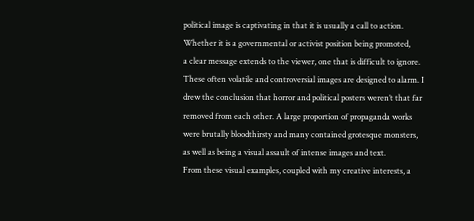political image is captivating in that it is usually a call to action.
Whether it is a governmental or activist position being promoted,
a clear message extends to the viewer, one that is difficult to ignore.
These often volatile and controversial images are designed to alarm. I
drew the conclusion that horror and political posters weren’t that far
removed from each other. A large proportion of propaganda works
were brutally bloodthirsty and many contained grotesque monsters,
as well as being a visual assault of intense images and text.
From these visual examples, coupled with my creative interests, a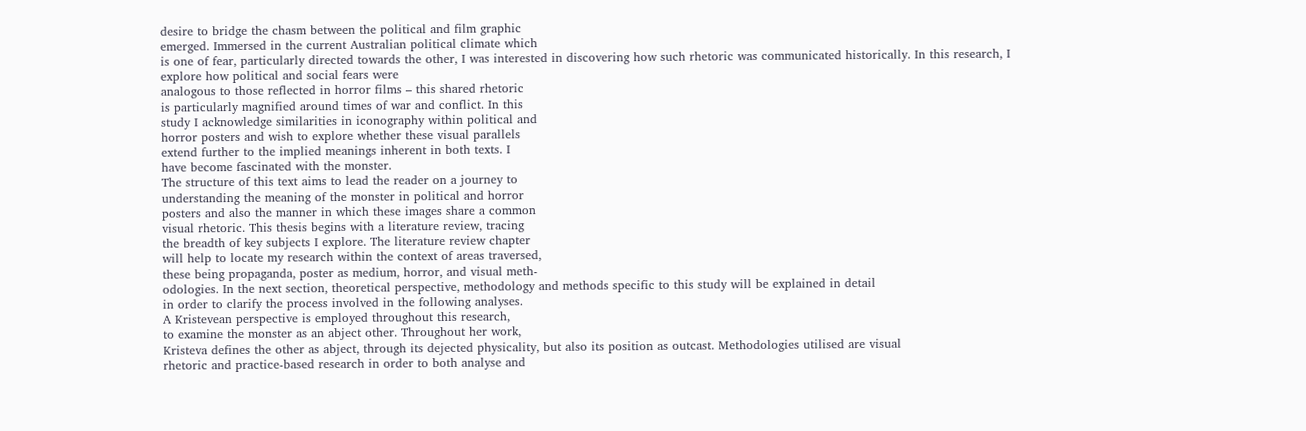desire to bridge the chasm between the political and film graphic
emerged. Immersed in the current Australian political climate which
is one of fear, particularly directed towards the other, I was interested in discovering how such rhetoric was communicated historically. In this research, I explore how political and social fears were
analogous to those reflected in horror films – this shared rhetoric
is particularly magnified around times of war and conflict. In this
study I acknowledge similarities in iconography within political and
horror posters and wish to explore whether these visual parallels
extend further to the implied meanings inherent in both texts. I
have become fascinated with the monster.
The structure of this text aims to lead the reader on a journey to
understanding the meaning of the monster in political and horror
posters and also the manner in which these images share a common
visual rhetoric. This thesis begins with a literature review, tracing
the breadth of key subjects I explore. The literature review chapter
will help to locate my research within the context of areas traversed,
these being propaganda, poster as medium, horror, and visual meth-
odologies. In the next section, theoretical perspective, methodology and methods specific to this study will be explained in detail
in order to clarify the process involved in the following analyses.
A Kristevean perspective is employed throughout this research,
to examine the monster as an abject other. Throughout her work,
Kristeva defines the other as abject, through its dejected physicality, but also its position as outcast. Methodologies utilised are visual
rhetoric and practice-based research in order to both analyse and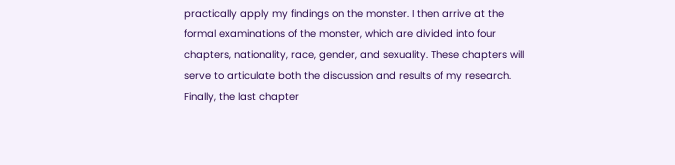practically apply my findings on the monster. I then arrive at the
formal examinations of the monster, which are divided into four
chapters, nationality, race, gender, and sexuality. These chapters will
serve to articulate both the discussion and results of my research.
Finally, the last chapter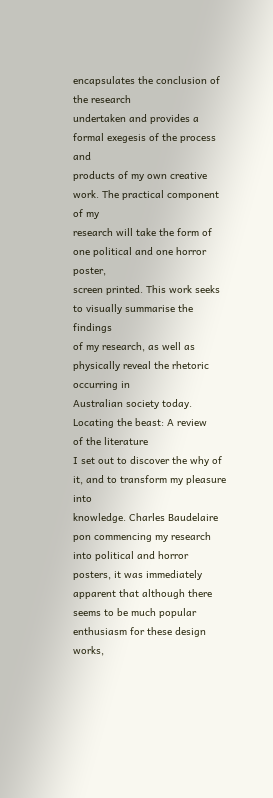encapsulates the conclusion of the research
undertaken and provides a formal exegesis of the process and
products of my own creative work. The practical component of my
research will take the form of one political and one horror poster,
screen printed. This work seeks to visually summarise the findings
of my research, as well as physically reveal the rhetoric occurring in
Australian society today.
Locating the beast: A review
of the literature
I set out to discover the why of it, and to transform my pleasure into
knowledge. Charles Baudelaire
pon commencing my research into political and horror
posters, it was immediately apparent that although there
seems to be much popular enthusiasm for these design works,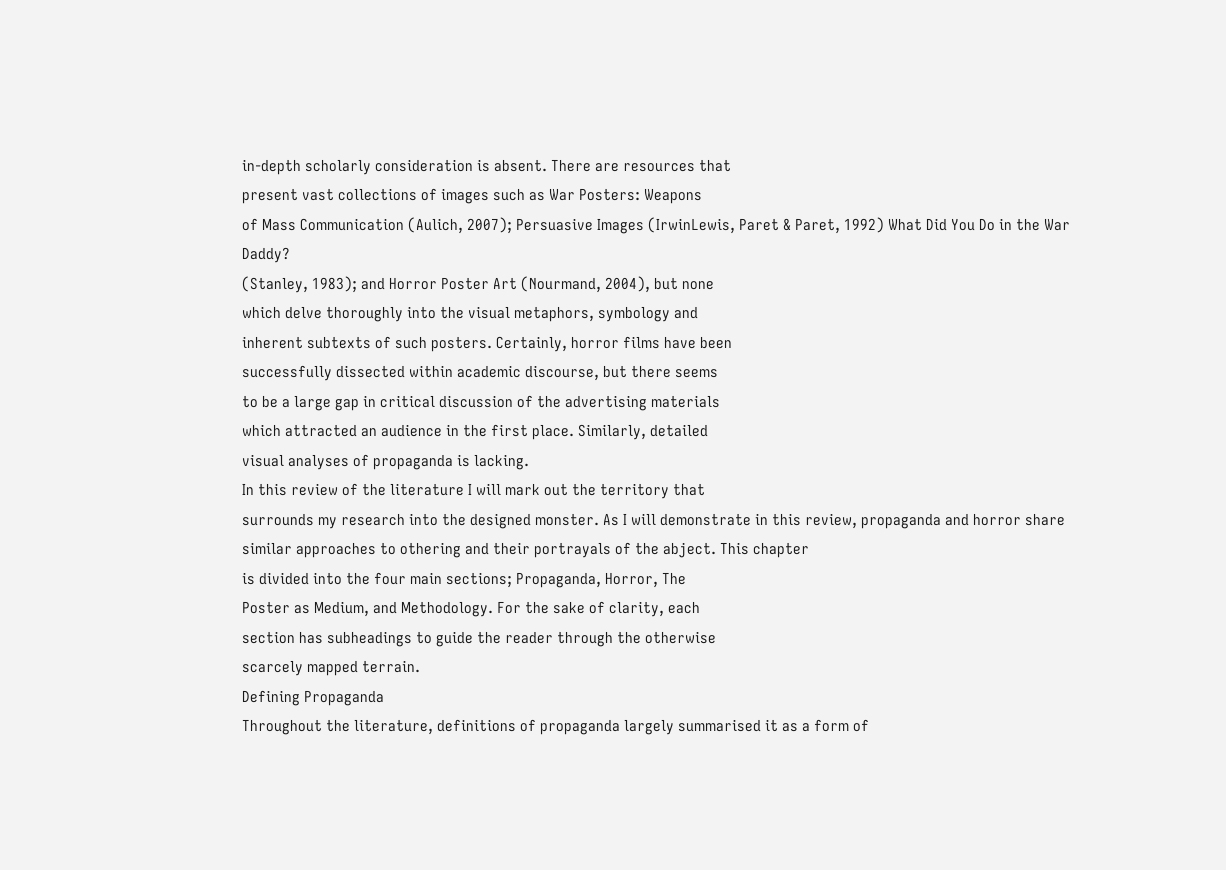in-depth scholarly consideration is absent. There are resources that
present vast collections of images such as War Posters: Weapons
of Mass Communication (Aulich, 2007); Persuasive Images (IrwinLewis, Paret & Paret, 1992) What Did You Do in the War Daddy?
(Stanley, 1983); and Horror Poster Art (Nourmand, 2004), but none
which delve thoroughly into the visual metaphors, symbology and
inherent subtexts of such posters. Certainly, horror films have been
successfully dissected within academic discourse, but there seems
to be a large gap in critical discussion of the advertising materials
which attracted an audience in the first place. Similarly, detailed
visual analyses of propaganda is lacking.
In this review of the literature I will mark out the territory that
surrounds my research into the designed monster. As I will demonstrate in this review, propaganda and horror share similar approaches to othering and their portrayals of the abject. This chapter
is divided into the four main sections; Propaganda, Horror, The
Poster as Medium, and Methodology. For the sake of clarity, each
section has subheadings to guide the reader through the otherwise
scarcely mapped terrain.
Defining Propaganda
Throughout the literature, definitions of propaganda largely summarised it as a form of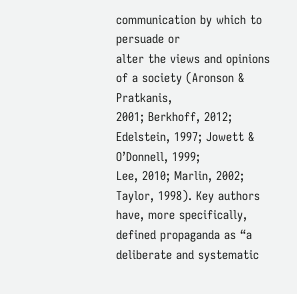communication by which to persuade or
alter the views and opinions of a society (Aronson & Pratkanis,
2001; Berkhoff, 2012; Edelstein, 1997; Jowett & O’Donnell, 1999;
Lee, 2010; Marlin, 2002; Taylor, 1998). Key authors have, more specifically, defined propaganda as “a deliberate and systematic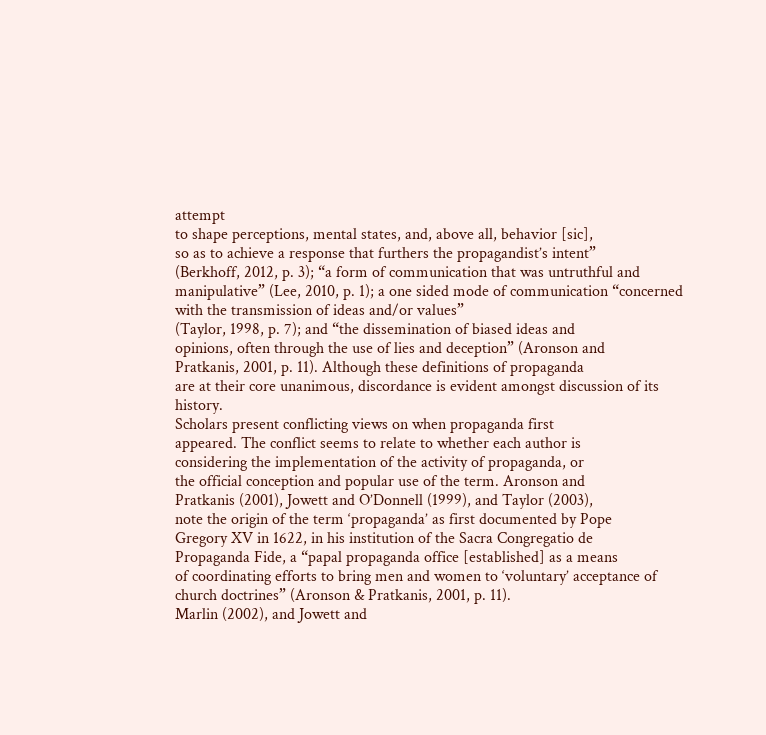attempt
to shape perceptions, mental states, and, above all, behavior [sic],
so as to achieve a response that furthers the propagandist’s intent”
(Berkhoff, 2012, p. 3); “a form of communication that was untruthful and manipulative” (Lee, 2010, p. 1); a one sided mode of communication “concerned with the transmission of ideas and/or values”
(Taylor, 1998, p. 7); and “the dissemination of biased ideas and
opinions, often through the use of lies and deception” (Aronson and
Pratkanis, 2001, p. 11). Although these definitions of propaganda
are at their core unanimous, discordance is evident amongst discussion of its history.
Scholars present conflicting views on when propaganda first
appeared. The conflict seems to relate to whether each author is
considering the implementation of the activity of propaganda, or
the official conception and popular use of the term. Aronson and
Pratkanis (2001), Jowett and O’Donnell (1999), and Taylor (2003),
note the origin of the term ‘propaganda’ as first documented by Pope
Gregory XV in 1622, in his institution of the Sacra Congregatio de
Propaganda Fide, a “papal propaganda office [established] as a means
of coordinating efforts to bring men and women to ‘voluntary’ acceptance of church doctrines” (Aronson & Pratkanis, 2001, p. 11).
Marlin (2002), and Jowett and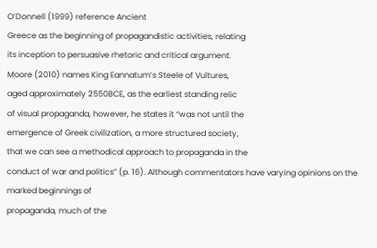O’Donnell (1999) reference Ancient
Greece as the beginning of propagandistic activities, relating
its inception to persuasive rhetoric and critical argument.
Moore (2010) names King Eannatum’s Steele of Vultures,
aged approximately 2550BCE, as the earliest standing relic
of visual propaganda, however, he states it “was not until the
emergence of Greek civilization, a more structured society,
that we can see a methodical approach to propaganda in the
conduct of war and politics” (p. 16). Although commentators have varying opinions on the marked beginnings of
propaganda, much of the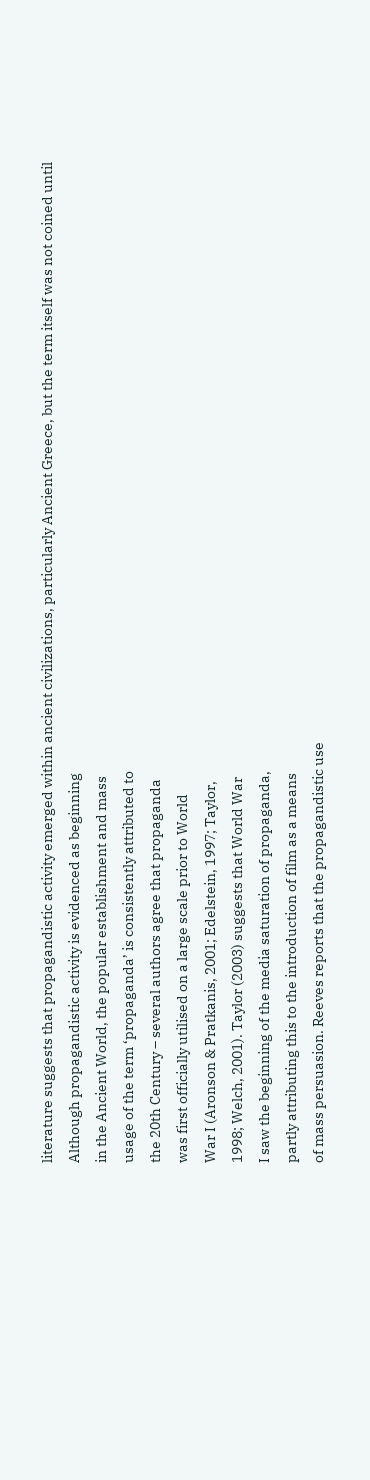literature suggests that propagandistic activity emerged within ancient civilizations, particularly Ancient Greece, but the term itself was not coined until
Although propagandistic activity is evidenced as beginning
in the Ancient World, the popular establishment and mass
usage of the term ‘propaganda’ is consistently attributed to
the 20th Century – several authors agree that propaganda
was first officially utilised on a large scale prior to World
War I (Aronson & Pratkanis, 2001; Edelstein, 1997; Taylor,
1998; Welch, 2001). Taylor (2003) suggests that World War
I saw the beginning of the media saturation of propaganda,
partly attributing this to the introduction of film as a means
of mass persuasion. Reeves reports that the propagandistic use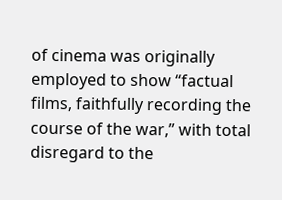of cinema was originally employed to show “factual
films, faithfully recording the course of the war,” with total
disregard to the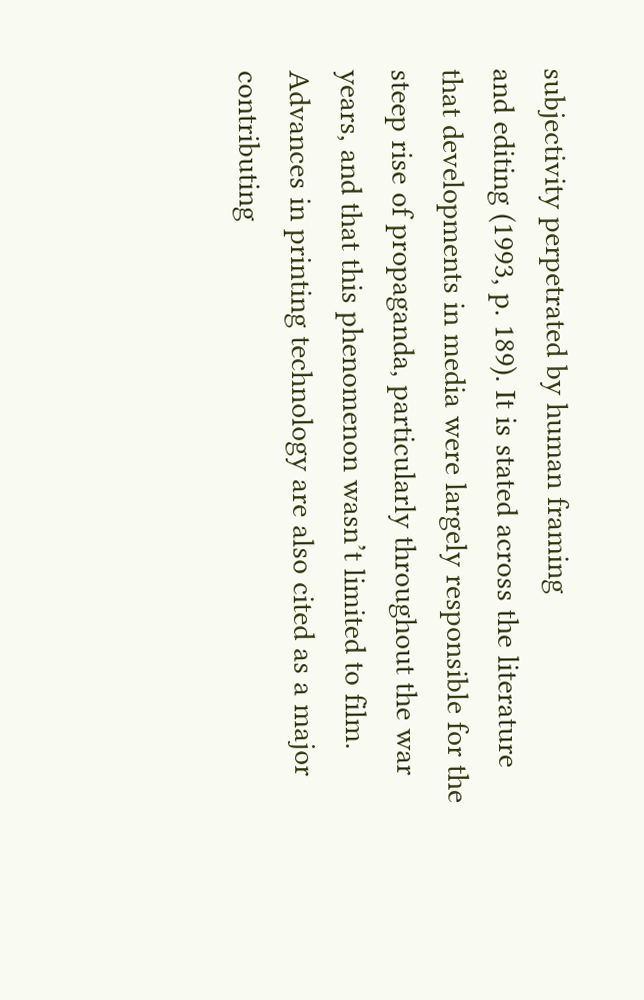subjectivity perpetrated by human framing
and editing (1993, p. 189). It is stated across the literature
that developments in media were largely responsible for the
steep rise of propaganda, particularly throughout the war
years, and that this phenomenon wasn’t limited to film.
Advances in printing technology are also cited as a major
contributing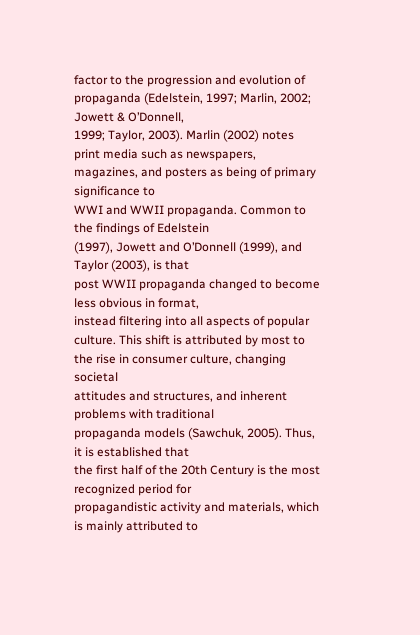factor to the progression and evolution of propaganda (Edelstein, 1997; Marlin, 2002; Jowett & O’Donnell,
1999; Taylor, 2003). Marlin (2002) notes print media such as newspapers, magazines, and posters as being of primary significance to
WWI and WWII propaganda. Common to the findings of Edelstein
(1997), Jowett and O’Donnell (1999), and Taylor (2003), is that
post WWII propaganda changed to become less obvious in format,
instead filtering into all aspects of popular culture. This shift is attributed by most to the rise in consumer culture, changing societal
attitudes and structures, and inherent problems with traditional
propaganda models (Sawchuk, 2005). Thus, it is established that
the first half of the 20th Century is the most recognized period for
propagandistic activity and materials, which is mainly attributed to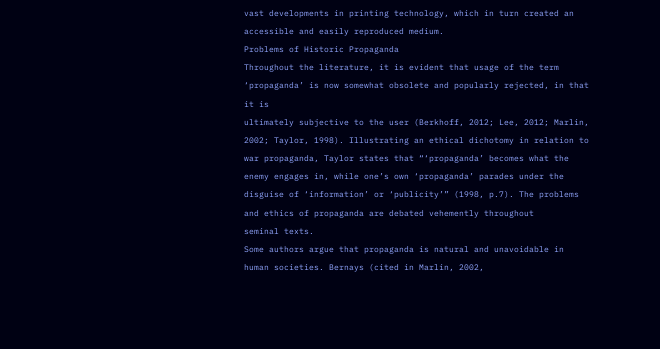vast developments in printing technology, which in turn created an
accessible and easily reproduced medium.
Problems of Historic Propaganda
Throughout the literature, it is evident that usage of the term ‘propaganda’ is now somewhat obsolete and popularly rejected, in that it is
ultimately subjective to the user (Berkhoff, 2012; Lee, 2012; Marlin,
2002; Taylor, 1998). Illustrating an ethical dichotomy in relation to
war propaganda, Taylor states that “‘propaganda’ becomes what the
enemy engages in, while one’s own ‘propaganda’ parades under the
disguise of ‘information’ or ‘publicity’” (1998, p.7). The problems
and ethics of propaganda are debated vehemently throughout
seminal texts.
Some authors argue that propaganda is natural and unavoidable in
human societies. Bernays (cited in Marlin, 2002,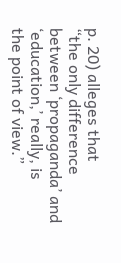p. 20) alleges that
“the only difference between ‘propaganda’ and ‘education,’ really, is
the point of view.”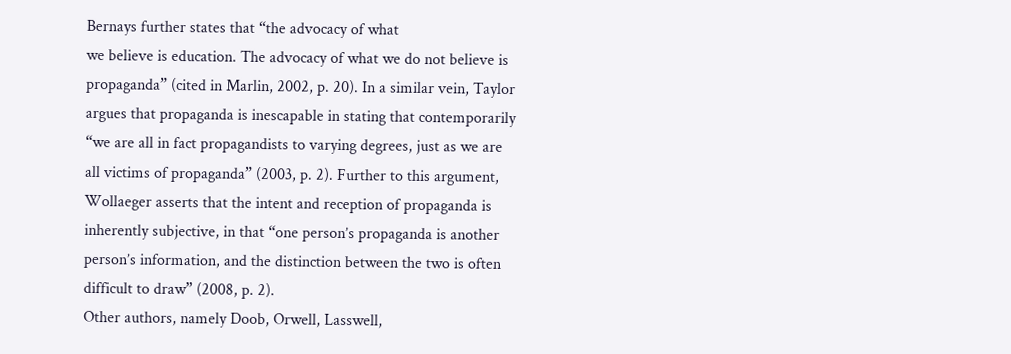Bernays further states that “the advocacy of what
we believe is education. The advocacy of what we do not believe is
propaganda” (cited in Marlin, 2002, p. 20). In a similar vein, Taylor
argues that propaganda is inescapable in stating that contemporarily “we are all in fact propagandists to varying degrees, just as we are
all victims of propaganda” (2003, p. 2). Further to this argument,
Wollaeger asserts that the intent and reception of propaganda is
inherently subjective, in that “one person’s propaganda is another
person’s information, and the distinction between the two is often
difficult to draw” (2008, p. 2).
Other authors, namely Doob, Orwell, Lasswell,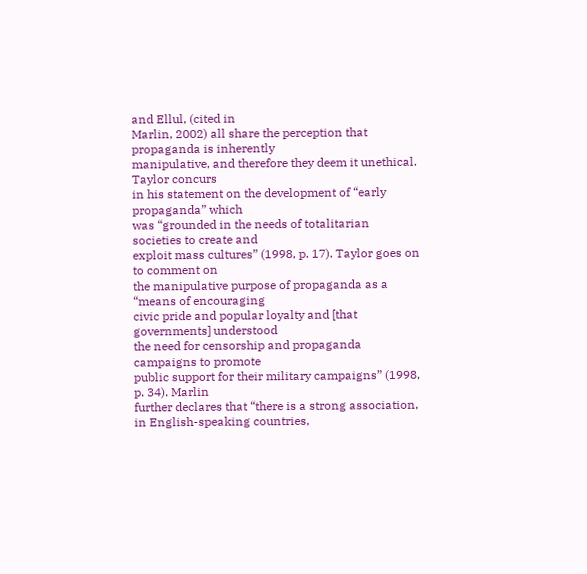and Ellul, (cited in
Marlin, 2002) all share the perception that propaganda is inherently
manipulative, and therefore they deem it unethical. Taylor concurs
in his statement on the development of “early propaganda” which
was “grounded in the needs of totalitarian societies to create and
exploit mass cultures” (1998, p. 17). Taylor goes on to comment on
the manipulative purpose of propaganda as a “means of encouraging
civic pride and popular loyalty and [that governments] understood
the need for censorship and propaganda campaigns to promote
public support for their military campaigns” (1998, p. 34). Marlin
further declares that “there is a strong association, in English-speaking countries,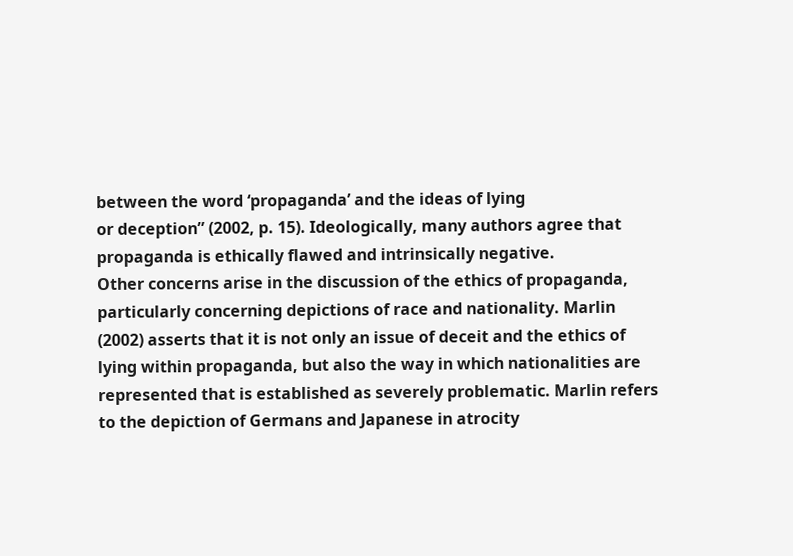between the word ‘propaganda’ and the ideas of lying
or deception” (2002, p. 15). Ideologically, many authors agree that
propaganda is ethically flawed and intrinsically negative.
Other concerns arise in the discussion of the ethics of propaganda,
particularly concerning depictions of race and nationality. Marlin
(2002) asserts that it is not only an issue of deceit and the ethics of
lying within propaganda, but also the way in which nationalities are
represented that is established as severely problematic. Marlin refers
to the depiction of Germans and Japanese in atrocity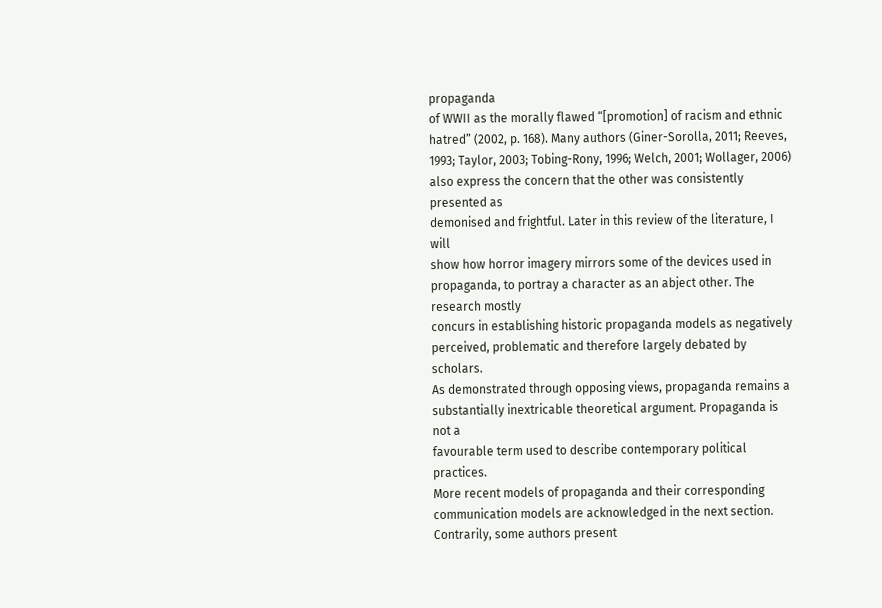propaganda
of WWII as the morally flawed “[promotion] of racism and ethnic
hatred” (2002, p. 168). Many authors (Giner-Sorolla, 2011; Reeves,
1993; Taylor, 2003; Tobing-Rony, 1996; Welch, 2001; Wollager, 2006)
also express the concern that the other was consistently presented as
demonised and frightful. Later in this review of the literature, I will
show how horror imagery mirrors some of the devices used in propaganda, to portray a character as an abject other. The research mostly
concurs in establishing historic propaganda models as negatively
perceived, problematic and therefore largely debated by scholars.
As demonstrated through opposing views, propaganda remains a
substantially inextricable theoretical argument. Propaganda is not a
favourable term used to describe contemporary political practices.
More recent models of propaganda and their corresponding communication models are acknowledged in the next section.
Contrarily, some authors present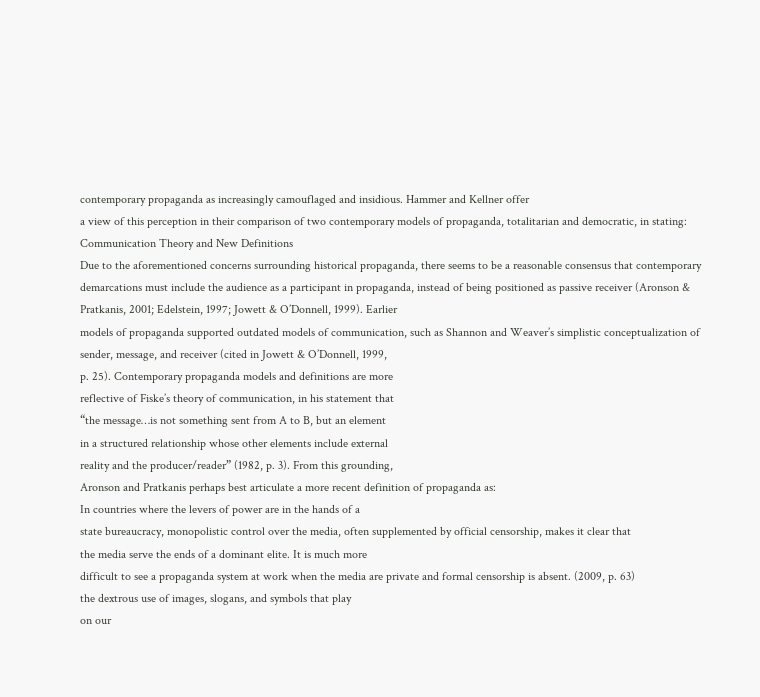contemporary propaganda as increasingly camouflaged and insidious. Hammer and Kellner offer
a view of this perception in their comparison of two contemporary models of propaganda, totalitarian and democratic, in stating:
Communication Theory and New Definitions
Due to the aforementioned concerns surrounding historical propaganda, there seems to be a reasonable consensus that contemporary
demarcations must include the audience as a participant in propaganda, instead of being positioned as passive receiver (Aronson &
Pratkanis, 2001; Edelstein, 1997; Jowett & O’Donnell, 1999). Earlier
models of propaganda supported outdated models of communication, such as Shannon and Weaver’s simplistic conceptualization of
sender, message, and receiver (cited in Jowett & O’Donnell, 1999,
p. 25). Contemporary propaganda models and definitions are more
reflective of Fiske’s theory of communication, in his statement that
“the message…is not something sent from A to B, but an element
in a structured relationship whose other elements include external
reality and the producer/reader” (1982, p. 3). From this grounding,
Aronson and Pratkanis perhaps best articulate a more recent definition of propaganda as:
In countries where the levers of power are in the hands of a
state bureaucracy, monopolistic control over the media, often supplemented by official censorship, makes it clear that
the media serve the ends of a dominant elite. It is much more
difficult to see a propaganda system at work when the media are private and formal censorship is absent. (2009, p. 63)
the dextrous use of images, slogans, and symbols that play
on our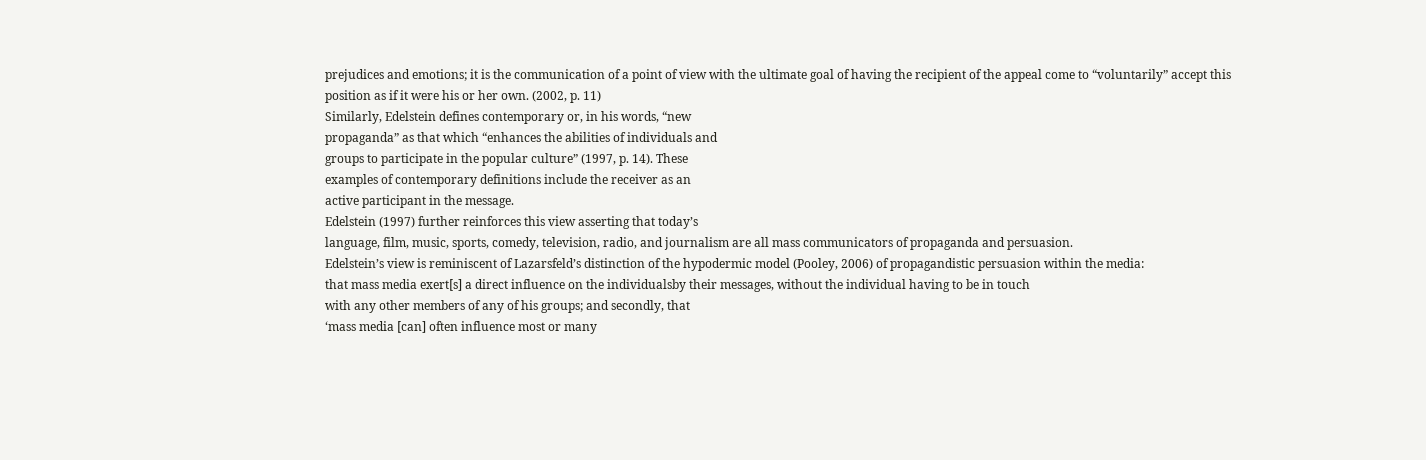prejudices and emotions; it is the communication of a point of view with the ultimate goal of having the recipient of the appeal come to “voluntarily” accept this position as if it were his or her own. (2002, p. 11)
Similarly, Edelstein defines contemporary or, in his words, “new
propaganda” as that which “enhances the abilities of individuals and
groups to participate in the popular culture” (1997, p. 14). These
examples of contemporary definitions include the receiver as an
active participant in the message.
Edelstein (1997) further reinforces this view asserting that today’s
language, film, music, sports, comedy, television, radio, and journalism are all mass communicators of propaganda and persuasion.
Edelstein’s view is reminiscent of Lazarsfeld’s distinction of the hypodermic model (Pooley, 2006) of propagandistic persuasion within the media:
that mass media exert[s] a direct influence on the individualsby their messages, without the individual having to be in touch
with any other members of any of his groups; and secondly, that
‘mass media [can] often influence most or many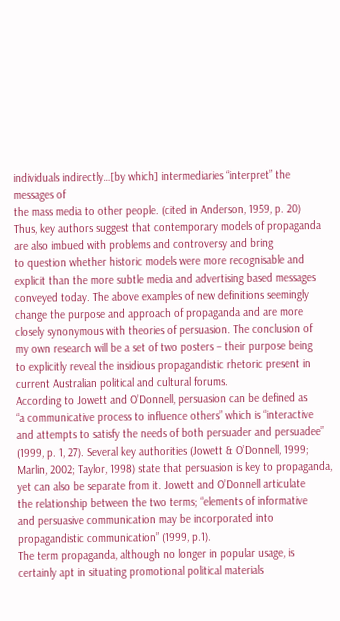individuals indirectly…[by which] intermediaries “interpret” the messages of
the mass media to other people. (cited in Anderson, 1959, p. 20)
Thus, key authors suggest that contemporary models of propaganda are also imbued with problems and controversy and bring
to question whether historic models were more recognisable and
explicit than the more subtle media and advertising based messages
conveyed today. The above examples of new definitions seemingly
change the purpose and approach of propaganda and are more
closely synonymous with theories of persuasion. The conclusion of
my own research will be a set of two posters – their purpose being
to explicitly reveal the insidious propagandistic rhetoric present in
current Australian political and cultural forums.
According to Jowett and O’Donnell, persuasion can be defined as
“a communicative process to influence others” which is “interactive
and attempts to satisfy the needs of both persuader and persuadee”
(1999, p. 1, 27). Several key authorities (Jowett & O’Donnell, 1999;
Marlin, 2002; Taylor, 1998) state that persuasion is key to propaganda, yet can also be separate from it. Jowett and O’Donnell articulate
the relationship between the two terms; “elements of informative
and persuasive communication may be incorporated into propagandistic communication” (1999, p.1).
The term propaganda, although no longer in popular usage, is
certainly apt in situating promotional political materials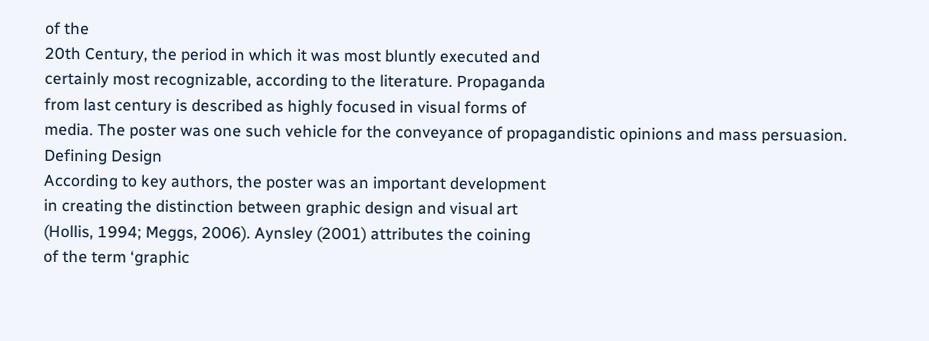of the
20th Century, the period in which it was most bluntly executed and
certainly most recognizable, according to the literature. Propaganda
from last century is described as highly focused in visual forms of
media. The poster was one such vehicle for the conveyance of propagandistic opinions and mass persuasion.
Defining Design
According to key authors, the poster was an important development
in creating the distinction between graphic design and visual art
(Hollis, 1994; Meggs, 2006). Aynsley (2001) attributes the coining
of the term ‘graphic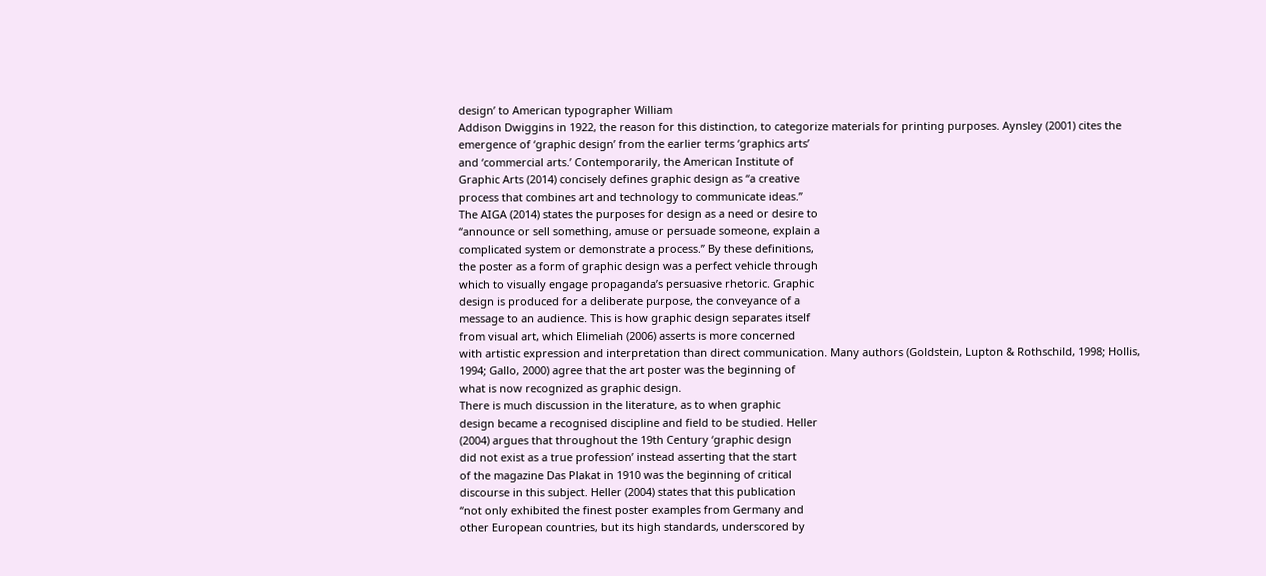design’ to American typographer William
Addison Dwiggins in 1922, the reason for this distinction, to categorize materials for printing purposes. Aynsley (2001) cites the
emergence of ‘graphic design’ from the earlier terms ‘graphics arts’
and ‘commercial arts.’ Contemporarily, the American Institute of
Graphic Arts (2014) concisely defines graphic design as “a creative
process that combines art and technology to communicate ideas.”
The AIGA (2014) states the purposes for design as a need or desire to
“announce or sell something, amuse or persuade someone, explain a
complicated system or demonstrate a process.” By these definitions,
the poster as a form of graphic design was a perfect vehicle through
which to visually engage propaganda’s persuasive rhetoric. Graphic
design is produced for a deliberate purpose, the conveyance of a
message to an audience. This is how graphic design separates itself
from visual art, which Elimeliah (2006) asserts is more concerned
with artistic expression and interpretation than direct communication. Many authors (Goldstein, Lupton & Rothschild, 1998; Hollis,
1994; Gallo, 2000) agree that the art poster was the beginning of
what is now recognized as graphic design.
There is much discussion in the literature, as to when graphic
design became a recognised discipline and field to be studied. Heller
(2004) argues that throughout the 19th Century ‘graphic design
did not exist as a true profession’ instead asserting that the start
of the magazine Das Plakat in 1910 was the beginning of critical
discourse in this subject. Heller (2004) states that this publication
“not only exhibited the finest poster examples from Germany and
other European countries, but its high standards, underscored by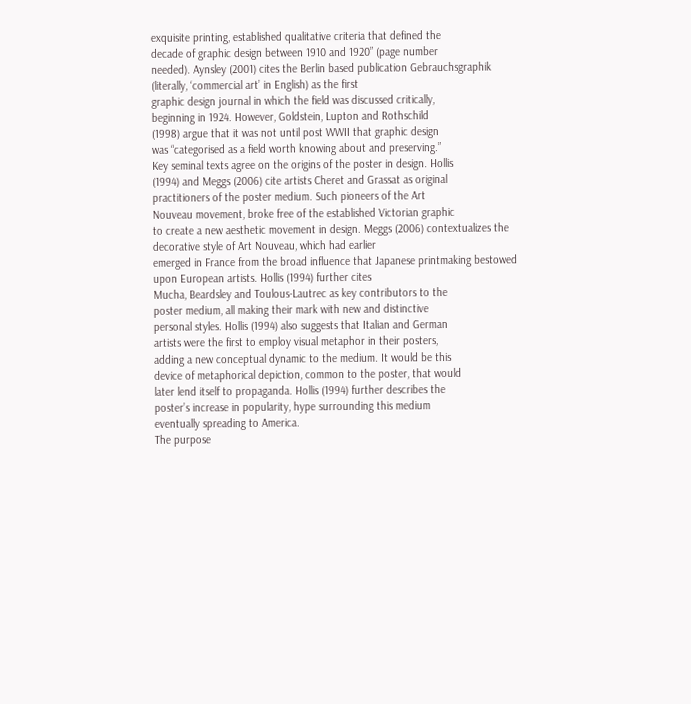exquisite printing, established qualitative criteria that defined the
decade of graphic design between 1910 and 1920” (page number
needed). Aynsley (2001) cites the Berlin based publication Gebrauchsgraphik (literally, ‘commercial art’ in English) as the first
graphic design journal in which the field was discussed critically,
beginning in 1924. However, Goldstein, Lupton and Rothschild
(1998) argue that it was not until post WWII that graphic design
was “categorised as a field worth knowing about and preserving.”
Key seminal texts agree on the origins of the poster in design. Hollis
(1994) and Meggs (2006) cite artists Cheret and Grassat as original
practitioners of the poster medium. Such pioneers of the Art
Nouveau movement, broke free of the established Victorian graphic
to create a new aesthetic movement in design. Meggs (2006) contextualizes the decorative style of Art Nouveau, which had earlier
emerged in France from the broad influence that Japanese printmaking bestowed upon European artists. Hollis (1994) further cites
Mucha, Beardsley and Toulous-Lautrec as key contributors to the
poster medium, all making their mark with new and distinctive
personal styles. Hollis (1994) also suggests that Italian and German
artists were the first to employ visual metaphor in their posters,
adding a new conceptual dynamic to the medium. It would be this
device of metaphorical depiction, common to the poster, that would
later lend itself to propaganda. Hollis (1994) further describes the
poster’s increase in popularity, hype surrounding this medium
eventually spreading to America.
The purpose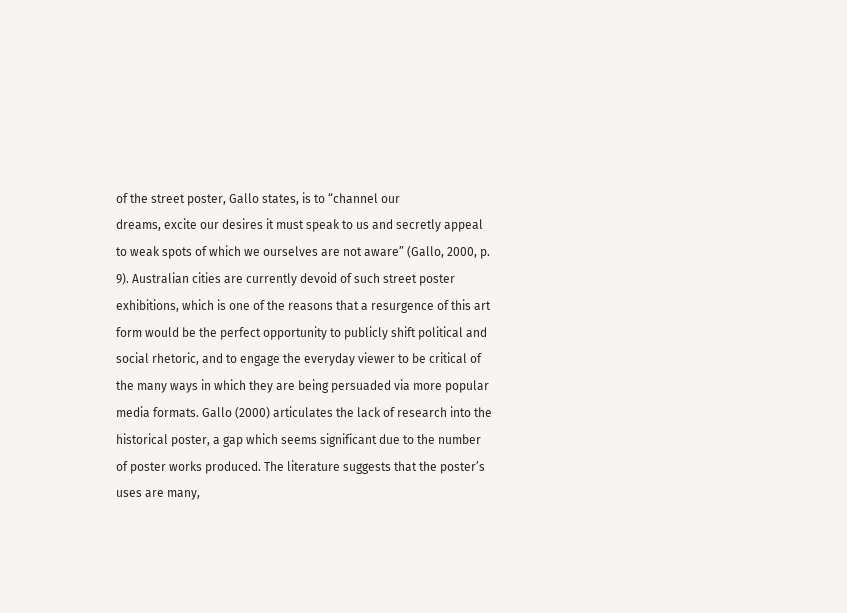of the street poster, Gallo states, is to “channel our
dreams, excite our desires it must speak to us and secretly appeal
to weak spots of which we ourselves are not aware” (Gallo, 2000, p.
9). Australian cities are currently devoid of such street poster exhibitions, which is one of the reasons that a resurgence of this art
form would be the perfect opportunity to publicly shift political and
social rhetoric, and to engage the everyday viewer to be critical of
the many ways in which they are being persuaded via more popular
media formats. Gallo (2000) articulates the lack of research into the
historical poster, a gap which seems significant due to the number
of poster works produced. The literature suggests that the poster’s
uses are many,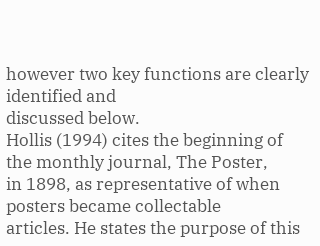however two key functions are clearly identified and
discussed below.
Hollis (1994) cites the beginning of the monthly journal, The Poster,
in 1898, as representative of when posters became collectable
articles. He states the purpose of this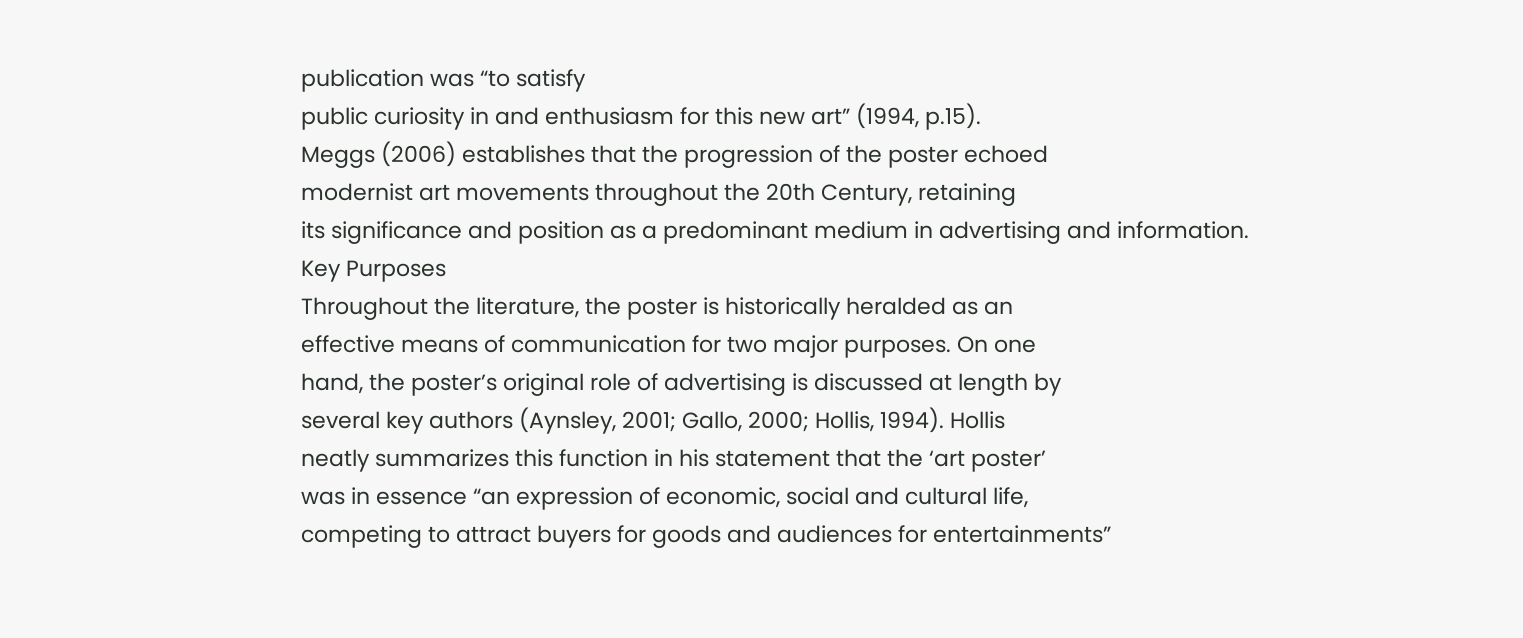publication was “to satisfy
public curiosity in and enthusiasm for this new art” (1994, p.15).
Meggs (2006) establishes that the progression of the poster echoed
modernist art movements throughout the 20th Century, retaining
its significance and position as a predominant medium in advertising and information.
Key Purposes
Throughout the literature, the poster is historically heralded as an
effective means of communication for two major purposes. On one
hand, the poster’s original role of advertising is discussed at length by
several key authors (Aynsley, 2001; Gallo, 2000; Hollis, 1994). Hollis
neatly summarizes this function in his statement that the ‘art poster’
was in essence “an expression of economic, social and cultural life,
competing to attract buyers for goods and audiences for entertainments”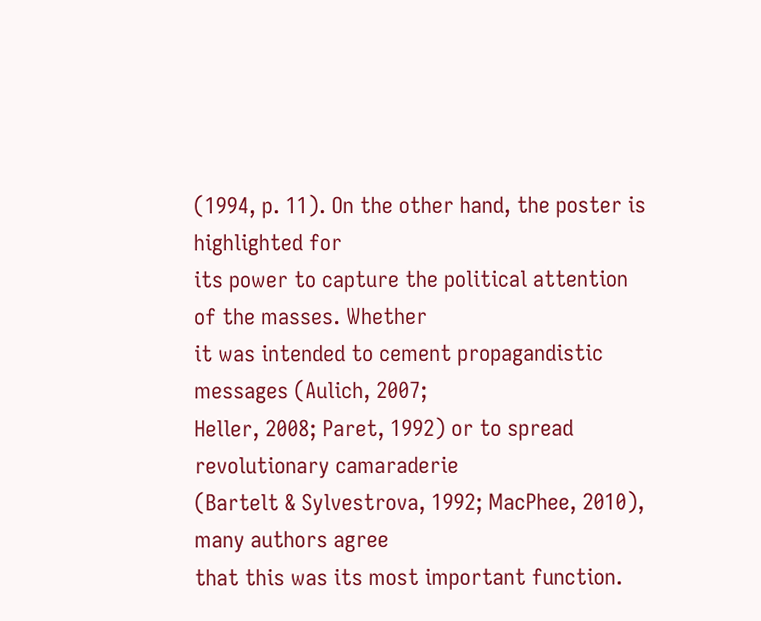(1994, p. 11). On the other hand, the poster is highlighted for
its power to capture the political attention of the masses. Whether
it was intended to cement propagandistic messages (Aulich, 2007;
Heller, 2008; Paret, 1992) or to spread revolutionary camaraderie
(Bartelt & Sylvestrova, 1992; MacPhee, 2010), many authors agree
that this was its most important function.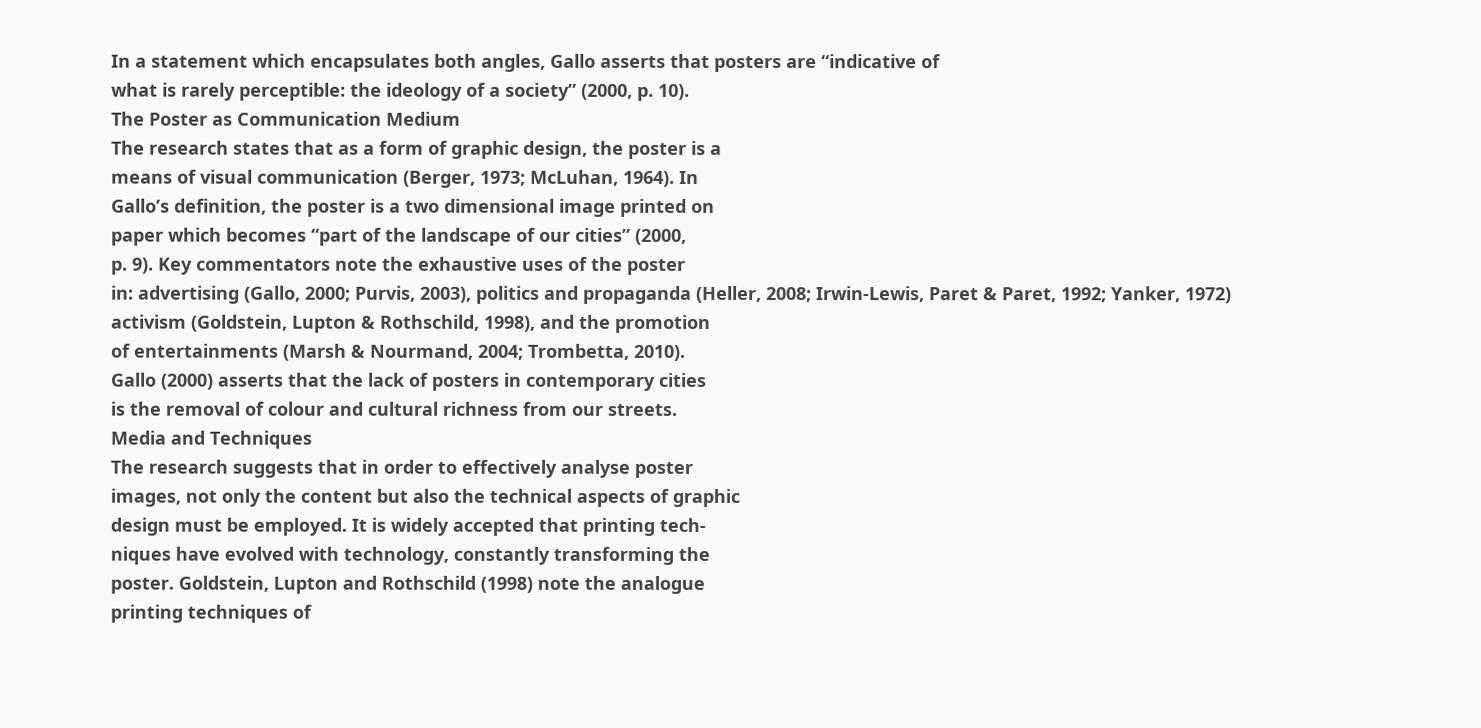In a statement which encapsulates both angles, Gallo asserts that posters are “indicative of
what is rarely perceptible: the ideology of a society” (2000, p. 10).
The Poster as Communication Medium
The research states that as a form of graphic design, the poster is a
means of visual communication (Berger, 1973; McLuhan, 1964). In
Gallo’s definition, the poster is a two dimensional image printed on
paper which becomes “part of the landscape of our cities” (2000,
p. 9). Key commentators note the exhaustive uses of the poster
in: advertising (Gallo, 2000; Purvis, 2003), politics and propaganda (Heller, 2008; Irwin-Lewis, Paret & Paret, 1992; Yanker, 1972)
activism (Goldstein, Lupton & Rothschild, 1998), and the promotion
of entertainments (Marsh & Nourmand, 2004; Trombetta, 2010).
Gallo (2000) asserts that the lack of posters in contemporary cities
is the removal of colour and cultural richness from our streets.
Media and Techniques
The research suggests that in order to effectively analyse poster
images, not only the content but also the technical aspects of graphic
design must be employed. It is widely accepted that printing tech-
niques have evolved with technology, constantly transforming the
poster. Goldstein, Lupton and Rothschild (1998) note the analogue
printing techniques of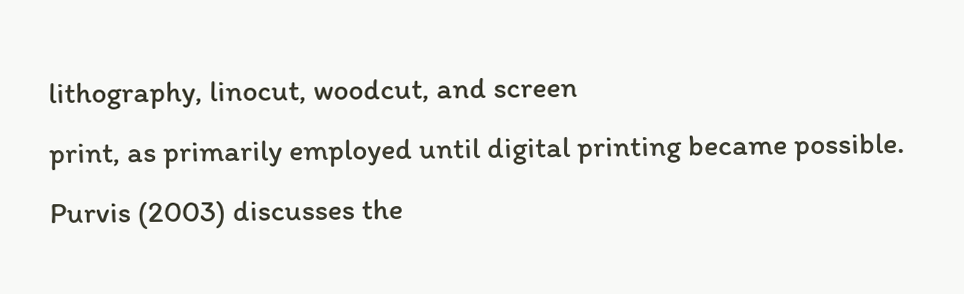lithography, linocut, woodcut, and screen
print, as primarily employed until digital printing became possible.
Purvis (2003) discusses the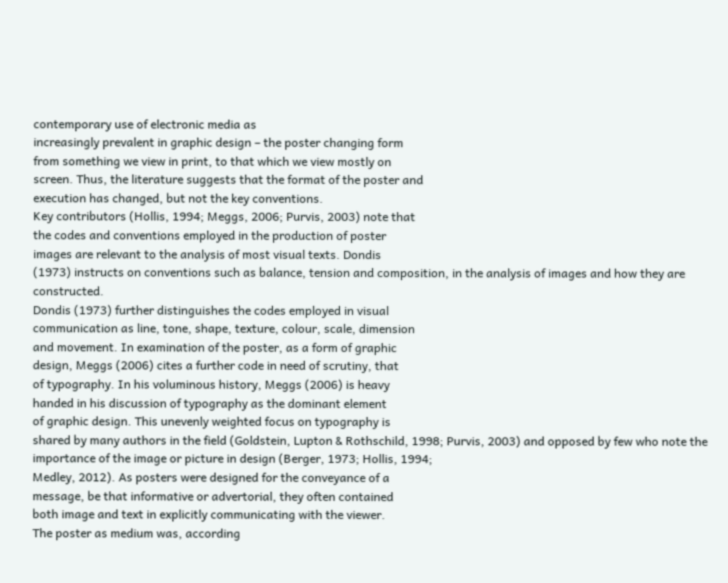contemporary use of electronic media as
increasingly prevalent in graphic design – the poster changing form
from something we view in print, to that which we view mostly on
screen. Thus, the literature suggests that the format of the poster and
execution has changed, but not the key conventions.
Key contributors (Hollis, 1994; Meggs, 2006; Purvis, 2003) note that
the codes and conventions employed in the production of poster
images are relevant to the analysis of most visual texts. Dondis
(1973) instructs on conventions such as balance, tension and composition, in the analysis of images and how they are constructed.
Dondis (1973) further distinguishes the codes employed in visual
communication as line, tone, shape, texture, colour, scale, dimension
and movement. In examination of the poster, as a form of graphic
design, Meggs (2006) cites a further code in need of scrutiny, that
of typography. In his voluminous history, Meggs (2006) is heavy
handed in his discussion of typography as the dominant element
of graphic design. This unevenly weighted focus on typography is
shared by many authors in the field (Goldstein, Lupton & Rothschild, 1998; Purvis, 2003) and opposed by few who note the importance of the image or picture in design (Berger, 1973; Hollis, 1994;
Medley, 2012). As posters were designed for the conveyance of a
message, be that informative or advertorial, they often contained
both image and text in explicitly communicating with the viewer.
The poster as medium was, according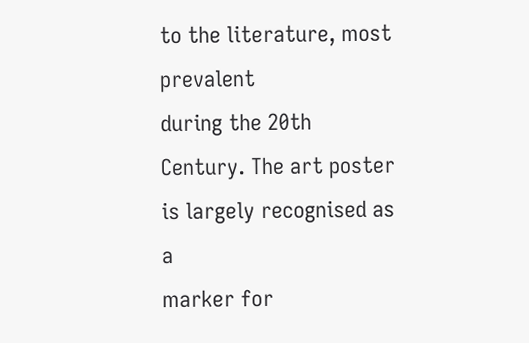to the literature, most prevalent
during the 20th Century. The art poster is largely recognised as a
marker for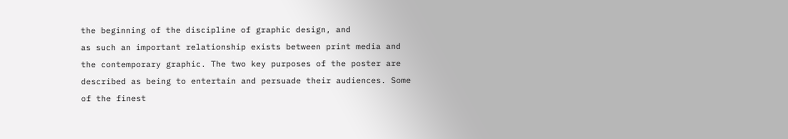the beginning of the discipline of graphic design, and
as such an important relationship exists between print media and
the contemporary graphic. The two key purposes of the poster are
described as being to entertain and persuade their audiences. Some
of the finest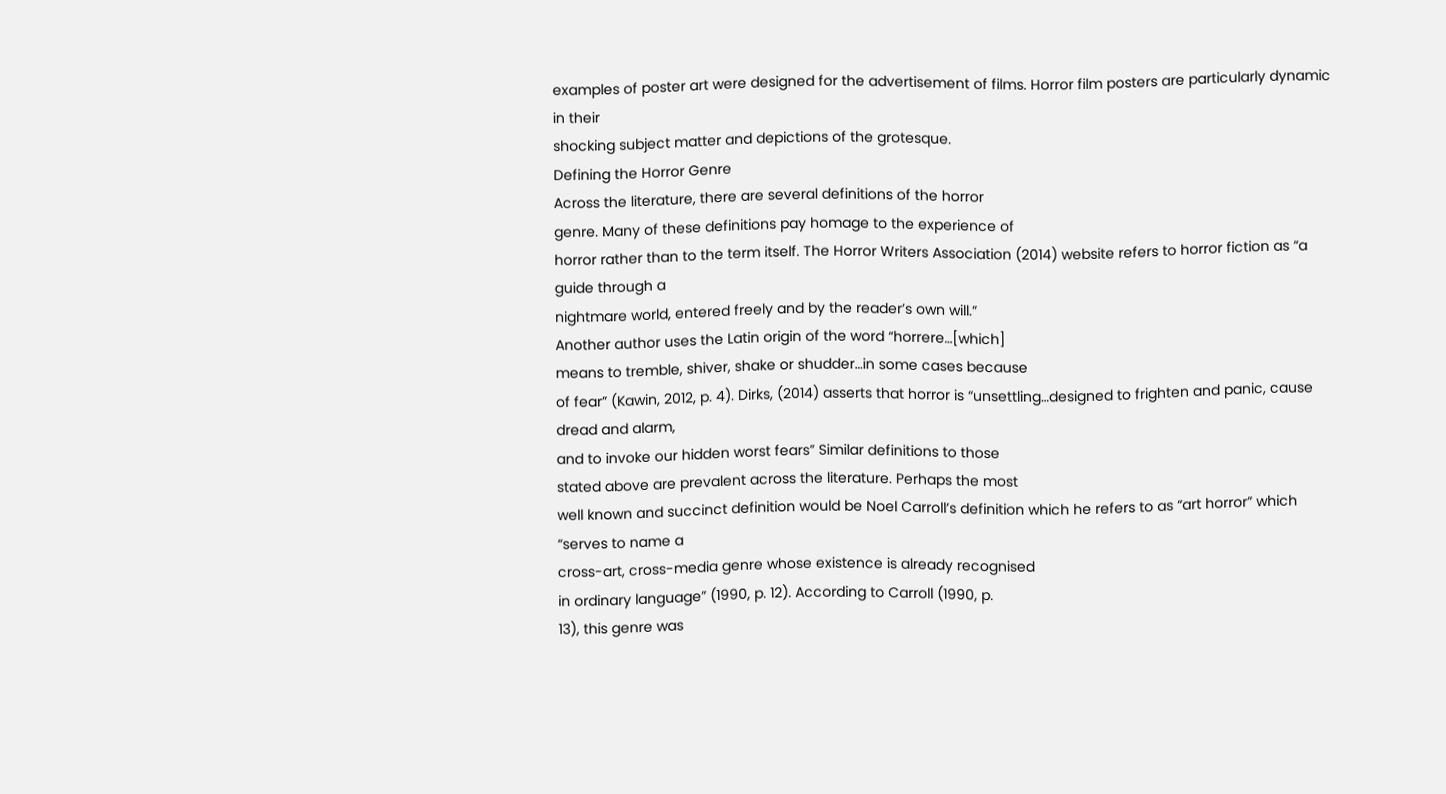examples of poster art were designed for the advertisement of films. Horror film posters are particularly dynamic in their
shocking subject matter and depictions of the grotesque.
Defining the Horror Genre
Across the literature, there are several definitions of the horror
genre. Many of these definitions pay homage to the experience of
horror rather than to the term itself. The Horror Writers Association (2014) website refers to horror fiction as “a guide through a
nightmare world, entered freely and by the reader’s own will.”
Another author uses the Latin origin of the word “horrere…[which]
means to tremble, shiver, shake or shudder…in some cases because
of fear” (Kawin, 2012, p. 4). Dirks, (2014) asserts that horror is “unsettling…designed to frighten and panic, cause dread and alarm,
and to invoke our hidden worst fears” Similar definitions to those
stated above are prevalent across the literature. Perhaps the most
well known and succinct definition would be Noel Carroll’s definition which he refers to as “art horror” which “serves to name a
cross-art, cross-media genre whose existence is already recognised
in ordinary language” (1990, p. 12). According to Carroll (1990, p.
13), this genre was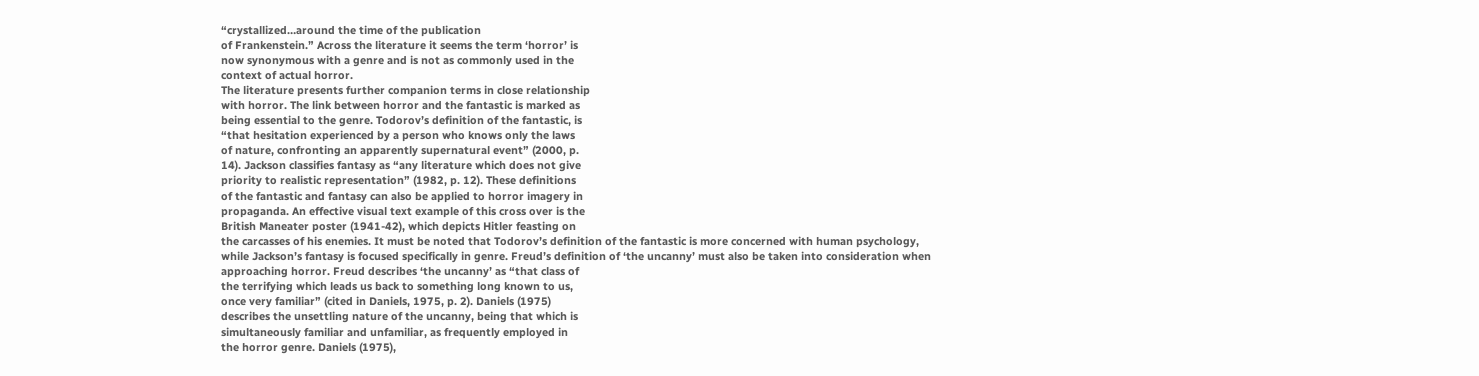“crystallized…around the time of the publication
of Frankenstein.” Across the literature it seems the term ‘horror’ is
now synonymous with a genre and is not as commonly used in the
context of actual horror.
The literature presents further companion terms in close relationship
with horror. The link between horror and the fantastic is marked as
being essential to the genre. Todorov’s definition of the fantastic, is
“that hesitation experienced by a person who knows only the laws
of nature, confronting an apparently supernatural event” (2000, p.
14). Jackson classifies fantasy as “any literature which does not give
priority to realistic representation” (1982, p. 12). These definitions
of the fantastic and fantasy can also be applied to horror imagery in
propaganda. An effective visual text example of this cross over is the
British Maneater poster (1941-42), which depicts Hitler feasting on
the carcasses of his enemies. It must be noted that Todorov’s definition of the fantastic is more concerned with human psychology,
while Jackson’s fantasy is focused specifically in genre. Freud’s definition of ‘the uncanny’ must also be taken into consideration when
approaching horror. Freud describes ‘the uncanny’ as “that class of
the terrifying which leads us back to something long known to us,
once very familiar” (cited in Daniels, 1975, p. 2). Daniels (1975)
describes the unsettling nature of the uncanny, being that which is
simultaneously familiar and unfamiliar, as frequently employed in
the horror genre. Daniels (1975),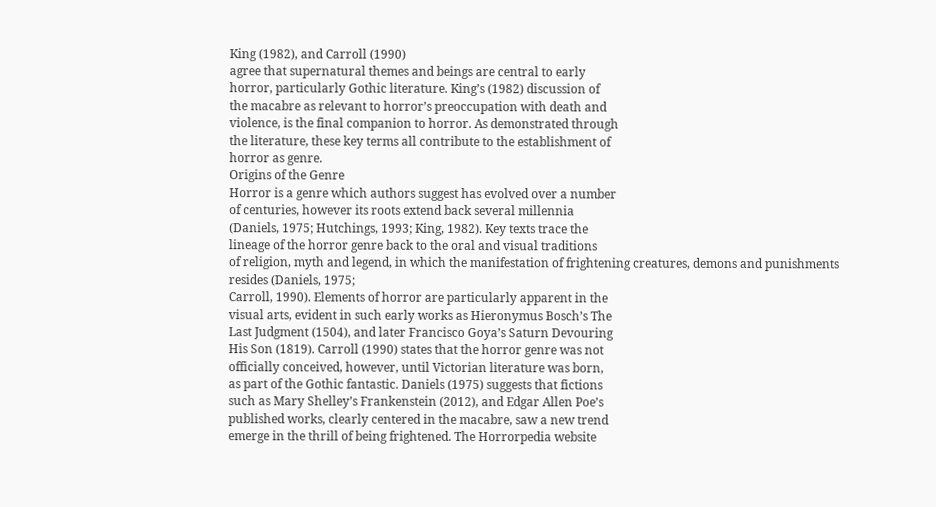King (1982), and Carroll (1990)
agree that supernatural themes and beings are central to early
horror, particularly Gothic literature. King’s (1982) discussion of
the macabre as relevant to horror’s preoccupation with death and
violence, is the final companion to horror. As demonstrated through
the literature, these key terms all contribute to the establishment of
horror as genre.
Origins of the Genre
Horror is a genre which authors suggest has evolved over a number
of centuries, however its roots extend back several millennia
(Daniels, 1975; Hutchings, 1993; King, 1982). Key texts trace the
lineage of the horror genre back to the oral and visual traditions
of religion, myth and legend, in which the manifestation of frightening creatures, demons and punishments resides (Daniels, 1975;
Carroll, 1990). Elements of horror are particularly apparent in the
visual arts, evident in such early works as Hieronymus Bosch’s The
Last Judgment (1504), and later Francisco Goya’s Saturn Devouring
His Son (1819). Carroll (1990) states that the horror genre was not
officially conceived, however, until Victorian literature was born,
as part of the Gothic fantastic. Daniels (1975) suggests that fictions
such as Mary Shelley’s Frankenstein (2012), and Edgar Allen Poe’s
published works, clearly centered in the macabre, saw a new trend
emerge in the thrill of being frightened. The Horrorpedia website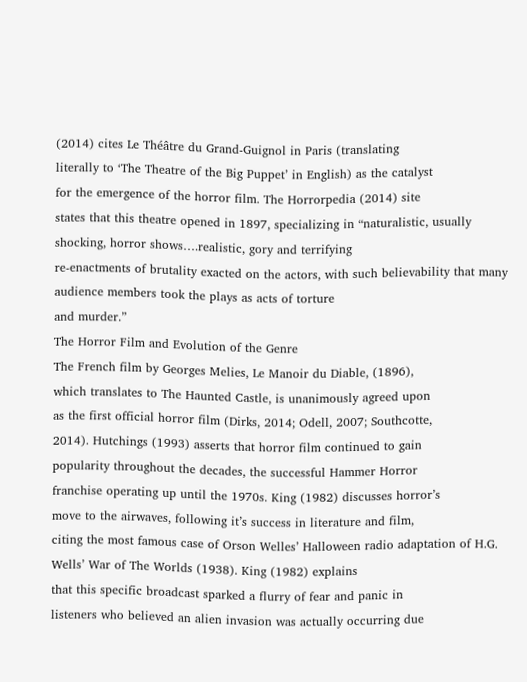(2014) cites Le Théâtre du Grand-Guignol in Paris (translating
literally to ‘The Theatre of the Big Puppet’ in English) as the catalyst
for the emergence of the horror film. The Horrorpedia (2014) site
states that this theatre opened in 1897, specializing in “naturalistic, usually shocking, horror shows….realistic, gory and terrifying
re-enactments of brutality exacted on the actors, with such believability that many audience members took the plays as acts of torture
and murder.”
The Horror Film and Evolution of the Genre
The French film by Georges Melies, Le Manoir du Diable, (1896),
which translates to The Haunted Castle, is unanimously agreed upon
as the first official horror film (Dirks, 2014; Odell, 2007; Southcotte,
2014). Hutchings (1993) asserts that horror film continued to gain
popularity throughout the decades, the successful Hammer Horror
franchise operating up until the 1970s. King (1982) discusses horror’s
move to the airwaves, following it’s success in literature and film,
citing the most famous case of Orson Welles’ Halloween radio adaptation of H.G. Wells’ War of The Worlds (1938). King (1982) explains
that this specific broadcast sparked a flurry of fear and panic in
listeners who believed an alien invasion was actually occurring due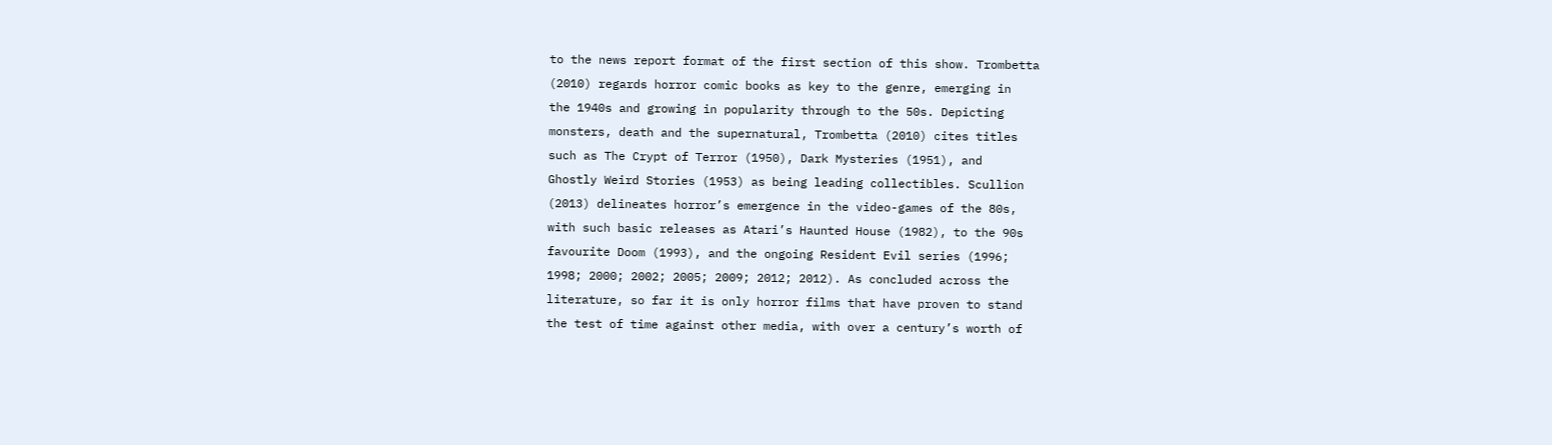to the news report format of the first section of this show. Trombetta
(2010) regards horror comic books as key to the genre, emerging in
the 1940s and growing in popularity through to the 50s. Depicting
monsters, death and the supernatural, Trombetta (2010) cites titles
such as The Crypt of Terror (1950), Dark Mysteries (1951), and
Ghostly Weird Stories (1953) as being leading collectibles. Scullion
(2013) delineates horror’s emergence in the video-games of the 80s,
with such basic releases as Atari’s Haunted House (1982), to the 90s
favourite Doom (1993), and the ongoing Resident Evil series (1996;
1998; 2000; 2002; 2005; 2009; 2012; 2012). As concluded across the
literature, so far it is only horror films that have proven to stand
the test of time against other media, with over a century’s worth of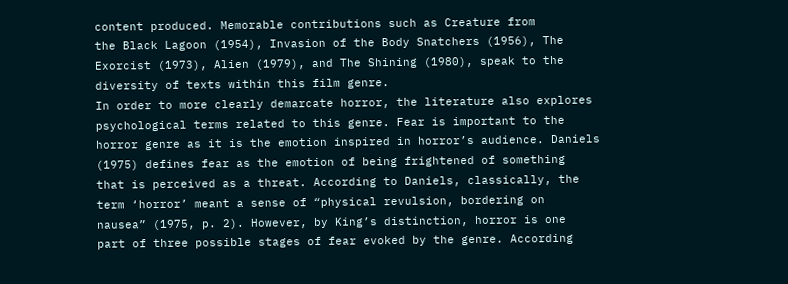content produced. Memorable contributions such as Creature from
the Black Lagoon (1954), Invasion of the Body Snatchers (1956), The
Exorcist (1973), Alien (1979), and The Shining (1980), speak to the
diversity of texts within this film genre.
In order to more clearly demarcate horror, the literature also explores
psychological terms related to this genre. Fear is important to the
horror genre as it is the emotion inspired in horror’s audience. Daniels
(1975) defines fear as the emotion of being frightened of something
that is perceived as a threat. According to Daniels, classically, the
term ‘horror’ meant a sense of “physical revulsion, bordering on
nausea” (1975, p. 2). However, by King’s distinction, horror is one
part of three possible stages of fear evoked by the genre. According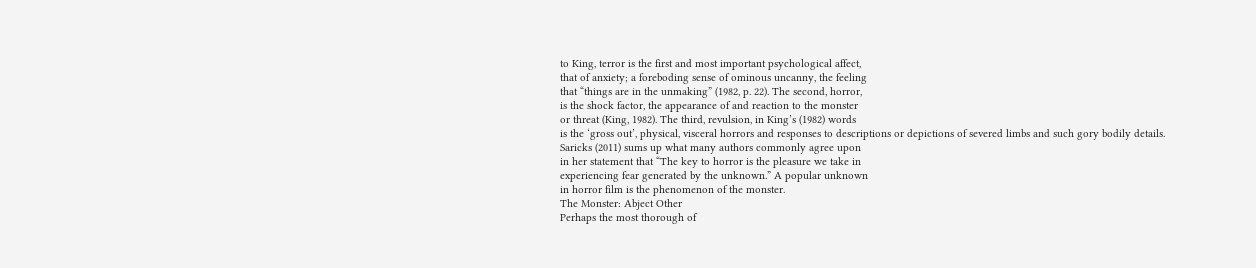to King, terror is the first and most important psychological affect,
that of anxiety; a foreboding sense of ominous uncanny, the feeling
that “things are in the unmaking” (1982, p. 22). The second, horror,
is the shock factor, the appearance of and reaction to the monster
or threat (King, 1982). The third, revulsion, in King’s (1982) words
is the ‘gross out’, physical, visceral horrors and responses to descriptions or depictions of severed limbs and such gory bodily details.
Saricks (2011) sums up what many authors commonly agree upon
in her statement that “The key to horror is the pleasure we take in
experiencing fear generated by the unknown.” A popular unknown
in horror film is the phenomenon of the monster.
The Monster: Abject Other
Perhaps the most thorough of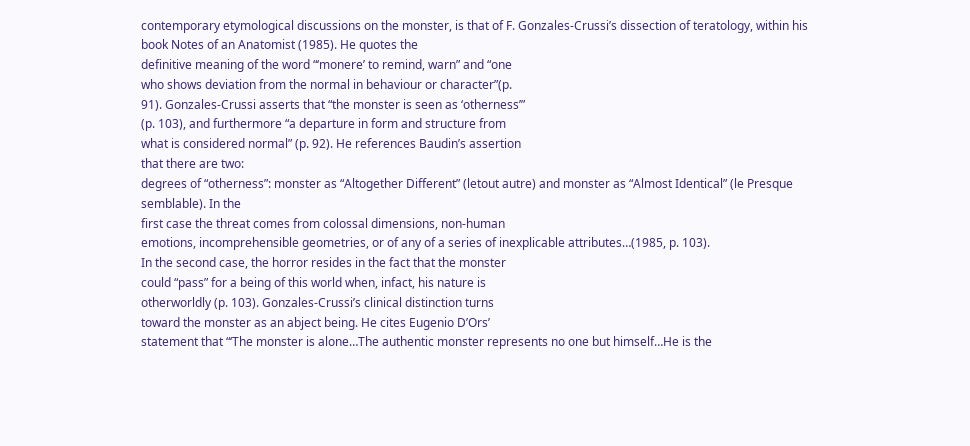contemporary etymological discussions on the monster, is that of F. Gonzales-Crussi’s dissection of teratology, within his book Notes of an Anatomist (1985). He quotes the
definitive meaning of the word “‘monere’ to remind, warn” and “one
who shows deviation from the normal in behaviour or character”(p.
91). Gonzales-Crussi asserts that “the monster is seen as ‘otherness’”
(p. 103), and furthermore “a departure in form and structure from
what is considered normal” (p. 92). He references Baudin’s assertion
that there are two:
degrees of “otherness”: monster as “Altogether Different” (letout autre) and monster as “Almost Identical” (le Presque semblable). In the
first case the threat comes from colossal dimensions, non-human
emotions, incomprehensible geometries, or of any of a series of inexplicable attributes…(1985, p. 103).
In the second case, the horror resides in the fact that the monster
could “pass” for a being of this world when, infact, his nature is
otherworldly (p. 103). Gonzales-Crussi’s clinical distinction turns
toward the monster as an abject being. He cites Eugenio D’Ors’
statement that “‘The monster is alone…The authentic monster represents no one but himself…He is the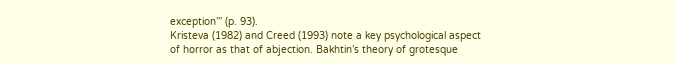exception’” (p. 93).
Kristeva (1982) and Creed (1993) note a key psychological aspect
of horror as that of abjection. Bakhtin’s theory of grotesque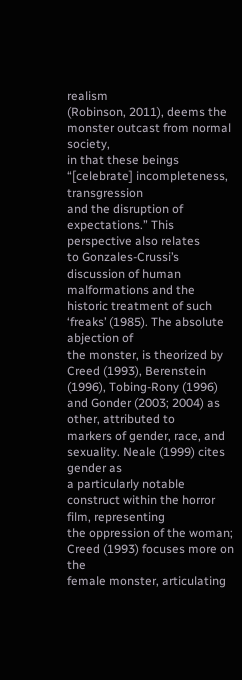realism
(Robinson, 2011), deems the monster outcast from normal society,
in that these beings “[celebrate] incompleteness, transgression
and the disruption of expectations.” This perspective also relates
to Gonzales-Crussi’s discussion of human malformations and the
historic treatment of such ‘freaks’ (1985). The absolute abjection of
the monster, is theorized by Creed (1993), Berenstein (1996), Tobing-Rony (1996) and Gonder (2003; 2004) as other, attributed to
markers of gender, race, and sexuality. Neale (1999) cites gender as
a particularly notable construct within the horror film, representing
the oppression of the woman; Creed (1993) focuses more on the
female monster, articulating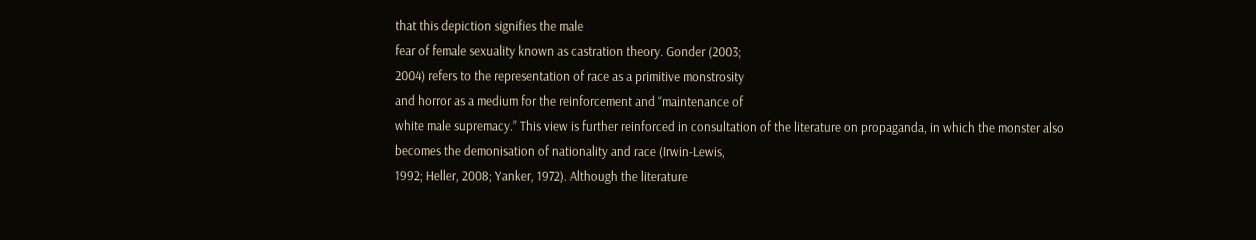that this depiction signifies the male
fear of female sexuality known as castration theory. Gonder (2003;
2004) refers to the representation of race as a primitive monstrosity
and horror as a medium for the reinforcement and “maintenance of
white male supremacy.” This view is further reinforced in consultation of the literature on propaganda, in which the monster also
becomes the demonisation of nationality and race (Irwin-Lewis,
1992; Heller, 2008; Yanker, 1972). Although the literature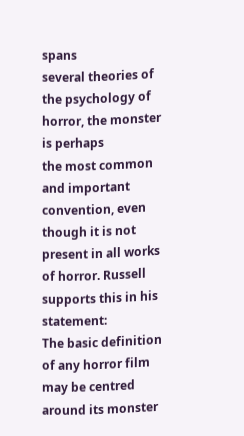spans
several theories of the psychology of horror, the monster is perhaps
the most common and important convention, even though it is not
present in all works of horror. Russell supports this in his statement:
The basic definition of any horror film may be centred around its monster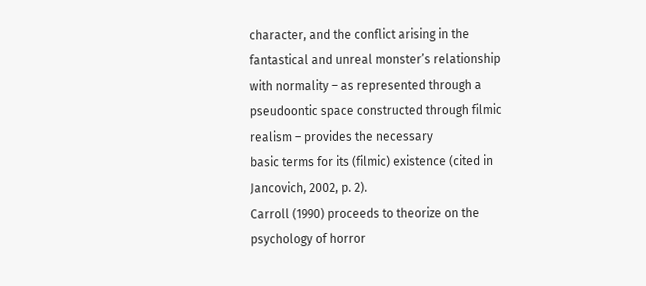character, and the conflict arising in the fantastical and unreal monster’s relationship with normality – as represented through a pseudoontic space constructed through filmic realism – provides the necessary
basic terms for its (filmic) existence (cited in Jancovich, 2002, p. 2).
Carroll (1990) proceeds to theorize on the psychology of horror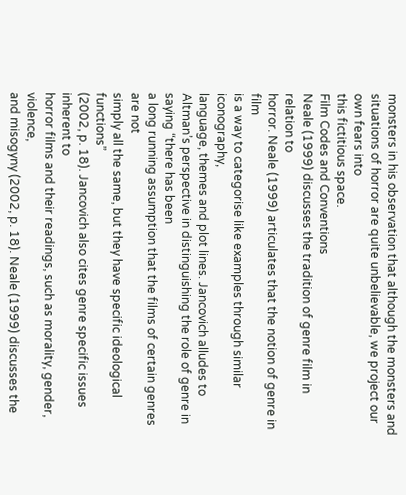monsters in his observation that although the monsters and situations of horror are quite unbelievable, we project our own fears into
this fictitious space.
Film Codes and Conventions
Neale (1999) discusses the tradition of genre film in relation to
horror. Neale (1999) articulates that the notion of genre in film
is a way to categorise like examples through similar iconography,
language, themes and plot lines. Jancovich alludes to Altman’s perspective in distinguishing the role of genre in saying “there has been
a long running assumption that the films of certain genres are not
simply all the same, but they have specific ideological functions”
(2002, p. 18). Jancovich also cites genre specific issues inherent to
horror films and their readings, such as morality, gender, violence,
and misogyny (2002, p. 18). Neale (1999) discusses the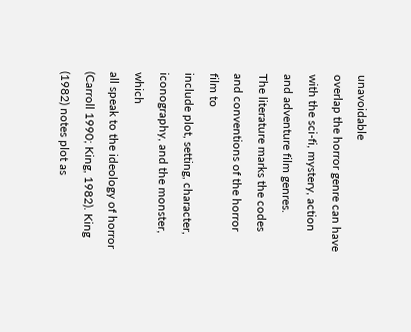unavoidable
overlap the horror genre can have with the sci-fi, mystery, action
and adventure film genres.
The literature marks the codes and conventions of the horror film to
include plot, setting, character, iconography, and the monster, which
all speak to the ideology of horror (Carroll 1990; King, 1982). King
(1982) notes plot as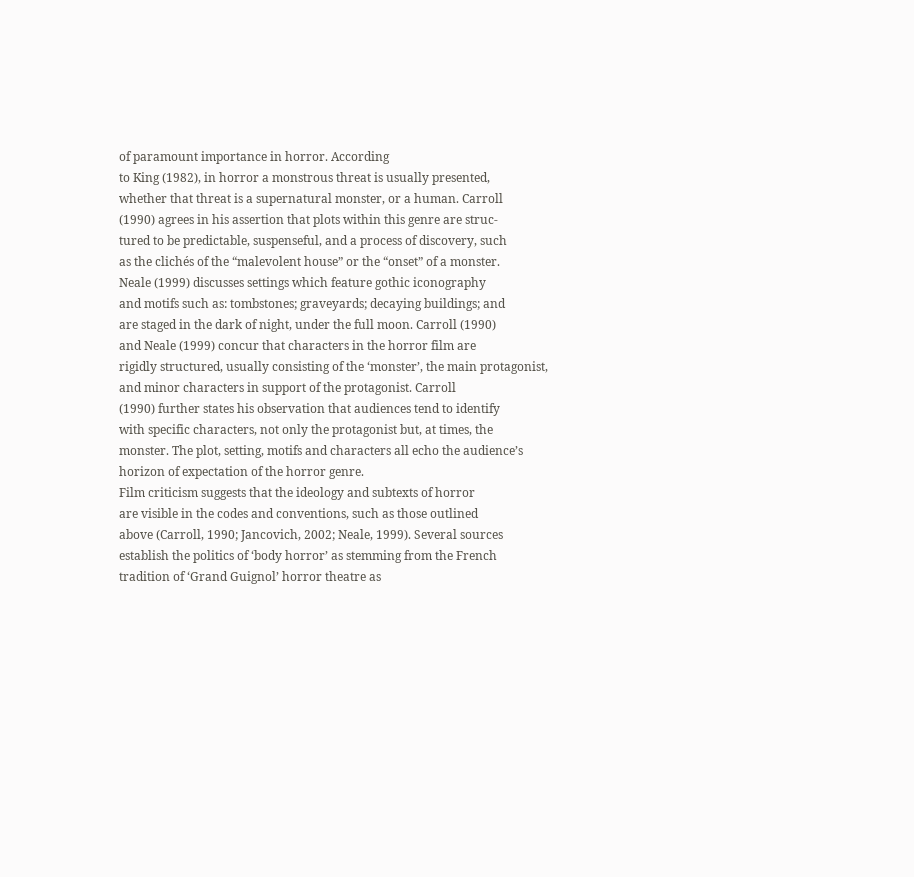of paramount importance in horror. According
to King (1982), in horror a monstrous threat is usually presented,
whether that threat is a supernatural monster, or a human. Carroll
(1990) agrees in his assertion that plots within this genre are struc-
tured to be predictable, suspenseful, and a process of discovery, such
as the clichés of the “malevolent house” or the “onset” of a monster.
Neale (1999) discusses settings which feature gothic iconography
and motifs such as: tombstones; graveyards; decaying buildings; and
are staged in the dark of night, under the full moon. Carroll (1990)
and Neale (1999) concur that characters in the horror film are
rigidly structured, usually consisting of the ‘monster’, the main protagonist, and minor characters in support of the protagonist. Carroll
(1990) further states his observation that audiences tend to identify
with specific characters, not only the protagonist but, at times, the
monster. The plot, setting, motifs and characters all echo the audience’s horizon of expectation of the horror genre.
Film criticism suggests that the ideology and subtexts of horror
are visible in the codes and conventions, such as those outlined
above (Carroll, 1990; Jancovich, 2002; Neale, 1999). Several sources
establish the politics of ‘body horror’ as stemming from the French
tradition of ‘Grand Guignol’ horror theatre as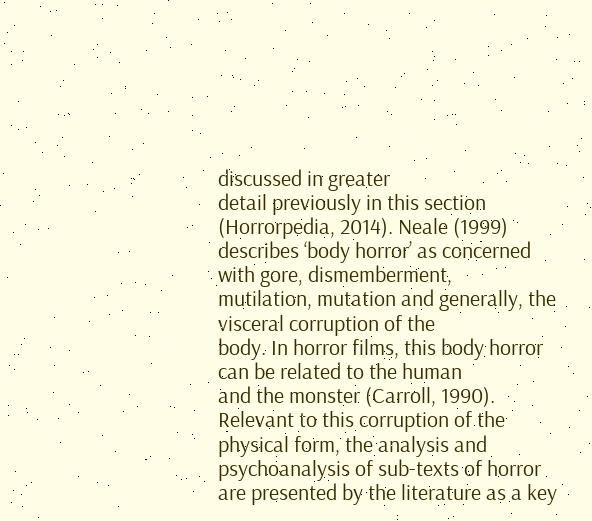discussed in greater
detail previously in this section (Horrorpedia, 2014). Neale (1999)
describes ‘body horror’ as concerned with gore, dismemberment,
mutilation, mutation and generally, the visceral corruption of the
body. In horror films, this body horror can be related to the human
and the monster (Carroll, 1990). Relevant to this corruption of the
physical form, the analysis and psychoanalysis of sub-texts of horror
are presented by the literature as a key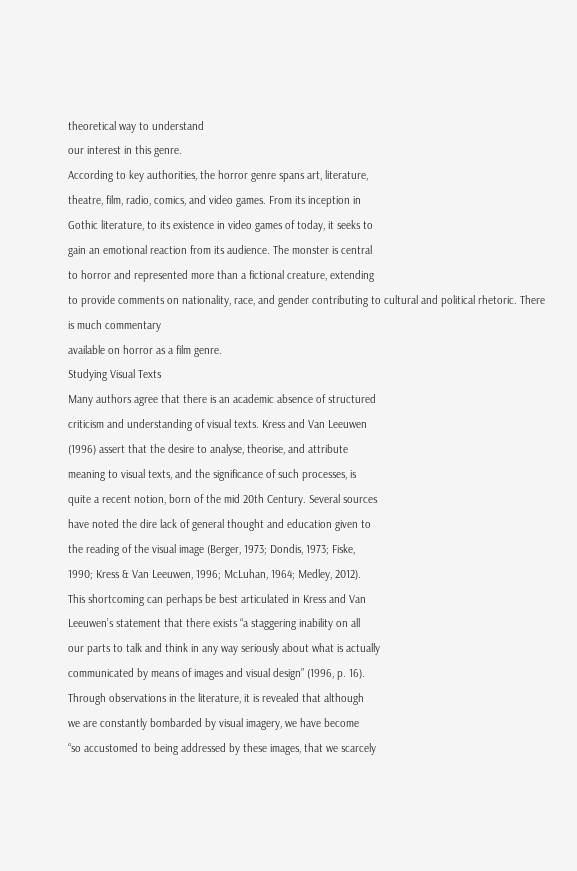theoretical way to understand
our interest in this genre.
According to key authorities, the horror genre spans art, literature,
theatre, film, radio, comics, and video games. From its inception in
Gothic literature, to its existence in video games of today, it seeks to
gain an emotional reaction from its audience. The monster is central
to horror and represented more than a fictional creature, extending
to provide comments on nationality, race, and gender contributing to cultural and political rhetoric. There is much commentary
available on horror as a film genre.
Studying Visual Texts
Many authors agree that there is an academic absence of structured
criticism and understanding of visual texts. Kress and Van Leeuwen
(1996) assert that the desire to analyse, theorise, and attribute
meaning to visual texts, and the significance of such processes, is
quite a recent notion, born of the mid 20th Century. Several sources
have noted the dire lack of general thought and education given to
the reading of the visual image (Berger, 1973; Dondis, 1973; Fiske,
1990; Kress & Van Leeuwen, 1996; McLuhan, 1964; Medley, 2012).
This shortcoming can perhaps be best articulated in Kress and Van
Leeuwen’s statement that there exists “a staggering inability on all
our parts to talk and think in any way seriously about what is actually
communicated by means of images and visual design” (1996, p. 16).
Through observations in the literature, it is revealed that although
we are constantly bombarded by visual imagery, we have become
“so accustomed to being addressed by these images, that we scarcely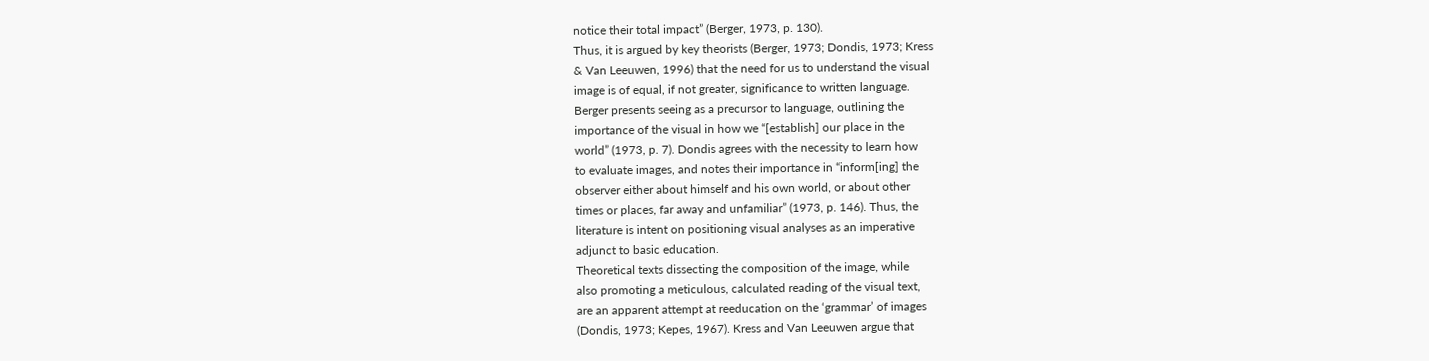notice their total impact” (Berger, 1973, p. 130).
Thus, it is argued by key theorists (Berger, 1973; Dondis, 1973; Kress
& Van Leeuwen, 1996) that the need for us to understand the visual
image is of equal, if not greater, significance to written language.
Berger presents seeing as a precursor to language, outlining the
importance of the visual in how we “[establish] our place in the
world” (1973, p. 7). Dondis agrees with the necessity to learn how
to evaluate images, and notes their importance in “inform[ing] the
observer either about himself and his own world, or about other
times or places, far away and unfamiliar” (1973, p. 146). Thus, the
literature is intent on positioning visual analyses as an imperative
adjunct to basic education.
Theoretical texts dissecting the composition of the image, while
also promoting a meticulous, calculated reading of the visual text,
are an apparent attempt at reeducation on the ‘grammar’ of images
(Dondis, 1973; Kepes, 1967). Kress and Van Leeuwen argue that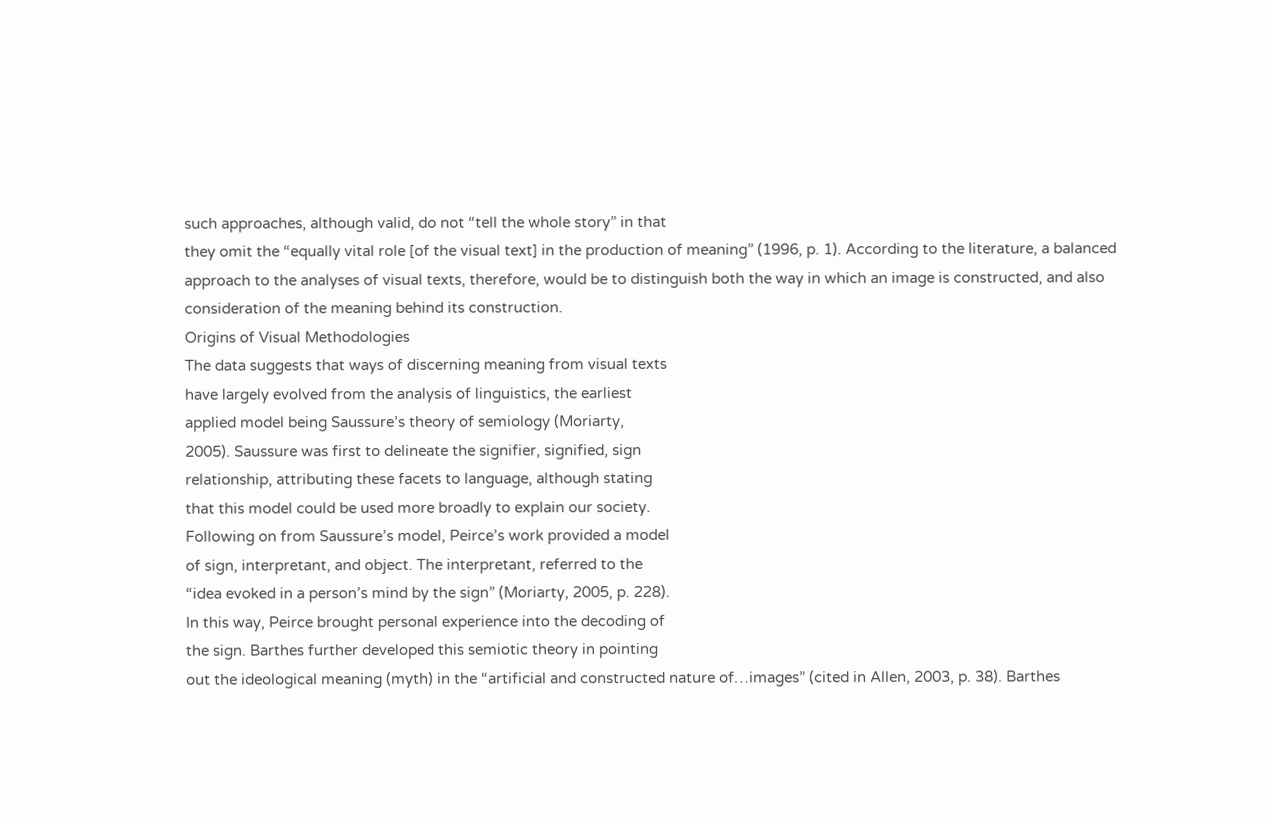such approaches, although valid, do not “tell the whole story” in that
they omit the “equally vital role [of the visual text] in the production of meaning” (1996, p. 1). According to the literature, a balanced
approach to the analyses of visual texts, therefore, would be to distinguish both the way in which an image is constructed, and also
consideration of the meaning behind its construction.
Origins of Visual Methodologies
The data suggests that ways of discerning meaning from visual texts
have largely evolved from the analysis of linguistics, the earliest
applied model being Saussure’s theory of semiology (Moriarty,
2005). Saussure was first to delineate the signifier, signified, sign
relationship, attributing these facets to language, although stating
that this model could be used more broadly to explain our society.
Following on from Saussure’s model, Peirce’s work provided a model
of sign, interpretant, and object. The interpretant, referred to the
“idea evoked in a person’s mind by the sign” (Moriarty, 2005, p. 228).
In this way, Peirce brought personal experience into the decoding of
the sign. Barthes further developed this semiotic theory in pointing
out the ideological meaning (myth) in the “artificial and constructed nature of…images” (cited in Allen, 2003, p. 38). Barthes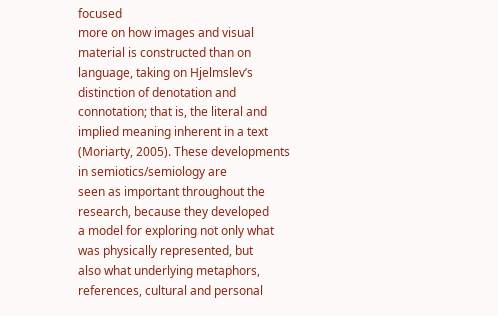focused
more on how images and visual material is constructed than on
language, taking on Hjelmslev’s distinction of denotation and connotation; that is, the literal and implied meaning inherent in a text
(Moriarty, 2005). These developments in semiotics/semiology are
seen as important throughout the research, because they developed
a model for exploring not only what was physically represented, but
also what underlying metaphors, references, cultural and personal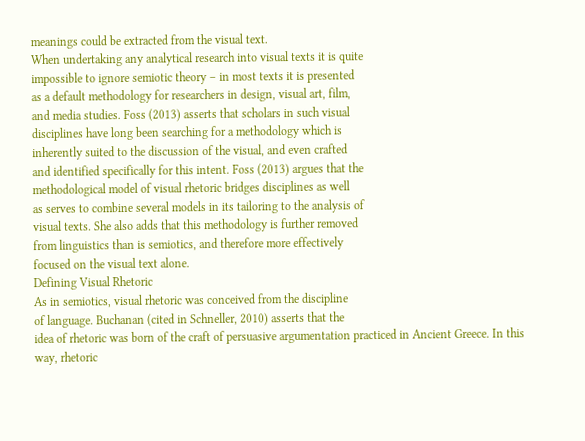meanings could be extracted from the visual text.
When undertaking any analytical research into visual texts it is quite
impossible to ignore semiotic theory – in most texts it is presented
as a default methodology for researchers in design, visual art, film,
and media studies. Foss (2013) asserts that scholars in such visual
disciplines have long been searching for a methodology which is
inherently suited to the discussion of the visual, and even crafted
and identified specifically for this intent. Foss (2013) argues that the
methodological model of visual rhetoric bridges disciplines as well
as serves to combine several models in its tailoring to the analysis of
visual texts. She also adds that this methodology is further removed
from linguistics than is semiotics, and therefore more effectively
focused on the visual text alone.
Defining Visual Rhetoric
As in semiotics, visual rhetoric was conceived from the discipline
of language. Buchanan (cited in Schneller, 2010) asserts that the
idea of rhetoric was born of the craft of persuasive argumentation practiced in Ancient Greece. In this way, rhetoric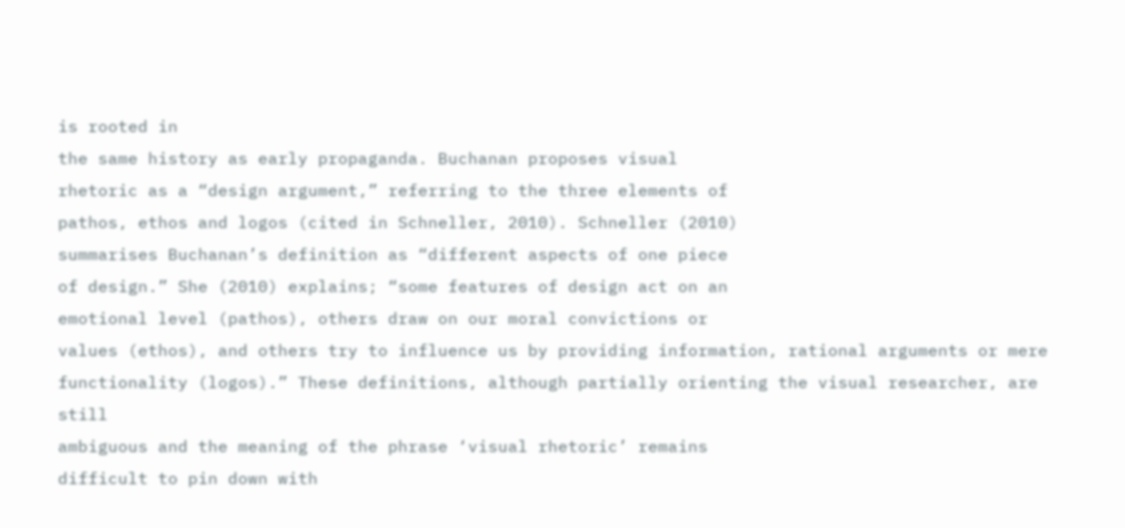is rooted in
the same history as early propaganda. Buchanan proposes visual
rhetoric as a “design argument,” referring to the three elements of
pathos, ethos and logos (cited in Schneller, 2010). Schneller (2010)
summarises Buchanan’s definition as “different aspects of one piece
of design.” She (2010) explains; “some features of design act on an
emotional level (pathos), others draw on our moral convictions or
values (ethos), and others try to influence us by providing information, rational arguments or mere functionality (logos).” These definitions, although partially orienting the visual researcher, are still
ambiguous and the meaning of the phrase ‘visual rhetoric’ remains
difficult to pin down with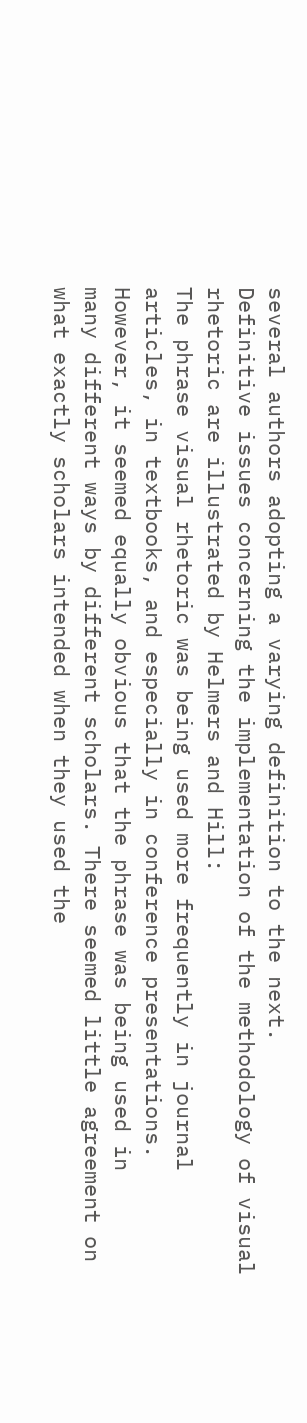several authors adopting a varying definition to the next.
Definitive issues concerning the implementation of the methodology of visual rhetoric are illustrated by Helmers and Hill:
The phrase visual rhetoric was being used more frequently in journal articles, in textbooks, and especially in conference presentations.
However, it seemed equally obvious that the phrase was being used in
many different ways by different scholars. There seemed little agreement on what exactly scholars intended when they used the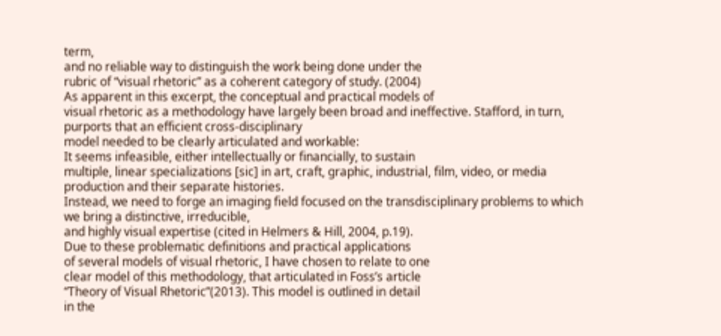term,
and no reliable way to distinguish the work being done under the
rubric of “visual rhetoric” as a coherent category of study. (2004)
As apparent in this excerpt, the conceptual and practical models of
visual rhetoric as a methodology have largely been broad and ineffective. Stafford, in turn, purports that an efficient cross-disciplinary
model needed to be clearly articulated and workable:
It seems infeasible, either intellectually or financially, to sustain
multiple, linear specializations [sic] in art, craft, graphic, industrial, film, video, or media production and their separate histories.
Instead, we need to forge an imaging field focused on the transdisciplinary problems to which we bring a distinctive, irreducible,
and highly visual expertise (cited in Helmers & Hill, 2004, p.19).
Due to these problematic definitions and practical applications
of several models of visual rhetoric, I have chosen to relate to one
clear model of this methodology, that articulated in Foss’s article
“Theory of Visual Rhetoric”(2013). This model is outlined in detail
in the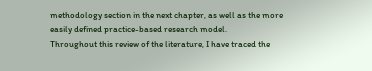methodology section in the next chapter, as well as the more
easily defined practice-based research model.
Throughout this review of the literature, I have traced the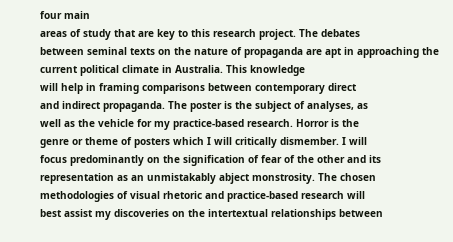four main
areas of study that are key to this research project. The debates
between seminal texts on the nature of propaganda are apt in approaching the current political climate in Australia. This knowledge
will help in framing comparisons between contemporary direct
and indirect propaganda. The poster is the subject of analyses, as
well as the vehicle for my practice-based research. Horror is the
genre or theme of posters which I will critically dismember. I will
focus predominantly on the signification of fear of the other and its
representation as an unmistakably abject monstrosity. The chosen
methodologies of visual rhetoric and practice-based research will
best assist my discoveries on the intertextual relationships between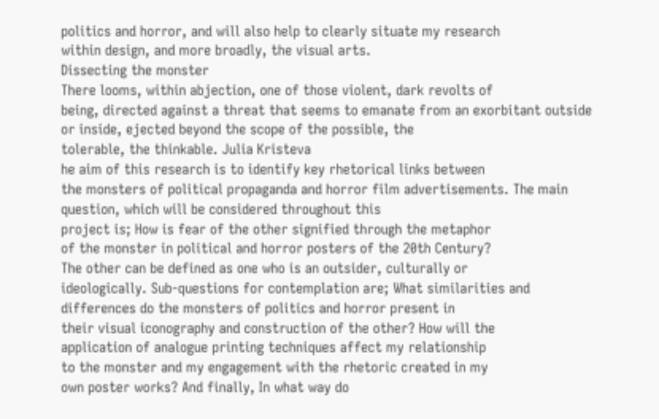politics and horror, and will also help to clearly situate my research
within design, and more broadly, the visual arts.
Dissecting the monster
There looms, within abjection, one of those violent, dark revolts of
being, directed against a threat that seems to emanate from an exorbitant outside or inside, ejected beyond the scope of the possible, the
tolerable, the thinkable. Julia Kristeva
he aim of this research is to identify key rhetorical links between
the monsters of political propaganda and horror film advertisements. The main question, which will be considered throughout this
project is; How is fear of the other signified through the metaphor
of the monster in political and horror posters of the 20th Century?
The other can be defined as one who is an outsider, culturally or
ideologically. Sub-questions for contemplation are; What similarities and differences do the monsters of politics and horror present in
their visual iconography and construction of the other? How will the
application of analogue printing techniques affect my relationship
to the monster and my engagement with the rhetoric created in my
own poster works? And finally, In what way do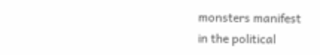monsters manifest
in the political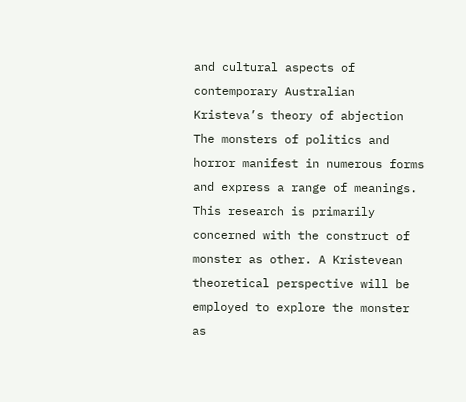and cultural aspects of contemporary Australian
Kristeva’s theory of abjection
The monsters of politics and horror manifest in numerous forms
and express a range of meanings. This research is primarily
concerned with the construct of monster as other. A Kristevean
theoretical perspective will be employed to explore the monster as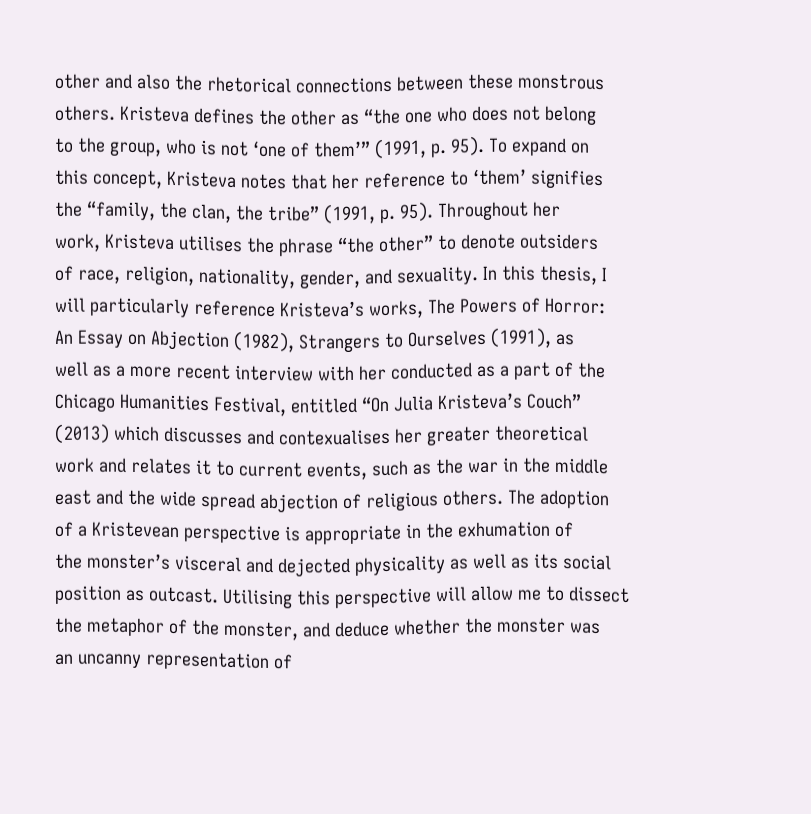other and also the rhetorical connections between these monstrous
others. Kristeva defines the other as “the one who does not belong
to the group, who is not ‘one of them’” (1991, p. 95). To expand on
this concept, Kristeva notes that her reference to ‘them’ signifies
the “family, the clan, the tribe” (1991, p. 95). Throughout her
work, Kristeva utilises the phrase “the other” to denote outsiders
of race, religion, nationality, gender, and sexuality. In this thesis, I
will particularly reference Kristeva’s works, The Powers of Horror:
An Essay on Abjection (1982), Strangers to Ourselves (1991), as
well as a more recent interview with her conducted as a part of the
Chicago Humanities Festival, entitled “On Julia Kristeva’s Couch”
(2013) which discusses and contexualises her greater theoretical
work and relates it to current events, such as the war in the middle
east and the wide spread abjection of religious others. The adoption
of a Kristevean perspective is appropriate in the exhumation of
the monster’s visceral and dejected physicality as well as its social
position as outcast. Utilising this perspective will allow me to dissect
the metaphor of the monster, and deduce whether the monster was
an uncanny representation of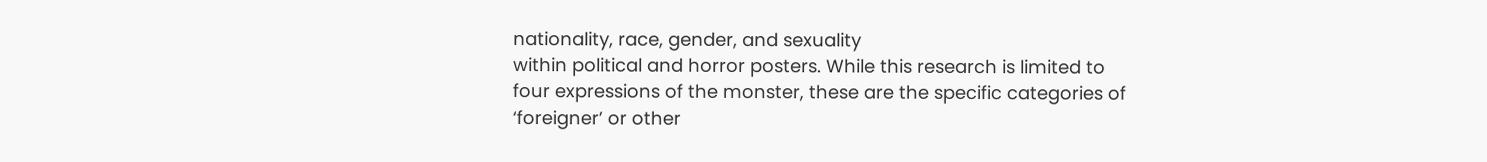nationality, race, gender, and sexuality
within political and horror posters. While this research is limited to
four expressions of the monster, these are the specific categories of
‘foreigner’ or other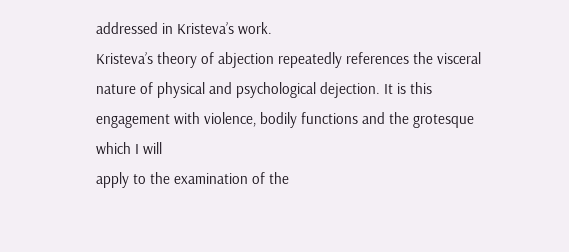addressed in Kristeva’s work.
Kristeva’s theory of abjection repeatedly references the visceral
nature of physical and psychological dejection. It is this engagement with violence, bodily functions and the grotesque which I will
apply to the examination of the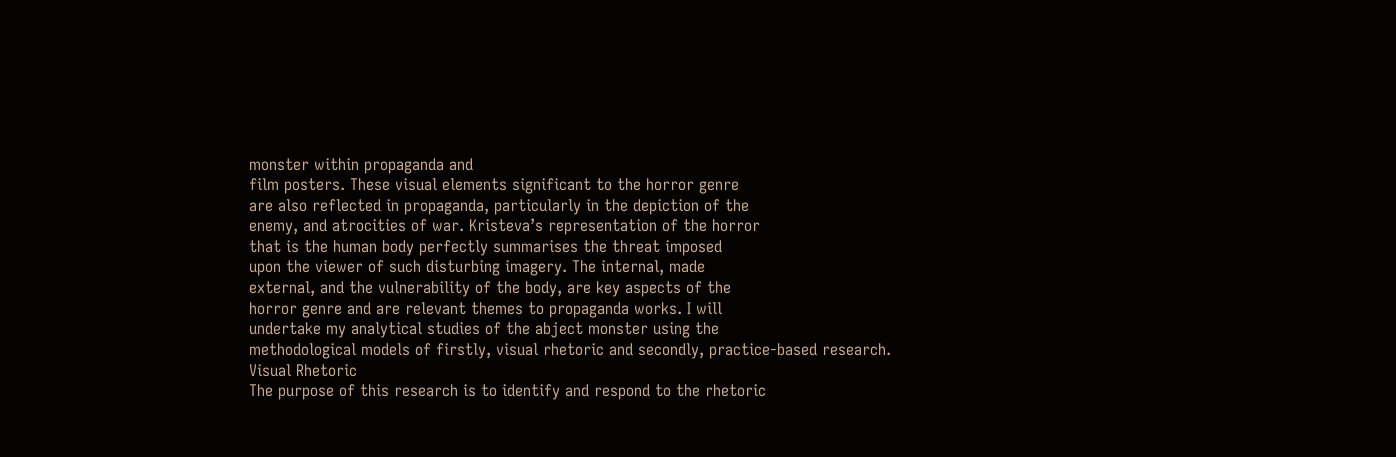monster within propaganda and
film posters. These visual elements significant to the horror genre
are also reflected in propaganda, particularly in the depiction of the
enemy, and atrocities of war. Kristeva’s representation of the horror
that is the human body perfectly summarises the threat imposed
upon the viewer of such disturbing imagery. The internal, made
external, and the vulnerability of the body, are key aspects of the
horror genre and are relevant themes to propaganda works. I will
undertake my analytical studies of the abject monster using the
methodological models of firstly, visual rhetoric and secondly, practice-based research.
Visual Rhetoric
The purpose of this research is to identify and respond to the rhetoric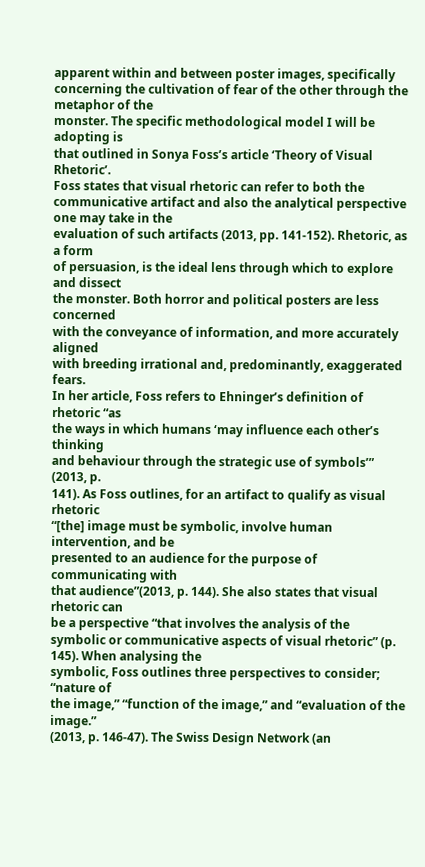apparent within and between poster images, specifically concerning the cultivation of fear of the other through the metaphor of the
monster. The specific methodological model I will be adopting is
that outlined in Sonya Foss’s article ‘Theory of Visual Rhetoric’.
Foss states that visual rhetoric can refer to both the communicative artifact and also the analytical perspective one may take in the
evaluation of such artifacts (2013, pp. 141-152). Rhetoric, as a form
of persuasion, is the ideal lens through which to explore and dissect
the monster. Both horror and political posters are less concerned
with the conveyance of information, and more accurately aligned
with breeding irrational and, predominantly, exaggerated fears.
In her article, Foss refers to Ehninger’s definition of rhetoric “as
the ways in which humans ‘may influence each other’s thinking
and behaviour through the strategic use of symbols’” (2013, p.
141). As Foss outlines, for an artifact to qualify as visual rhetoric
“[the] image must be symbolic, involve human intervention, and be
presented to an audience for the purpose of communicating with
that audience”(2013, p. 144). She also states that visual rhetoric can
be a perspective “that involves the analysis of the symbolic or communicative aspects of visual rhetoric” (p. 145). When analysing the
symbolic, Foss outlines three perspectives to consider; “nature of
the image,” “function of the image,” and “evaluation of the image.”
(2013, p. 146-47). The Swiss Design Network (an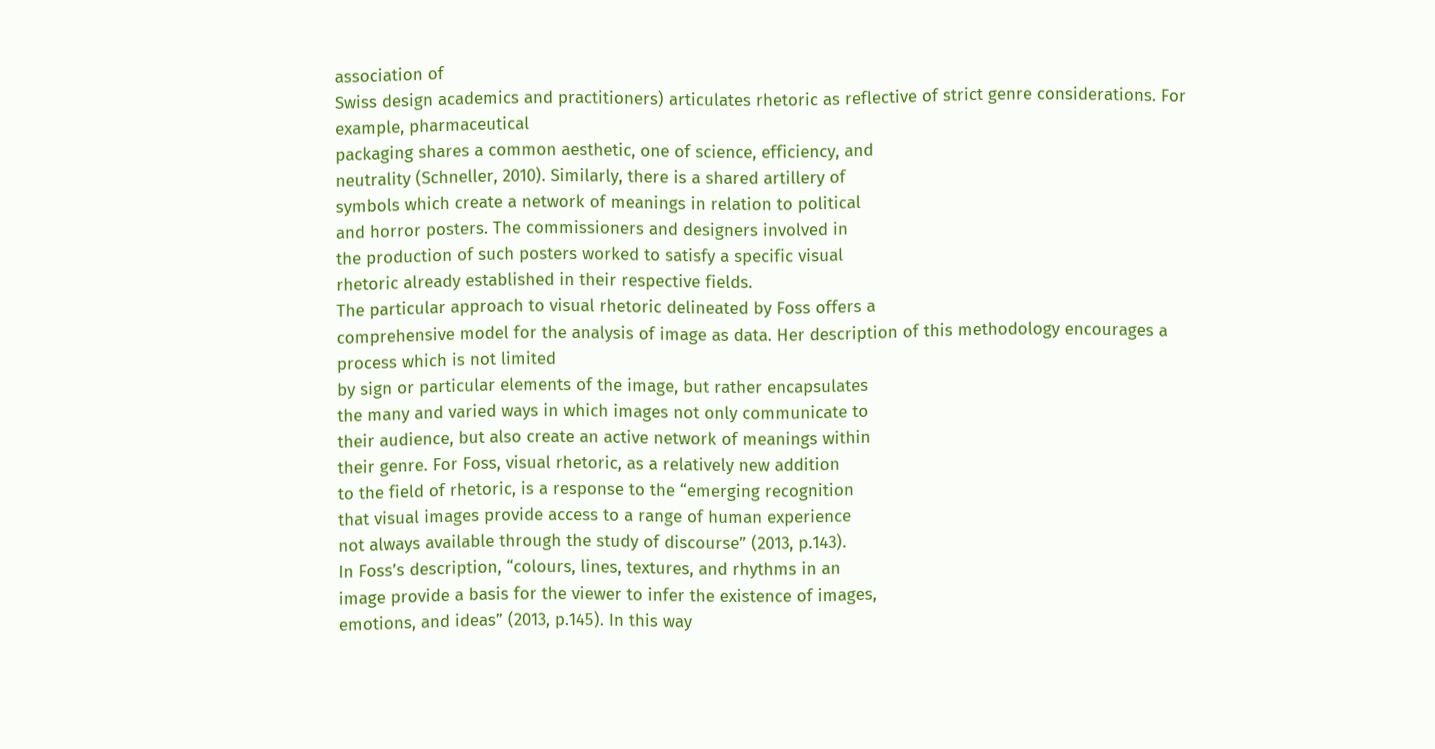association of
Swiss design academics and practitioners) articulates rhetoric as reflective of strict genre considerations. For example, pharmaceutical
packaging shares a common aesthetic, one of science, efficiency, and
neutrality (Schneller, 2010). Similarly, there is a shared artillery of
symbols which create a network of meanings in relation to political
and horror posters. The commissioners and designers involved in
the production of such posters worked to satisfy a specific visual
rhetoric already established in their respective fields.
The particular approach to visual rhetoric delineated by Foss offers a
comprehensive model for the analysis of image as data. Her description of this methodology encourages a process which is not limited
by sign or particular elements of the image, but rather encapsulates
the many and varied ways in which images not only communicate to
their audience, but also create an active network of meanings within
their genre. For Foss, visual rhetoric, as a relatively new addition
to the field of rhetoric, is a response to the “emerging recognition
that visual images provide access to a range of human experience
not always available through the study of discourse” (2013, p.143).
In Foss’s description, “colours, lines, textures, and rhythms in an
image provide a basis for the viewer to infer the existence of images,
emotions, and ideas” (2013, p.145). In this way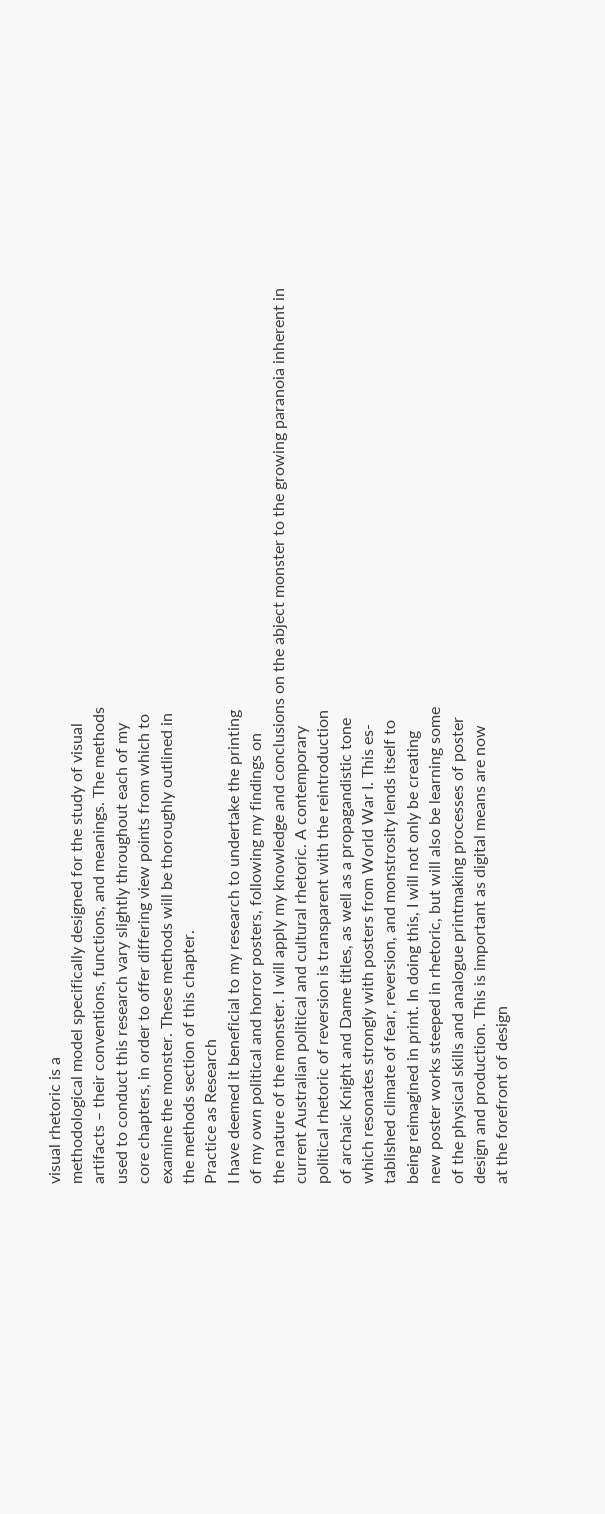visual rhetoric is a
methodological model specifically designed for the study of visual
artifacts – their conventions, functions, and meanings. The methods
used to conduct this research vary slightly throughout each of my
core chapters, in order to offer differing view points from which to
examine the monster. These methods will be thoroughly outlined in
the methods section of this chapter.
Practice as Research
I have deemed it beneficial to my research to undertake the printing
of my own political and horror posters, following my findings on
the nature of the monster. I will apply my knowledge and conclusions on the abject monster to the growing paranoia inherent in
current Australian political and cultural rhetoric. A contemporary
political rhetoric of reversion is transparent with the reintroduction
of archaic Knight and Dame titles, as well as a propagandistic tone
which resonates strongly with posters from World War I. This es-
tablished climate of fear, reversion, and monstrosity lends itself to
being reimagined in print. In doing this, I will not only be creating
new poster works steeped in rhetoric, but will also be learning some
of the physical skills and analogue printmaking processes of poster
design and production. This is important as digital means are now
at the forefront of design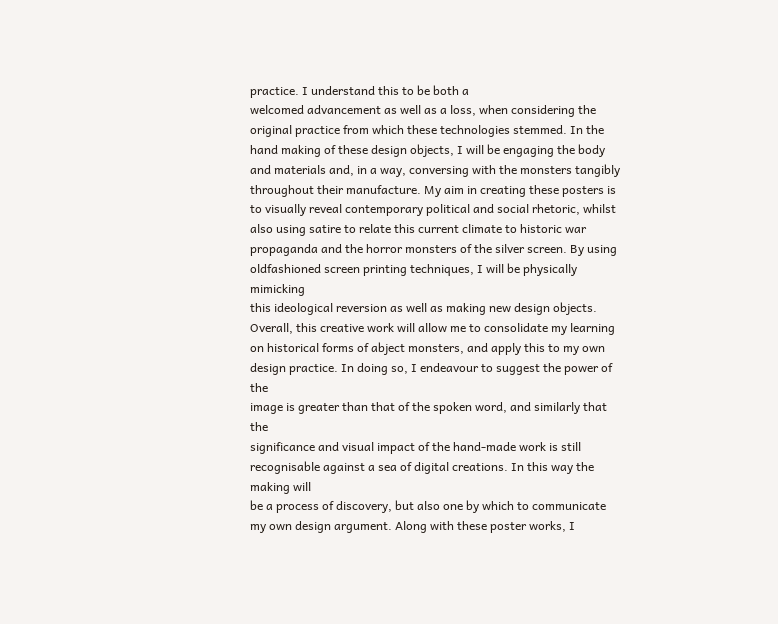practice. I understand this to be both a
welcomed advancement as well as a loss, when considering the
original practice from which these technologies stemmed. In the
hand making of these design objects, I will be engaging the body
and materials and, in a way, conversing with the monsters tangibly
throughout their manufacture. My aim in creating these posters is
to visually reveal contemporary political and social rhetoric, whilst
also using satire to relate this current climate to historic war propaganda and the horror monsters of the silver screen. By using oldfashioned screen printing techniques, I will be physically mimicking
this ideological reversion as well as making new design objects.
Overall, this creative work will allow me to consolidate my learning
on historical forms of abject monsters, and apply this to my own
design practice. In doing so, I endeavour to suggest the power of the
image is greater than that of the spoken word, and similarly that the
significance and visual impact of the hand-made work is still recognisable against a sea of digital creations. In this way the making will
be a process of discovery, but also one by which to communicate
my own design argument. Along with these poster works, I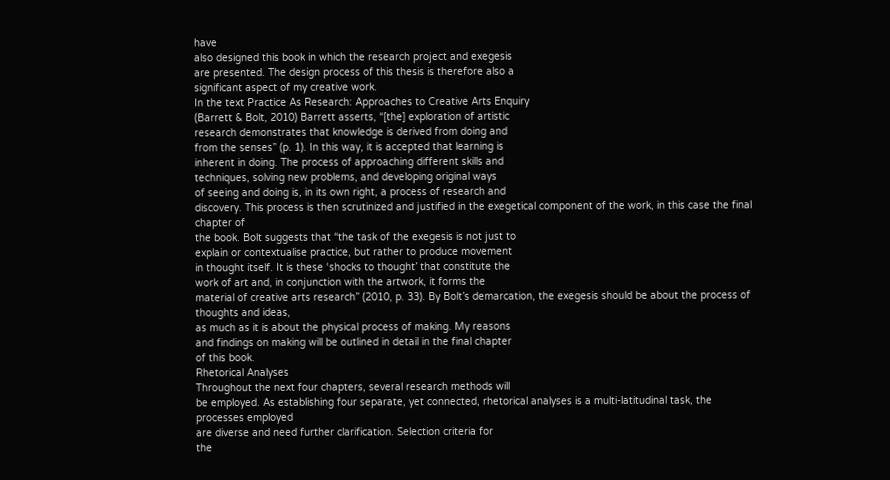have
also designed this book in which the research project and exegesis
are presented. The design process of this thesis is therefore also a
significant aspect of my creative work.
In the text Practice As Research: Approaches to Creative Arts Enquiry
(Barrett & Bolt, 2010) Barrett asserts, “[the] exploration of artistic
research demonstrates that knowledge is derived from doing and
from the senses” (p. 1). In this way, it is accepted that learning is
inherent in doing. The process of approaching different skills and
techniques, solving new problems, and developing original ways
of seeing and doing is, in its own right, a process of research and
discovery. This process is then scrutinized and justified in the exegetical component of the work, in this case the final chapter of
the book. Bolt suggests that “the task of the exegesis is not just to
explain or contextualise practice, but rather to produce movement
in thought itself. It is these ‘shocks to thought’ that constitute the
work of art and, in conjunction with the artwork, it forms the
material of creative arts research” (2010, p. 33). By Bolt’s demarcation, the exegesis should be about the process of thoughts and ideas,
as much as it is about the physical process of making. My reasons
and findings on making will be outlined in detail in the final chapter
of this book.
Rhetorical Analyses
Throughout the next four chapters, several research methods will
be employed. As establishing four separate, yet connected, rhetorical analyses is a multi-latitudinal task, the processes employed
are diverse and need further clarification. Selection criteria for
the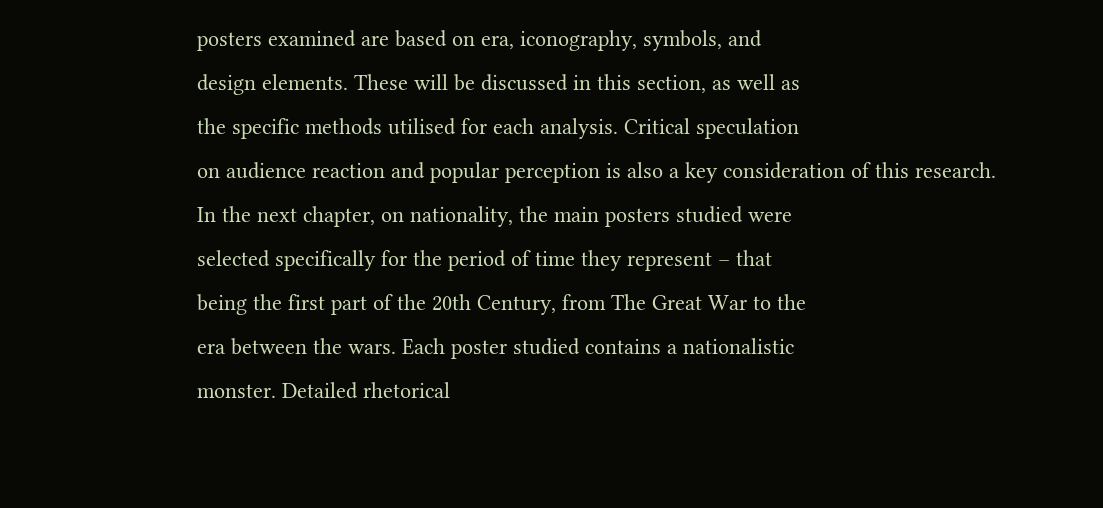posters examined are based on era, iconography, symbols, and
design elements. These will be discussed in this section, as well as
the specific methods utilised for each analysis. Critical speculation
on audience reaction and popular perception is also a key consideration of this research.
In the next chapter, on nationality, the main posters studied were
selected specifically for the period of time they represent – that
being the first part of the 20th Century, from The Great War to the
era between the wars. Each poster studied contains a nationalistic
monster. Detailed rhetorical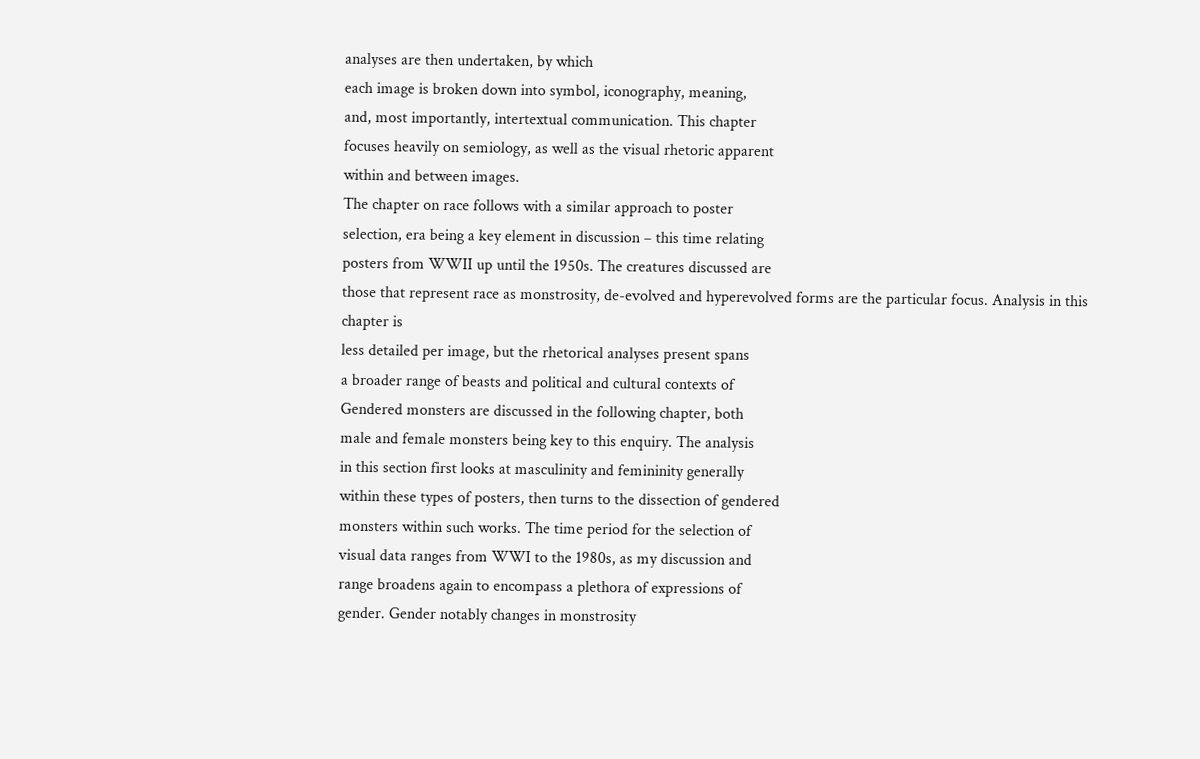analyses are then undertaken, by which
each image is broken down into symbol, iconography, meaning,
and, most importantly, intertextual communication. This chapter
focuses heavily on semiology, as well as the visual rhetoric apparent
within and between images.
The chapter on race follows with a similar approach to poster
selection, era being a key element in discussion – this time relating
posters from WWII up until the 1950s. The creatures discussed are
those that represent race as monstrosity, de-evolved and hyperevolved forms are the particular focus. Analysis in this chapter is
less detailed per image, but the rhetorical analyses present spans
a broader range of beasts and political and cultural contexts of
Gendered monsters are discussed in the following chapter, both
male and female monsters being key to this enquiry. The analysis
in this section first looks at masculinity and femininity generally
within these types of posters, then turns to the dissection of gendered
monsters within such works. The time period for the selection of
visual data ranges from WWI to the 1980s, as my discussion and
range broadens again to encompass a plethora of expressions of
gender. Gender notably changes in monstrosity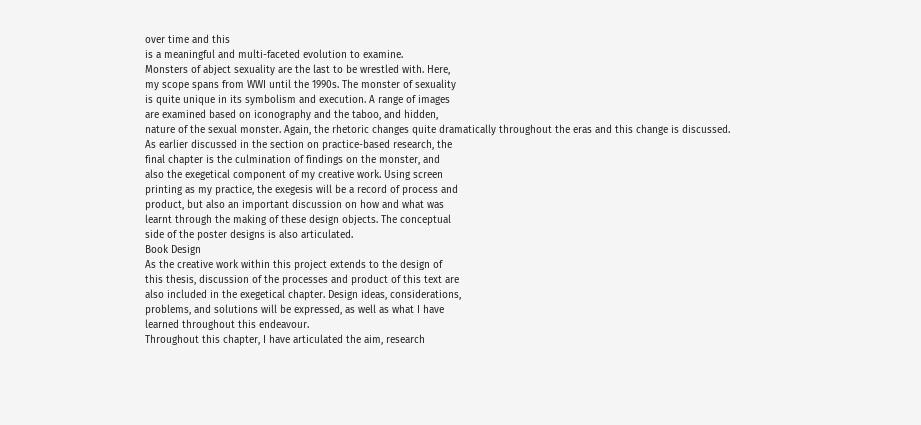over time and this
is a meaningful and multi-faceted evolution to examine.
Monsters of abject sexuality are the last to be wrestled with. Here,
my scope spans from WWI until the 1990s. The monster of sexuality
is quite unique in its symbolism and execution. A range of images
are examined based on iconography and the taboo, and hidden,
nature of the sexual monster. Again, the rhetoric changes quite dramatically throughout the eras and this change is discussed.
As earlier discussed in the section on practice-based research, the
final chapter is the culmination of findings on the monster, and
also the exegetical component of my creative work. Using screen
printing as my practice, the exegesis will be a record of process and
product, but also an important discussion on how and what was
learnt through the making of these design objects. The conceptual
side of the poster designs is also articulated.
Book Design
As the creative work within this project extends to the design of
this thesis, discussion of the processes and product of this text are
also included in the exegetical chapter. Design ideas, considerations,
problems, and solutions will be expressed, as well as what I have
learned throughout this endeavour.
Throughout this chapter, I have articulated the aim, research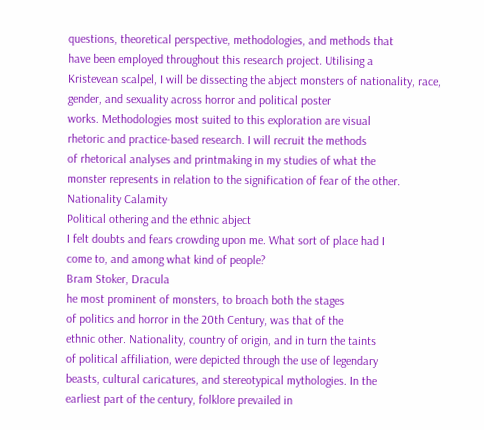questions, theoretical perspective, methodologies, and methods that
have been employed throughout this research project. Utilising a
Kristevean scalpel, I will be dissecting the abject monsters of nationality, race, gender, and sexuality across horror and political poster
works. Methodologies most suited to this exploration are visual
rhetoric and practice-based research. I will recruit the methods
of rhetorical analyses and printmaking in my studies of what the
monster represents in relation to the signification of fear of the other.
Nationality Calamity
Political othering and the ethnic abject
I felt doubts and fears crowding upon me. What sort of place had I
come to, and among what kind of people?
Bram Stoker, Dracula
he most prominent of monsters, to broach both the stages
of politics and horror in the 20th Century, was that of the
ethnic other. Nationality, country of origin, and in turn the taints
of political affiliation, were depicted through the use of legendary
beasts, cultural caricatures, and stereotypical mythologies. In the
earliest part of the century, folklore prevailed in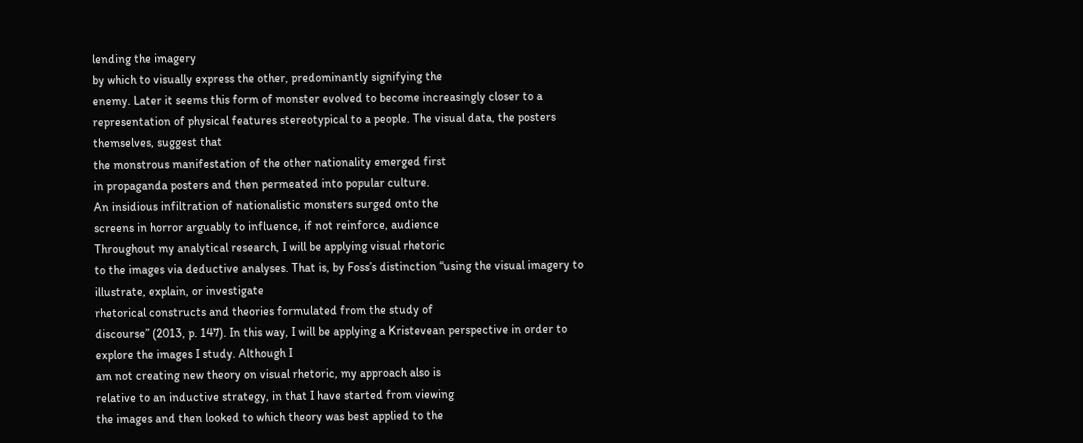lending the imagery
by which to visually express the other, predominantly signifying the
enemy. Later it seems this form of monster evolved to become increasingly closer to a representation of physical features stereotypical to a people. The visual data, the posters themselves, suggest that
the monstrous manifestation of the other nationality emerged first
in propaganda posters and then permeated into popular culture.
An insidious infiltration of nationalistic monsters surged onto the
screens in horror arguably to influence, if not reinforce, audience
Throughout my analytical research, I will be applying visual rhetoric
to the images via deductive analyses. That is, by Foss’s distinction “using the visual imagery to illustrate, explain, or investigate
rhetorical constructs and theories formulated from the study of
discourse” (2013, p. 147). In this way, I will be applying a Kristevean perspective in order to explore the images I study. Although I
am not creating new theory on visual rhetoric, my approach also is
relative to an inductive strategy, in that I have started from viewing
the images and then looked to which theory was best applied to the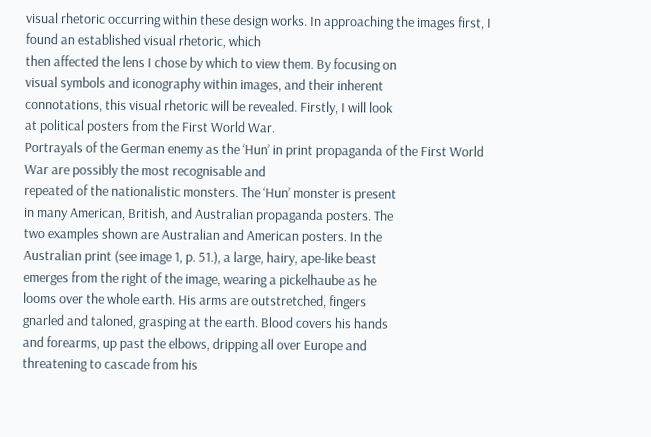visual rhetoric occurring within these design works. In approaching the images first, I found an established visual rhetoric, which
then affected the lens I chose by which to view them. By focusing on
visual symbols and iconography within images, and their inherent
connotations, this visual rhetoric will be revealed. Firstly, I will look
at political posters from the First World War.
Portrayals of the German enemy as the ‘Hun’ in print propaganda of the First World War are possibly the most recognisable and
repeated of the nationalistic monsters. The ‘Hun’ monster is present
in many American, British, and Australian propaganda posters. The
two examples shown are Australian and American posters. In the
Australian print (see image 1, p. 51.), a large, hairy, ape-like beast
emerges from the right of the image, wearing a pickelhaube as he
looms over the whole earth. His arms are outstretched, fingers
gnarled and taloned, grasping at the earth. Blood covers his hands
and forearms, up past the elbows, dripping all over Europe and
threatening to cascade from his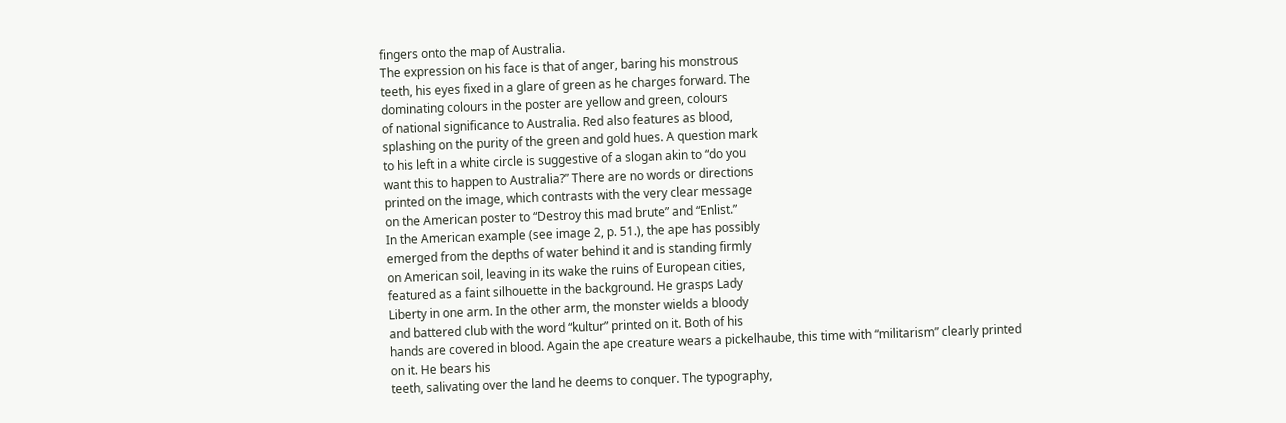fingers onto the map of Australia.
The expression on his face is that of anger, baring his monstrous
teeth, his eyes fixed in a glare of green as he charges forward. The
dominating colours in the poster are yellow and green, colours
of national significance to Australia. Red also features as blood,
splashing on the purity of the green and gold hues. A question mark
to his left in a white circle is suggestive of a slogan akin to “do you
want this to happen to Australia?” There are no words or directions
printed on the image, which contrasts with the very clear message
on the American poster to “Destroy this mad brute” and “Enlist.”
In the American example (see image 2, p. 51.), the ape has possibly
emerged from the depths of water behind it and is standing firmly
on American soil, leaving in its wake the ruins of European cities,
featured as a faint silhouette in the background. He grasps Lady
Liberty in one arm. In the other arm, the monster wields a bloody
and battered club with the word “kultur” printed on it. Both of his
hands are covered in blood. Again the ape creature wears a pickelhaube, this time with “militarism” clearly printed on it. He bears his
teeth, salivating over the land he deems to conquer. The typography,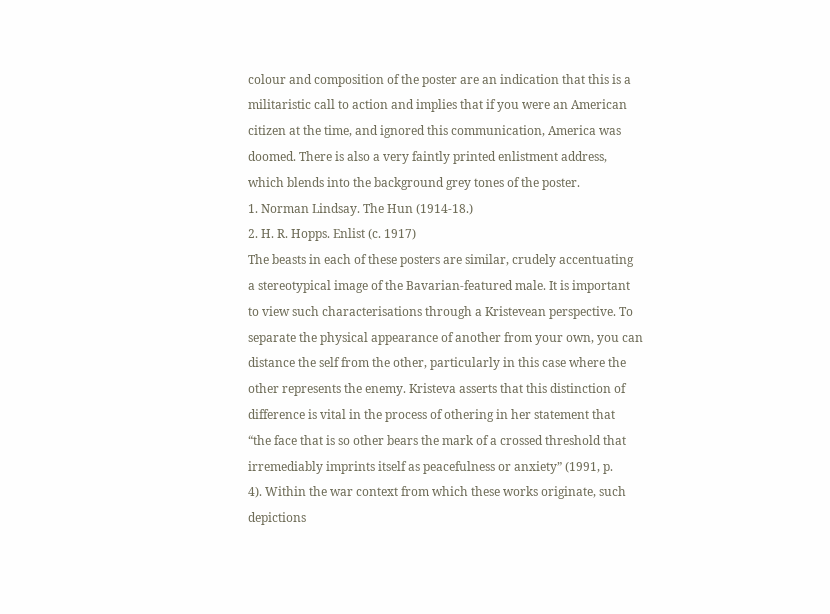colour and composition of the poster are an indication that this is a
militaristic call to action and implies that if you were an American
citizen at the time, and ignored this communication, America was
doomed. There is also a very faintly printed enlistment address,
which blends into the background grey tones of the poster.
1. Norman Lindsay. The Hun (1914-18.)
2. H. R. Hopps. Enlist (c. 1917)
The beasts in each of these posters are similar, crudely accentuating
a stereotypical image of the Bavarian-featured male. It is important
to view such characterisations through a Kristevean perspective. To
separate the physical appearance of another from your own, you can
distance the self from the other, particularly in this case where the
other represents the enemy. Kristeva asserts that this distinction of
difference is vital in the process of othering in her statement that
“the face that is so other bears the mark of a crossed threshold that
irremediably imprints itself as peacefulness or anxiety” (1991, p.
4). Within the war context from which these works originate, such
depictions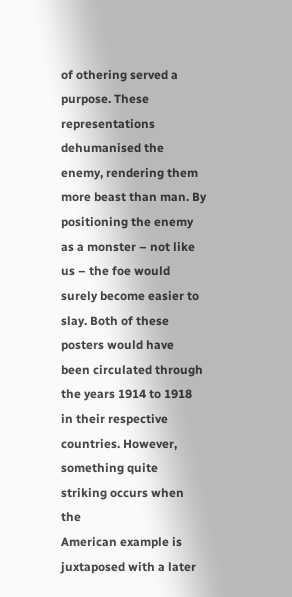of othering served a purpose. These representations dehumanised the enemy, rendering them more beast than man. By
positioning the enemy as a monster – not like us – the foe would
surely become easier to slay. Both of these posters would have
been circulated through the years 1914 to 1918 in their respective countries. However, something quite striking occurs when the
American example is juxtaposed with a later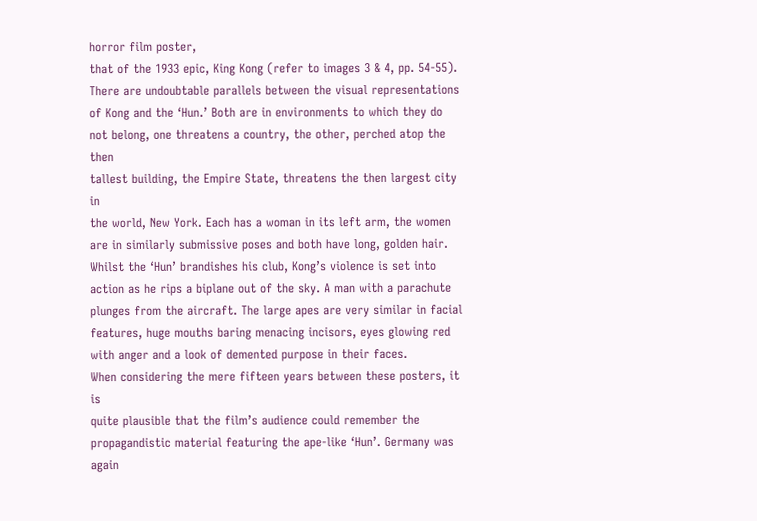horror film poster,
that of the 1933 epic, King Kong (refer to images 3 & 4, pp. 54-55).
There are undoubtable parallels between the visual representations
of Kong and the ‘Hun.’ Both are in environments to which they do
not belong, one threatens a country, the other, perched atop the then
tallest building, the Empire State, threatens the then largest city in
the world, New York. Each has a woman in its left arm, the women
are in similarly submissive poses and both have long, golden hair.
Whilst the ‘Hun’ brandishes his club, Kong’s violence is set into
action as he rips a biplane out of the sky. A man with a parachute
plunges from the aircraft. The large apes are very similar in facial
features, huge mouths baring menacing incisors, eyes glowing red
with anger and a look of demented purpose in their faces.
When considering the mere fifteen years between these posters, it is
quite plausible that the film’s audience could remember the propagandistic material featuring the ape-like ‘Hun’. Germany was again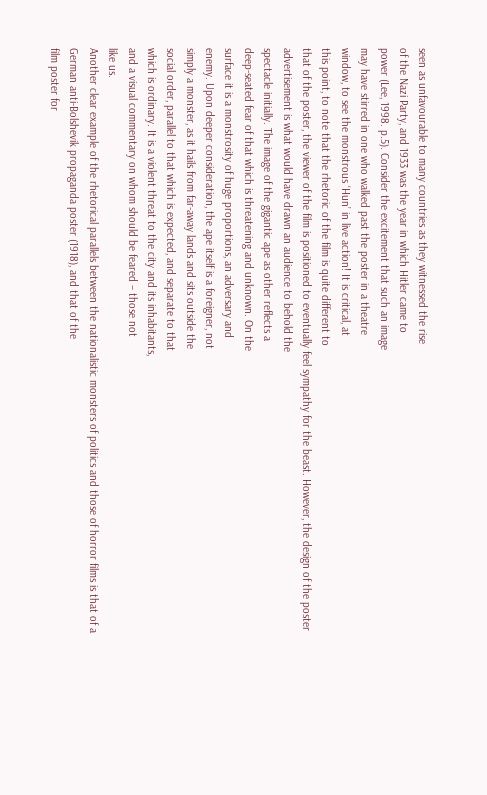seen as unfavourable to many countries as they witnessed the rise
of the Nazi Party, and 1933 was the year in which Hitler came to
power (Lee, 1998. p.5). Consider the excitement that such an image
may have stirred in one who walked past the poster in a theatre
window, to see the monstrous ‘Hun’ in live action! It is critical, at
this point, to note that the rhetoric of the film is quite different to
that of the poster, the viewer of the film is positioned to eventually feel sympathy for the beast. However, the design of the poster
advertisement is what would have drawn an audience to behold the
spectacle initially. The image of the gigantic ape as other reflects a
deep-seated fear of that which is threatening and unknown. On the
surface it is a monstrosity of huge proportions, an adversary and
enemy. Upon deeper consideration, the ape itself is a foreigner, not
simply a monster, as it hails from far-away lands and sits outside the
social order, parallel to that which is expected, and separate to that
which is ordinary. It is a violent threat to the city and its inhabitants,
and a visual commentary on whom should be feared – those not
like us.
Another clear example of the rhetorical parallels between the nationalistic monsters of politics and those of horror films is that of a
German anti-Bolshevik propaganda poster (1918), and that of the
film poster for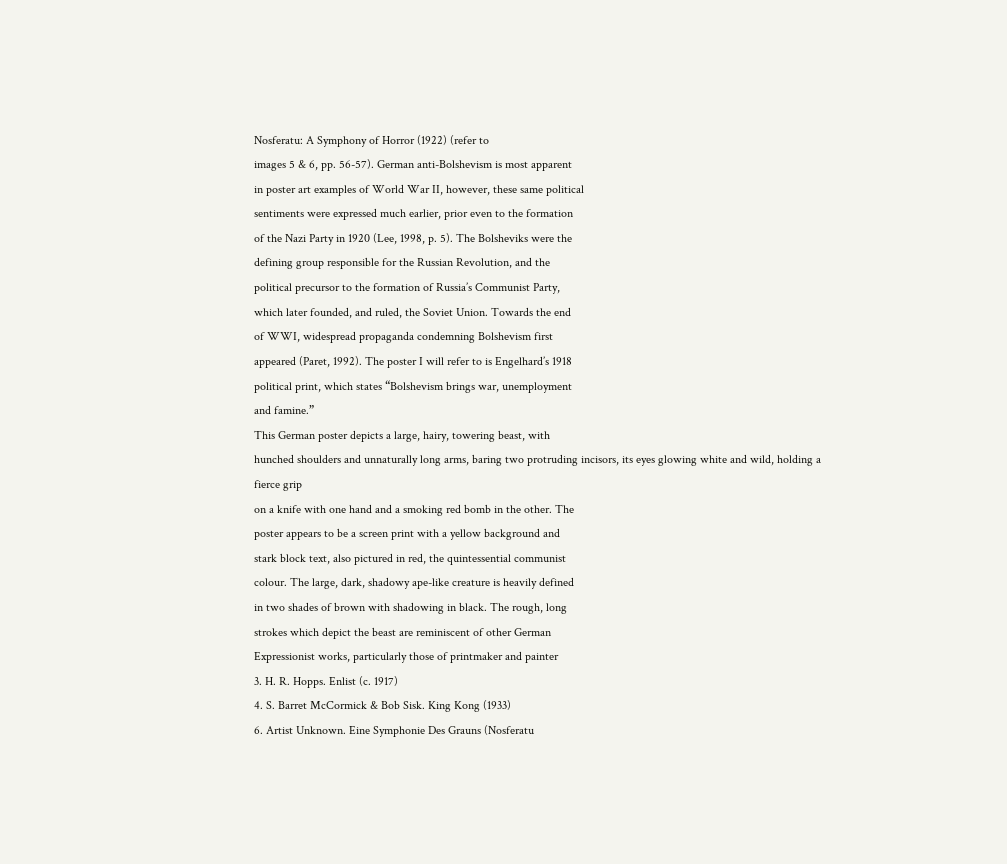Nosferatu: A Symphony of Horror (1922) (refer to
images 5 & 6, pp. 56-57). German anti-Bolshevism is most apparent
in poster art examples of World War II, however, these same political
sentiments were expressed much earlier, prior even to the formation
of the Nazi Party in 1920 (Lee, 1998, p. 5). The Bolsheviks were the
defining group responsible for the Russian Revolution, and the
political precursor to the formation of Russia’s Communist Party,
which later founded, and ruled, the Soviet Union. Towards the end
of WWI, widespread propaganda condemning Bolshevism first
appeared (Paret, 1992). The poster I will refer to is Engelhard’s 1918
political print, which states “Bolshevism brings war, unemployment
and famine.”
This German poster depicts a large, hairy, towering beast, with
hunched shoulders and unnaturally long arms, baring two protruding incisors, its eyes glowing white and wild, holding a fierce grip
on a knife with one hand and a smoking red bomb in the other. The
poster appears to be a screen print with a yellow background and
stark block text, also pictured in red, the quintessential communist
colour. The large, dark, shadowy ape-like creature is heavily defined
in two shades of brown with shadowing in black. The rough, long
strokes which depict the beast are reminiscent of other German
Expressionist works, particularly those of printmaker and painter
3. H. R. Hopps. Enlist (c. 1917)
4. S. Barret McCormick & Bob Sisk. King Kong (1933)
6. Artist Unknown. Eine Symphonie Des Grauns (Nosferatu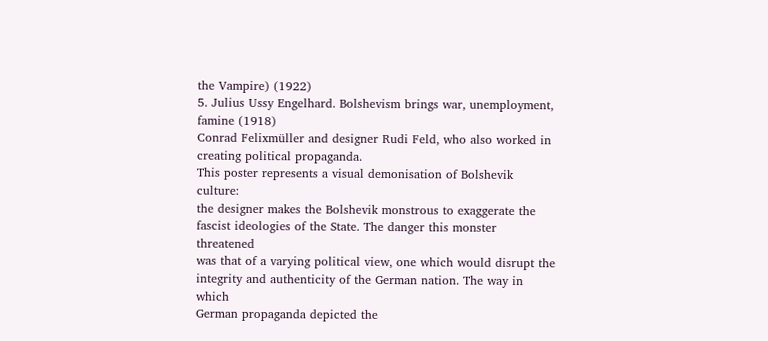the Vampire) (1922)
5. Julius Ussy Engelhard. Bolshevism brings war, unemployment, famine (1918)
Conrad Felixmüller and designer Rudi Feld, who also worked in
creating political propaganda.
This poster represents a visual demonisation of Bolshevik culture:
the designer makes the Bolshevik monstrous to exaggerate the
fascist ideologies of the State. The danger this monster threatened
was that of a varying political view, one which would disrupt the
integrity and authenticity of the German nation. The way in which
German propaganda depicted the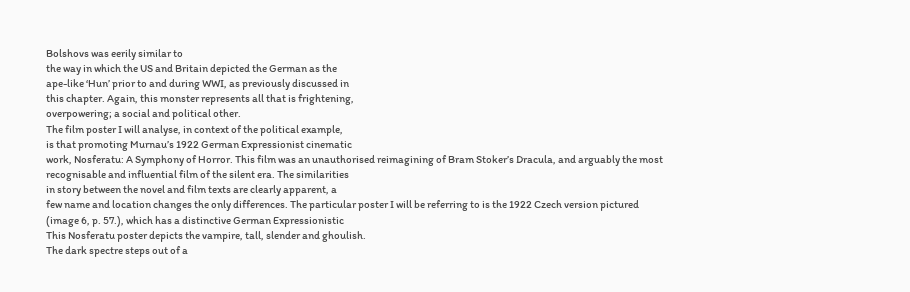Bolshovs was eerily similar to
the way in which the US and Britain depicted the German as the
ape-like ‘Hun’ prior to and during WWI, as previously discussed in
this chapter. Again, this monster represents all that is frightening,
overpowering; a social and political other.
The film poster I will analyse, in context of the political example,
is that promoting Murnau’s 1922 German Expressionist cinematic
work, Nosferatu: A Symphony of Horror. This film was an unauthorised reimagining of Bram Stoker’s Dracula, and arguably the most
recognisable and influential film of the silent era. The similarities
in story between the novel and film texts are clearly apparent, a
few name and location changes the only differences. The particular poster I will be referring to is the 1922 Czech version pictured
(image 6, p. 57.), which has a distinctive German Expressionistic
This Nosferatu poster depicts the vampire, tall, slender and ghoulish.
The dark spectre steps out of a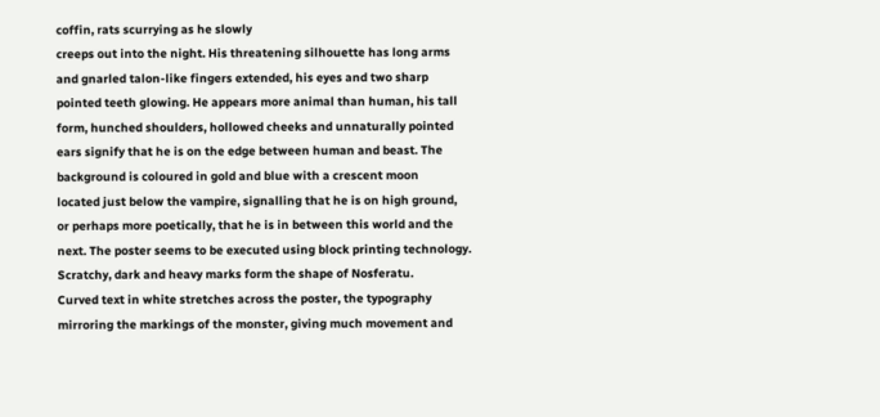coffin, rats scurrying as he slowly
creeps out into the night. His threatening silhouette has long arms
and gnarled talon-like fingers extended, his eyes and two sharp
pointed teeth glowing. He appears more animal than human, his tall
form, hunched shoulders, hollowed cheeks and unnaturally pointed
ears signify that he is on the edge between human and beast. The
background is coloured in gold and blue with a crescent moon
located just below the vampire, signalling that he is on high ground,
or perhaps more poetically, that he is in between this world and the
next. The poster seems to be executed using block printing technology. Scratchy, dark and heavy marks form the shape of Nosferatu.
Curved text in white stretches across the poster, the typography
mirroring the markings of the monster, giving much movement and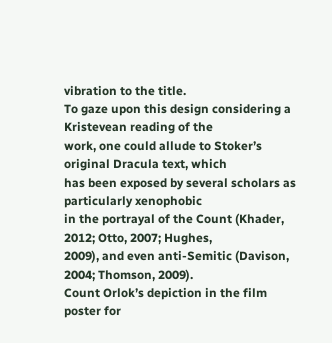vibration to the title.
To gaze upon this design considering a Kristevean reading of the
work, one could allude to Stoker’s original Dracula text, which
has been exposed by several scholars as particularly xenophobic
in the portrayal of the Count (Khader, 2012; Otto, 2007; Hughes,
2009), and even anti-Semitic (Davison, 2004; Thomson, 2009).
Count Orlok’s depiction in the film poster for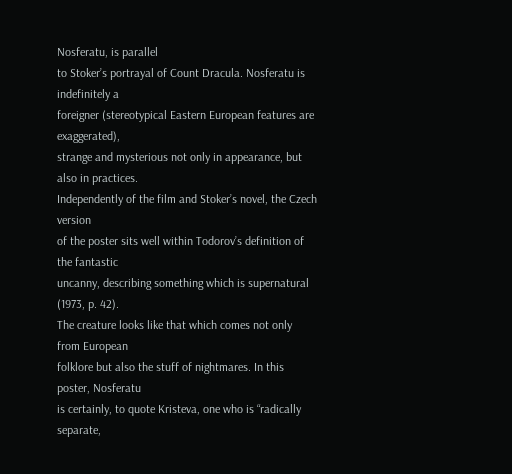Nosferatu, is parallel
to Stoker’s portrayal of Count Dracula. Nosferatu is indefinitely a
foreigner (stereotypical Eastern European features are exaggerated),
strange and mysterious not only in appearance, but also in practices.
Independently of the film and Stoker’s novel, the Czech version
of the poster sits well within Todorov’s definition of the fantastic
uncanny, describing something which is supernatural (1973, p. 42).
The creature looks like that which comes not only from European
folklore but also the stuff of nightmares. In this poster, Nosferatu
is certainly, to quote Kristeva, one who is “radically separate,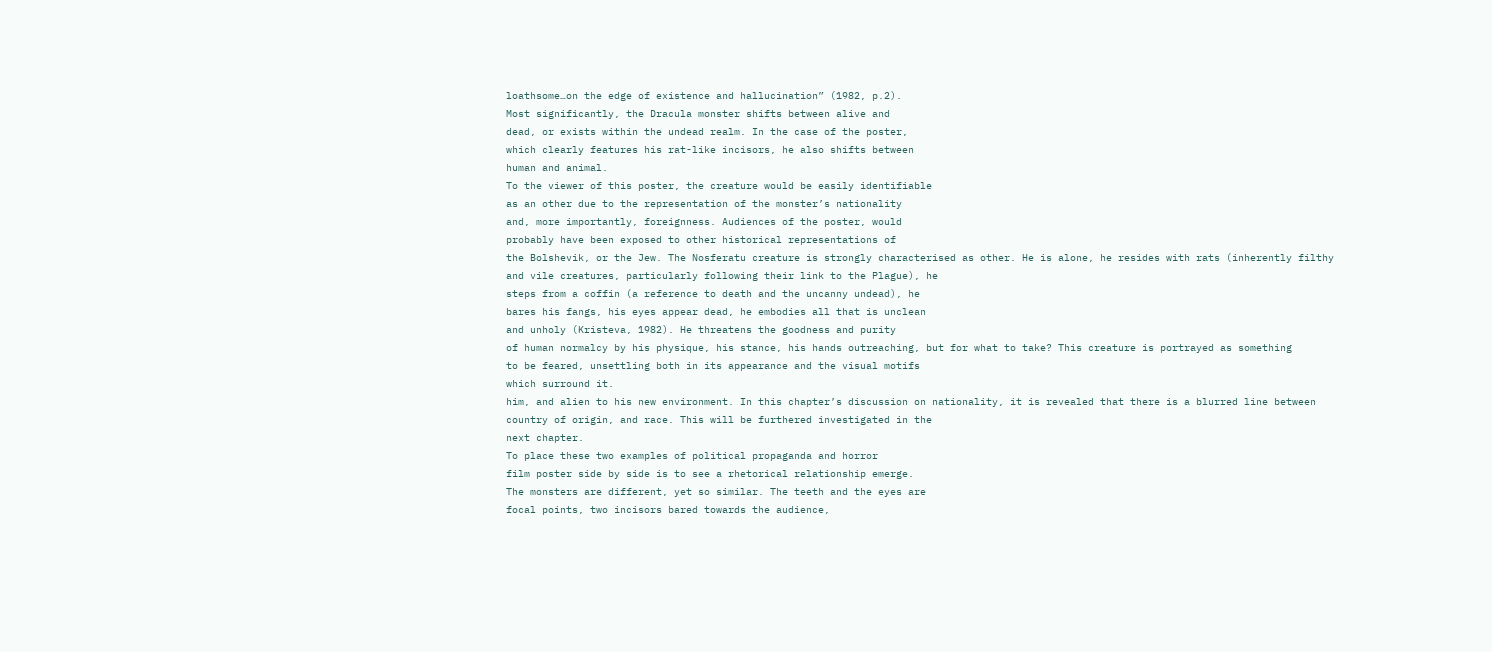loathsome…on the edge of existence and hallucination” (1982, p.2).
Most significantly, the Dracula monster shifts between alive and
dead, or exists within the undead realm. In the case of the poster,
which clearly features his rat-like incisors, he also shifts between
human and animal.
To the viewer of this poster, the creature would be easily identifiable
as an other due to the representation of the monster’s nationality
and, more importantly, foreignness. Audiences of the poster, would
probably have been exposed to other historical representations of
the Bolshevik, or the Jew. The Nosferatu creature is strongly characterised as other. He is alone, he resides with rats (inherently filthy
and vile creatures, particularly following their link to the Plague), he
steps from a coffin (a reference to death and the uncanny undead), he
bares his fangs, his eyes appear dead, he embodies all that is unclean
and unholy (Kristeva, 1982). He threatens the goodness and purity
of human normalcy by his physique, his stance, his hands outreaching, but for what to take? This creature is portrayed as something
to be feared, unsettling both in its appearance and the visual motifs
which surround it.
him, and alien to his new environment. In this chapter’s discussion on nationality, it is revealed that there is a blurred line between
country of origin, and race. This will be furthered investigated in the
next chapter.
To place these two examples of political propaganda and horror
film poster side by side is to see a rhetorical relationship emerge.
The monsters are different, yet so similar. The teeth and the eyes are
focal points, two incisors bared towards the audience,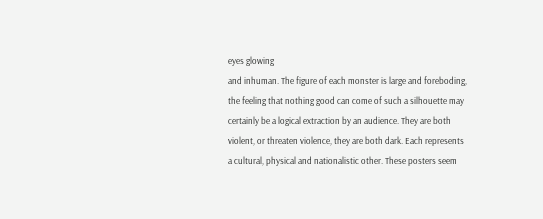eyes glowing
and inhuman. The figure of each monster is large and foreboding,
the feeling that nothing good can come of such a silhouette may
certainly be a logical extraction by an audience. They are both
violent, or threaten violence, they are both dark. Each represents
a cultural, physical and nationalistic other. These posters seem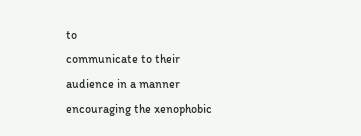to
communicate to their audience in a manner encouraging the xenophobic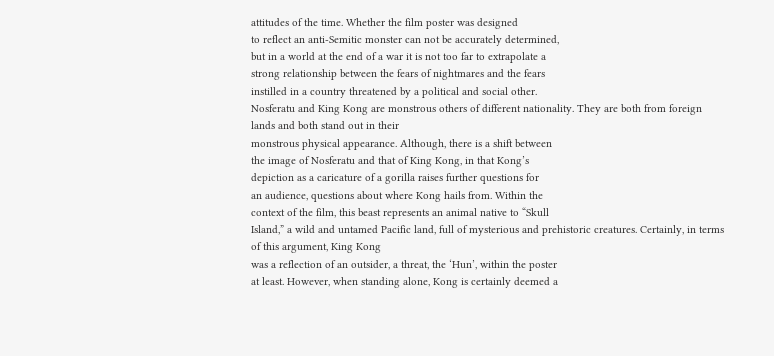attitudes of the time. Whether the film poster was designed
to reflect an anti-Semitic monster can not be accurately determined,
but in a world at the end of a war it is not too far to extrapolate a
strong relationship between the fears of nightmares and the fears
instilled in a country threatened by a political and social other.
Nosferatu and King Kong are monstrous others of different nationality. They are both from foreign lands and both stand out in their
monstrous physical appearance. Although, there is a shift between
the image of Nosferatu and that of King Kong, in that Kong’s
depiction as a caricature of a gorilla raises further questions for
an audience, questions about where Kong hails from. Within the
context of the film, this beast represents an animal native to “Skull
Island,” a wild and untamed Pacific land, full of mysterious and prehistoric creatures. Certainly, in terms of this argument, King Kong
was a reflection of an outsider, a threat, the ‘Hun’, within the poster
at least. However, when standing alone, Kong is certainly deemed a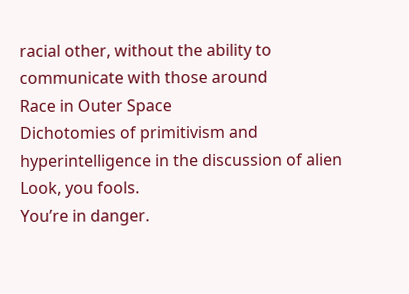racial other, without the ability to communicate with those around
Race in Outer Space
Dichotomies of primitivism and hyperintelligence in the discussion of alien
Look, you fools.
You’re in danger.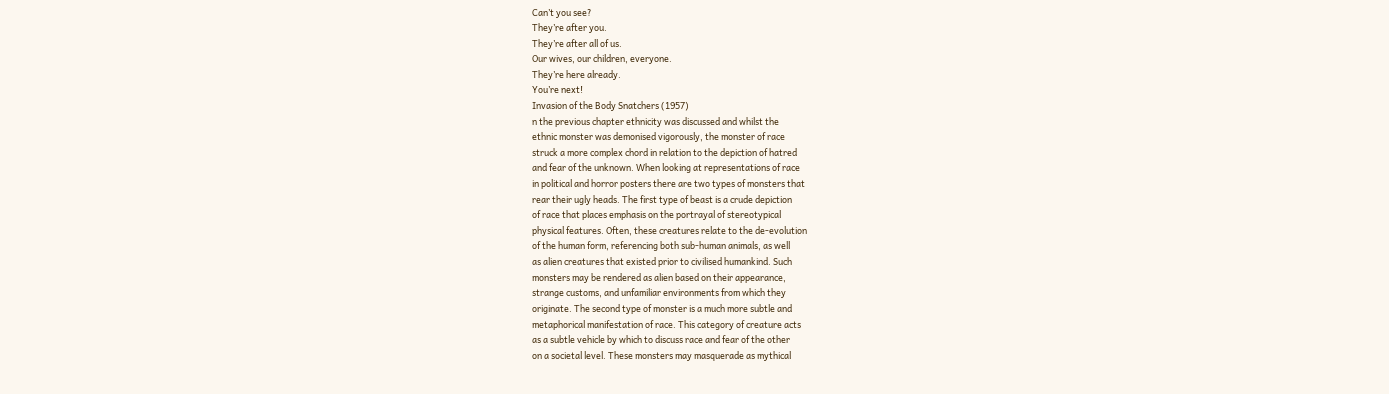Can’t you see?
They’re after you.
They’re after all of us.
Our wives, our children, everyone.
They’re here already.
You’re next!
Invasion of the Body Snatchers (1957)
n the previous chapter ethnicity was discussed and whilst the
ethnic monster was demonised vigorously, the monster of race
struck a more complex chord in relation to the depiction of hatred
and fear of the unknown. When looking at representations of race
in political and horror posters there are two types of monsters that
rear their ugly heads. The first type of beast is a crude depiction
of race that places emphasis on the portrayal of stereotypical
physical features. Often, these creatures relate to the de-evolution
of the human form, referencing both sub-human animals, as well
as alien creatures that existed prior to civilised humankind. Such
monsters may be rendered as alien based on their appearance,
strange customs, and unfamiliar environments from which they
originate. The second type of monster is a much more subtle and
metaphorical manifestation of race. This category of creature acts
as a subtle vehicle by which to discuss race and fear of the other
on a societal level. These monsters may masquerade as mythical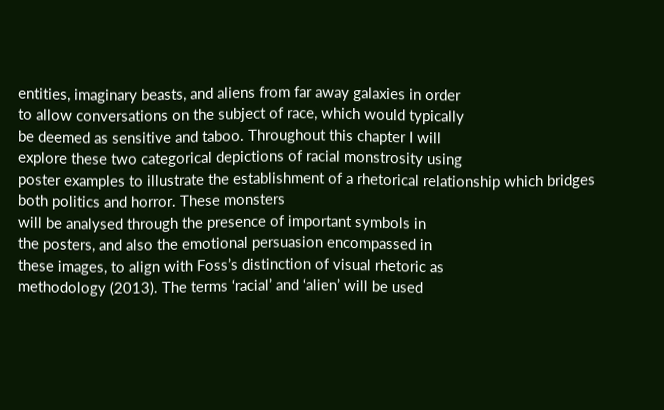entities, imaginary beasts, and aliens from far away galaxies in order
to allow conversations on the subject of race, which would typically
be deemed as sensitive and taboo. Throughout this chapter I will
explore these two categorical depictions of racial monstrosity using
poster examples to illustrate the establishment of a rhetorical relationship which bridges both politics and horror. These monsters
will be analysed through the presence of important symbols in
the posters, and also the emotional persuasion encompassed in
these images, to align with Foss’s distinction of visual rhetoric as
methodology (2013). The terms ‘racial’ and ‘alien’ will be used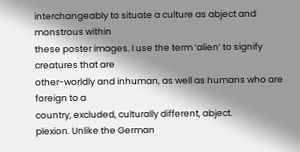interchangeably to situate a culture as abject and monstrous within
these poster images. I use the term ‘alien’ to signify creatures that are
other-worldly and inhuman, as well as humans who are foreign to a
country, excluded, culturally different, abject.
plexion. Unlike the German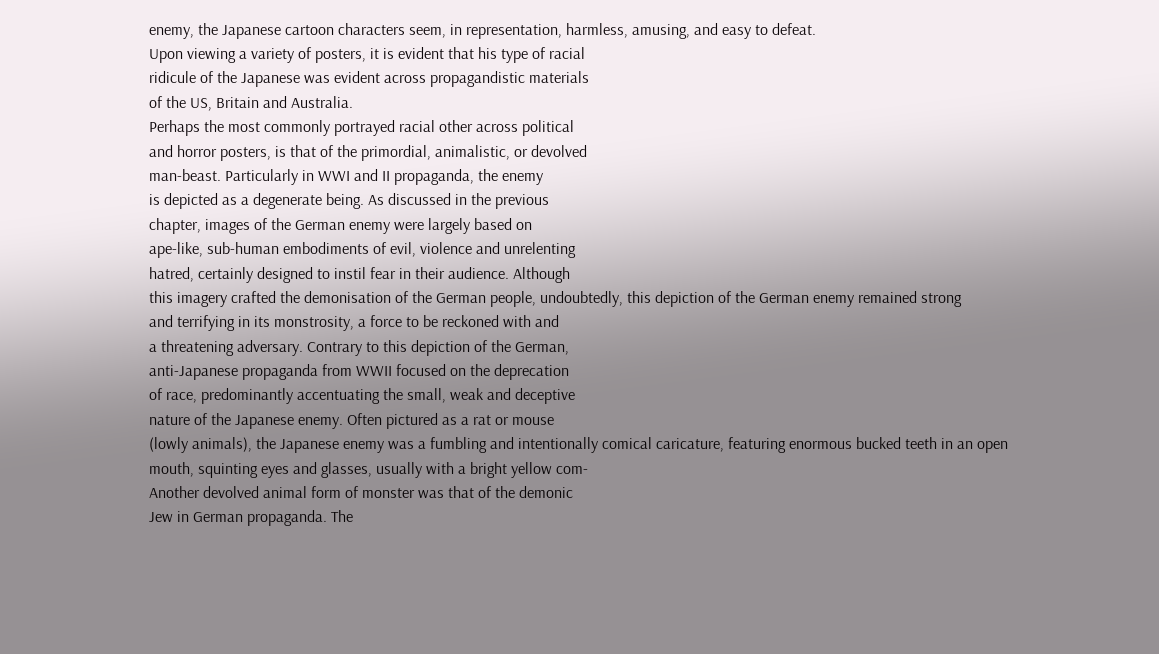enemy, the Japanese cartoon characters seem, in representation, harmless, amusing, and easy to defeat.
Upon viewing a variety of posters, it is evident that his type of racial
ridicule of the Japanese was evident across propagandistic materials
of the US, Britain and Australia.
Perhaps the most commonly portrayed racial other across political
and horror posters, is that of the primordial, animalistic, or devolved
man-beast. Particularly in WWI and II propaganda, the enemy
is depicted as a degenerate being. As discussed in the previous
chapter, images of the German enemy were largely based on
ape-like, sub-human embodiments of evil, violence and unrelenting
hatred, certainly designed to instil fear in their audience. Although
this imagery crafted the demonisation of the German people, undoubtedly, this depiction of the German enemy remained strong
and terrifying in its monstrosity, a force to be reckoned with and
a threatening adversary. Contrary to this depiction of the German,
anti-Japanese propaganda from WWII focused on the deprecation
of race, predominantly accentuating the small, weak and deceptive
nature of the Japanese enemy. Often pictured as a rat or mouse
(lowly animals), the Japanese enemy was a fumbling and intentionally comical caricature, featuring enormous bucked teeth in an open
mouth, squinting eyes and glasses, usually with a bright yellow com-
Another devolved animal form of monster was that of the demonic
Jew in German propaganda. The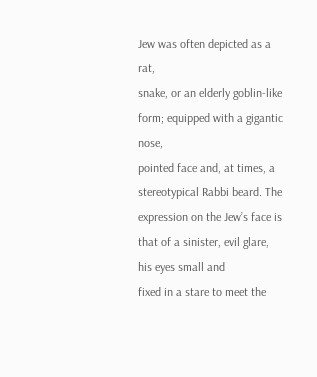Jew was often depicted as a rat,
snake, or an elderly goblin-like form; equipped with a gigantic nose,
pointed face and, at times, a stereotypical Rabbi beard. The expression on the Jew’s face is that of a sinister, evil glare, his eyes small and
fixed in a stare to meet the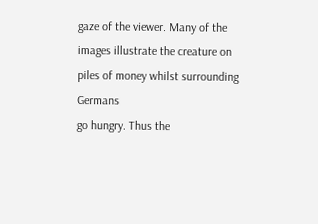gaze of the viewer. Many of the images illustrate the creature on piles of money whilst surrounding Germans
go hungry. Thus the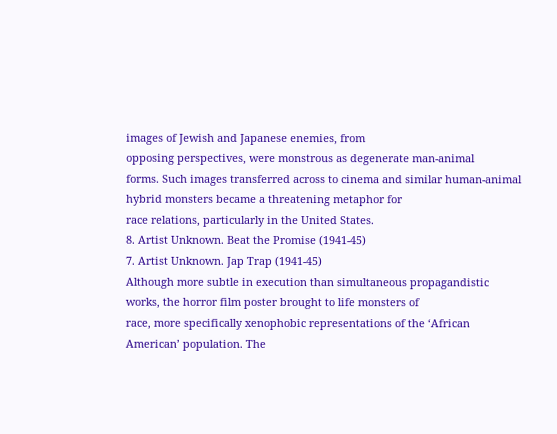images of Jewish and Japanese enemies, from
opposing perspectives, were monstrous as degenerate man-animal
forms. Such images transferred across to cinema and similar human-animal hybrid monsters became a threatening metaphor for
race relations, particularly in the United States.
8. Artist Unknown. Beat the Promise (1941-45)
7. Artist Unknown. Jap Trap (1941-45)
Although more subtle in execution than simultaneous propagandistic works, the horror film poster brought to life monsters of
race, more specifically xenophobic representations of the ‘African
American’ population. The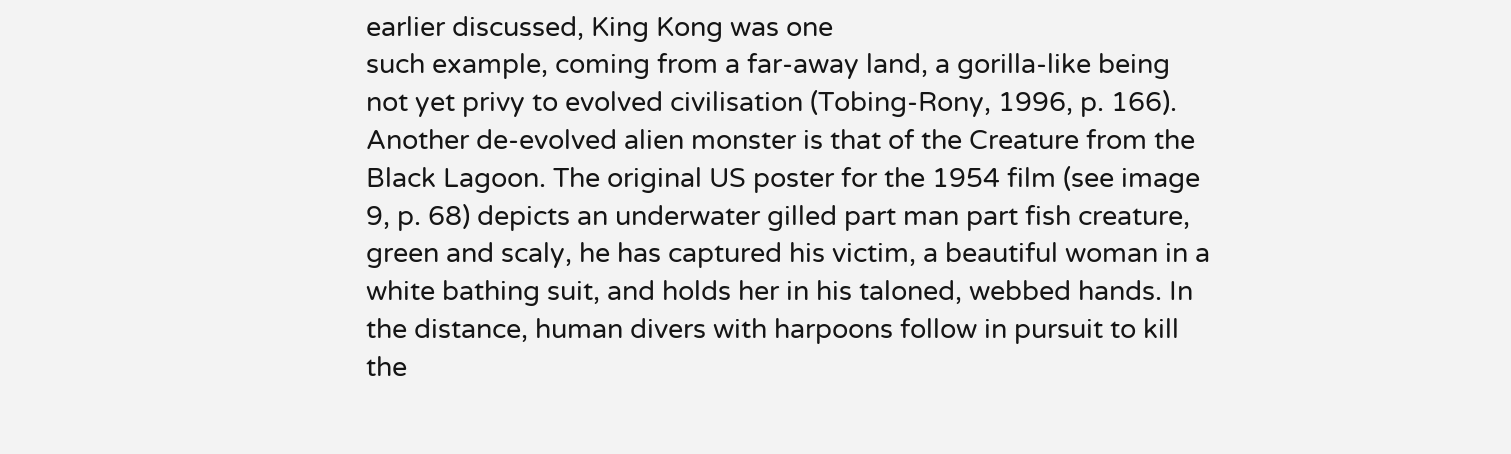earlier discussed, King Kong was one
such example, coming from a far-away land, a gorilla-like being
not yet privy to evolved civilisation (Tobing-Rony, 1996, p. 166).
Another de-evolved alien monster is that of the Creature from the
Black Lagoon. The original US poster for the 1954 film (see image
9, p. 68) depicts an underwater gilled part man part fish creature,
green and scaly, he has captured his victim, a beautiful woman in a
white bathing suit, and holds her in his taloned, webbed hands. In
the distance, human divers with harpoons follow in pursuit to kill
the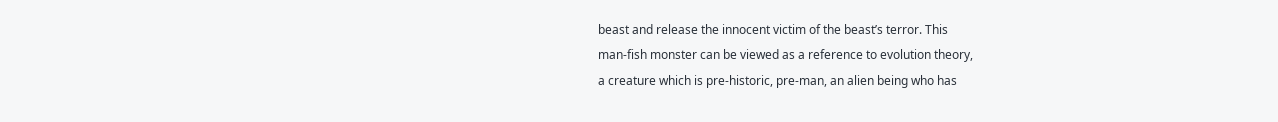beast and release the innocent victim of the beast’s terror. This
man-fish monster can be viewed as a reference to evolution theory,
a creature which is pre-historic, pre-man, an alien being who has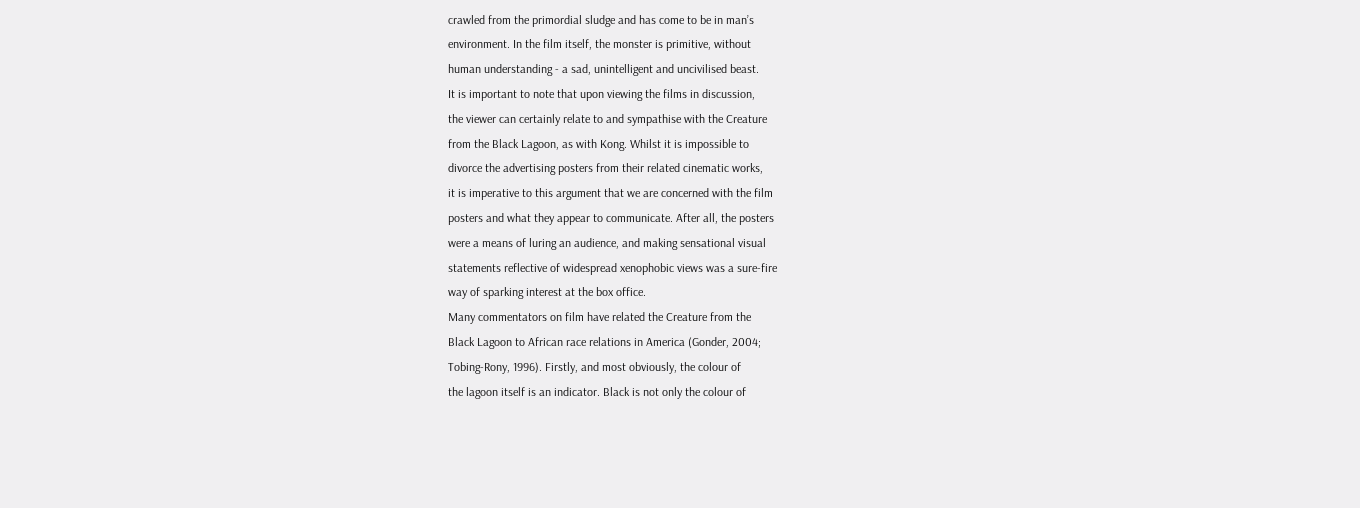crawled from the primordial sludge and has come to be in man’s
environment. In the film itself, the monster is primitive, without
human understanding - a sad, unintelligent and uncivilised beast.
It is important to note that upon viewing the films in discussion,
the viewer can certainly relate to and sympathise with the Creature
from the Black Lagoon, as with Kong. Whilst it is impossible to
divorce the advertising posters from their related cinematic works,
it is imperative to this argument that we are concerned with the film
posters and what they appear to communicate. After all, the posters
were a means of luring an audience, and making sensational visual
statements reflective of widespread xenophobic views was a sure-fire
way of sparking interest at the box office.
Many commentators on film have related the Creature from the
Black Lagoon to African race relations in America (Gonder, 2004;
Tobing-Rony, 1996). Firstly, and most obviously, the colour of
the lagoon itself is an indicator. Black is not only the colour of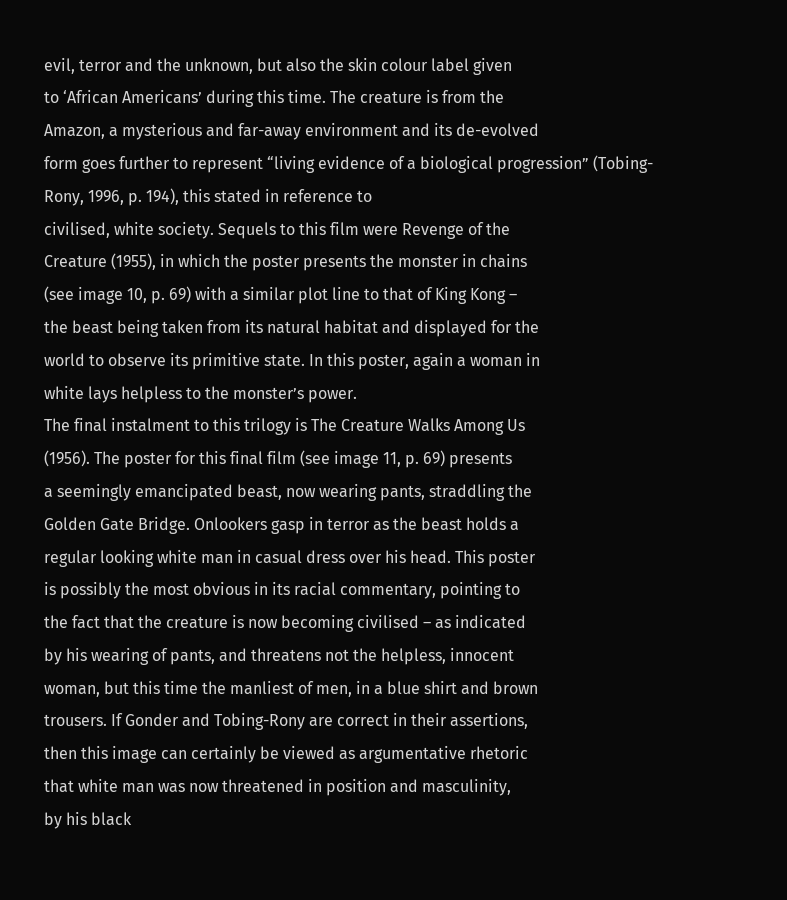evil, terror and the unknown, but also the skin colour label given
to ‘African Americans’ during this time. The creature is from the
Amazon, a mysterious and far-away environment and its de-evolved
form goes further to represent “living evidence of a biological progression” (Tobing-Rony, 1996, p. 194), this stated in reference to
civilised, white society. Sequels to this film were Revenge of the
Creature (1955), in which the poster presents the monster in chains
(see image 10, p. 69) with a similar plot line to that of King Kong –
the beast being taken from its natural habitat and displayed for the
world to observe its primitive state. In this poster, again a woman in
white lays helpless to the monster’s power.
The final instalment to this trilogy is The Creature Walks Among Us
(1956). The poster for this final film (see image 11, p. 69) presents
a seemingly emancipated beast, now wearing pants, straddling the
Golden Gate Bridge. Onlookers gasp in terror as the beast holds a
regular looking white man in casual dress over his head. This poster
is possibly the most obvious in its racial commentary, pointing to
the fact that the creature is now becoming civilised – as indicated
by his wearing of pants, and threatens not the helpless, innocent
woman, but this time the manliest of men, in a blue shirt and brown
trousers. If Gonder and Tobing-Rony are correct in their assertions,
then this image can certainly be viewed as argumentative rhetoric
that white man was now threatened in position and masculinity,
by his black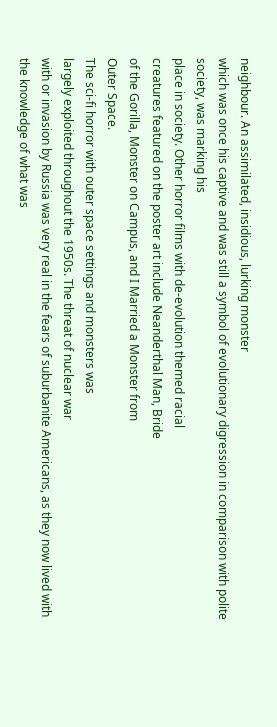neighbour. An assimilated, insidious, lurking monster
which was once his captive and was still a symbol of evolutionary digression in comparison with polite society, was marking his
place in society. Other horror films with de-evolution themed racial
creatures featured on the poster art include Neanderthal Man, Bride
of the Gorilla, Monster on Campus, and I Married a Monster from
Outer Space.
The sci-fi horror with outer space settings and monsters was
largely exploited throughout the 1950s. The threat of nuclear war
with or invasion by Russia was very real in the fears of suburbanite Americans, as they now lived with the knowledge of what was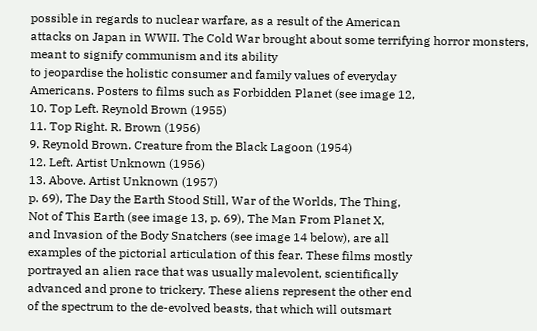possible in regards to nuclear warfare, as a result of the American
attacks on Japan in WWII. The Cold War brought about some terrifying horror monsters, meant to signify communism and its ability
to jeopardise the holistic consumer and family values of everyday
Americans. Posters to films such as Forbidden Planet (see image 12,
10. Top Left. Reynold Brown (1955)
11. Top Right. R. Brown (1956)
9. Reynold Brown. Creature from the Black Lagoon (1954)
12. Left. Artist Unknown (1956)
13. Above. Artist Unknown (1957)
p. 69), The Day the Earth Stood Still, War of the Worlds, The Thing,
Not of This Earth (see image 13, p. 69), The Man From Planet X,
and Invasion of the Body Snatchers (see image 14 below), are all
examples of the pictorial articulation of this fear. These films mostly
portrayed an alien race that was usually malevolent, scientifically
advanced and prone to trickery. These aliens represent the other end
of the spectrum to the de-evolved beasts, that which will outsmart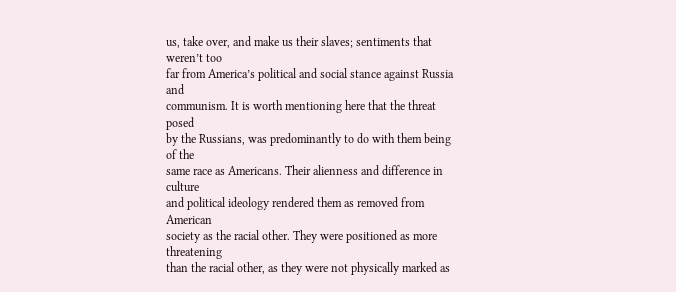us, take over, and make us their slaves; sentiments that weren’t too
far from America’s political and social stance against Russia and
communism. It is worth mentioning here that the threat posed
by the Russians, was predominantly to do with them being of the
same race as Americans. Their alienness and difference in culture
and political ideology rendered them as removed from American
society as the racial other. They were positioned as more threatening
than the racial other, as they were not physically marked as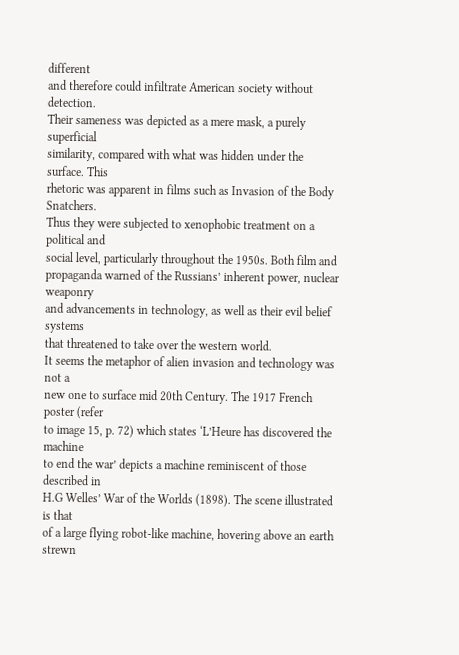different
and therefore could infiltrate American society without detection.
Their sameness was depicted as a mere mask, a purely superficial
similarity, compared with what was hidden under the surface. This
rhetoric was apparent in films such as Invasion of the Body Snatchers.
Thus they were subjected to xenophobic treatment on a political and
social level, particularly throughout the 1950s. Both film and propaganda warned of the Russians’ inherent power, nuclear weaponry
and advancements in technology, as well as their evil belief systems
that threatened to take over the western world.
It seems the metaphor of alien invasion and technology was not a
new one to surface mid 20th Century. The 1917 French poster (refer
to image 15, p. 72) which states ‘L’Heure has discovered the machine
to end the war’ depicts a machine reminiscent of those described in
H.G Welles’ War of the Worlds (1898). The scene illustrated is that
of a large flying robot-like machine, hovering above an earth strewn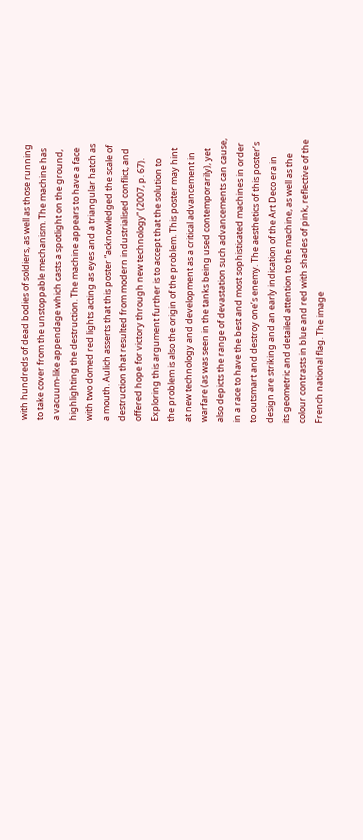with hundreds of dead bodies of soldiers, as well as those running
to take cover from the unstoppable mechanism. The machine has
a vacuum-like appendage which casts a spotlight on the ground,
highlighting the destruction. The machine appears to have a face
with two domed red lights acting as eyes and a triangular hatch as
a mouth. Aulich asserts that this poster “acknowledged the scale of
destruction that resulted from modern industrialised conflict, and
offered hope for victory through new technology” (2007, p. 67).
Exploring this argument further is to accept that the solution to
the problem is also the origin of the problem. This poster may hint
at new technology and development as a critical advancement in
warfare (as was seen in the tanks being used contemporarily), yet
also depicts the range of devastation such advancements can cause,
in a race to have the best and most sophisticated machines in order
to outsmart and destroy one’s enemy. The aesthetics of this poster’s
design are striking and an early indication of the Art Deco era in
its geometric and detailed attention to the machine, as well as the
colour contrasts in blue and red with shades of pink, reflective of the
French national flag. The image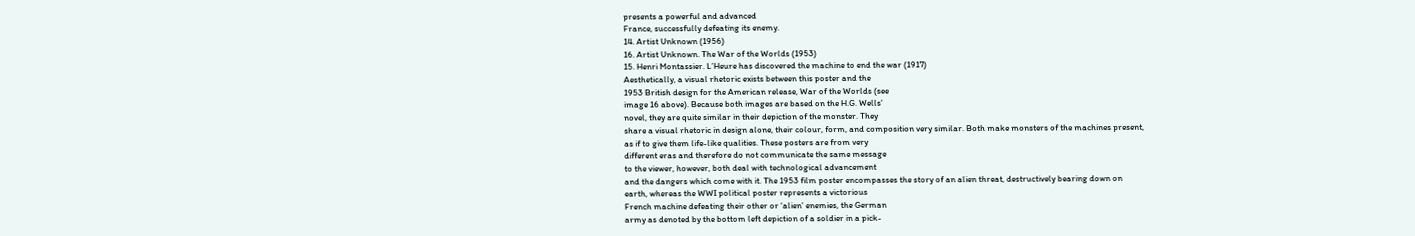presents a powerful and advanced
France, successfully defeating its enemy.
14. Artist Unknown (1956)
16. Artist Unknown. The War of the Worlds (1953)
15. Henri Montassier. L’Heure has discovered the machine to end the war (1917)
Aesthetically, a visual rhetoric exists between this poster and the
1953 British design for the American release, War of the Worlds (see
image 16 above). Because both images are based on the H.G. Wells’
novel, they are quite similar in their depiction of the monster. They
share a visual rhetoric in design alone, their colour, form, and composition very similar. Both make monsters of the machines present,
as if to give them life-like qualities. These posters are from very
different eras and therefore do not communicate the same message
to the viewer, however, both deal with technological advancement
and the dangers which come with it. The 1953 film poster encompasses the story of an alien threat, destructively bearing down on
earth, whereas the WWI political poster represents a victorious
French machine defeating their other or ‘alien’ enemies, the German
army as denoted by the bottom left depiction of a soldier in a pick-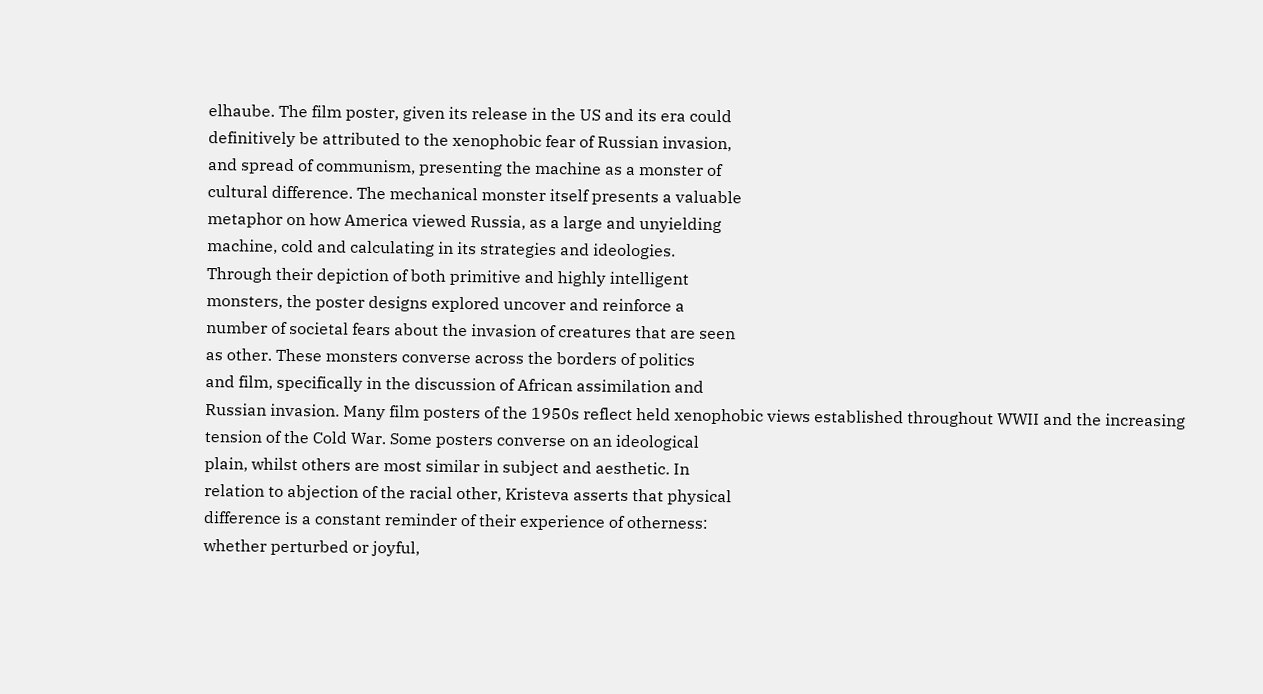elhaube. The film poster, given its release in the US and its era could
definitively be attributed to the xenophobic fear of Russian invasion,
and spread of communism, presenting the machine as a monster of
cultural difference. The mechanical monster itself presents a valuable
metaphor on how America viewed Russia, as a large and unyielding
machine, cold and calculating in its strategies and ideologies.
Through their depiction of both primitive and highly intelligent
monsters, the poster designs explored uncover and reinforce a
number of societal fears about the invasion of creatures that are seen
as other. These monsters converse across the borders of politics
and film, specifically in the discussion of African assimilation and
Russian invasion. Many film posters of the 1950s reflect held xenophobic views established throughout WWII and the increasing
tension of the Cold War. Some posters converse on an ideological
plain, whilst others are most similar in subject and aesthetic. In
relation to abjection of the racial other, Kristeva asserts that physical
difference is a constant reminder of their experience of otherness:
whether perturbed or joyful,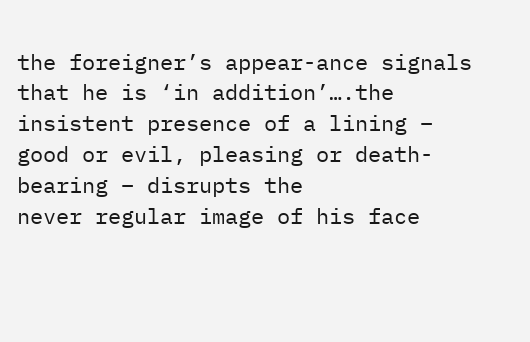the foreigner’s appear-ance signals that he is ‘in addition’….the insistent presence of a lining – good or evil, pleasing or death-bearing – disrupts the
never regular image of his face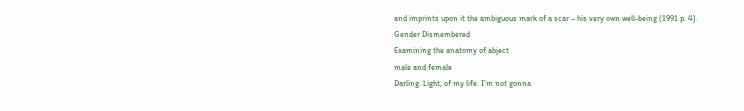and imprints upon it the ambiguous mark of a scar – his very own well-being (1991 p. 4).
Gender Dismembered
Examining the anatomy of abject
male and female
Darling. Light, of my life. I’m not gonna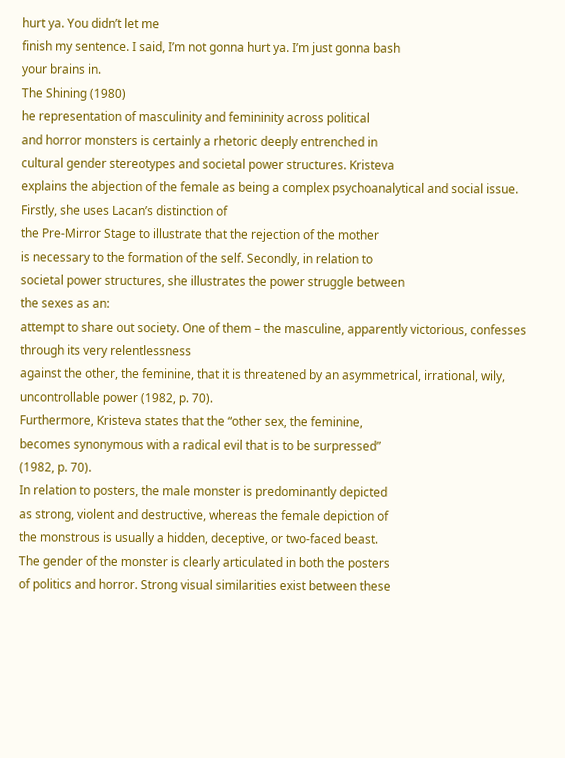hurt ya. You didn’t let me
finish my sentence. I said, I’m not gonna hurt ya. I’m just gonna bash
your brains in.
The Shining (1980)
he representation of masculinity and femininity across political
and horror monsters is certainly a rhetoric deeply entrenched in
cultural gender stereotypes and societal power structures. Kristeva
explains the abjection of the female as being a complex psychoanalytical and social issue. Firstly, she uses Lacan’s distinction of
the Pre-Mirror Stage to illustrate that the rejection of the mother
is necessary to the formation of the self. Secondly, in relation to
societal power structures, she illustrates the power struggle between
the sexes as an:
attempt to share out society. One of them – the masculine, apparently victorious, confesses through its very relentlessness
against the other, the feminine, that it is threatened by an asymmetrical, irrational, wily, uncontrollable power (1982, p. 70).
Furthermore, Kristeva states that the “other sex, the feminine,
becomes synonymous with a radical evil that is to be surpressed”
(1982, p. 70).
In relation to posters, the male monster is predominantly depicted
as strong, violent and destructive, whereas the female depiction of
the monstrous is usually a hidden, deceptive, or two-faced beast.
The gender of the monster is clearly articulated in both the posters
of politics and horror. Strong visual similarities exist between these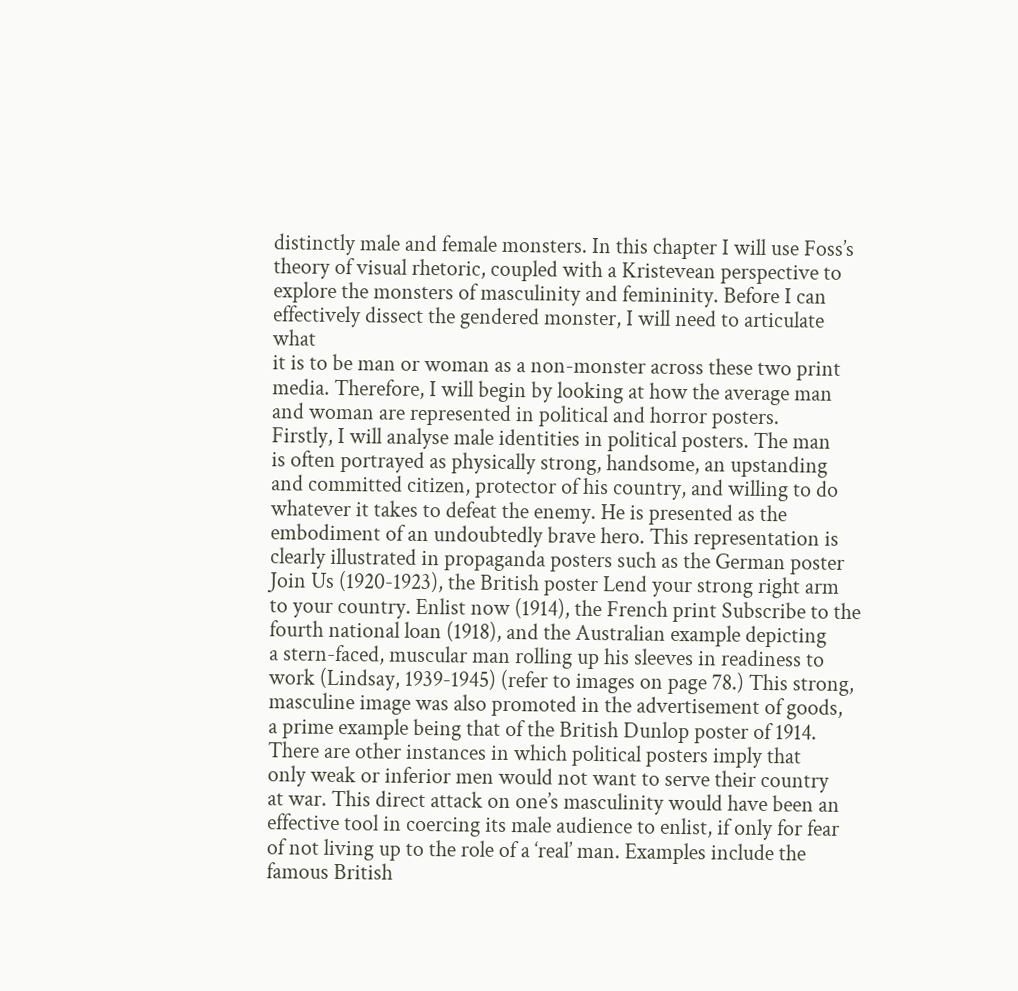distinctly male and female monsters. In this chapter I will use Foss’s
theory of visual rhetoric, coupled with a Kristevean perspective to
explore the monsters of masculinity and femininity. Before I can effectively dissect the gendered monster, I will need to articulate what
it is to be man or woman as a non-monster across these two print
media. Therefore, I will begin by looking at how the average man
and woman are represented in political and horror posters.
Firstly, I will analyse male identities in political posters. The man
is often portrayed as physically strong, handsome, an upstanding
and committed citizen, protector of his country, and willing to do
whatever it takes to defeat the enemy. He is presented as the embodiment of an undoubtedly brave hero. This representation is
clearly illustrated in propaganda posters such as the German poster
Join Us (1920-1923), the British poster Lend your strong right arm
to your country. Enlist now (1914), the French print Subscribe to the
fourth national loan (1918), and the Australian example depicting
a stern-faced, muscular man rolling up his sleeves in readiness to
work (Lindsay, 1939-1945) (refer to images on page 78.) This strong,
masculine image was also promoted in the advertisement of goods,
a prime example being that of the British Dunlop poster of 1914.
There are other instances in which political posters imply that
only weak or inferior men would not want to serve their country
at war. This direct attack on one’s masculinity would have been an
effective tool in coercing its male audience to enlist, if only for fear
of not living up to the role of a ‘real’ man. Examples include the
famous British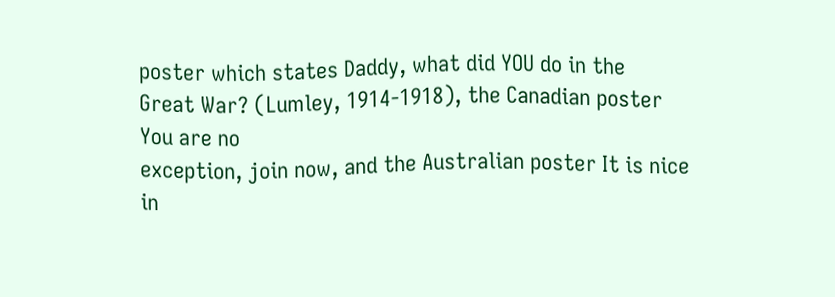poster which states Daddy, what did YOU do in the
Great War? (Lumley, 1914-1918), the Canadian poster You are no
exception, join now, and the Australian poster It is nice in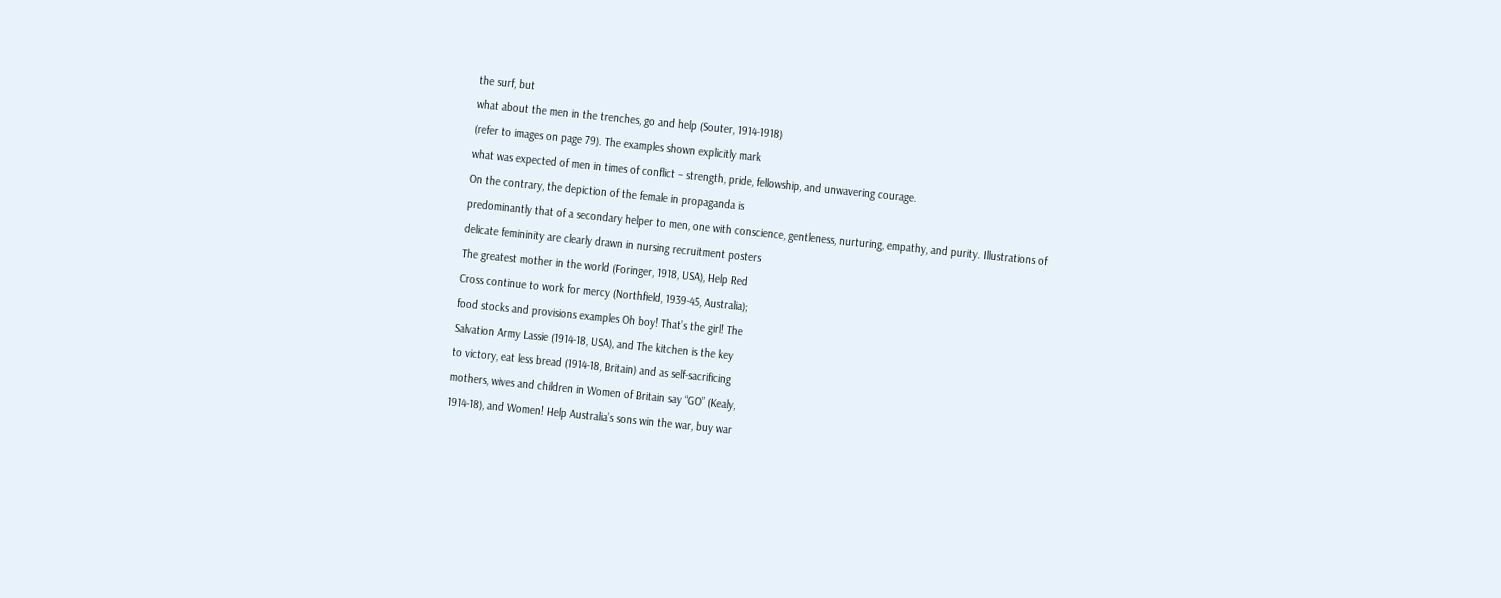the surf, but
what about the men in the trenches, go and help (Souter, 1914-1918)
(refer to images on page 79). The examples shown explicitly mark
what was expected of men in times of conflict – strength, pride, fellowship, and unwavering courage.
On the contrary, the depiction of the female in propaganda is
predominantly that of a secondary helper to men, one with conscience, gentleness, nurturing, empathy, and purity. Illustrations of
delicate femininity are clearly drawn in nursing recruitment posters
The greatest mother in the world (Foringer, 1918, USA), Help Red
Cross continue to work for mercy (Northfield, 1939-45, Australia);
food stocks and provisions examples Oh boy! That’s the girl! The
Salvation Army Lassie (1914-18, USA), and The kitchen is the key
to victory, eat less bread (1914-18, Britain) and as self-sacrificing
mothers, wives and children in Women of Britain say “GO” (Kealy,
1914-18), and Women! Help Australia’s sons win the war, buy war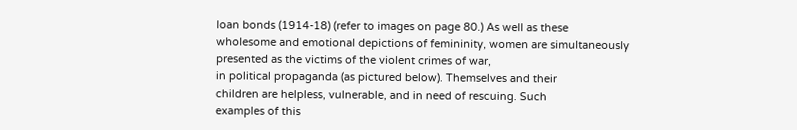loan bonds (1914-18) (refer to images on page 80.) As well as these
wholesome and emotional depictions of femininity, women are simultaneously presented as the victims of the violent crimes of war,
in political propaganda (as pictured below). Themselves and their
children are helpless, vulnerable, and in need of rescuing. Such
examples of this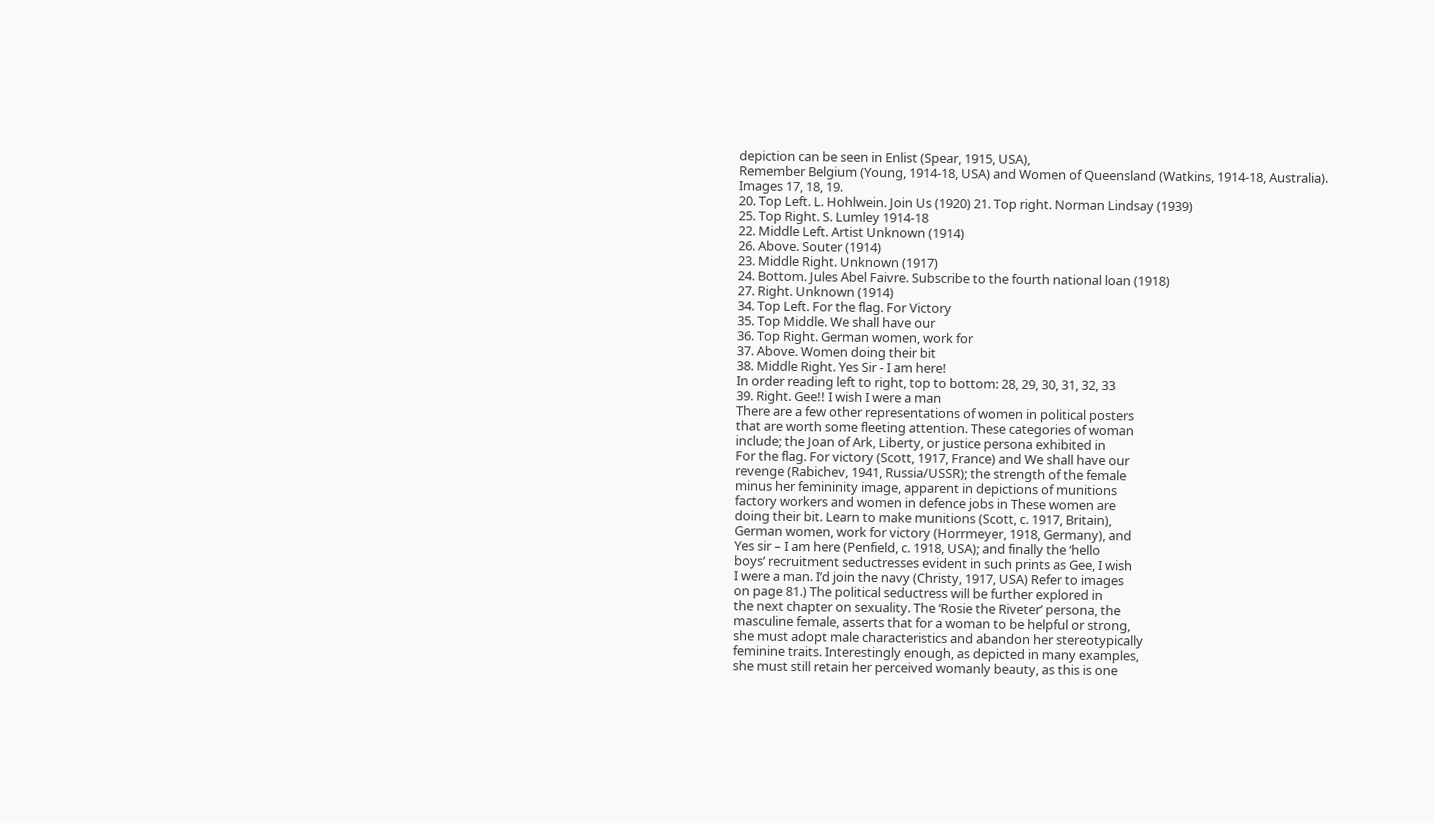depiction can be seen in Enlist (Spear, 1915, USA),
Remember Belgium (Young, 1914-18, USA) and Women of Queensland (Watkins, 1914-18, Australia).
Images 17, 18, 19.
20. Top Left. L. Hohlwein. Join Us (1920) 21. Top right. Norman Lindsay (1939)
25. Top Right. S. Lumley 1914-18
22. Middle Left. Artist Unknown (1914)
26. Above. Souter (1914)
23. Middle Right. Unknown (1917)
24. Bottom. Jules Abel Faivre. Subscribe to the fourth national loan (1918)
27. Right. Unknown (1914)
34. Top Left. For the flag. For Victory
35. Top Middle. We shall have our
36. Top Right. German women, work for
37. Above. Women doing their bit
38. Middle Right. Yes Sir - I am here!
In order reading left to right, top to bottom: 28, 29, 30, 31, 32, 33
39. Right. Gee!! I wish I were a man
There are a few other representations of women in political posters
that are worth some fleeting attention. These categories of woman
include; the Joan of Ark, Liberty, or justice persona exhibited in
For the flag. For victory (Scott, 1917, France) and We shall have our
revenge (Rabichev, 1941, Russia/USSR); the strength of the female
minus her femininity image, apparent in depictions of munitions
factory workers and women in defence jobs in These women are
doing their bit. Learn to make munitions (Scott, c. 1917, Britain),
German women, work for victory (Horrmeyer, 1918, Germany), and
Yes sir – I am here (Penfield, c. 1918, USA); and finally the ‘hello
boys’ recruitment seductresses evident in such prints as Gee, I wish
I were a man. I’d join the navy (Christy, 1917, USA) Refer to images
on page 81.) The political seductress will be further explored in
the next chapter on sexuality. The ‘Rosie the Riveter’ persona, the
masculine female, asserts that for a woman to be helpful or strong,
she must adopt male characteristics and abandon her stereotypically
feminine traits. Interestingly enough, as depicted in many examples,
she must still retain her perceived womanly beauty, as this is one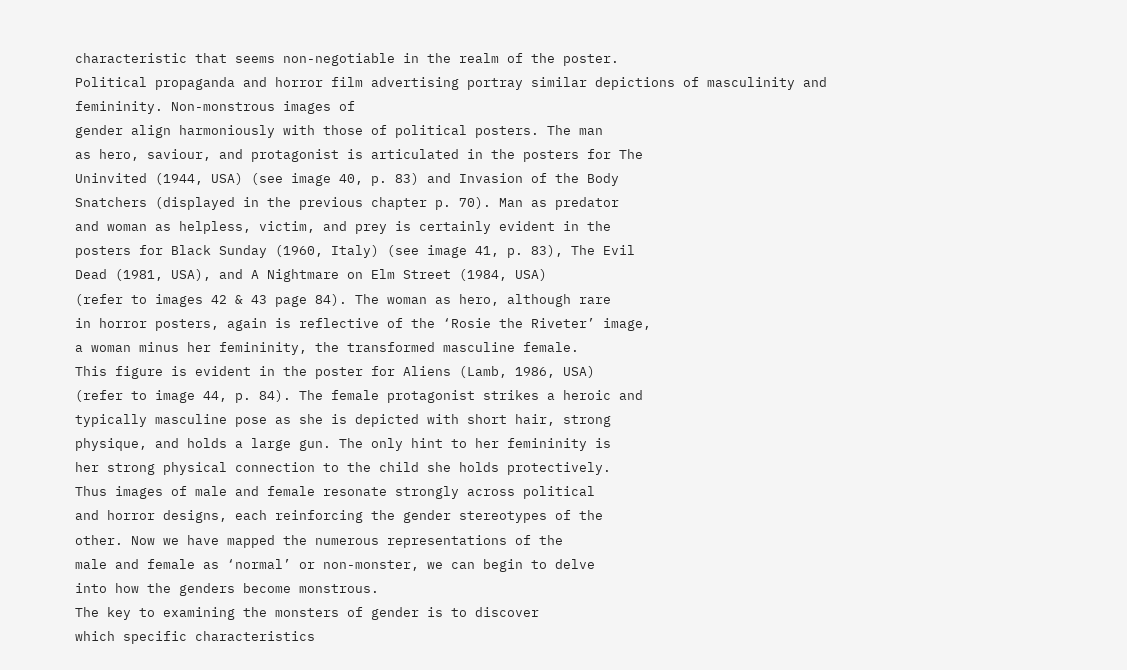characteristic that seems non-negotiable in the realm of the poster.
Political propaganda and horror film advertising portray similar depictions of masculinity and femininity. Non-monstrous images of
gender align harmoniously with those of political posters. The man
as hero, saviour, and protagonist is articulated in the posters for The
Uninvited (1944, USA) (see image 40, p. 83) and Invasion of the Body
Snatchers (displayed in the previous chapter p. 70). Man as predator
and woman as helpless, victim, and prey is certainly evident in the
posters for Black Sunday (1960, Italy) (see image 41, p. 83), The Evil
Dead (1981, USA), and A Nightmare on Elm Street (1984, USA)
(refer to images 42 & 43 page 84). The woman as hero, although rare
in horror posters, again is reflective of the ‘Rosie the Riveter’ image,
a woman minus her femininity, the transformed masculine female.
This figure is evident in the poster for Aliens (Lamb, 1986, USA)
(refer to image 44, p. 84). The female protagonist strikes a heroic and
typically masculine pose as she is depicted with short hair, strong
physique, and holds a large gun. The only hint to her femininity is
her strong physical connection to the child she holds protectively.
Thus images of male and female resonate strongly across political
and horror designs, each reinforcing the gender stereotypes of the
other. Now we have mapped the numerous representations of the
male and female as ‘normal’ or non-monster, we can begin to delve
into how the genders become monstrous.
The key to examining the monsters of gender is to discover
which specific characteristics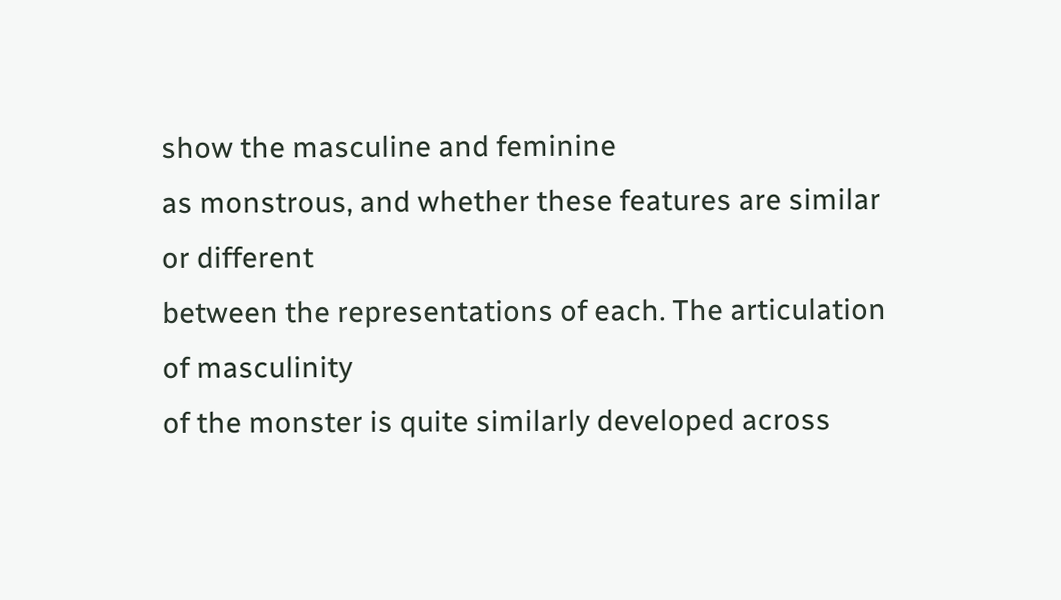show the masculine and feminine
as monstrous, and whether these features are similar or different
between the representations of each. The articulation of masculinity
of the monster is quite similarly developed across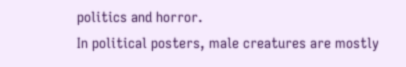politics and horror.
In political posters, male creatures are mostly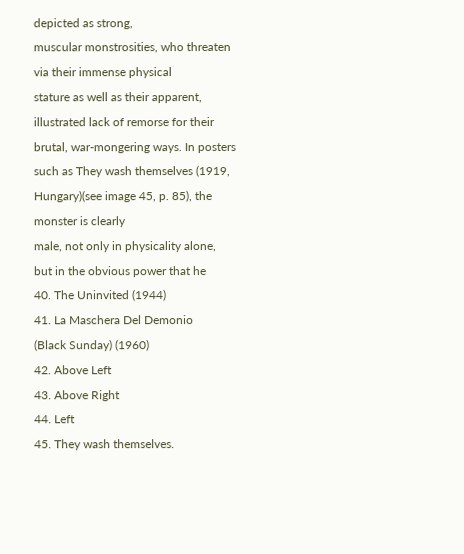depicted as strong,
muscular monstrosities, who threaten via their immense physical
stature as well as their apparent, illustrated lack of remorse for their
brutal, war-mongering ways. In posters such as They wash themselves (1919, Hungary)(see image 45, p. 85), the monster is clearly
male, not only in physicality alone, but in the obvious power that he
40. The Uninvited (1944)
41. La Maschera Del Demonio
(Black Sunday) (1960)
42. Above Left
43. Above Right
44. Left
45. They wash themselves.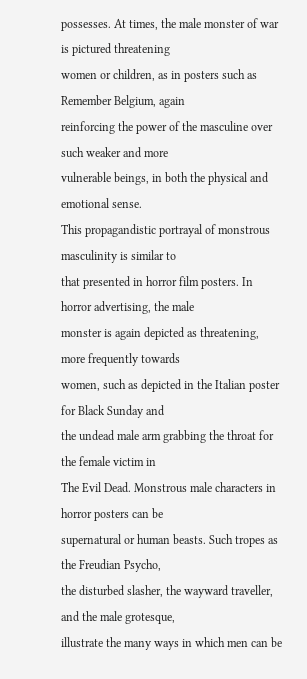possesses. At times, the male monster of war is pictured threatening
women or children, as in posters such as Remember Belgium, again
reinforcing the power of the masculine over such weaker and more
vulnerable beings, in both the physical and emotional sense.
This propagandistic portrayal of monstrous masculinity is similar to
that presented in horror film posters. In horror advertising, the male
monster is again depicted as threatening, more frequently towards
women, such as depicted in the Italian poster for Black Sunday and
the undead male arm grabbing the throat for the female victim in
The Evil Dead. Monstrous male characters in horror posters can be
supernatural or human beasts. Such tropes as the Freudian Psycho,
the disturbed slasher, the wayward traveller, and the male grotesque,
illustrate the many ways in which men can be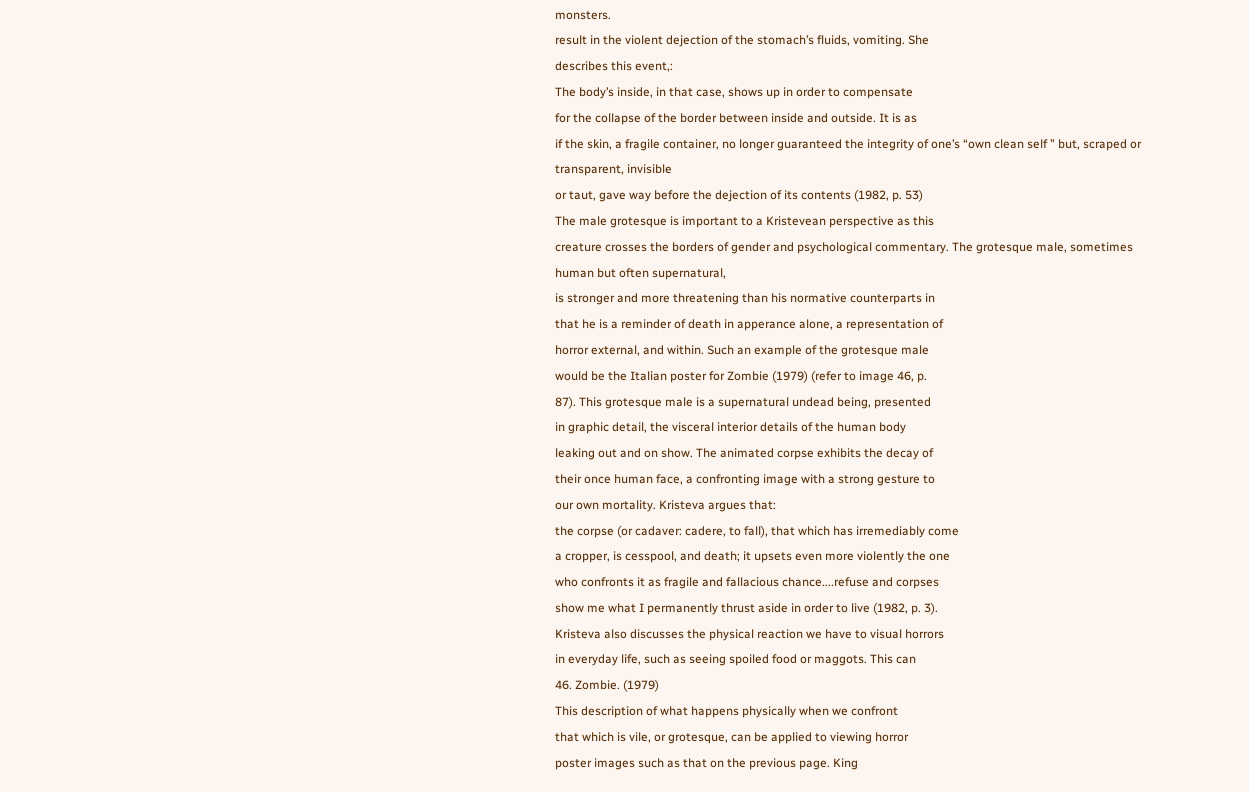monsters.
result in the violent dejection of the stomach’s fluids, vomiting. She
describes this event,:
The body’s inside, in that case, shows up in order to compensate
for the collapse of the border between inside and outside. It is as
if the skin, a fragile container, no longer guaranteed the integrity of one’s “own clean self ” but, scraped or transparent, invisible
or taut, gave way before the dejection of its contents (1982, p. 53)
The male grotesque is important to a Kristevean perspective as this
creature crosses the borders of gender and psychological commentary. The grotesque male, sometimes human but often supernatural,
is stronger and more threatening than his normative counterparts in
that he is a reminder of death in apperance alone, a representation of
horror external, and within. Such an example of the grotesque male
would be the Italian poster for Zombie (1979) (refer to image 46, p.
87). This grotesque male is a supernatural undead being, presented
in graphic detail, the visceral interior details of the human body
leaking out and on show. The animated corpse exhibits the decay of
their once human face, a confronting image with a strong gesture to
our own mortality. Kristeva argues that:
the corpse (or cadaver: cadere, to fall), that which has irremediably come
a cropper, is cesspool, and death; it upsets even more violently the one
who confronts it as fragile and fallacious chance....refuse and corpses
show me what I permanently thrust aside in order to live (1982, p. 3).
Kristeva also discusses the physical reaction we have to visual horrors
in everyday life, such as seeing spoiled food or maggots. This can
46. Zombie. (1979)
This description of what happens physically when we confront
that which is vile, or grotesque, can be applied to viewing horror
poster images such as that on the previous page. King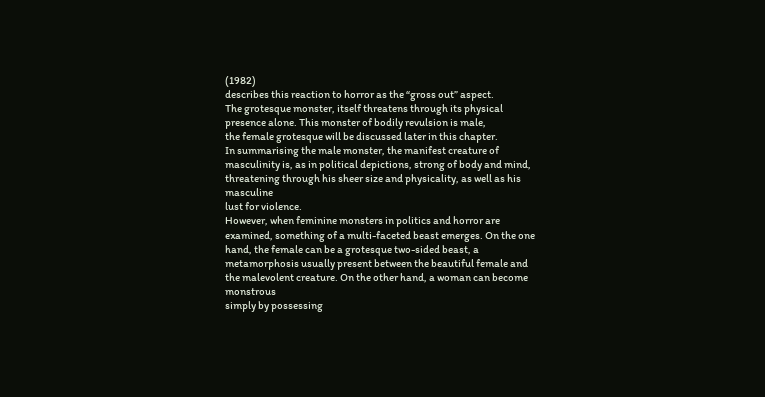(1982)
describes this reaction to horror as the “gross out” aspect.
The grotesque monster, itself threatens through its physical
presence alone. This monster of bodily revulsion is male,
the female grotesque will be discussed later in this chapter.
In summarising the male monster, the manifest creature of masculinity is, as in political depictions, strong of body and mind, threatening through his sheer size and physicality, as well as his masculine
lust for violence.
However, when feminine monsters in politics and horror are
examined, something of a multi-faceted beast emerges. On the one
hand, the female can be a grotesque two-sided beast, a metamorphosis usually present between the beautiful female and the malevolent creature. On the other hand, a woman can become monstrous
simply by possessing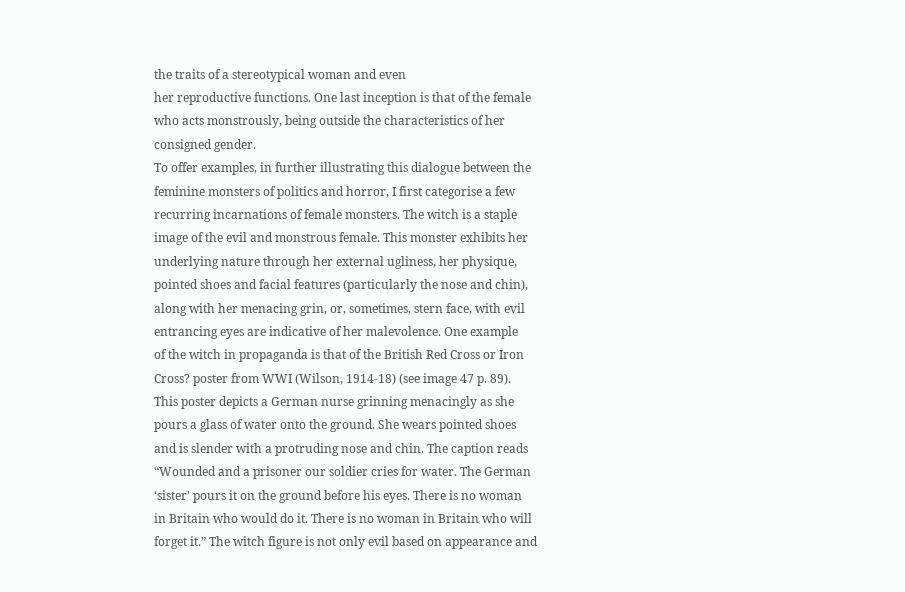the traits of a stereotypical woman and even
her reproductive functions. One last inception is that of the female
who acts monstrously, being outside the characteristics of her
consigned gender.
To offer examples, in further illustrating this dialogue between the
feminine monsters of politics and horror, I first categorise a few
recurring incarnations of female monsters. The witch is a staple
image of the evil and monstrous female. This monster exhibits her
underlying nature through her external ugliness, her physique,
pointed shoes and facial features (particularly the nose and chin),
along with her menacing grin, or, sometimes, stern face, with evil
entrancing eyes are indicative of her malevolence. One example
of the witch in propaganda is that of the British Red Cross or Iron
Cross? poster from WWI (Wilson, 1914-18) (see image 47 p. 89).
This poster depicts a German nurse grinning menacingly as she
pours a glass of water onto the ground. She wears pointed shoes
and is slender with a protruding nose and chin. The caption reads
“Wounded and a prisoner our soldier cries for water. The German
‘sister’ pours it on the ground before his eyes. There is no woman
in Britain who would do it. There is no woman in Britain who will
forget it.” The witch figure is not only evil based on appearance and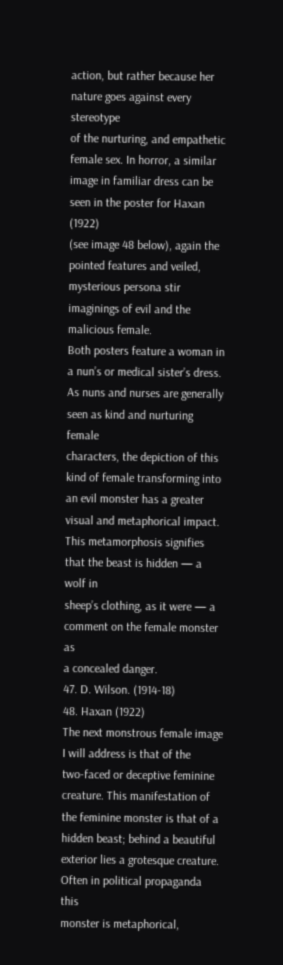action, but rather because her nature goes against every stereotype
of the nurturing, and empathetic female sex. In horror, a similar
image in familiar dress can be seen in the poster for Haxan (1922)
(see image 48 below), again the pointed features and veiled, mysterious persona stir imaginings of evil and the malicious female.
Both posters feature a woman in a nun’s or medical sister’s dress.
As nuns and nurses are generally seen as kind and nurturing female
characters, the depiction of this kind of female transforming into
an evil monster has a greater visual and metaphorical impact.
This metamorphosis signifies that the beast is hidden — a wolf in
sheep’s clothing, as it were — a comment on the female monster as
a concealed danger.
47. D. Wilson. (1914-18)
48. Haxan (1922)
The next monstrous female image I will address is that of the
two-faced or deceptive feminine creature. This manifestation of
the feminine monster is that of a hidden beast; behind a beautiful
exterior lies a grotesque creature. Often in political propaganda this
monster is metaphorical,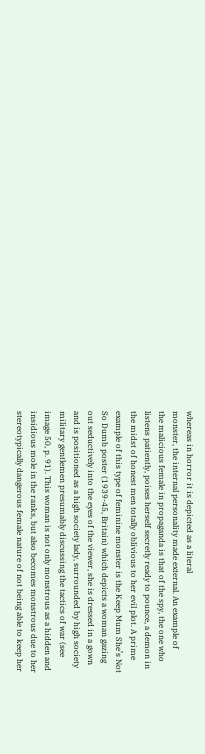whereas in horror it is depicted as a literal
monster, the internal personality made external. An example of
the malicious female in propaganda is that of the spy, the one who
listens patiently, poises herself secretly ready to pounce, a demon in
the midst of honest men totally oblivious to her evil plot. A prime
example of this type of feminine monster is the Keep Mum She’s Not
So Dumb poster (1939-45, Britain) which depicts a woman gazing
out seductively into the eyes of the viewer, she is dressed in a gown
and is positioned as a high society lady, surrounded by high society
military gentlemen presumably discussing the tactics of war (see
image 50, p. 91). This woman is not only monstrous as a hidden and
insidious mole in the ranks, but also becomes monstrous due to her
stereotypically dangerous female nature of not being able to keep her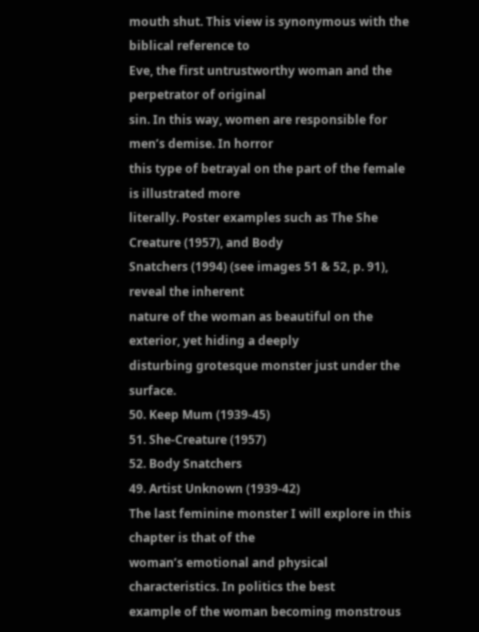mouth shut. This view is synonymous with the biblical reference to
Eve, the first untrustworthy woman and the perpetrator of original
sin. In this way, women are responsible for men’s demise. In horror
this type of betrayal on the part of the female is illustrated more
literally. Poster examples such as The She Creature (1957), and Body
Snatchers (1994) (see images 51 & 52, p. 91), reveal the inherent
nature of the woman as beautiful on the exterior, yet hiding a deeply
disturbing grotesque monster just under the surface.
50. Keep Mum (1939-45)
51. She-Creature (1957)
52. Body Snatchers
49. Artist Unknown (1939-42)
The last feminine monster I will explore in this chapter is that of the
woman’s emotional and physical characteristics. In politics the best
example of the woman becoming monstrous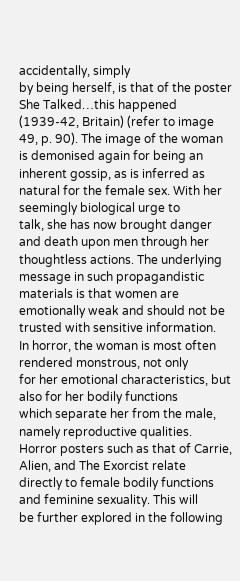accidentally, simply
by being herself, is that of the poster She Talked…this happened
(1939-42, Britain) (refer to image 49, p. 90). The image of the woman
is demonised again for being an inherent gossip, as is inferred as
natural for the female sex. With her seemingly biological urge to
talk, she has now brought danger and death upon men through her
thoughtless actions. The underlying message in such propagandistic
materials is that women are emotionally weak and should not be
trusted with sensitive information.
In horror, the woman is most often rendered monstrous, not only
for her emotional characteristics, but also for her bodily functions
which separate her from the male, namely reproductive qualities.
Horror posters such as that of Carrie, Alien, and The Exorcist relate
directly to female bodily functions and feminine sexuality. This will
be further explored in the following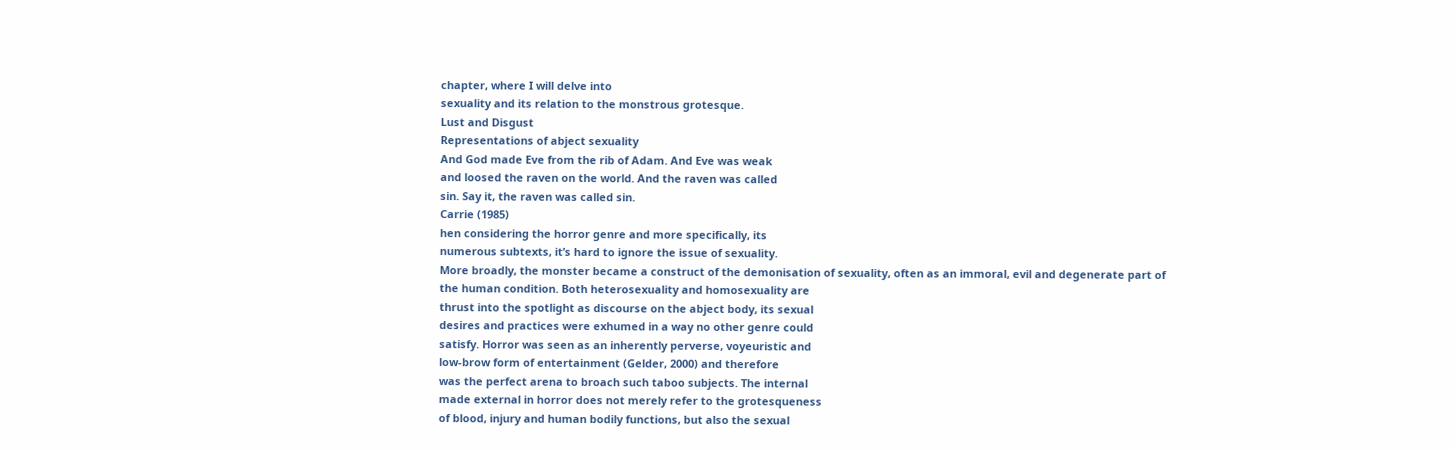chapter, where I will delve into
sexuality and its relation to the monstrous grotesque.
Lust and Disgust
Representations of abject sexuality
And God made Eve from the rib of Adam. And Eve was weak
and loosed the raven on the world. And the raven was called
sin. Say it, the raven was called sin.
Carrie (1985)
hen considering the horror genre and more specifically, its
numerous subtexts, it’s hard to ignore the issue of sexuality.
More broadly, the monster became a construct of the demonisation of sexuality, often as an immoral, evil and degenerate part of
the human condition. Both heterosexuality and homosexuality are
thrust into the spotlight as discourse on the abject body, its sexual
desires and practices were exhumed in a way no other genre could
satisfy. Horror was seen as an inherently perverse, voyeuristic and
low-brow form of entertainment (Gelder, 2000) and therefore
was the perfect arena to broach such taboo subjects. The internal
made external in horror does not merely refer to the grotesqueness
of blood, injury and human bodily functions, but also the sexual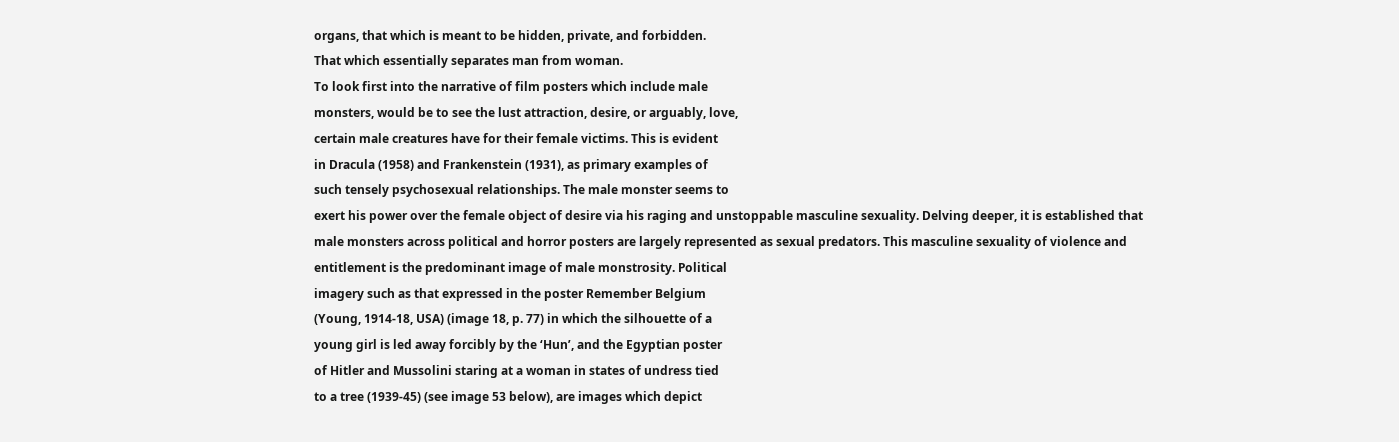organs, that which is meant to be hidden, private, and forbidden.
That which essentially separates man from woman.
To look first into the narrative of film posters which include male
monsters, would be to see the lust attraction, desire, or arguably, love,
certain male creatures have for their female victims. This is evident
in Dracula (1958) and Frankenstein (1931), as primary examples of
such tensely psychosexual relationships. The male monster seems to
exert his power over the female object of desire via his raging and unstoppable masculine sexuality. Delving deeper, it is established that
male monsters across political and horror posters are largely represented as sexual predators. This masculine sexuality of violence and
entitlement is the predominant image of male monstrosity. Political
imagery such as that expressed in the poster Remember Belgium
(Young, 1914-18, USA) (image 18, p. 77) in which the silhouette of a
young girl is led away forcibly by the ‘Hun’, and the Egyptian poster
of Hitler and Mussolini staring at a woman in states of undress tied
to a tree (1939-45) (see image 53 below), are images which depict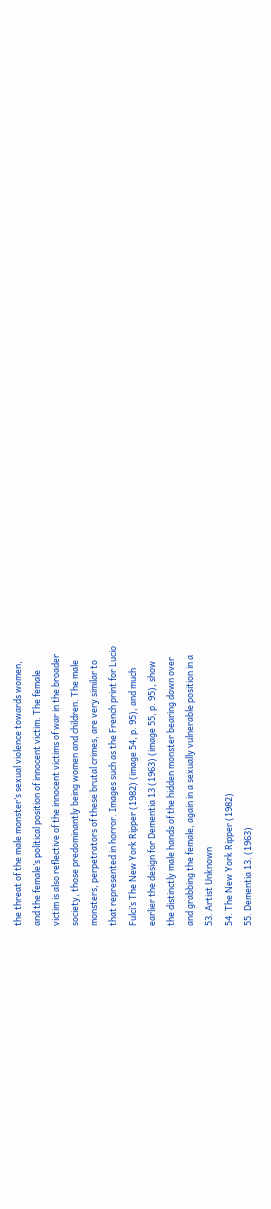the threat of the male monster’s sexual violence towards women,
and the female’s political position of innocent victim. The female
victim is also reflective of the innocent victims of war in the broader
society, those predominantly being women and children. The male
monsters, perpetrators of these brutal crimes, are very similar to
that represented in horror. Images such as the French print for Lucio
Fulci’s The New York Ripper (1982) (image 54, p. 95), and much
earlier the design for Dementia 13 (1963) (image 55, p. 95), show
the distinctly male hands of the hidden monster bearing down over
and grabbing the female, again in a sexually vulnerable position in a
53. Artist Unknown
54. The New York Ripper (1982)
55. Dementia 13. (1963)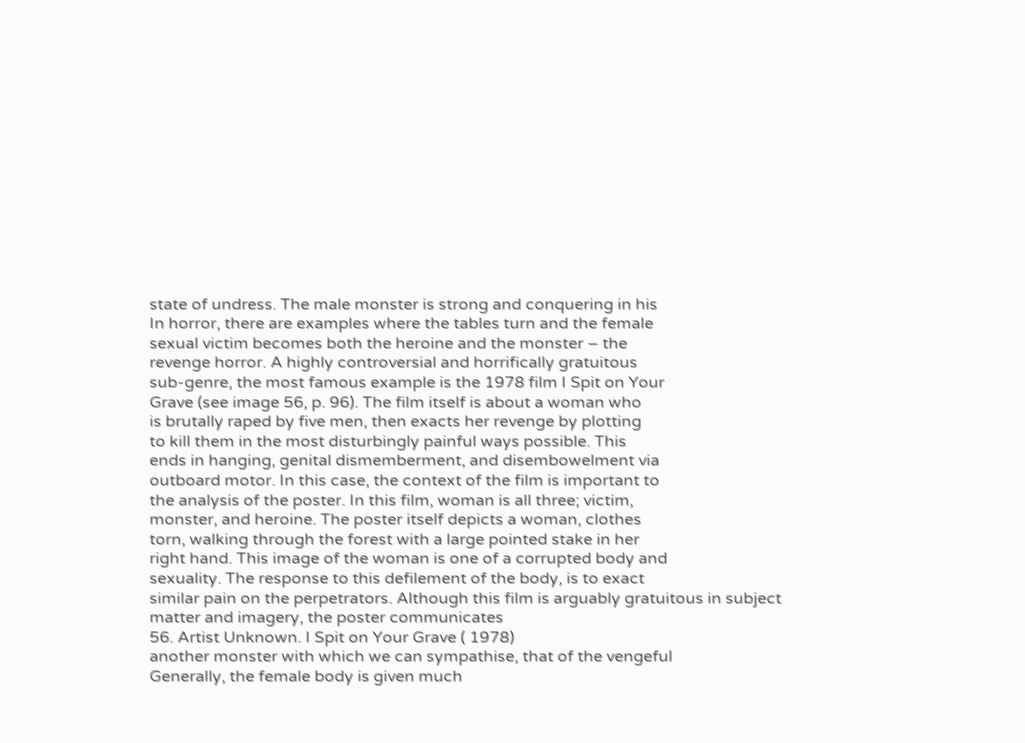state of undress. The male monster is strong and conquering in his
In horror, there are examples where the tables turn and the female
sexual victim becomes both the heroine and the monster – the
revenge horror. A highly controversial and horrifically gratuitous
sub-genre, the most famous example is the 1978 film I Spit on Your
Grave (see image 56, p. 96). The film itself is about a woman who
is brutally raped by five men, then exacts her revenge by plotting
to kill them in the most disturbingly painful ways possible. This
ends in hanging, genital dismemberment, and disembowelment via
outboard motor. In this case, the context of the film is important to
the analysis of the poster. In this film, woman is all three; victim,
monster, and heroine. The poster itself depicts a woman, clothes
torn, walking through the forest with a large pointed stake in her
right hand. This image of the woman is one of a corrupted body and
sexuality. The response to this defilement of the body, is to exact
similar pain on the perpetrators. Although this film is arguably gratuitous in subject matter and imagery, the poster communicates
56. Artist Unknown. I Spit on Your Grave ( 1978)
another monster with which we can sympathise, that of the vengeful
Generally, the female body is given much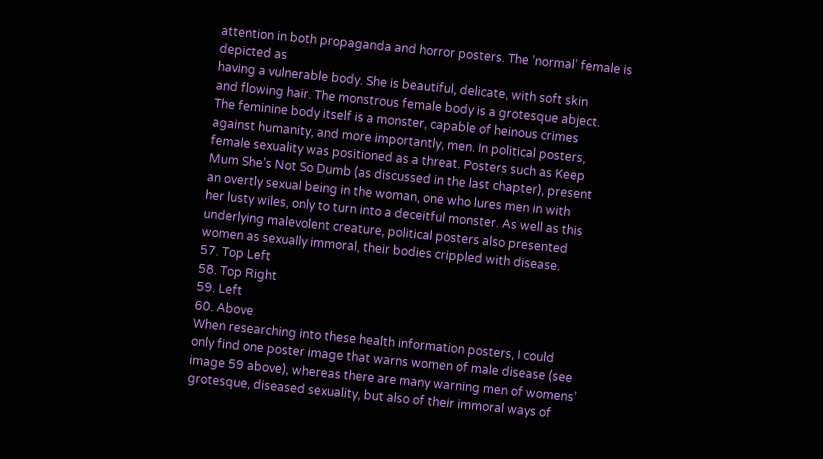attention in both propaganda and horror posters. The ‘normal’ female is depicted as
having a vulnerable body. She is beautiful, delicate, with soft skin
and flowing hair. The monstrous female body is a grotesque abject.
The feminine body itself is a monster, capable of heinous crimes
against humanity, and more importantly, men. In political posters,
female sexuality was positioned as a threat. Posters such as Keep
Mum She’s Not So Dumb (as discussed in the last chapter), present
an overtly sexual being in the woman, one who lures men in with
her lusty wiles, only to turn into a deceitful monster. As well as this
underlying malevolent creature, political posters also presented
women as sexually immoral, their bodies crippled with disease.
57. Top Left
58. Top Right
59. Left
60. Above
When researching into these health information posters, I could
only find one poster image that warns women of male disease (see
image 59 above), whereas there are many warning men of womens’
grotesque, diseased sexuality, but also of their immoral ways of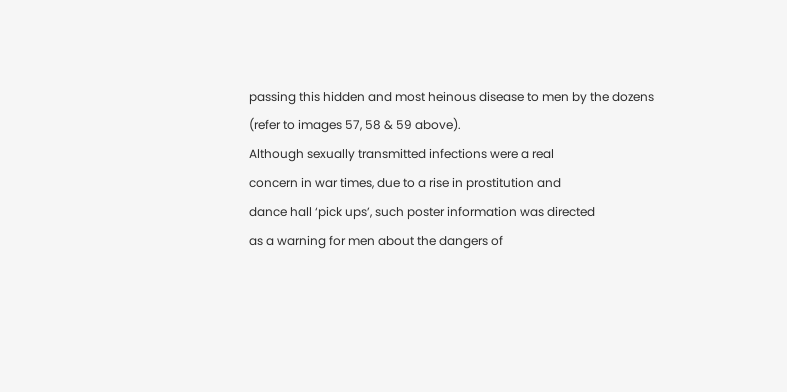passing this hidden and most heinous disease to men by the dozens
(refer to images 57, 58 & 59 above).
Although sexually transmitted infections were a real
concern in war times, due to a rise in prostitution and
dance hall ‘pick ups’, such poster information was directed
as a warning for men about the dangers of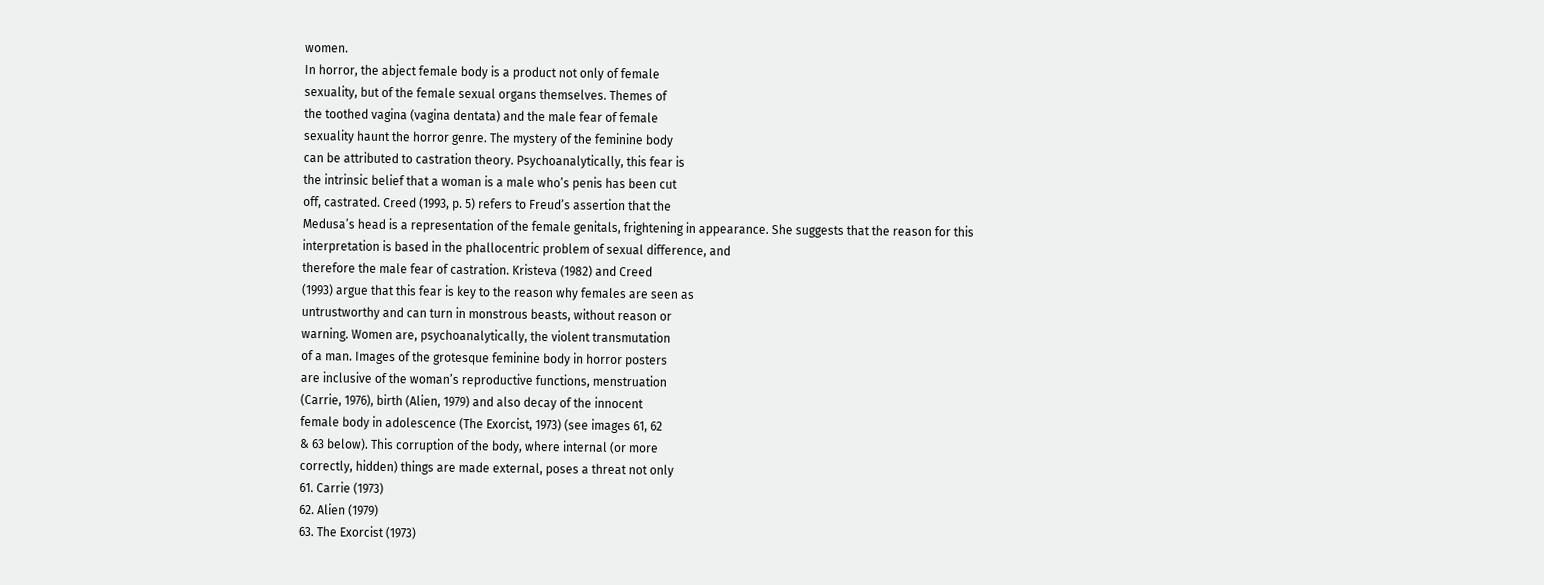women.
In horror, the abject female body is a product not only of female
sexuality, but of the female sexual organs themselves. Themes of
the toothed vagina (vagina dentata) and the male fear of female
sexuality haunt the horror genre. The mystery of the feminine body
can be attributed to castration theory. Psychoanalytically, this fear is
the intrinsic belief that a woman is a male who’s penis has been cut
off, castrated. Creed (1993, p. 5) refers to Freud’s assertion that the
Medusa’s head is a representation of the female genitals, frightening in appearance. She suggests that the reason for this interpretation is based in the phallocentric problem of sexual difference, and
therefore the male fear of castration. Kristeva (1982) and Creed
(1993) argue that this fear is key to the reason why females are seen as
untrustworthy and can turn in monstrous beasts, without reason or
warning. Women are, psychoanalytically, the violent transmutation
of a man. Images of the grotesque feminine body in horror posters
are inclusive of the woman’s reproductive functions, menstruation
(Carrie, 1976), birth (Alien, 1979) and also decay of the innocent
female body in adolescence (The Exorcist, 1973) (see images 61, 62
& 63 below). This corruption of the body, where internal (or more
correctly, hidden) things are made external, poses a threat not only
61. Carrie (1973)
62. Alien (1979)
63. The Exorcist (1973)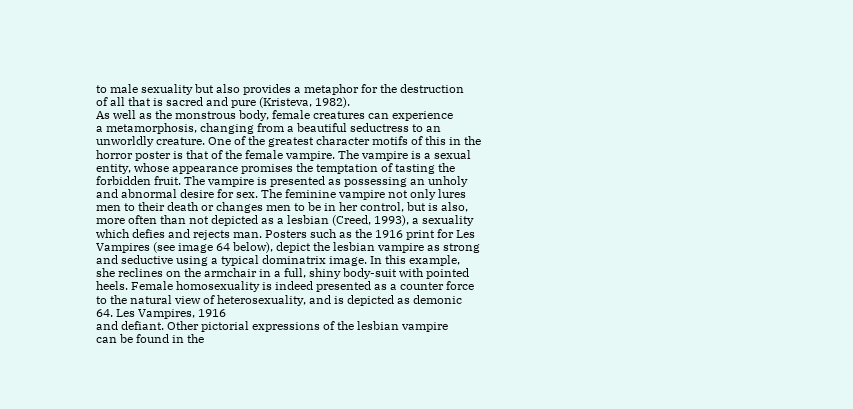to male sexuality but also provides a metaphor for the destruction
of all that is sacred and pure (Kristeva, 1982).
As well as the monstrous body, female creatures can experience
a metamorphosis, changing from a beautiful seductress to an
unworldly creature. One of the greatest character motifs of this in the
horror poster is that of the female vampire. The vampire is a sexual
entity, whose appearance promises the temptation of tasting the
forbidden fruit. The vampire is presented as possessing an unholy
and abnormal desire for sex. The feminine vampire not only lures
men to their death or changes men to be in her control, but is also,
more often than not depicted as a lesbian (Creed, 1993), a sexuality
which defies and rejects man. Posters such as the 1916 print for Les
Vampires (see image 64 below), depict the lesbian vampire as strong
and seductive using a typical dominatrix image. In this example,
she reclines on the armchair in a full, shiny body-suit with pointed
heels. Female homosexuality is indeed presented as a counter force
to the natural view of heterosexuality, and is depicted as demonic
64. Les Vampires, 1916
and defiant. Other pictorial expressions of the lesbian vampire
can be found in the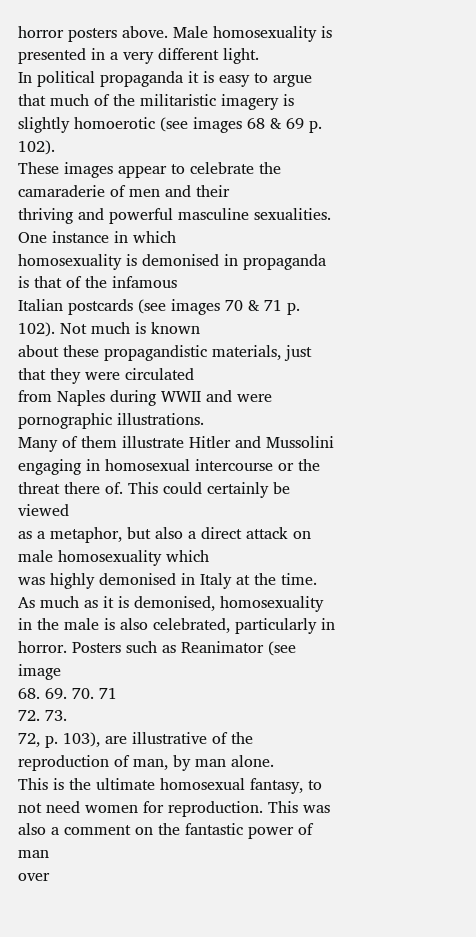horror posters above. Male homosexuality is
presented in a very different light.
In political propaganda it is easy to argue that much of the militaristic imagery is slightly homoerotic (see images 68 & 69 p. 102).
These images appear to celebrate the camaraderie of men and their
thriving and powerful masculine sexualities. One instance in which
homosexuality is demonised in propaganda is that of the infamous
Italian postcards (see images 70 & 71 p. 102). Not much is known
about these propagandistic materials, just that they were circulated
from Naples during WWII and were pornographic illustrations.
Many of them illustrate Hitler and Mussolini engaging in homosexual intercourse or the threat there of. This could certainly be viewed
as a metaphor, but also a direct attack on male homosexuality which
was highly demonised in Italy at the time.
As much as it is demonised, homosexuality in the male is also celebrated, particularly in horror. Posters such as Reanimator (see image
68. 69. 70. 71
72. 73.
72, p. 103), are illustrative of the reproduction of man, by man alone.
This is the ultimate homosexual fantasy, to not need women for reproduction. This was also a comment on the fantastic power of man
over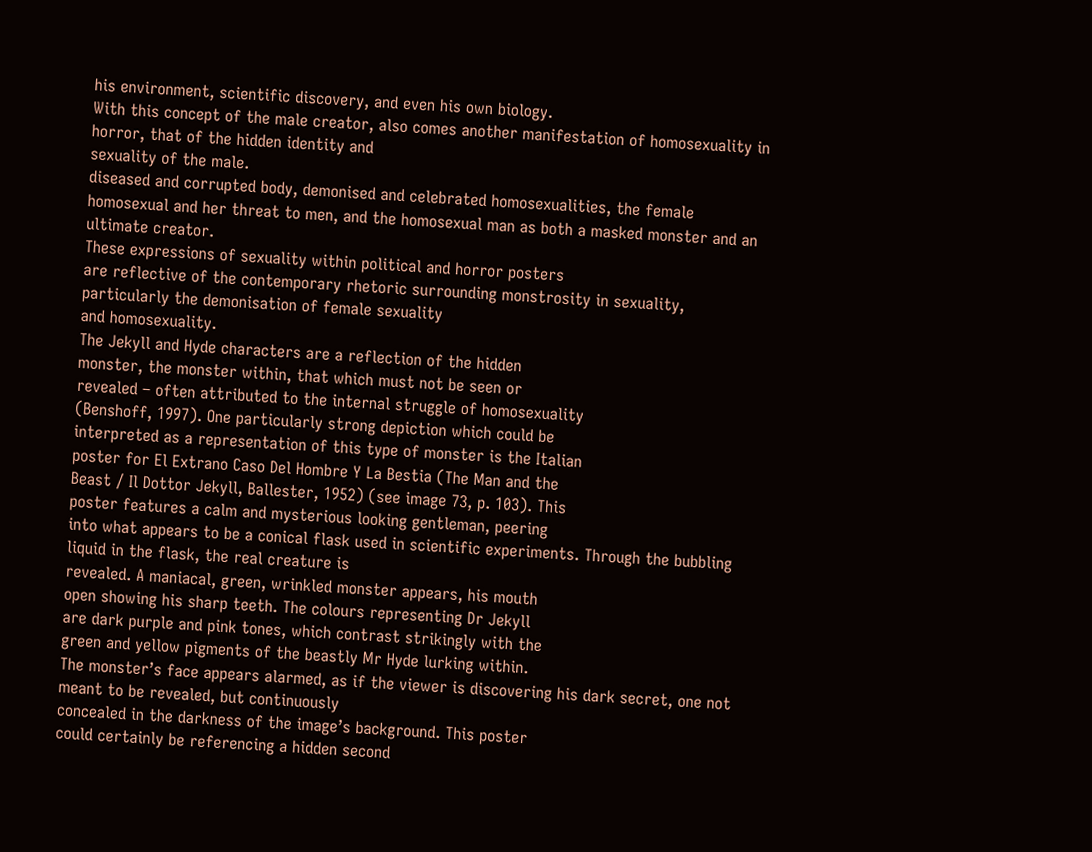his environment, scientific discovery, and even his own biology.
With this concept of the male creator, also comes another manifestation of homosexuality in horror, that of the hidden identity and
sexuality of the male.
diseased and corrupted body, demonised and celebrated homosexualities, the female homosexual and her threat to men, and the homosexual man as both a masked monster and an ultimate creator.
These expressions of sexuality within political and horror posters
are reflective of the contemporary rhetoric surrounding monstrosity in sexuality, particularly the demonisation of female sexuality
and homosexuality.
The Jekyll and Hyde characters are a reflection of the hidden
monster, the monster within, that which must not be seen or
revealed – often attributed to the internal struggle of homosexuality
(Benshoff, 1997). One particularly strong depiction which could be
interpreted as a representation of this type of monster is the Italian
poster for El Extrano Caso Del Hombre Y La Bestia (The Man and the
Beast / Il Dottor Jekyll, Ballester, 1952) (see image 73, p. 103). This
poster features a calm and mysterious looking gentleman, peering
into what appears to be a conical flask used in scientific experiments. Through the bubbling liquid in the flask, the real creature is
revealed. A maniacal, green, wrinkled monster appears, his mouth
open showing his sharp teeth. The colours representing Dr Jekyll
are dark purple and pink tones, which contrast strikingly with the
green and yellow pigments of the beastly Mr Hyde lurking within.
The monster’s face appears alarmed, as if the viewer is discovering his dark secret, one not meant to be revealed, but continuously
concealed in the darkness of the image’s background. This poster
could certainly be referencing a hidden second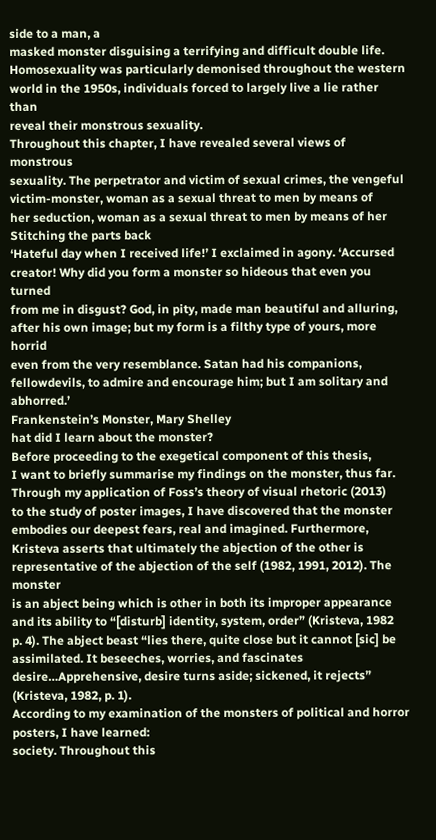side to a man, a
masked monster disguising a terrifying and difficult double life.
Homosexuality was particularly demonised throughout the western
world in the 1950s, individuals forced to largely live a lie rather than
reveal their monstrous sexuality.
Throughout this chapter, I have revealed several views of monstrous
sexuality. The perpetrator and victim of sexual crimes, the vengeful
victim-monster, woman as a sexual threat to men by means of
her seduction, woman as a sexual threat to men by means of her
Stitching the parts back
‘Hateful day when I received life!’ I exclaimed in agony. ‘Accursed
creator! Why did you form a monster so hideous that even you turned
from me in disgust? God, in pity, made man beautiful and alluring,
after his own image; but my form is a filthy type of yours, more horrid
even from the very resemblance. Satan had his companions, fellowdevils, to admire and encourage him; but I am solitary and abhorred.’
Frankenstein’s Monster, Mary Shelley
hat did I learn about the monster?
Before proceeding to the exegetical component of this thesis,
I want to briefly summarise my findings on the monster, thus far.
Through my application of Foss’s theory of visual rhetoric (2013)
to the study of poster images, I have discovered that the monster
embodies our deepest fears, real and imagined. Furthermore,
Kristeva asserts that ultimately the abjection of the other is representative of the abjection of the self (1982, 1991, 2012). The monster
is an abject being which is other in both its improper appearance
and its ability to “[disturb] identity, system, order” (Kristeva, 1982
p. 4). The abject beast “lies there, quite close but it cannot [sic] be
assimilated. It beseeches, worries, and fascinates desire…Apprehensive, desire turns aside; sickened, it rejects” (Kristeva, 1982, p. 1).
According to my examination of the monsters of political and horror
posters, I have learned:
society. Throughout this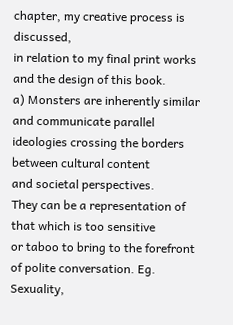chapter, my creative process is discussed,
in relation to my final print works and the design of this book.
a) Monsters are inherently similar and communicate parallel
ideologies crossing the borders between cultural content
and societal perspectives.
They can be a representation of that which is too sensitive
or taboo to bring to the forefront of polite conversation. Eg.
Sexuality,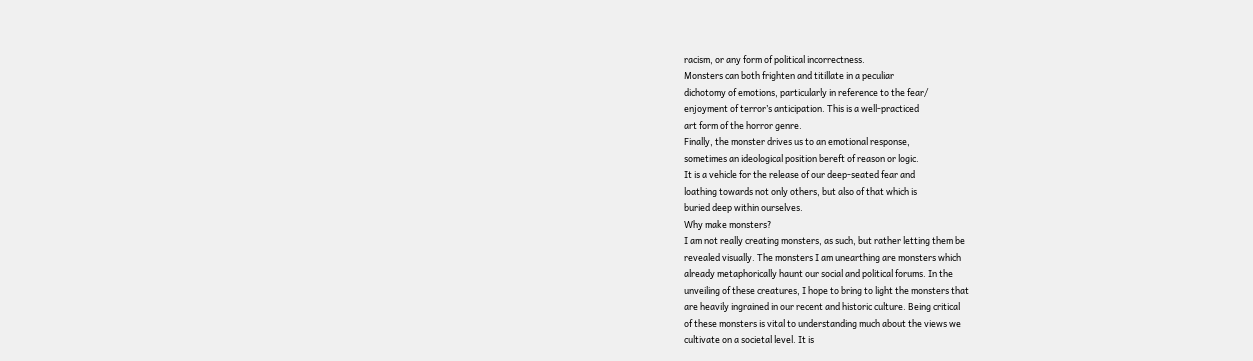racism, or any form of political incorrectness.
Monsters can both frighten and titillate in a peculiar
dichotomy of emotions, particularly in reference to the fear/
enjoyment of terror’s anticipation. This is a well-practiced
art form of the horror genre.
Finally, the monster drives us to an emotional response,
sometimes an ideological position bereft of reason or logic.
It is a vehicle for the release of our deep-seated fear and
loathing towards not only others, but also of that which is
buried deep within ourselves.
Why make monsters?
I am not really creating monsters, as such, but rather letting them be
revealed visually. The monsters I am unearthing are monsters which
already metaphorically haunt our social and political forums. In the
unveiling of these creatures, I hope to bring to light the monsters that
are heavily ingrained in our recent and historic culture. Being critical
of these monsters is vital to understanding much about the views we
cultivate on a societal level. It is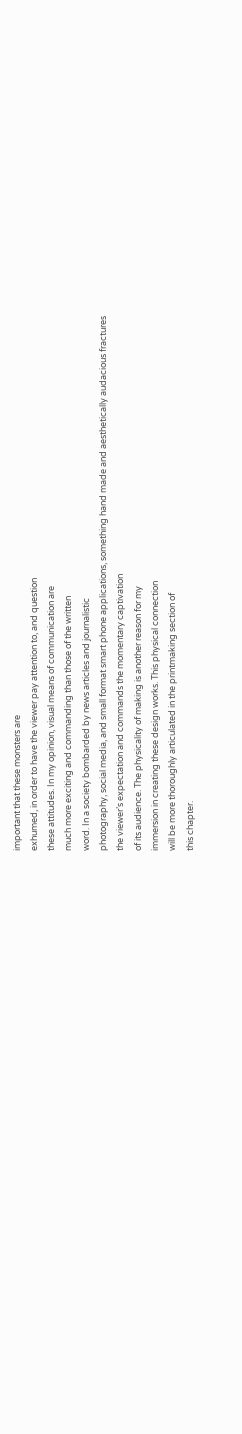important that these monsters are
exhumed, in order to have the viewer pay attention to, and question
these attitudes. In my opinion, visual means of communication are
much more exciting and commanding than those of the written
word. In a society bombarded by news articles and journalistic
photography, social media, and small format smart phone applications, something hand made and aesthetically audacious fractures
the viewer’s expectation and commands the momentary captivation
of its audience. The physicality of making is another reason for my
immersion in creating these design works. This physical connection
will be more thoroughly articulated in the printmaking section of
this chapter.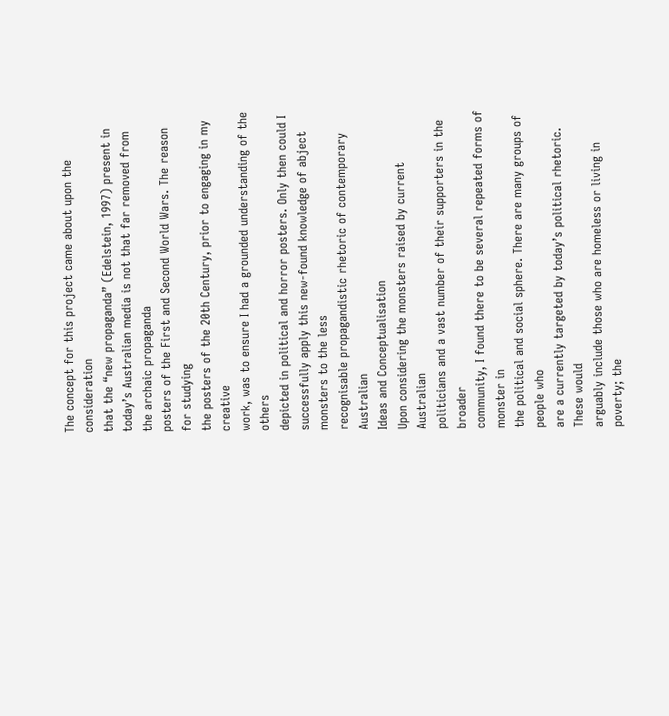The concept for this project came about upon the consideration
that the “new propaganda” (Edelstein, 1997) present in today’s Australian media is not that far removed from the archaic propaganda
posters of the First and Second World Wars. The reason for studying
the posters of the 20th Century, prior to engaging in my creative
work, was to ensure I had a grounded understanding of the others
depicted in political and horror posters. Only then could I successfully apply this new-found knowledge of abject monsters to the less
recognisable propagandistic rhetoric of contemporary Australian
Ideas and Conceptualisation
Upon considering the monsters raised by current Australian
politicians and a vast number of their supporters in the broader
community, I found there to be several repeated forms of monster in
the political and social sphere. There are many groups of people who
are a currently targeted by today’s political rhetoric. These would
arguably include those who are homeless or living in poverty; the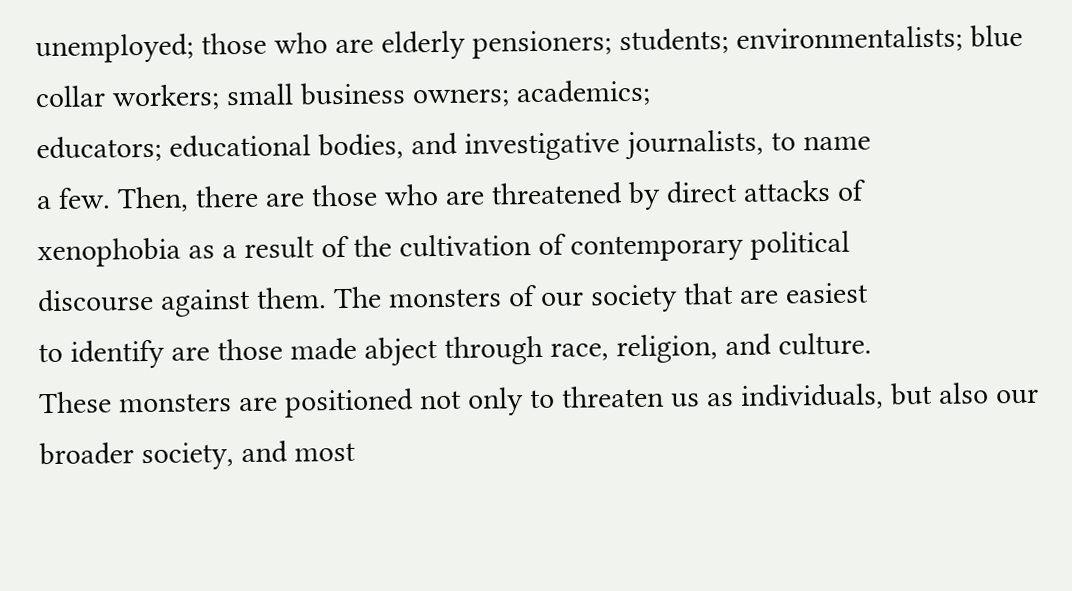unemployed; those who are elderly pensioners; students; environmentalists; blue collar workers; small business owners; academics;
educators; educational bodies, and investigative journalists, to name
a few. Then, there are those who are threatened by direct attacks of
xenophobia as a result of the cultivation of contemporary political
discourse against them. The monsters of our society that are easiest
to identify are those made abject through race, religion, and culture.
These monsters are positioned not only to threaten us as individuals, but also our broader society, and most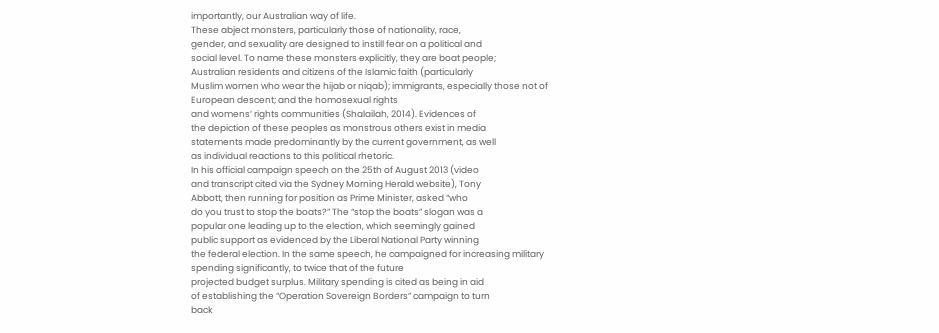importantly, our Australian way of life.
These abject monsters, particularly those of nationality, race,
gender, and sexuality are designed to instill fear on a political and
social level. To name these monsters explicitly, they are boat people;
Australian residents and citizens of the Islamic faith (particularly
Muslim women who wear the hijab or niqab); immigrants, especially those not of European descent; and the homosexual rights
and womens’ rights communities (Shalailah, 2014). Evidences of
the depiction of these peoples as monstrous others exist in media
statements made predominantly by the current government, as well
as individual reactions to this political rhetoric.
In his official campaign speech on the 25th of August 2013 (video
and transcript cited via the Sydney Morning Herald website), Tony
Abbott, then running for position as Prime Minister, asked “who
do you trust to stop the boats?” The “stop the boats” slogan was a
popular one leading up to the election, which seemingly gained
public support as evidenced by the Liberal National Party winning
the federal election. In the same speech, he campaigned for increasing military spending significantly, to twice that of the future
projected budget surplus. Military spending is cited as being in aid
of establishing the “Operation Sovereign Borders” campaign to turn
back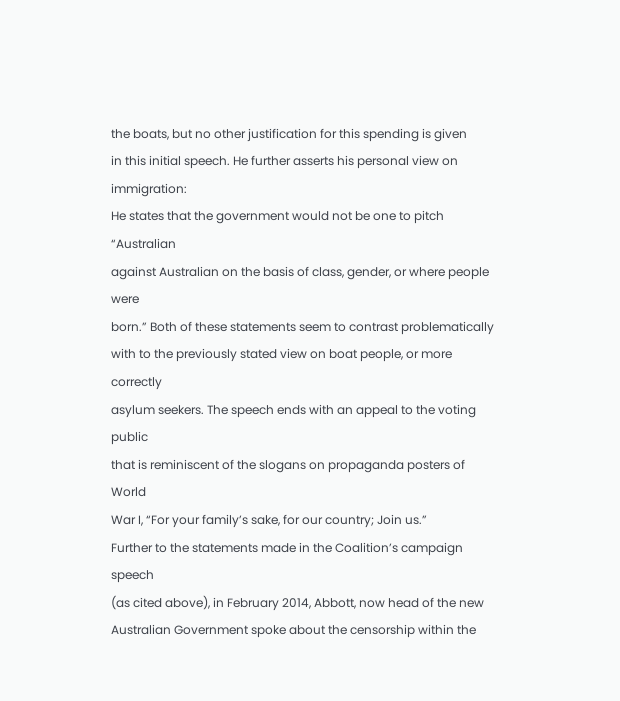the boats, but no other justification for this spending is given
in this initial speech. He further asserts his personal view on immigration:
He states that the government would not be one to pitch “Australian
against Australian on the basis of class, gender, or where people were
born.” Both of these statements seem to contrast problematically
with to the previously stated view on boat people, or more correctly
asylum seekers. The speech ends with an appeal to the voting public
that is reminiscent of the slogans on propaganda posters of World
War I, “For your family’s sake, for our country; Join us.”
Further to the statements made in the Coalition’s campaign speech
(as cited above), in February 2014, Abbott, now head of the new
Australian Government spoke about the censorship within the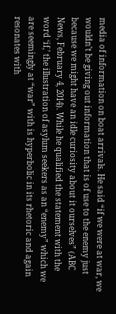media of information on boat arrivals. He said “if we were at war, we
wouldn’t be giving out information that is of use to the enemy just
because we might have an idle curiosity about it ourselves” (ABC
News, February 4, 2014). While he qualified the statement with the
word ‘if,’ the illustration of asylum seekers as an “enemy” which we
are seemingly at “war” with is hyperbolic in its rhetoric and again
resonates with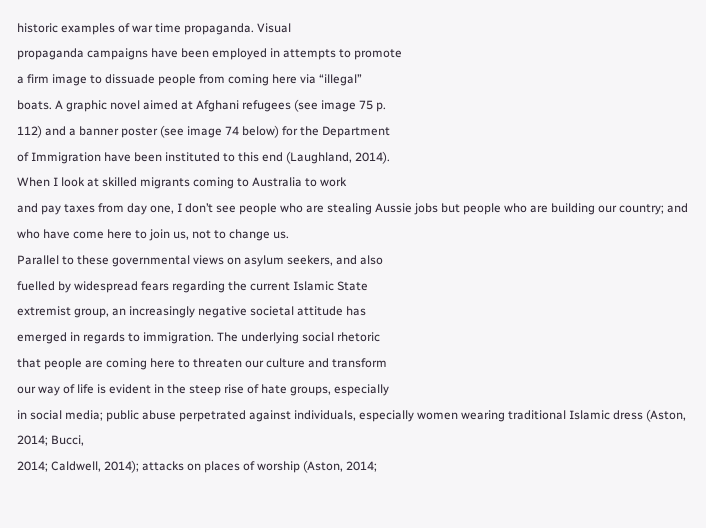historic examples of war time propaganda. Visual
propaganda campaigns have been employed in attempts to promote
a firm image to dissuade people from coming here via “illegal”
boats. A graphic novel aimed at Afghani refugees (see image 75 p.
112) and a banner poster (see image 74 below) for the Department
of Immigration have been instituted to this end (Laughland, 2014).
When I look at skilled migrants coming to Australia to work
and pay taxes from day one, I don’t see people who are stealing Aussie jobs but people who are building our country; and who have come here to join us, not to change us.
Parallel to these governmental views on asylum seekers, and also
fuelled by widespread fears regarding the current Islamic State
extremist group, an increasingly negative societal attitude has
emerged in regards to immigration. The underlying social rhetoric
that people are coming here to threaten our culture and transform
our way of life is evident in the steep rise of hate groups, especially
in social media; public abuse perpetrated against individuals, especially women wearing traditional Islamic dress (Aston, 2014; Bucci,
2014; Caldwell, 2014); attacks on places of worship (Aston, 2014;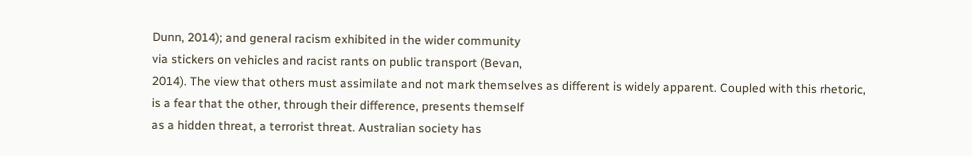Dunn, 2014); and general racism exhibited in the wider community
via stickers on vehicles and racist rants on public transport (Bevan,
2014). The view that others must assimilate and not mark themselves as different is widely apparent. Coupled with this rhetoric,
is a fear that the other, through their difference, presents themself
as a hidden threat, a terrorist threat. Australian society has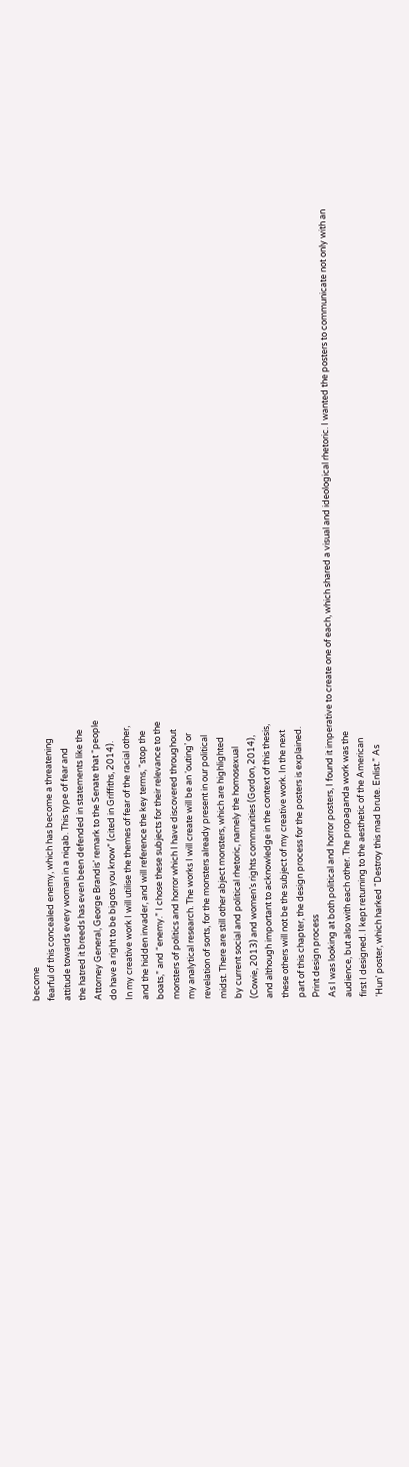become
fearful of this concealed enemy, which has become a threatening
attitude towards every woman in a niqab. This type of fear and
the hatred it breeds has even been defended in statements like the
Attorney General, George Brandis’ remark to the Senate that “people
do have a right to be bigots you know” (cited in Griffiths, 2014).
In my creative work I will utilise the themes of fear of the racial other,
and the hidden invader, and will reference the key terms, “stop the
boats,” and “enemy.” I chose these subjects for their relevance to the
monsters of politics and horror which I have discovered throughout
my analytical research. The works I will create will be an ‘outing’ or
revelation of sorts, for the monsters already present in our political
midst. There are still other abject monsters, which are highlighted
by current social and political rhetoric, namely the homosexual
(Cowie, 2013) and women’s rights communities (Gordon, 2014),
and although important to acknowledge in the context of this thesis,
these others will not be the subject of my creative work. In the next
part of this chapter, the design process for the posters is explained.
Print design process
As I was looking at both political and horror posters, I found it imperative to create one of each, which shared a visual and ideological rhetoric. I wanted the posters to communicate not only with an
audience, but also with each other. The propaganda work was the
first I designed. I kept returning to the aesthetic of the American
‘Hun’ poster, which harked “Destroy this mad brute. Enlist.” As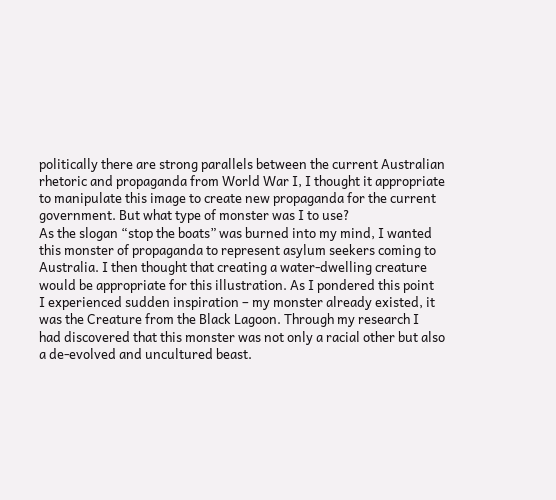politically there are strong parallels between the current Australian
rhetoric and propaganda from World War I, I thought it appropriate
to manipulate this image to create new propaganda for the current
government. But what type of monster was I to use?
As the slogan “stop the boats” was burned into my mind, I wanted
this monster of propaganda to represent asylum seekers coming to
Australia. I then thought that creating a water-dwelling creature
would be appropriate for this illustration. As I pondered this point
I experienced sudden inspiration – my monster already existed, it
was the Creature from the Black Lagoon. Through my research I
had discovered that this monster was not only a racial other but also
a de-evolved and uncultured beast.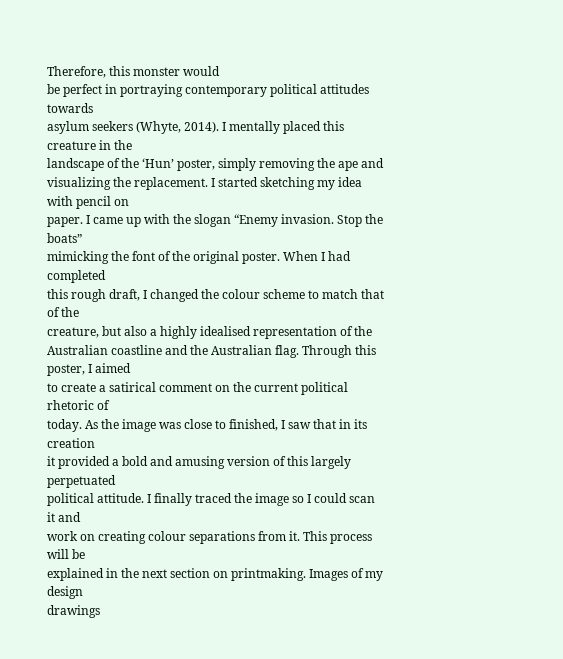Therefore, this monster would
be perfect in portraying contemporary political attitudes towards
asylum seekers (Whyte, 2014). I mentally placed this creature in the
landscape of the ‘Hun’ poster, simply removing the ape and visualizing the replacement. I started sketching my idea with pencil on
paper. I came up with the slogan “Enemy invasion. Stop the boats”
mimicking the font of the original poster. When I had completed
this rough draft, I changed the colour scheme to match that of the
creature, but also a highly idealised representation of the Australian coastline and the Australian flag. Through this poster, I aimed
to create a satirical comment on the current political rhetoric of
today. As the image was close to finished, I saw that in its creation
it provided a bold and amusing version of this largely perpetuated
political attitude. I finally traced the image so I could scan it and
work on creating colour separations from it. This process will be
explained in the next section on printmaking. Images of my design
drawings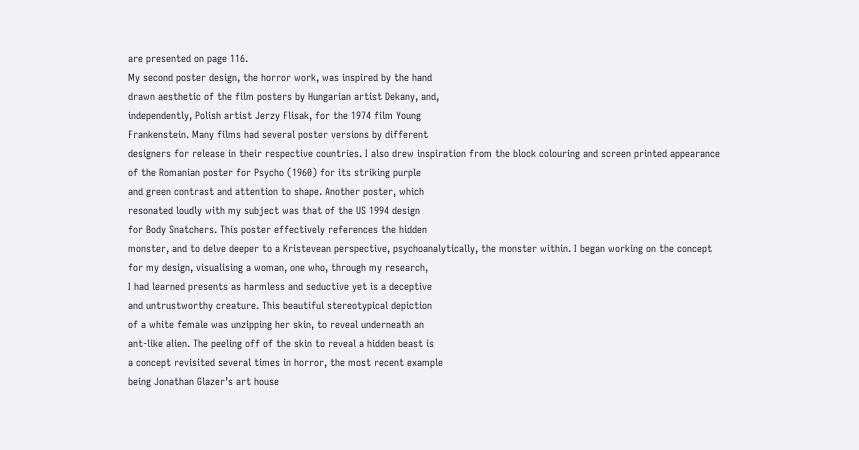are presented on page 116.
My second poster design, the horror work, was inspired by the hand
drawn aesthetic of the film posters by Hungarian artist Dekany, and,
independently, Polish artist Jerzy Flisak, for the 1974 film Young
Frankenstein. Many films had several poster versions by different
designers for release in their respective countries. I also drew inspiration from the block colouring and screen printed appearance
of the Romanian poster for Psycho (1960) for its striking purple
and green contrast and attention to shape. Another poster, which
resonated loudly with my subject was that of the US 1994 design
for Body Snatchers. This poster effectively references the hidden
monster, and to delve deeper to a Kristevean perspective, psychoanalytically, the monster within. I began working on the concept
for my design, visualising a woman, one who, through my research,
I had learned presents as harmless and seductive yet is a deceptive
and untrustworthy creature. This beautiful stereotypical depiction
of a white female was unzipping her skin, to reveal underneath an
ant-like alien. The peeling off of the skin to reveal a hidden beast is
a concept revisited several times in horror, the most recent example
being Jonathan Glazer’s art house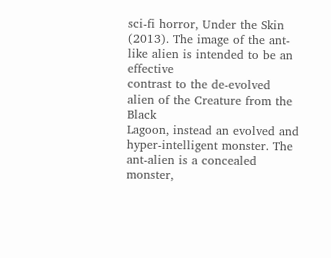sci-fi horror, Under the Skin
(2013). The image of the ant-like alien is intended to be an effective
contrast to the de-evolved alien of the Creature from the Black
Lagoon, instead an evolved and hyper-intelligent monster. The
ant-alien is a concealed monster,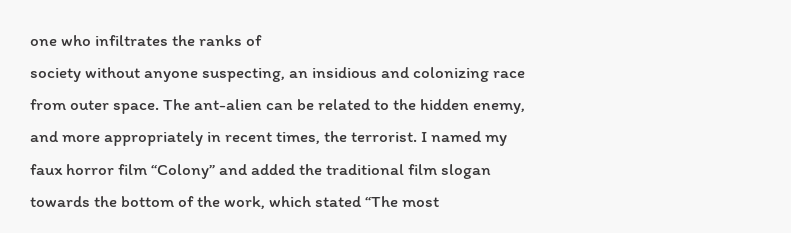one who infiltrates the ranks of
society without anyone suspecting, an insidious and colonizing race
from outer space. The ant-alien can be related to the hidden enemy,
and more appropriately in recent times, the terrorist. I named my
faux horror film “Colony” and added the traditional film slogan
towards the bottom of the work, which stated “The most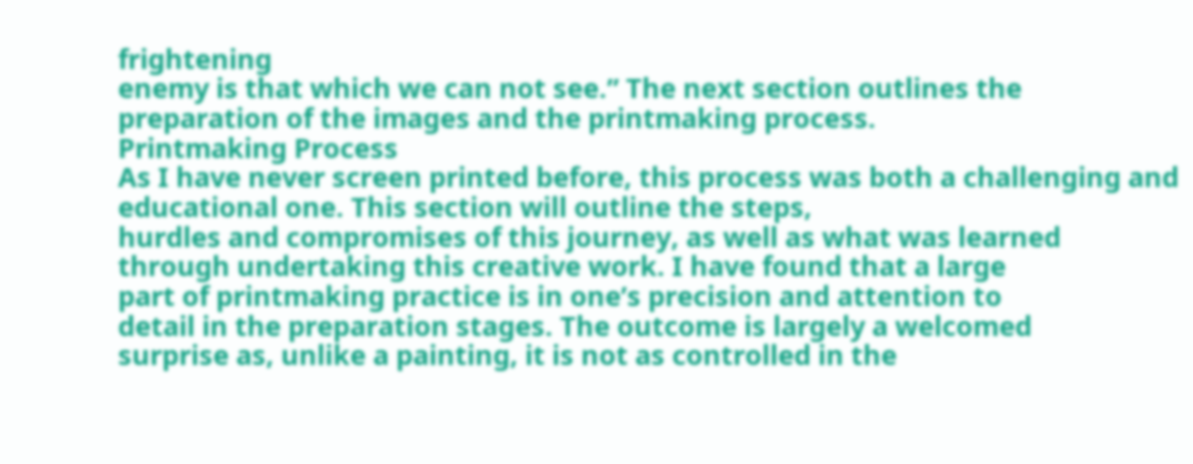frightening
enemy is that which we can not see.” The next section outlines the
preparation of the images and the printmaking process.
Printmaking Process
As I have never screen printed before, this process was both a challenging and educational one. This section will outline the steps,
hurdles and compromises of this journey, as well as what was learned
through undertaking this creative work. I have found that a large
part of printmaking practice is in one’s precision and attention to
detail in the preparation stages. The outcome is largely a welcomed
surprise as, unlike a painting, it is not as controlled in the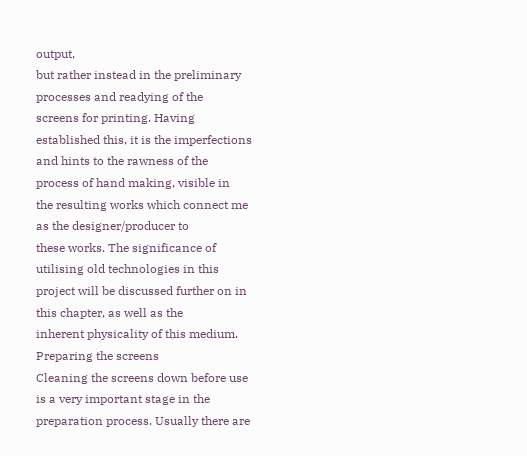output,
but rather instead in the preliminary processes and readying of the
screens for printing. Having established this, it is the imperfections
and hints to the rawness of the process of hand making, visible in
the resulting works which connect me as the designer/producer to
these works. The significance of utilising old technologies in this
project will be discussed further on in this chapter, as well as the
inherent physicality of this medium.
Preparing the screens
Cleaning the screens down before use is a very important stage in the
preparation process. Usually there are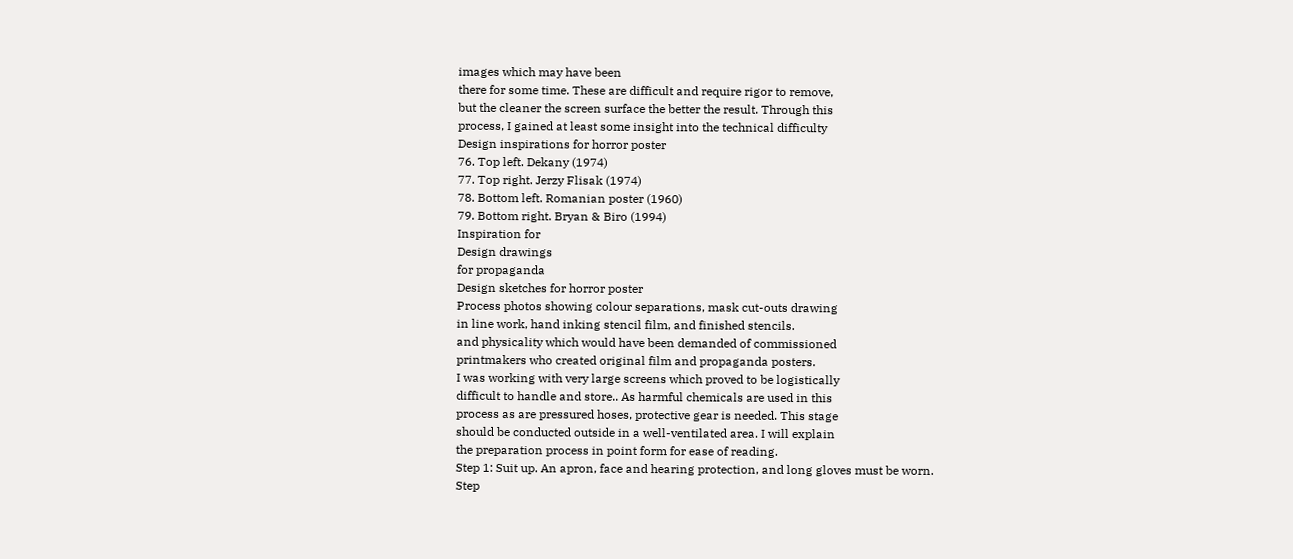images which may have been
there for some time. These are difficult and require rigor to remove,
but the cleaner the screen surface the better the result. Through this
process, I gained at least some insight into the technical difficulty
Design inspirations for horror poster
76. Top left. Dekany (1974)
77. Top right. Jerzy Flisak (1974)
78. Bottom left. Romanian poster (1960)
79. Bottom right. Bryan & Biro (1994)
Inspiration for
Design drawings
for propaganda
Design sketches for horror poster
Process photos showing colour separations, mask cut-outs drawing
in line work, hand inking stencil film, and finished stencils.
and physicality which would have been demanded of commissioned
printmakers who created original film and propaganda posters.
I was working with very large screens which proved to be logistically
difficult to handle and store.. As harmful chemicals are used in this
process as are pressured hoses, protective gear is needed. This stage
should be conducted outside in a well-ventilated area. I will explain
the preparation process in point form for ease of reading.
Step 1: Suit up. An apron, face and hearing protection, and long gloves must be worn.
Step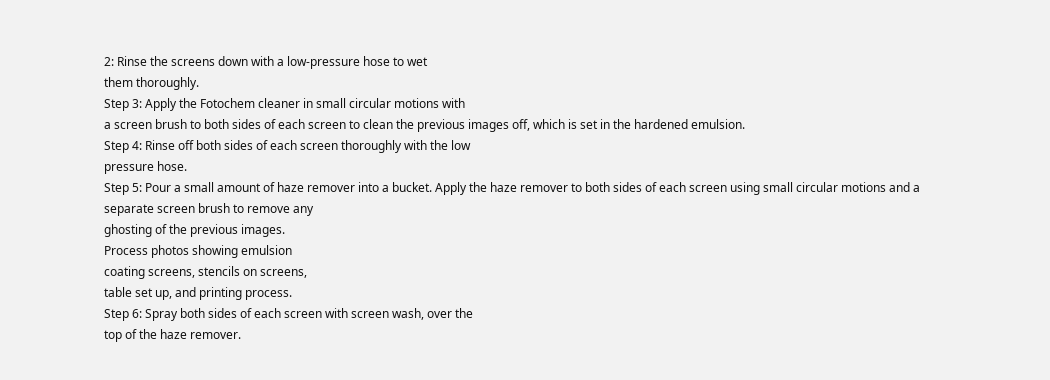2: Rinse the screens down with a low-pressure hose to wet
them thoroughly.
Step 3: Apply the Fotochem cleaner in small circular motions with
a screen brush to both sides of each screen to clean the previous images off, which is set in the hardened emulsion.
Step 4: Rinse off both sides of each screen thoroughly with the low
pressure hose.
Step 5: Pour a small amount of haze remover into a bucket. Apply the haze remover to both sides of each screen using small circular motions and a separate screen brush to remove any
ghosting of the previous images.
Process photos showing emulsion
coating screens, stencils on screens,
table set up, and printing process.
Step 6: Spray both sides of each screen with screen wash, over the
top of the haze remover.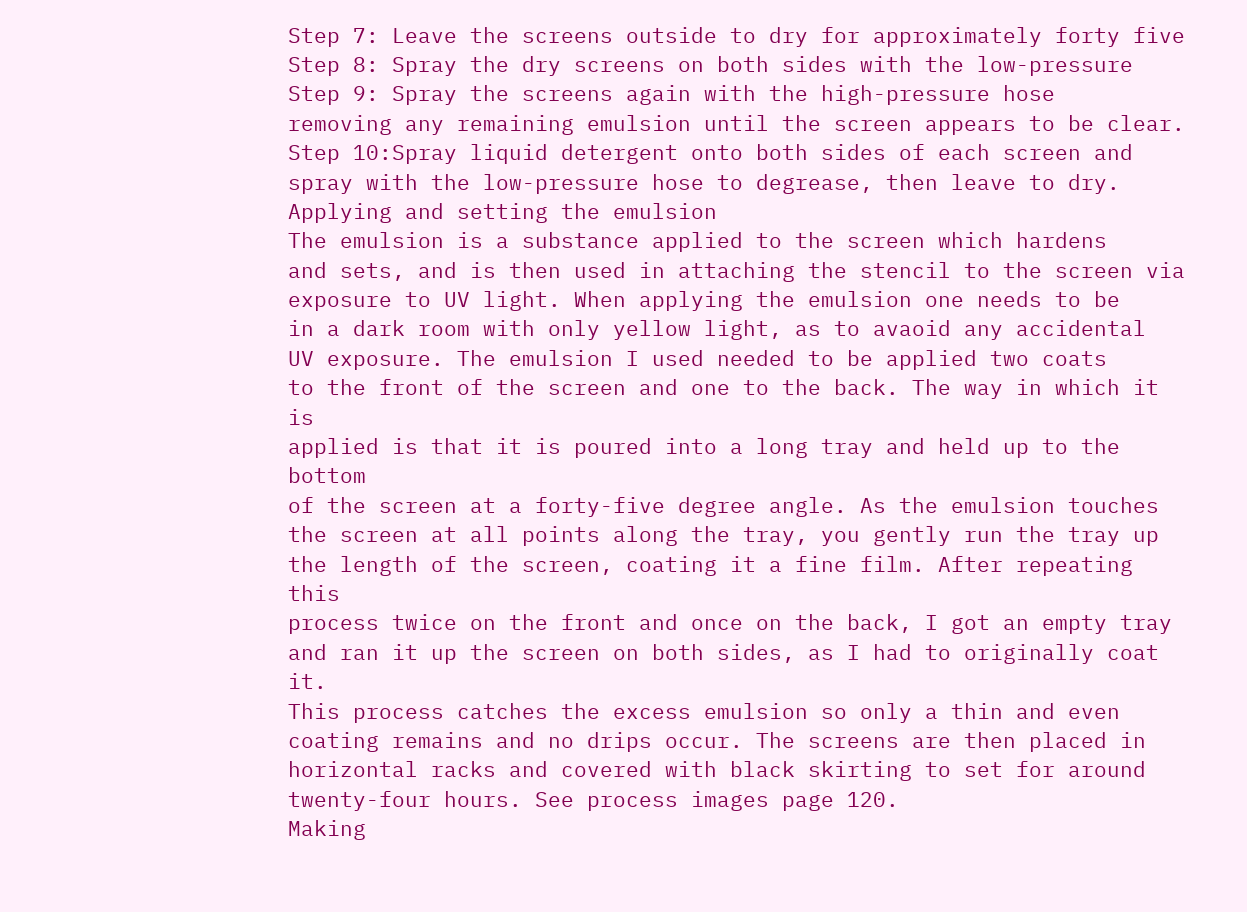Step 7: Leave the screens outside to dry for approximately forty five
Step 8: Spray the dry screens on both sides with the low-pressure
Step 9: Spray the screens again with the high-pressure hose
removing any remaining emulsion until the screen appears to be clear.
Step 10:Spray liquid detergent onto both sides of each screen and
spray with the low-pressure hose to degrease, then leave to dry.
Applying and setting the emulsion
The emulsion is a substance applied to the screen which hardens
and sets, and is then used in attaching the stencil to the screen via
exposure to UV light. When applying the emulsion one needs to be
in a dark room with only yellow light, as to avaoid any accidental
UV exposure. The emulsion I used needed to be applied two coats
to the front of the screen and one to the back. The way in which it is
applied is that it is poured into a long tray and held up to the bottom
of the screen at a forty-five degree angle. As the emulsion touches
the screen at all points along the tray, you gently run the tray up
the length of the screen, coating it a fine film. After repeating this
process twice on the front and once on the back, I got an empty tray
and ran it up the screen on both sides, as I had to originally coat it.
This process catches the excess emulsion so only a thin and even
coating remains and no drips occur. The screens are then placed in
horizontal racks and covered with black skirting to set for around
twenty-four hours. See process images page 120.
Making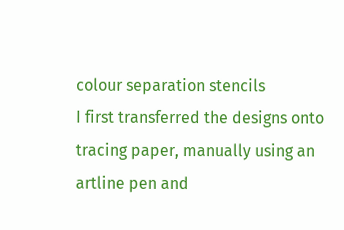colour separation stencils
I first transferred the designs onto tracing paper, manually using an
artline pen and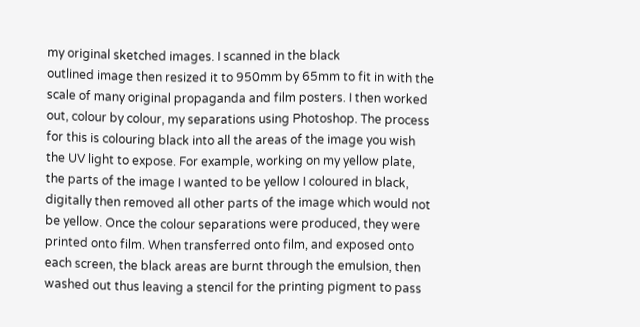my original sketched images. I scanned in the black
outlined image then resized it to 950mm by 65mm to fit in with the
scale of many original propaganda and film posters. I then worked
out, colour by colour, my separations using Photoshop. The process
for this is colouring black into all the areas of the image you wish
the UV light to expose. For example, working on my yellow plate,
the parts of the image I wanted to be yellow I coloured in black,
digitally then removed all other parts of the image which would not
be yellow. Once the colour separations were produced, they were
printed onto film. When transferred onto film, and exposed onto
each screen, the black areas are burnt through the emulsion, then
washed out thus leaving a stencil for the printing pigment to pass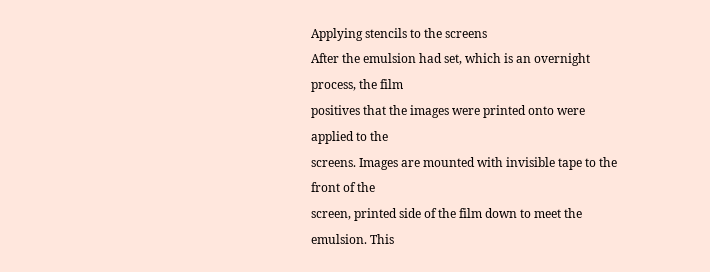Applying stencils to the screens
After the emulsion had set, which is an overnight process, the film
positives that the images were printed onto were applied to the
screens. Images are mounted with invisible tape to the front of the
screen, printed side of the film down to meet the emulsion. This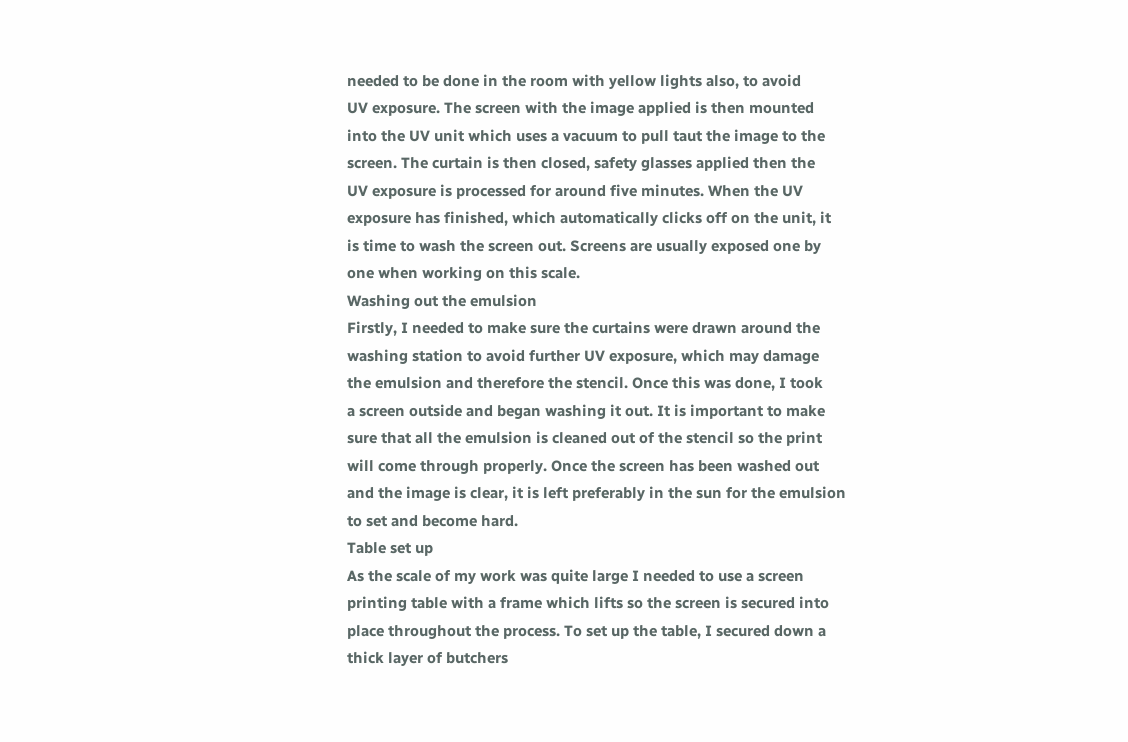needed to be done in the room with yellow lights also, to avoid
UV exposure. The screen with the image applied is then mounted
into the UV unit which uses a vacuum to pull taut the image to the
screen. The curtain is then closed, safety glasses applied then the
UV exposure is processed for around five minutes. When the UV
exposure has finished, which automatically clicks off on the unit, it
is time to wash the screen out. Screens are usually exposed one by
one when working on this scale.
Washing out the emulsion
Firstly, I needed to make sure the curtains were drawn around the
washing station to avoid further UV exposure, which may damage
the emulsion and therefore the stencil. Once this was done, I took
a screen outside and began washing it out. It is important to make
sure that all the emulsion is cleaned out of the stencil so the print
will come through properly. Once the screen has been washed out
and the image is clear, it is left preferably in the sun for the emulsion
to set and become hard.
Table set up
As the scale of my work was quite large I needed to use a screen
printing table with a frame which lifts so the screen is secured into
place throughout the process. To set up the table, I secured down a
thick layer of butchers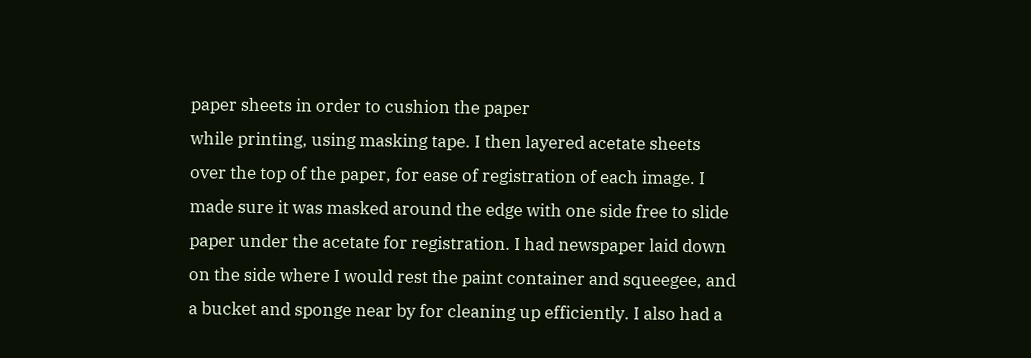paper sheets in order to cushion the paper
while printing, using masking tape. I then layered acetate sheets
over the top of the paper, for ease of registration of each image. I
made sure it was masked around the edge with one side free to slide
paper under the acetate for registration. I had newspaper laid down
on the side where I would rest the paint container and squeegee, and
a bucket and sponge near by for cleaning up efficiently. I also had a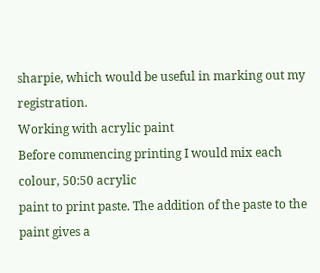sharpie, which would be useful in marking out my registration.
Working with acrylic paint
Before commencing printing I would mix each colour, 50:50 acrylic
paint to print paste. The addition of the paste to the paint gives a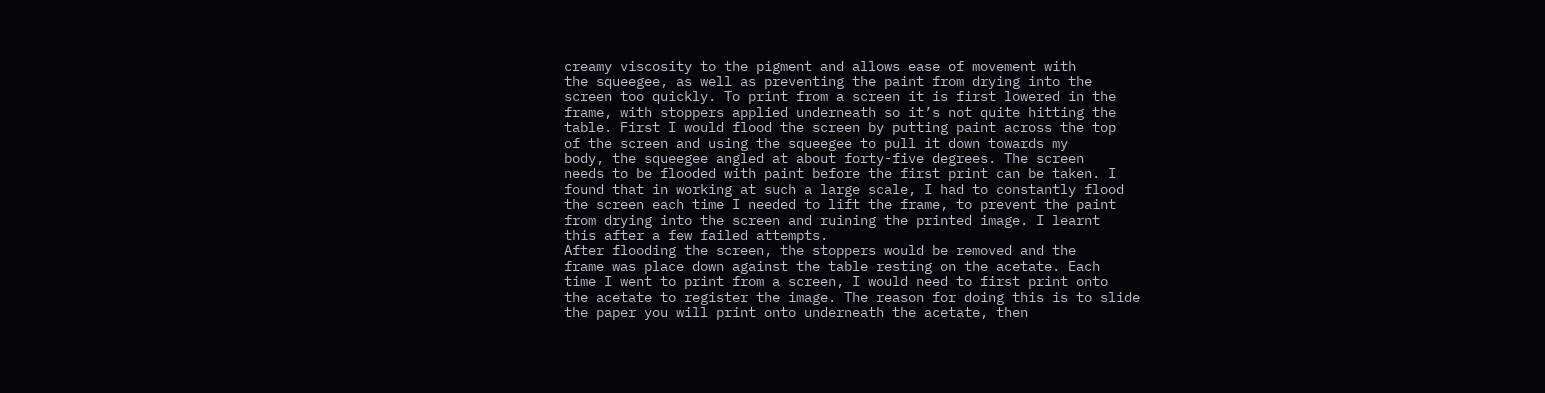creamy viscosity to the pigment and allows ease of movement with
the squeegee, as well as preventing the paint from drying into the
screen too quickly. To print from a screen it is first lowered in the
frame, with stoppers applied underneath so it’s not quite hitting the
table. First I would flood the screen by putting paint across the top
of the screen and using the squeegee to pull it down towards my
body, the squeegee angled at about forty-five degrees. The screen
needs to be flooded with paint before the first print can be taken. I
found that in working at such a large scale, I had to constantly flood
the screen each time I needed to lift the frame, to prevent the paint
from drying into the screen and ruining the printed image. I learnt
this after a few failed attempts.
After flooding the screen, the stoppers would be removed and the
frame was place down against the table resting on the acetate. Each
time I went to print from a screen, I would need to first print onto
the acetate to register the image. The reason for doing this is to slide
the paper you will print onto underneath the acetate, then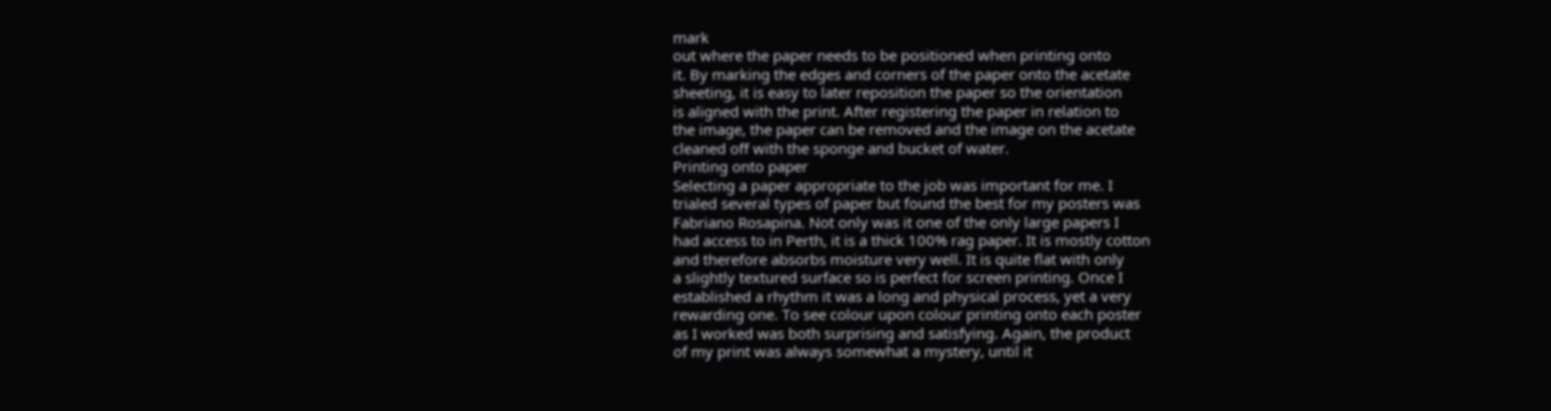mark
out where the paper needs to be positioned when printing onto
it. By marking the edges and corners of the paper onto the acetate
sheeting, it is easy to later reposition the paper so the orientation
is aligned with the print. After registering the paper in relation to
the image, the paper can be removed and the image on the acetate
cleaned off with the sponge and bucket of water.
Printing onto paper
Selecting a paper appropriate to the job was important for me. I
trialed several types of paper but found the best for my posters was
Fabriano Rosapina. Not only was it one of the only large papers I
had access to in Perth, it is a thick 100% rag paper. It is mostly cotton
and therefore absorbs moisture very well. It is quite flat with only
a slightly textured surface so is perfect for screen printing. Once I
established a rhythm it was a long and physical process, yet a very
rewarding one. To see colour upon colour printing onto each poster
as I worked was both surprising and satisfying. Again, the product
of my print was always somewhat a mystery, until it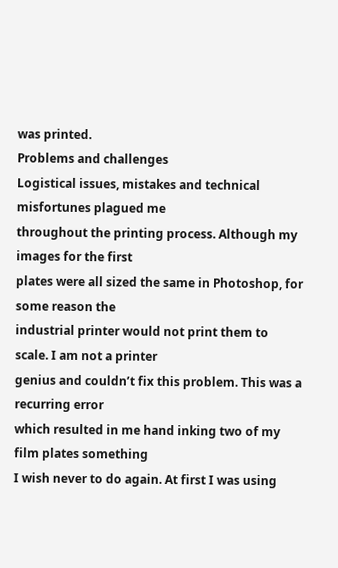was printed.
Problems and challenges
Logistical issues, mistakes and technical misfortunes plagued me
throughout the printing process. Although my images for the first
plates were all sized the same in Photoshop, for some reason the
industrial printer would not print them to scale. I am not a printer
genius and couldn’t fix this problem. This was a recurring error
which resulted in me hand inking two of my film plates something
I wish never to do again. At first I was using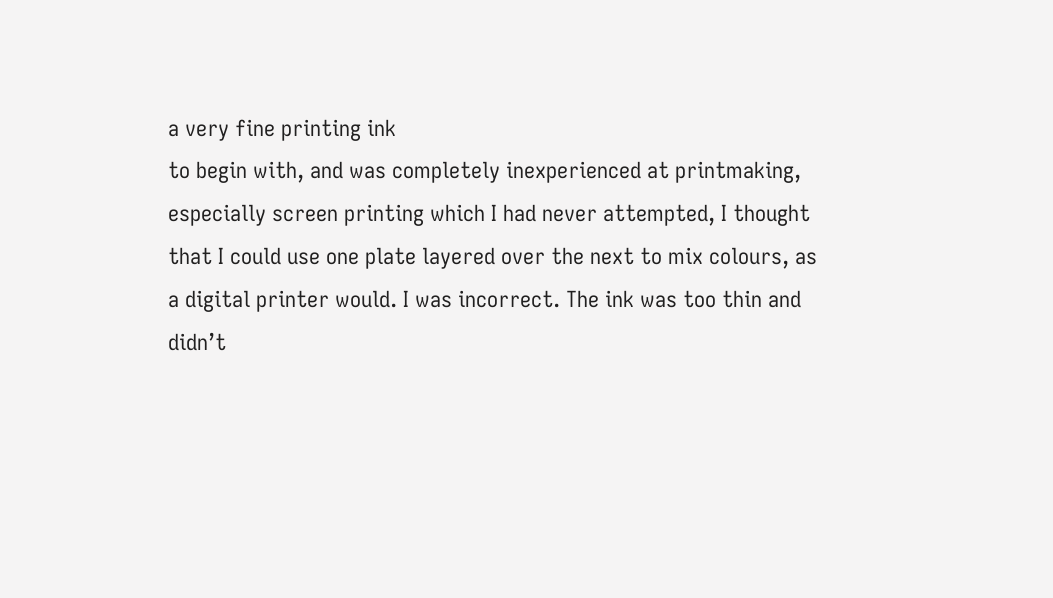a very fine printing ink
to begin with, and was completely inexperienced at printmaking,
especially screen printing which I had never attempted, I thought
that I could use one plate layered over the next to mix colours, as
a digital printer would. I was incorrect. The ink was too thin and
didn’t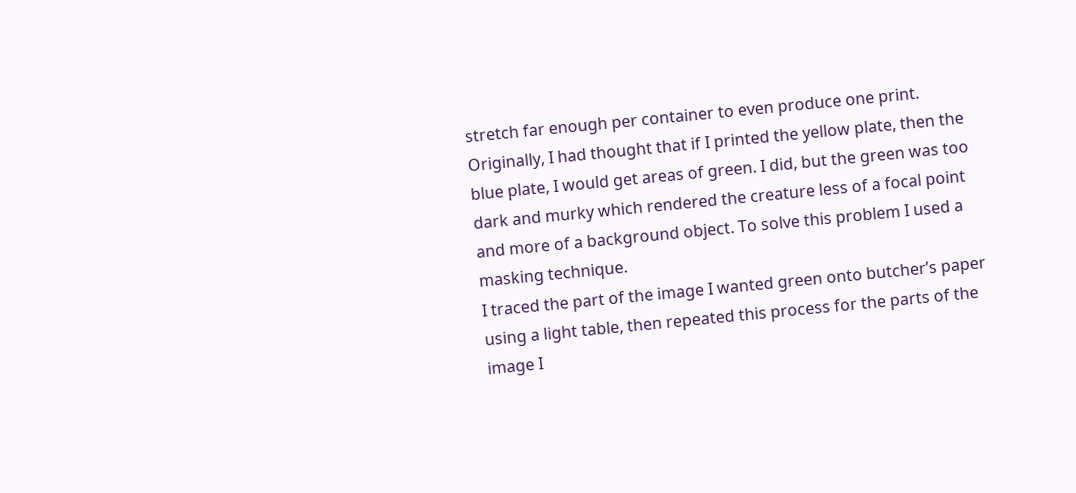stretch far enough per container to even produce one print.
Originally, I had thought that if I printed the yellow plate, then the
blue plate, I would get areas of green. I did, but the green was too
dark and murky which rendered the creature less of a focal point
and more of a background object. To solve this problem I used a
masking technique.
I traced the part of the image I wanted green onto butcher’s paper
using a light table, then repeated this process for the parts of the
image I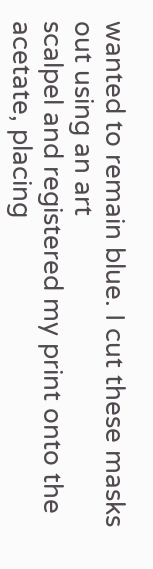wanted to remain blue. I cut these masks out using an art
scalpel and registered my print onto the acetate, placing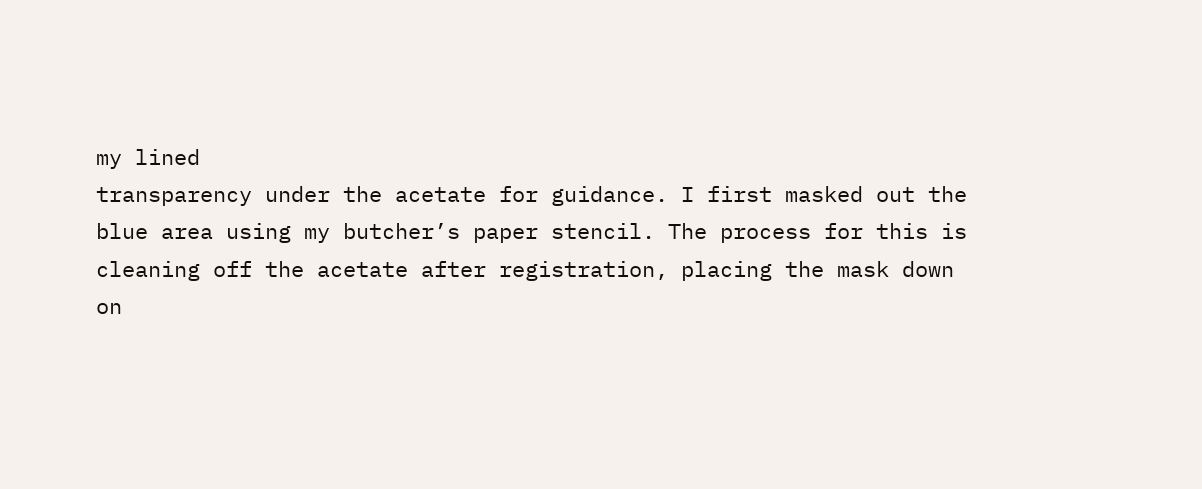my lined
transparency under the acetate for guidance. I first masked out the
blue area using my butcher’s paper stencil. The process for this is
cleaning off the acetate after registration, placing the mask down
on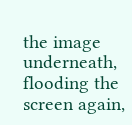the image underneath, flooding the screen again,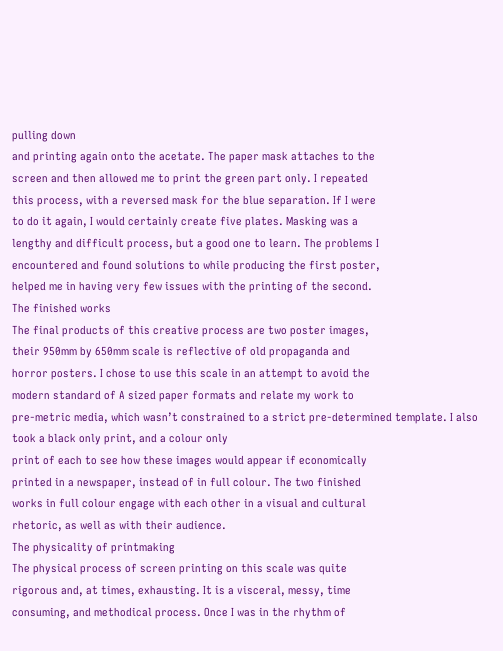pulling down
and printing again onto the acetate. The paper mask attaches to the
screen and then allowed me to print the green part only. I repeated
this process, with a reversed mask for the blue separation. If I were
to do it again, I would certainly create five plates. Masking was a
lengthy and difficult process, but a good one to learn. The problems I
encountered and found solutions to while producing the first poster,
helped me in having very few issues with the printing of the second.
The finished works
The final products of this creative process are two poster images,
their 950mm by 650mm scale is reflective of old propaganda and
horror posters. I chose to use this scale in an attempt to avoid the
modern standard of A sized paper formats and relate my work to
pre-metric media, which wasn’t constrained to a strict pre-determined template. I also took a black only print, and a colour only
print of each to see how these images would appear if economically
printed in a newspaper, instead of in full colour. The two finished
works in full colour engage with each other in a visual and cultural
rhetoric, as well as with their audience.
The physicality of printmaking
The physical process of screen printing on this scale was quite
rigorous and, at times, exhausting. It is a visceral, messy, time
consuming, and methodical process. Once I was in the rhythm of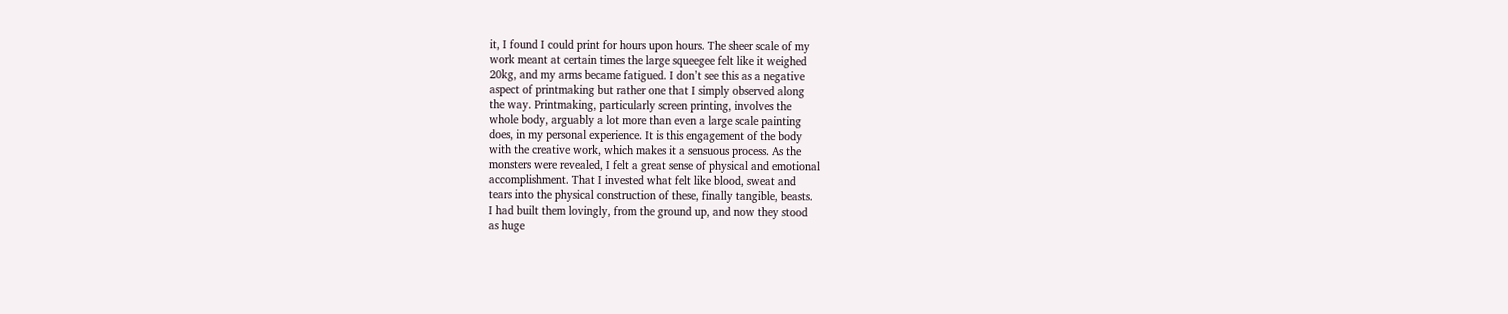it, I found I could print for hours upon hours. The sheer scale of my
work meant at certain times the large squeegee felt like it weighed
20kg, and my arms became fatigued. I don’t see this as a negative
aspect of printmaking but rather one that I simply observed along
the way. Printmaking, particularly screen printing, involves the
whole body, arguably a lot more than even a large scale painting
does, in my personal experience. It is this engagement of the body
with the creative work, which makes it a sensuous process. As the
monsters were revealed, I felt a great sense of physical and emotional
accomplishment. That I invested what felt like blood, sweat and
tears into the physical construction of these, finally tangible, beasts.
I had built them lovingly, from the ground up, and now they stood
as huge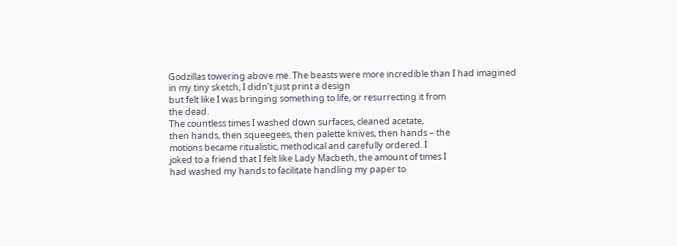Godzillas towering above me. The beasts were more incredible than I had imagined in my tiny sketch, I didn’t just print a design
but felt like I was bringing something to life, or resurrecting it from
the dead.
The countless times I washed down surfaces, cleaned acetate,
then hands, then squeegees, then palette knives, then hands – the
motions became ritualistic, methodical and carefully ordered. I
joked to a friend that I felt like Lady Macbeth, the amount of times I
had washed my hands to facilitate handling my paper to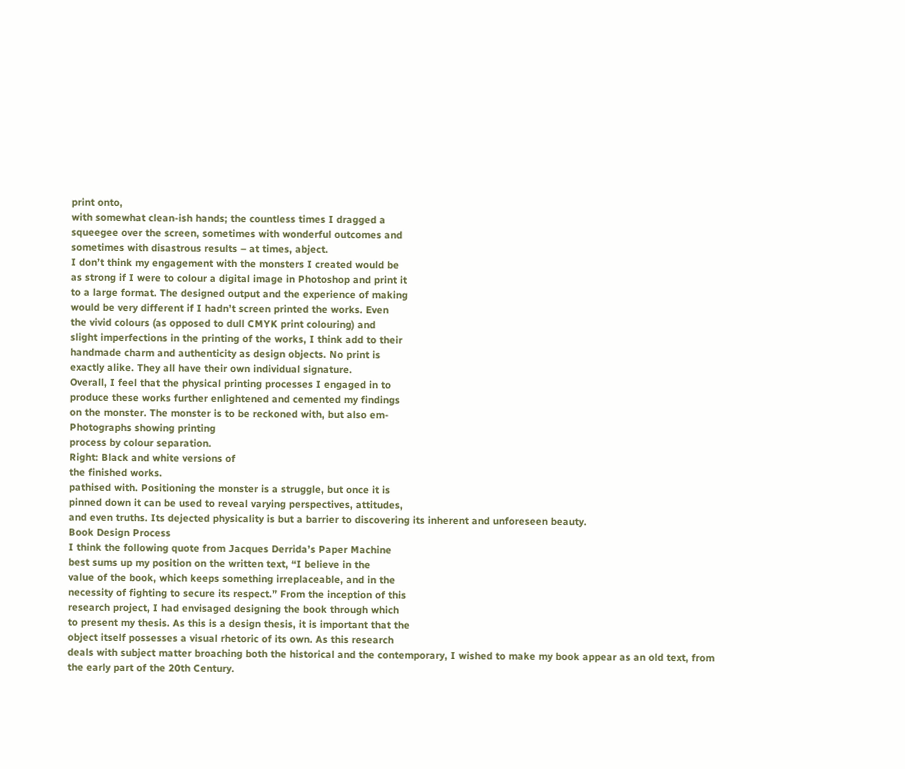print onto,
with somewhat clean-ish hands; the countless times I dragged a
squeegee over the screen, sometimes with wonderful outcomes and
sometimes with disastrous results – at times, abject.
I don’t think my engagement with the monsters I created would be
as strong if I were to colour a digital image in Photoshop and print it
to a large format. The designed output and the experience of making
would be very different if I hadn’t screen printed the works. Even
the vivid colours (as opposed to dull CMYK print colouring) and
slight imperfections in the printing of the works, I think add to their
handmade charm and authenticity as design objects. No print is
exactly alike. They all have their own individual signature.
Overall, I feel that the physical printing processes I engaged in to
produce these works further enlightened and cemented my findings
on the monster. The monster is to be reckoned with, but also em-
Photographs showing printing
process by colour separation.
Right: Black and white versions of
the finished works.
pathised with. Positioning the monster is a struggle, but once it is
pinned down it can be used to reveal varying perspectives, attitudes,
and even truths. Its dejected physicality is but a barrier to discovering its inherent and unforeseen beauty.
Book Design Process
I think the following quote from Jacques Derrida’s Paper Machine
best sums up my position on the written text, “I believe in the
value of the book, which keeps something irreplaceable, and in the
necessity of fighting to secure its respect.” From the inception of this
research project, I had envisaged designing the book through which
to present my thesis. As this is a design thesis, it is important that the
object itself possesses a visual rhetoric of its own. As this research
deals with subject matter broaching both the historical and the contemporary, I wished to make my book appear as an old text, from
the early part of the 20th Century.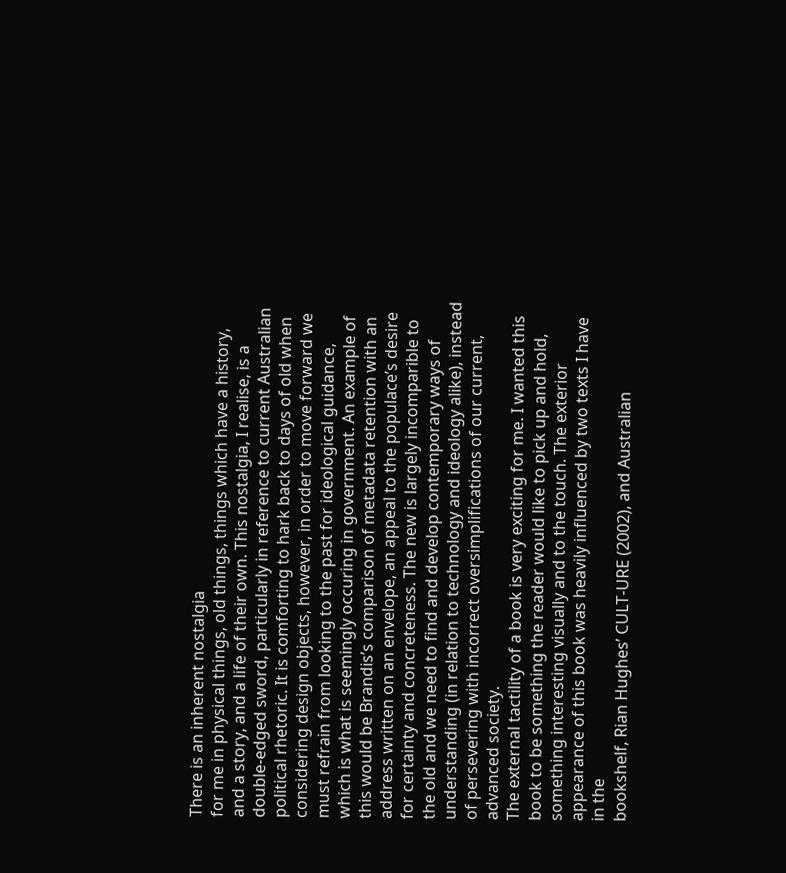There is an inherent nostalgia
for me in physical things, old things, things which have a history,
and a story, and a life of their own. This nostalgia, I realise, is a
double-edged sword, particularly in reference to current Australian
political rhetoric. It is comforting to hark back to days of old when
considering design objects, however, in order to move forward we
must refrain from looking to the past for ideological guidance,
which is what is seemingly occuring in government. An example of
this would be Brandis’s comparison of metadata retention with an
address written on an envelope, an appeal to the populace’s desire
for certainty and concreteness. The new is largely incomparible to
the old and we need to find and develop contemporary ways of understanding (in relation to technology and ideology alike), instead
of persevering with incorrect oversimplifications of our current,
advanced society.
The external tactility of a book is very exciting for me. I wanted this
book to be something the reader would like to pick up and hold,
something interesting visually and to the touch. The exterior appearance of this book was heavily influenced by two texts I have in the
bookshelf, Rian Hughes’ CULT-URE (2002), and Australian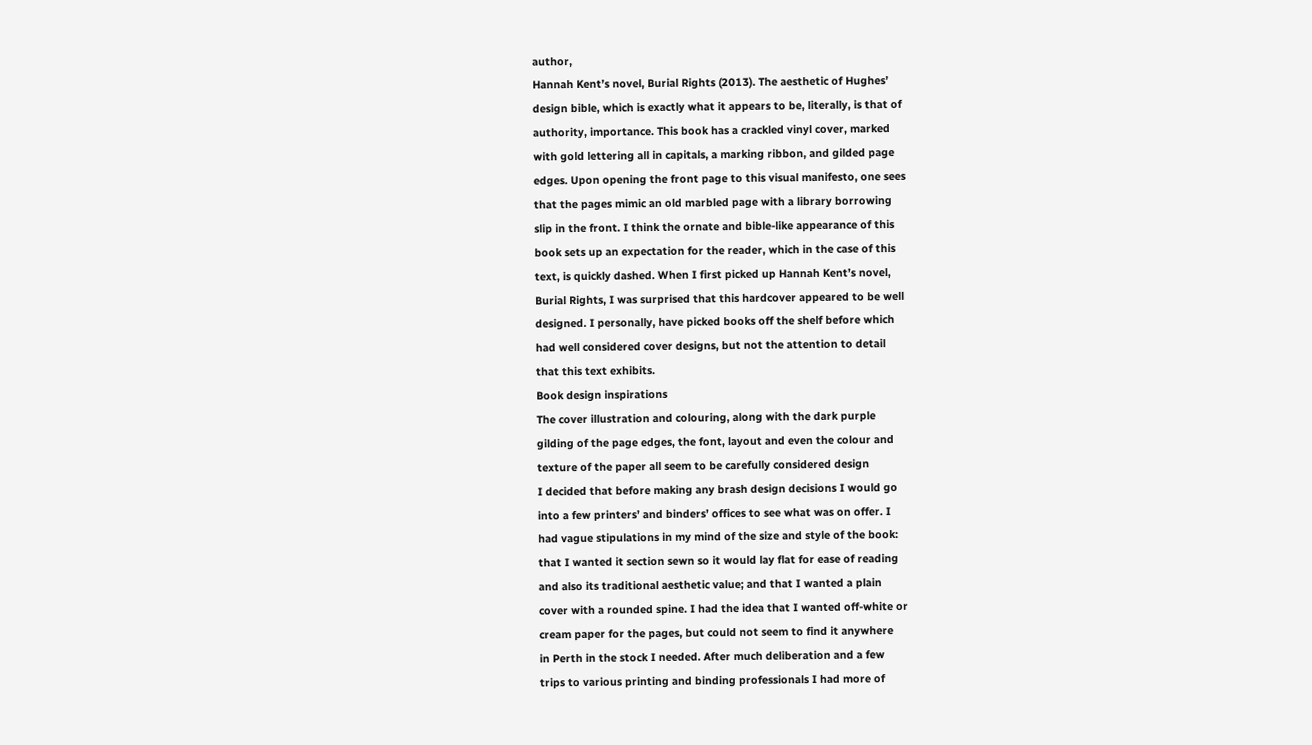author,
Hannah Kent’s novel, Burial Rights (2013). The aesthetic of Hughes’
design bible, which is exactly what it appears to be, literally, is that of
authority, importance. This book has a crackled vinyl cover, marked
with gold lettering all in capitals, a marking ribbon, and gilded page
edges. Upon opening the front page to this visual manifesto, one sees
that the pages mimic an old marbled page with a library borrowing
slip in the front. I think the ornate and bible-like appearance of this
book sets up an expectation for the reader, which in the case of this
text, is quickly dashed. When I first picked up Hannah Kent’s novel,
Burial Rights, I was surprised that this hardcover appeared to be well
designed. I personally, have picked books off the shelf before which
had well considered cover designs, but not the attention to detail
that this text exhibits.
Book design inspirations
The cover illustration and colouring, along with the dark purple
gilding of the page edges, the font, layout and even the colour and
texture of the paper all seem to be carefully considered design
I decided that before making any brash design decisions I would go
into a few printers’ and binders’ offices to see what was on offer. I
had vague stipulations in my mind of the size and style of the book:
that I wanted it section sewn so it would lay flat for ease of reading
and also its traditional aesthetic value; and that I wanted a plain
cover with a rounded spine. I had the idea that I wanted off-white or
cream paper for the pages, but could not seem to find it anywhere
in Perth in the stock I needed. After much deliberation and a few
trips to various printing and binding professionals I had more of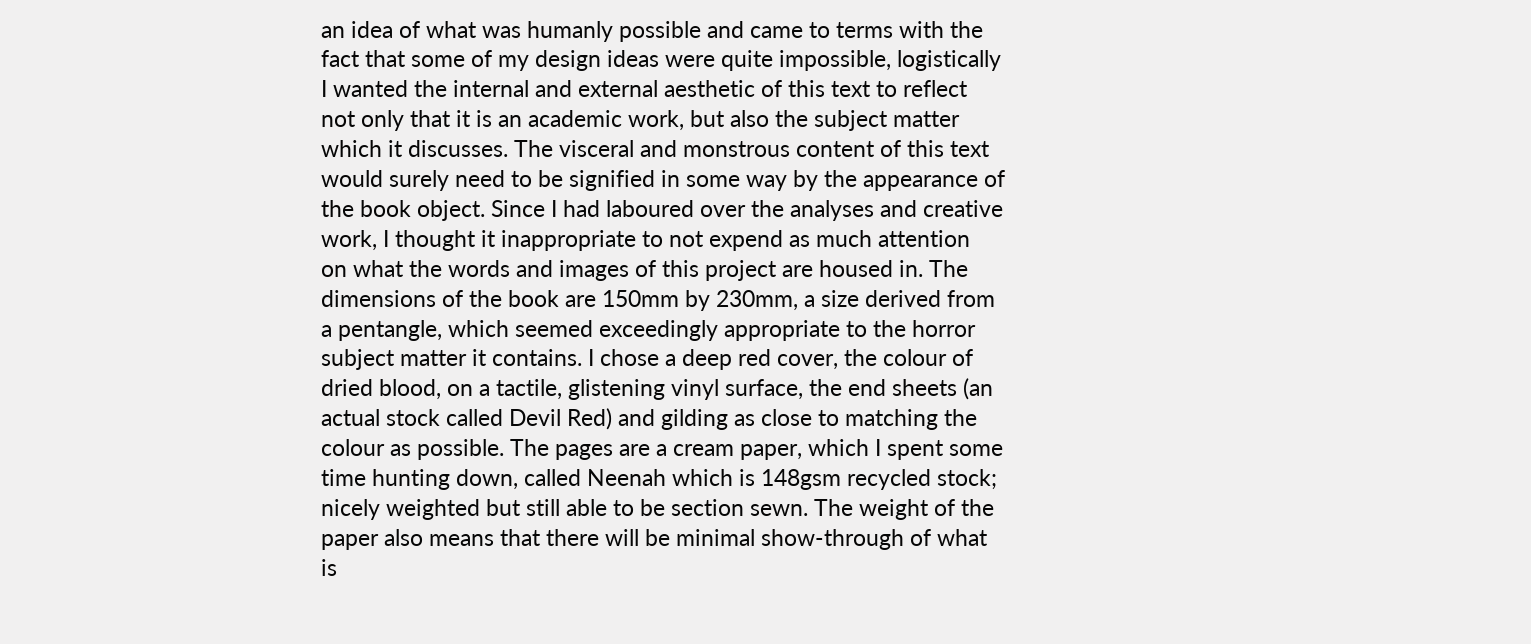an idea of what was humanly possible and came to terms with the
fact that some of my design ideas were quite impossible, logistically
I wanted the internal and external aesthetic of this text to reflect
not only that it is an academic work, but also the subject matter
which it discusses. The visceral and monstrous content of this text
would surely need to be signified in some way by the appearance of
the book object. Since I had laboured over the analyses and creative
work, I thought it inappropriate to not expend as much attention
on what the words and images of this project are housed in. The
dimensions of the book are 150mm by 230mm, a size derived from
a pentangle, which seemed exceedingly appropriate to the horror
subject matter it contains. I chose a deep red cover, the colour of
dried blood, on a tactile, glistening vinyl surface, the end sheets (an
actual stock called Devil Red) and gilding as close to matching the
colour as possible. The pages are a cream paper, which I spent some
time hunting down, called Neenah which is 148gsm recycled stock;
nicely weighted but still able to be section sewn. The weight of the
paper also means that there will be minimal show-through of what
is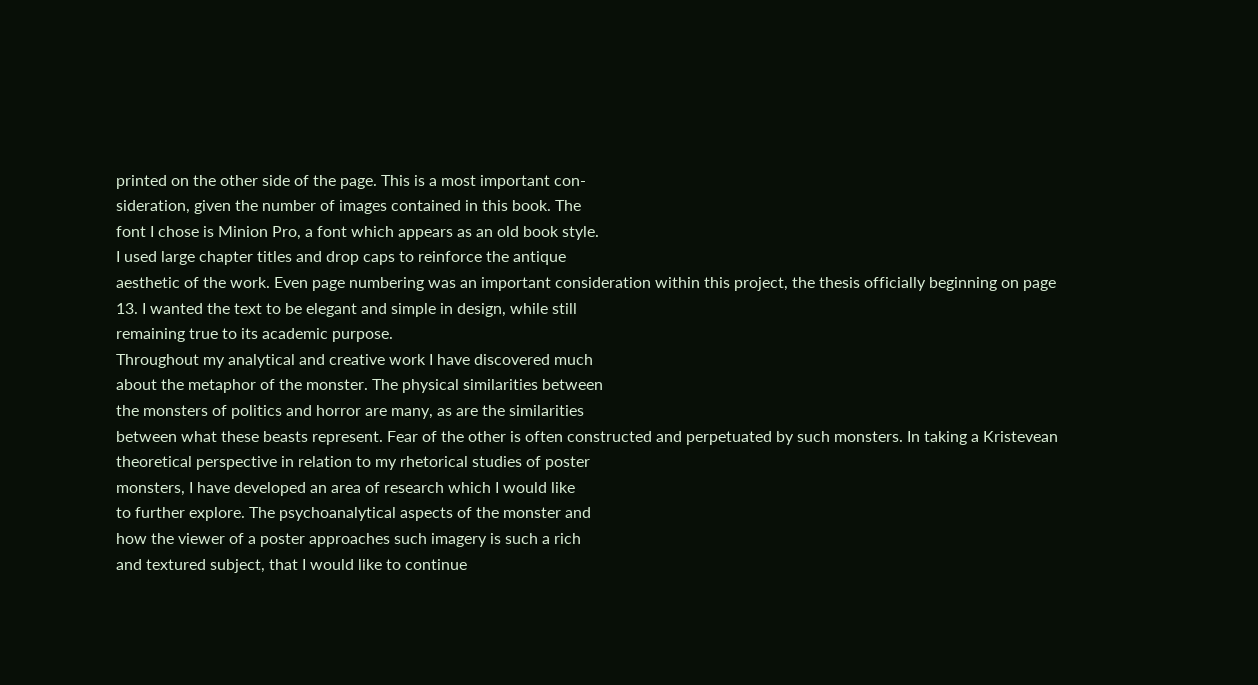printed on the other side of the page. This is a most important con-
sideration, given the number of images contained in this book. The
font I chose is Minion Pro, a font which appears as an old book style.
I used large chapter titles and drop caps to reinforce the antique
aesthetic of the work. Even page numbering was an important consideration within this project, the thesis officially beginning on page
13. I wanted the text to be elegant and simple in design, while still
remaining true to its academic purpose.
Throughout my analytical and creative work I have discovered much
about the metaphor of the monster. The physical similarities between
the monsters of politics and horror are many, as are the similarities
between what these beasts represent. Fear of the other is often constructed and perpetuated by such monsters. In taking a Kristevean
theoretical perspective in relation to my rhetorical studies of poster
monsters, I have developed an area of research which I would like
to further explore. The psychoanalytical aspects of the monster and
how the viewer of a poster approaches such imagery is such a rich
and textured subject, that I would like to continue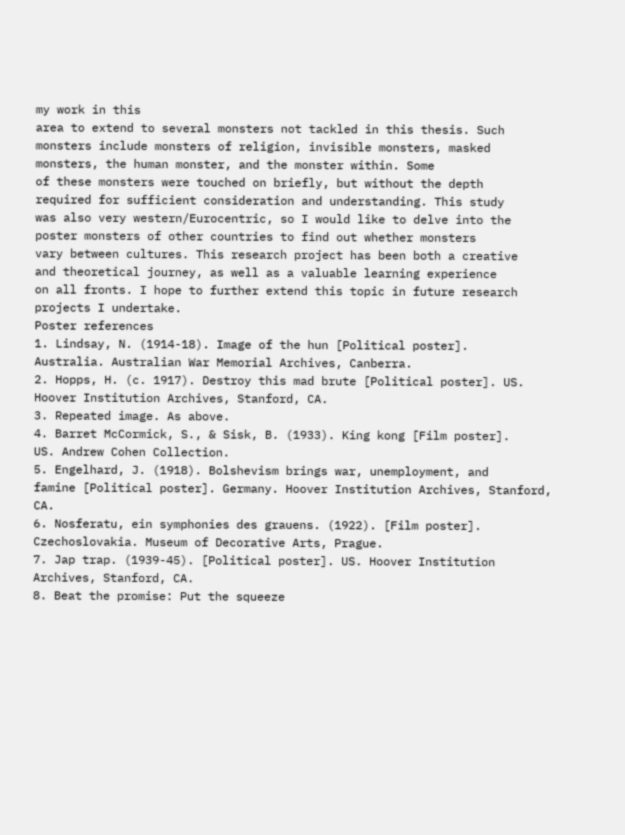my work in this
area to extend to several monsters not tackled in this thesis. Such
monsters include monsters of religion, invisible monsters, masked
monsters, the human monster, and the monster within. Some
of these monsters were touched on briefly, but without the depth
required for sufficient consideration and understanding. This study
was also very western/Eurocentric, so I would like to delve into the
poster monsters of other countries to find out whether monsters
vary between cultures. This research project has been both a creative
and theoretical journey, as well as a valuable learning experience
on all fronts. I hope to further extend this topic in future research
projects I undertake.
Poster references
1. Lindsay, N. (1914-18). Image of the hun [Political poster].
Australia. Australian War Memorial Archives, Canberra.
2. Hopps, H. (c. 1917). Destroy this mad brute [Political poster]. US.
Hoover Institution Archives, Stanford, CA.
3. Repeated image. As above.
4. Barret McCormick, S., & Sisk, B. (1933). King kong [Film poster].
US. Andrew Cohen Collection.
5. Engelhard, J. (1918). Bolshevism brings war, unemployment, and
famine [Political poster]. Germany. Hoover Institution Archives, Stanford, CA.
6. Nosferatu, ein symphonies des grauens. (1922). [Film poster].
Czechoslovakia. Museum of Decorative Arts, Prague.
7. Jap trap. (1939-45). [Political poster]. US. Hoover Institution
Archives, Stanford, CA.
8. Beat the promise: Put the squeeze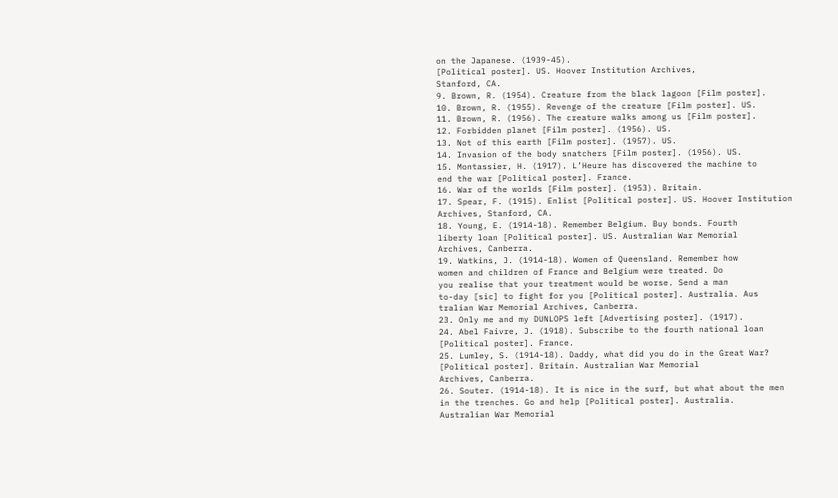on the Japanese. (1939-45).
[Political poster]. US. Hoover Institution Archives,
Stanford, CA.
9. Brown, R. (1954). Creature from the black lagoon [Film poster].
10. Brown, R. (1955). Revenge of the creature [Film poster]. US.
11. Brown, R. (1956). The creature walks among us [Film poster].
12. Forbidden planet [Film poster]. (1956). US.
13. Not of this earth [Film poster]. (1957). US.
14. Invasion of the body snatchers [Film poster]. (1956). US.
15. Montassier, H. (1917). L’Heure has discovered the machine to
end the war [Political poster]. France.
16. War of the worlds [Film poster]. (1953). Britain.
17. Spear, F. (1915). Enlist [Political poster]. US. Hoover Institution
Archives, Stanford, CA.
18. Young, E. (1914-18). Remember Belgium. Buy bonds. Fourth
liberty loan [Political poster]. US. Australian War Memorial
Archives, Canberra.
19. Watkins, J. (1914-18). Women of Queensland. Remember how
women and children of France and Belgium were treated. Do
you realise that your treatment would be worse. Send a man
to-day [sic] to fight for you [Political poster]. Australia. Aus
tralian War Memorial Archives, Canberra.
23. Only me and my DUNLOPS left [Advertising poster]. (1917).
24. Abel Faivre, J. (1918). Subscribe to the fourth national loan
[Political poster]. France.
25. Lumley, S. (1914-18). Daddy, what did you do in the Great War?
[Political poster]. Britain. Australian War Memorial
Archives, Canberra.
26. Souter. (1914-18). It is nice in the surf, but what about the men
in the trenches. Go and help [Political poster]. Australia.
Australian War Memorial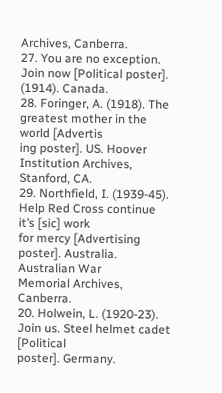Archives, Canberra.
27. You are no exception. Join now [Political poster]. (1914). Canada.
28. Foringer, A. (1918). The greatest mother in the world [Advertis
ing poster]. US. Hoover Institution Archives, Stanford, CA.
29. Northfield, I. (1939-45). Help Red Cross continue it’s [sic] work
for mercy [Advertising poster]. Australia. Australian War
Memorial Archives, Canberra.
20. Holwein, L. (1920-23). Join us. Steel helmet cadet [Political
poster]. Germany.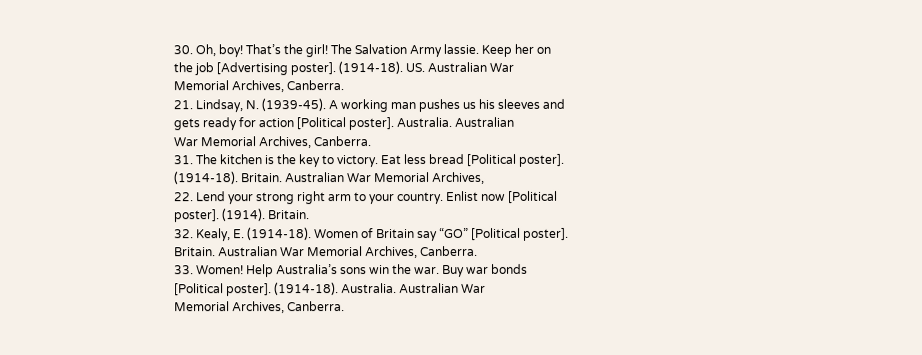30. Oh, boy! That’s the girl! The Salvation Army lassie. Keep her on
the job [Advertising poster]. (1914-18). US. Australian War
Memorial Archives, Canberra.
21. Lindsay, N. (1939-45). A working man pushes us his sleeves and
gets ready for action [Political poster]. Australia. Australian
War Memorial Archives, Canberra.
31. The kitchen is the key to victory. Eat less bread [Political poster].
(1914-18). Britain. Australian War Memorial Archives,
22. Lend your strong right arm to your country. Enlist now [Political
poster]. (1914). Britain.
32. Kealy, E. (1914-18). Women of Britain say “GO” [Political poster].
Britain. Australian War Memorial Archives, Canberra.
33. Women! Help Australia’s sons win the war. Buy war bonds
[Political poster]. (1914-18). Australia. Australian War
Memorial Archives, Canberra.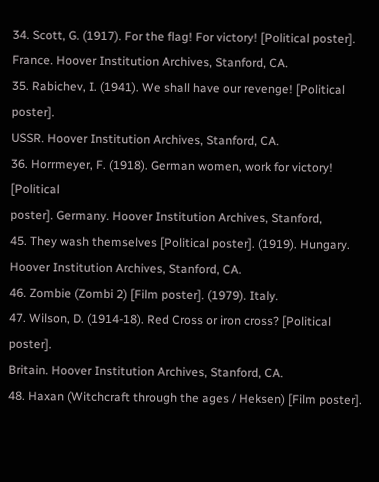34. Scott, G. (1917). For the flag! For victory! [Political poster].
France. Hoover Institution Archives, Stanford, CA.
35. Rabichev, I. (1941). We shall have our revenge! [Political poster].
USSR. Hoover Institution Archives, Stanford, CA.
36. Horrmeyer, F. (1918). German women, work for victory! [Political
poster]. Germany. Hoover Institution Archives, Stanford,
45. They wash themselves [Political poster]. (1919). Hungary.
Hoover Institution Archives, Stanford, CA.
46. Zombie (Zombi 2) [Film poster]. (1979). Italy.
47. Wilson, D. (1914-18). Red Cross or iron cross? [Political poster].
Britain. Hoover Institution Archives, Stanford, CA.
48. Haxan (Witchcraft through the ages / Heksen) [Film poster].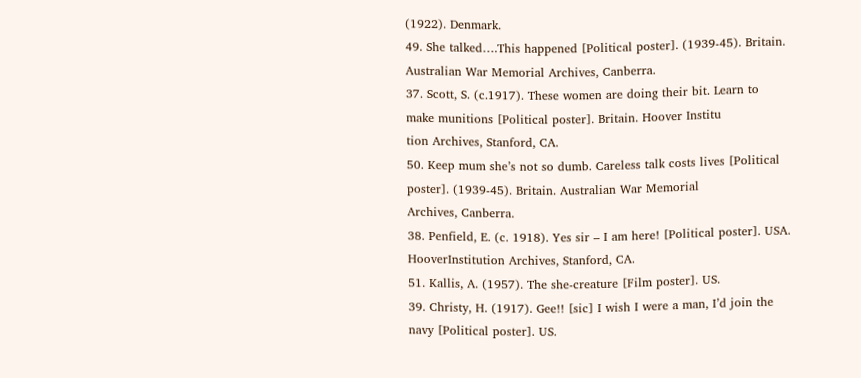(1922). Denmark.
49. She talked….This happened [Political poster]. (1939-45). Britain.
Australian War Memorial Archives, Canberra.
37. Scott, S. (c.1917). These women are doing their bit. Learn to
make munitions [Political poster]. Britain. Hoover Institu
tion Archives, Stanford, CA.
50. Keep mum she’s not so dumb. Careless talk costs lives [Political
poster]. (1939-45). Britain. Australian War Memorial
Archives, Canberra.
38. Penfield, E. (c. 1918). Yes sir – I am here! [Political poster]. USA.
HooverInstitution Archives, Stanford, CA.
51. Kallis, A. (1957). The she-creature [Film poster]. US.
39. Christy, H. (1917). Gee!! [sic] I wish I were a man, I’d join the
navy [Political poster]. US.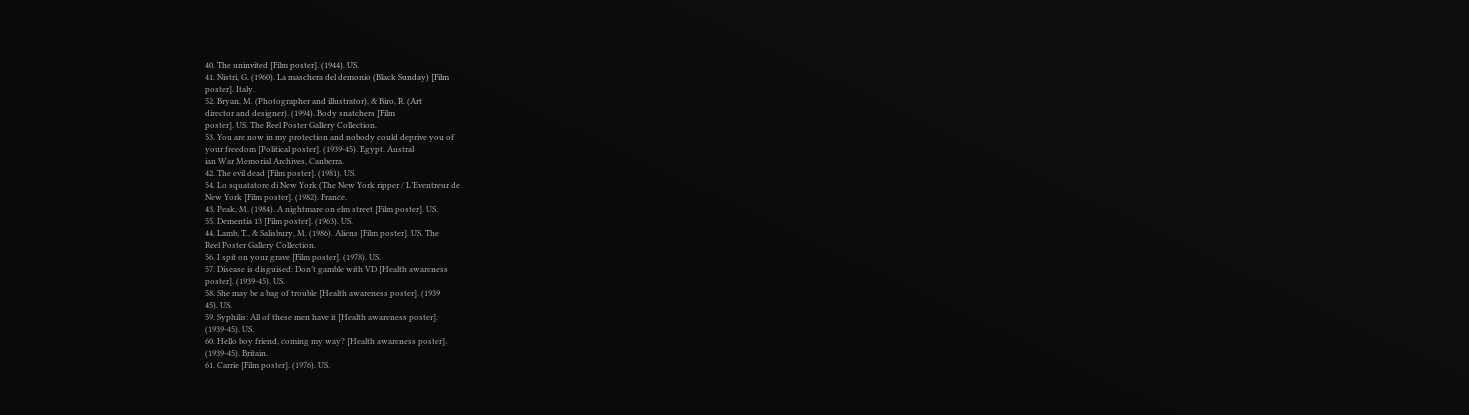40. The uninvited [Film poster]. (1944). US.
41. Nistri, G. (1960). La maschera del demonio (Black Sunday) [Film
poster]. Italy.
52. Bryan, M. (Photographer and illustrator), & Biro, R. (Art
director and designer). (1994). Body snatchers [Film
poster]. US. The Reel Poster Gallery Collection.
53. You are now in my protection and nobody could deprive you of
your freedom [Political poster]. (1939-45). Egypt. Austral
ian War Memorial Archives, Canberra.
42. The evil dead [Film poster]. (1981). US.
54. Lo squatatore di New York (The New York ripper / L’Eventreur de
New York [Film poster]. (1982). France.
43. Peak, M. (1984). A nightmare on elm street [Film poster]. US.
55. Dementia 13 [Film poster]. (1963). US.
44. Lamb, T., & Salisbury, M. (1986). Aliens [Film poster]. US. The
Reel Poster Gallery Collection.
56. I spit on your grave [Film poster]. (1978). US.
57. Disease is disguised: Don’t gamble with VD [Health awareness
poster]. (1939-45). US.
58. She may be a bag of trouble [Health awareness poster]. (1939
45). US.
59. Syphilis: All of these men have it [Health awareness poster].
(1939-45). US.
60. Hello boy friend, coming my way? [Health awareness poster].
(1939-45). Britain.
61. Carrie [Film poster]. (1976). US.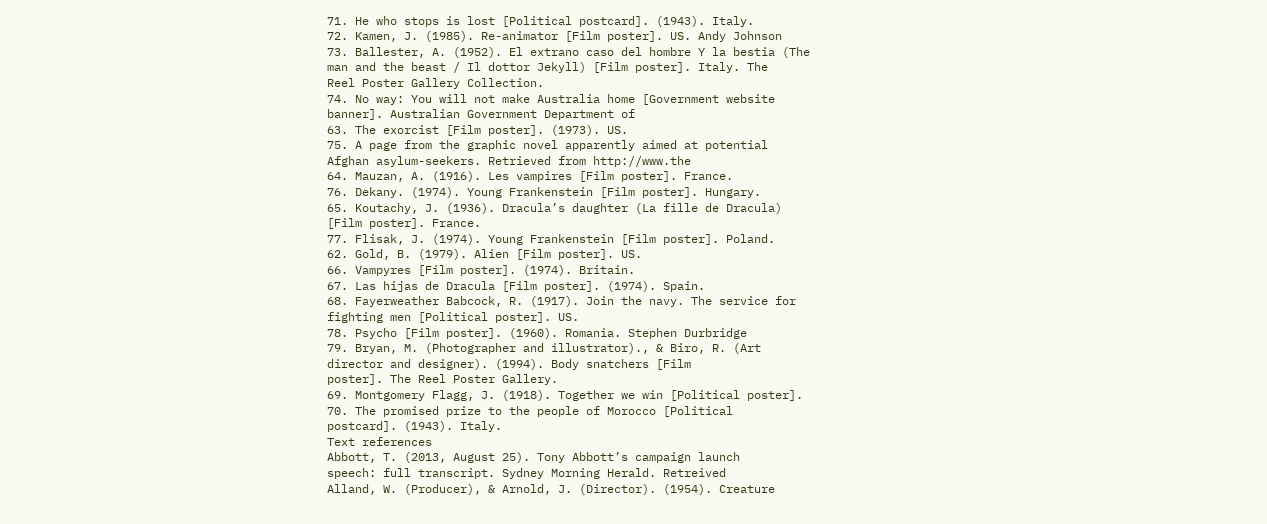71. He who stops is lost [Political postcard]. (1943). Italy.
72. Kamen, J. (1985). Re-animator [Film poster]. US. Andy Johnson
73. Ballester, A. (1952). El extrano caso del hombre Y la bestia (The
man and the beast / Il dottor Jekyll) [Film poster]. Italy. The
Reel Poster Gallery Collection.
74. No way: You will not make Australia home [Government website
banner]. Australian Government Department of
63. The exorcist [Film poster]. (1973). US.
75. A page from the graphic novel apparently aimed at potential
Afghan asylum-seekers. Retrieved from http://www.the
64. Mauzan, A. (1916). Les vampires [Film poster]. France.
76. Dekany. (1974). Young Frankenstein [Film poster]. Hungary.
65. Koutachy, J. (1936). Dracula’s daughter (La fille de Dracula)
[Film poster]. France.
77. Flisak, J. (1974). Young Frankenstein [Film poster]. Poland.
62. Gold, B. (1979). Alien [Film poster]. US.
66. Vampyres [Film poster]. (1974). Britain.
67. Las hijas de Dracula [Film poster]. (1974). Spain.
68. Fayerweather Babcock, R. (1917). Join the navy. The service for
fighting men [Political poster]. US.
78. Psycho [Film poster]. (1960). Romania. Stephen Durbridge
79. Bryan, M. (Photographer and illustrator)., & Biro, R. (Art
director and designer). (1994). Body snatchers [Film
poster]. The Reel Poster Gallery.
69. Montgomery Flagg, J. (1918). Together we win [Political poster].
70. The promised prize to the people of Morocco [Political
postcard]. (1943). Italy.
Text references
Abbott, T. (2013, August 25). Tony Abbott’s campaign launch
speech: full transcript. Sydney Morning Herald. Retreived
Alland, W. (Producer), & Arnold, J. (Director). (1954). Creature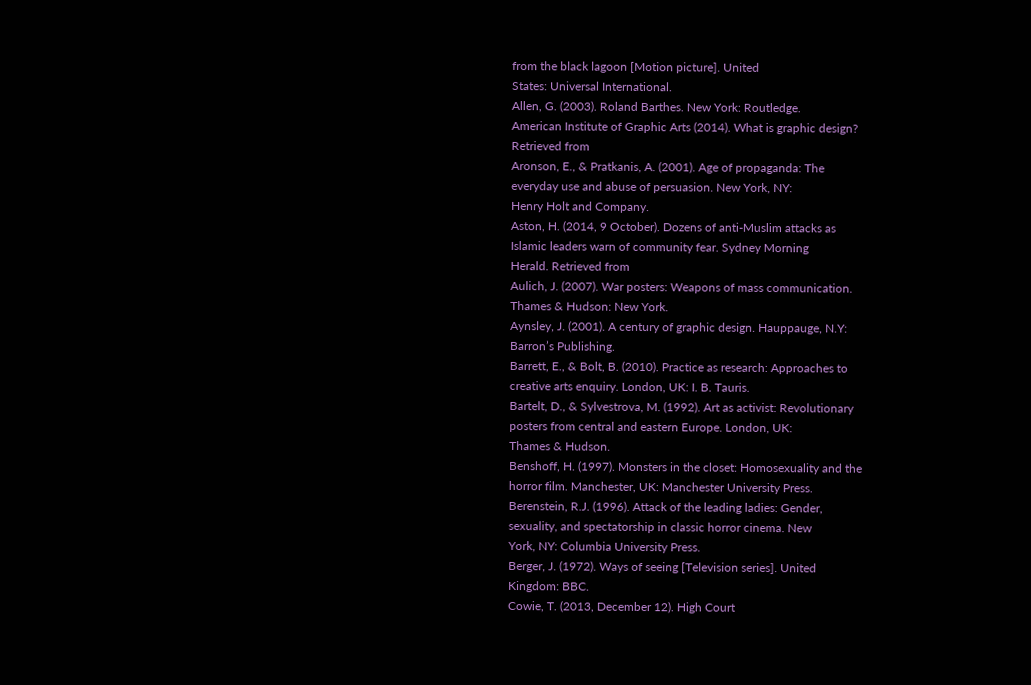from the black lagoon [Motion picture]. United
States: Universal International.
Allen, G. (2003). Roland Barthes. New York: Routledge.
American Institute of Graphic Arts (2014). What is graphic design?
Retrieved from
Aronson, E., & Pratkanis, A. (2001). Age of propaganda: The
everyday use and abuse of persuasion. New York, NY:
Henry Holt and Company.
Aston, H. (2014, 9 October). Dozens of anti-Muslim attacks as
Islamic leaders warn of community fear. Sydney Morning
Herald. Retrieved from
Aulich, J. (2007). War posters: Weapons of mass communication.
Thames & Hudson: New York.
Aynsley, J. (2001). A century of graphic design. Hauppauge, N.Y:
Barron’s Publishing.
Barrett, E., & Bolt, B. (2010). Practice as research: Approaches to
creative arts enquiry. London, UK: I. B. Tauris.
Bartelt, D., & Sylvestrova, M. (1992). Art as activist: Revolutionary
posters from central and eastern Europe. London, UK:
Thames & Hudson.
Benshoff, H. (1997). Monsters in the closet: Homosexuality and the
horror film. Manchester, UK: Manchester University Press.
Berenstein, R.J. (1996). Attack of the leading ladies: Gender,
sexuality, and spectatorship in classic horror cinema. New
York, NY: Columbia University Press.
Berger, J. (1972). Ways of seeing [Television series]. United
Kingdom: BBC.
Cowie, T. (2013, December 12). High Court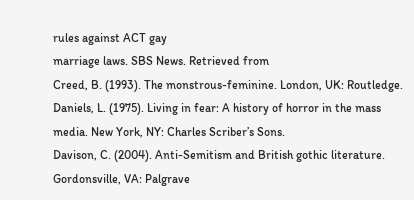rules against ACT gay
marriage laws. SBS News. Retrieved from
Creed, B. (1993). The monstrous-feminine. London, UK: Routledge.
Daniels, L. (1975). Living in fear: A history of horror in the mass
media. New York, NY: Charles Scriber’s Sons.
Davison, C. (2004). Anti-Semitism and British gothic literature.
Gordonsville, VA: Palgrave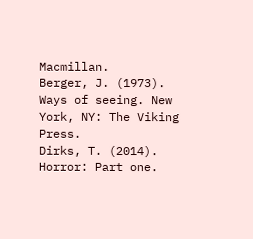Macmillan.
Berger, J. (1973). Ways of seeing. New York, NY: The Viking Press.
Dirks, T. (2014). Horror: Part one.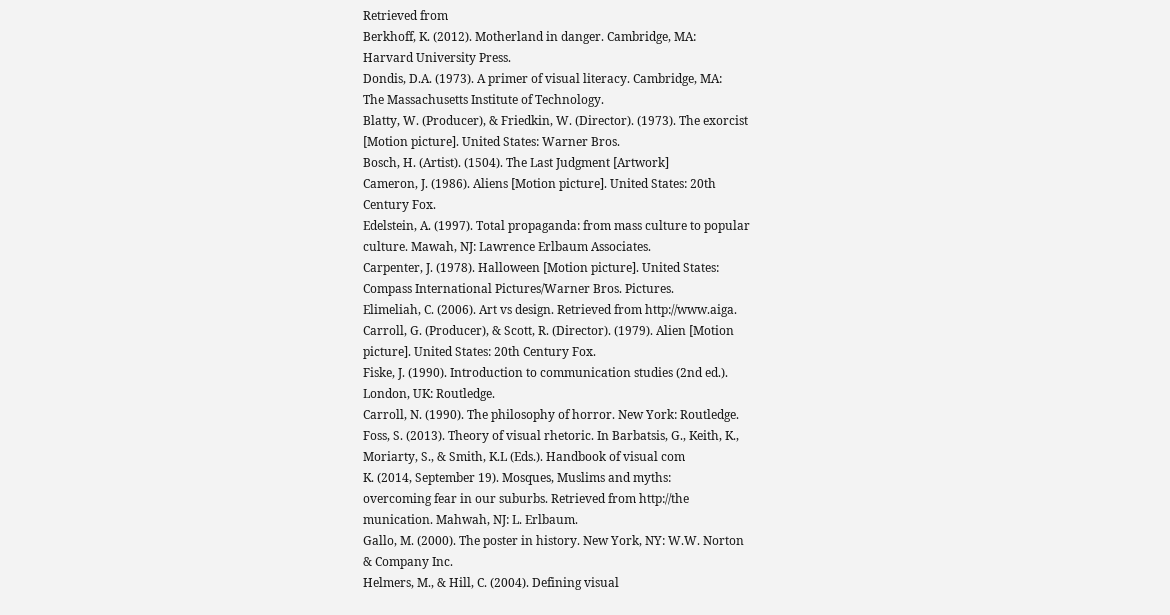Retrieved from
Berkhoff, K. (2012). Motherland in danger. Cambridge, MA:
Harvard University Press.
Dondis, D.A. (1973). A primer of visual literacy. Cambridge, MA:
The Massachusetts Institute of Technology.
Blatty, W. (Producer), & Friedkin, W. (Director). (1973). The exorcist
[Motion picture]. United States: Warner Bros.
Bosch, H. (Artist). (1504). The Last Judgment [Artwork]
Cameron, J. (1986). Aliens [Motion picture]. United States: 20th
Century Fox.
Edelstein, A. (1997). Total propaganda: from mass culture to popular
culture. Mawah, NJ: Lawrence Erlbaum Associates.
Carpenter, J. (1978). Halloween [Motion picture]. United States:
Compass International Pictures/Warner Bros. Pictures.
Elimeliah, C. (2006). Art vs design. Retrieved from http://www.aiga.
Carroll, G. (Producer), & Scott, R. (Director). (1979). Alien [Motion
picture]. United States: 20th Century Fox.
Fiske, J. (1990). Introduction to communication studies (2nd ed.).
London, UK: Routledge.
Carroll, N. (1990). The philosophy of horror. New York: Routledge.
Foss, S. (2013). Theory of visual rhetoric. In Barbatsis, G., Keith, K.,
Moriarty, S., & Smith, K.L (Eds.). Handbook of visual com
K. (2014, September 19). Mosques, Muslims and myths:
overcoming fear in our suburbs. Retrieved from http://the
munication. Mahwah, NJ: L. Erlbaum.
Gallo, M. (2000). The poster in history. New York, NY: W.W. Norton
& Company Inc.
Helmers, M., & Hill, C. (2004). Defining visual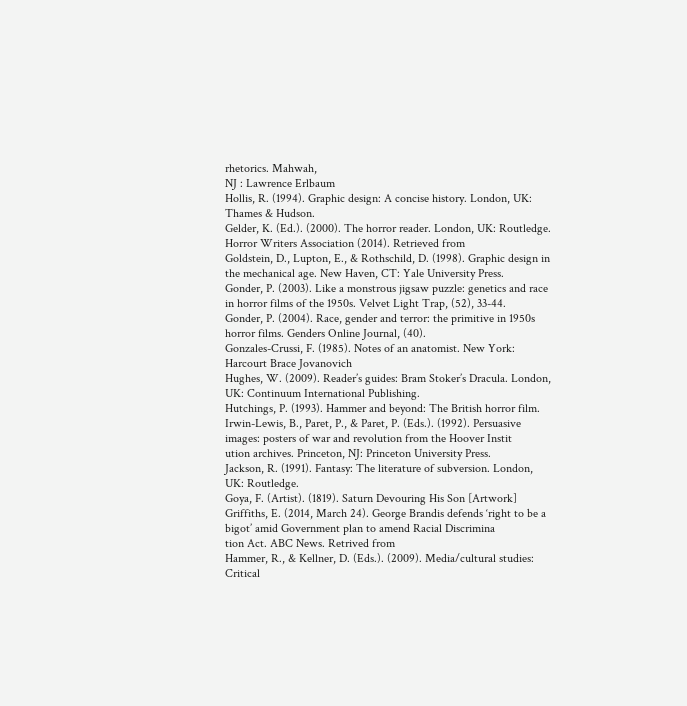rhetorics. Mahwah,
NJ : Lawrence Erlbaum
Hollis, R. (1994). Graphic design: A concise history. London, UK:
Thames & Hudson.
Gelder, K. (Ed.). (2000). The horror reader. London, UK: Routledge.
Horror Writers Association (2014). Retrieved from
Goldstein, D., Lupton, E., & Rothschild, D. (1998). Graphic design in
the mechanical age. New Haven, CT: Yale University Press.
Gonder, P. (2003). Like a monstrous jigsaw puzzle: genetics and race
in horror films of the 1950s. Velvet Light Trap, (52), 33-44.
Gonder, P. (2004). Race, gender and terror: the primitive in 1950s
horror films. Genders Online Journal, (40).
Gonzales-Crussi, F. (1985). Notes of an anatomist. New York:
Harcourt Brace Jovanovich
Hughes, W. (2009). Reader’s guides: Bram Stoker’s Dracula. London,
UK: Continuum International Publishing.
Hutchings, P. (1993). Hammer and beyond: The British horror film.
Irwin-Lewis, B., Paret, P., & Paret, P. (Eds.). (1992). Persuasive
images: posters of war and revolution from the Hoover Instit
ution archives. Princeton, NJ: Princeton University Press.
Jackson, R. (1991). Fantasy: The literature of subversion. London,
UK: Routledge.
Goya, F. (Artist). (1819). Saturn Devouring His Son [Artwork]
Griffiths, E. (2014, March 24). George Brandis defends ‘right to be a
bigot’ amid Government plan to amend Racial Discrimina
tion Act. ABC News. Retrived from
Hammer, R., & Kellner, D. (Eds.). (2009). Media/cultural studies:
Critical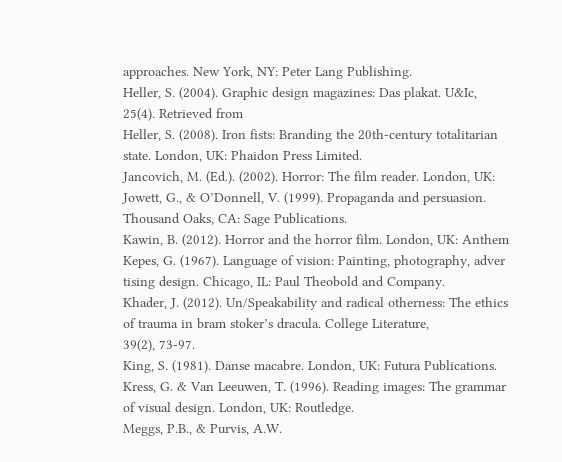approaches. New York, NY: Peter Lang Publishing.
Heller, S. (2004). Graphic design magazines: Das plakat. U&Ic,
25(4). Retrieved from
Heller, S. (2008). Iron fists: Branding the 20th-century totalitarian
state. London, UK: Phaidon Press Limited.
Jancovich, M. (Ed.). (2002). Horror: The film reader. London, UK:
Jowett, G., & O’Donnell, V. (1999). Propaganda and persuasion.
Thousand Oaks, CA: Sage Publications.
Kawin, B. (2012). Horror and the horror film. London, UK: Anthem
Kepes, G. (1967). Language of vision: Painting, photography, adver
tising design. Chicago, IL: Paul Theobold and Company.
Khader, J. (2012). Un/Speakability and radical otherness: The ethics
of trauma in bram stoker’s dracula. College Literature,
39(2), 73-97.
King, S. (1981). Danse macabre. London, UK: Futura Publications.
Kress, G. & Van Leeuwen, T. (1996). Reading images: The grammar
of visual design. London, UK: Routledge.
Meggs, P.B., & Purvis, A.W.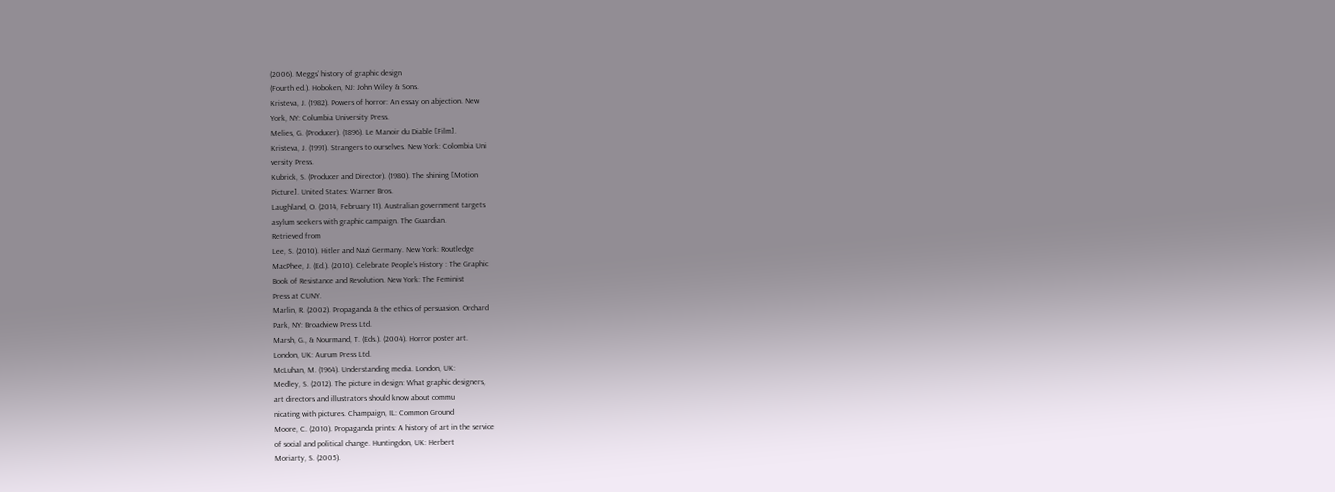(2006). Meggs’ history of graphic design
(Fourth ed.). Hoboken, NJ: John Wiley & Sons.
Kristeva, J. (1982). Powers of horror: An essay on abjection. New
York, NY: Columbia University Press.
Melies, G. (Producer). (1896). Le Manoir du Diable [Film].
Kristeva, J. (1991). Strangers to ourselves. New York: Colombia Uni
versity Press.
Kubrick, S. (Producer and Director). (1980). The shining [Motion
Picture]. United States: Warner Bros.
Laughland, O. (2014, February 11). Australian government targets
asylum seekers with graphic campaign. The Guardian.
Retrieved from
Lee, S. (2010). Hitler and Nazi Germany. New York: Routledge
MacPhee, J. (Ed.). (2010). Celebrate People’s History : The Graphic
Book of Resistance and Revolution. New York: The Feminist
Press at CUNY.
Marlin, R. (2002). Propaganda & the ethics of persuasion. Orchard
Park, NY: Broadview Press Ltd.
Marsh, G., & Nourmand, T. (Eds.). (2004). Horror poster art.
London, UK: Aurum Press Ltd.
McLuhan, M. (1964). Understanding media. London, UK:
Medley, S. (2012). The picture in design: What graphic designers,
art directors and illustrators should know about commu
nicating with pictures. Champaign, IL: Common Ground
Moore, C. (2010). Propaganda prints: A history of art in the service
of social and political change. Huntingdon, UK: Herbert
Moriarty, S. (2005).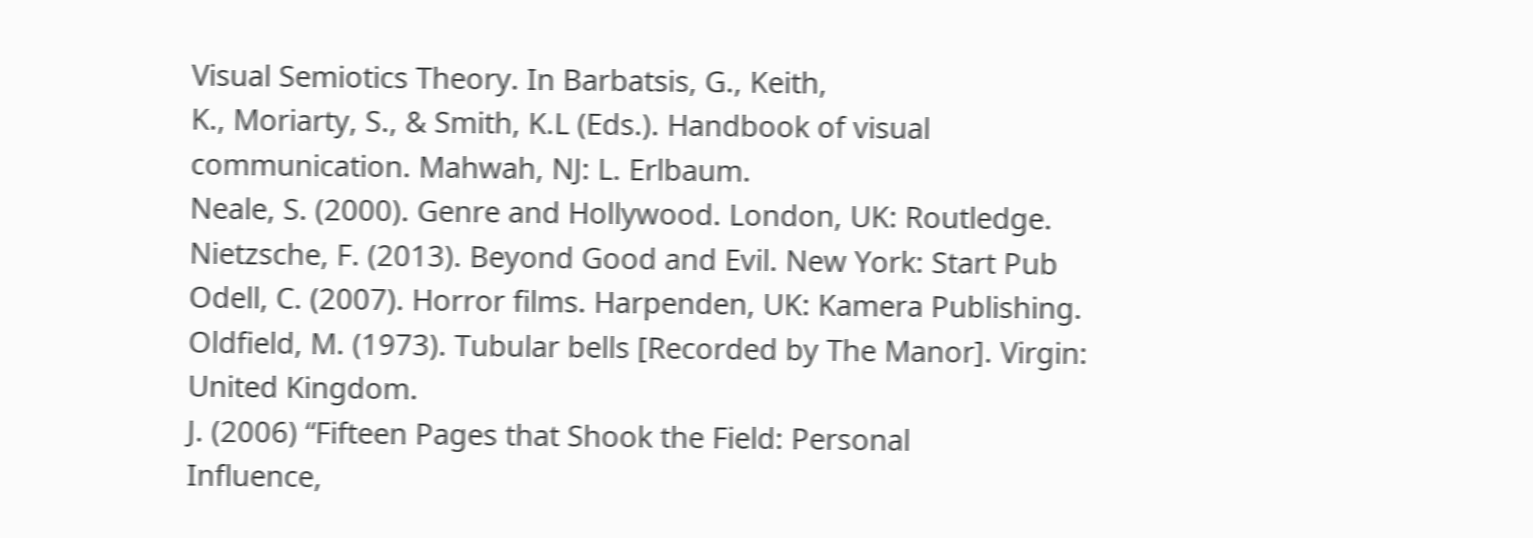Visual Semiotics Theory. In Barbatsis, G., Keith,
K., Moriarty, S., & Smith, K.L (Eds.). Handbook of visual
communication. Mahwah, NJ: L. Erlbaum.
Neale, S. (2000). Genre and Hollywood. London, UK: Routledge.
Nietzsche, F. (2013). Beyond Good and Evil. New York: Start Pub
Odell, C. (2007). Horror films. Harpenden, UK: Kamera Publishing.
Oldfield, M. (1973). Tubular bells [Recorded by The Manor]. Virgin:
United Kingdom.
J. (2006) “Fifteen Pages that Shook the Field: Personal
Influence,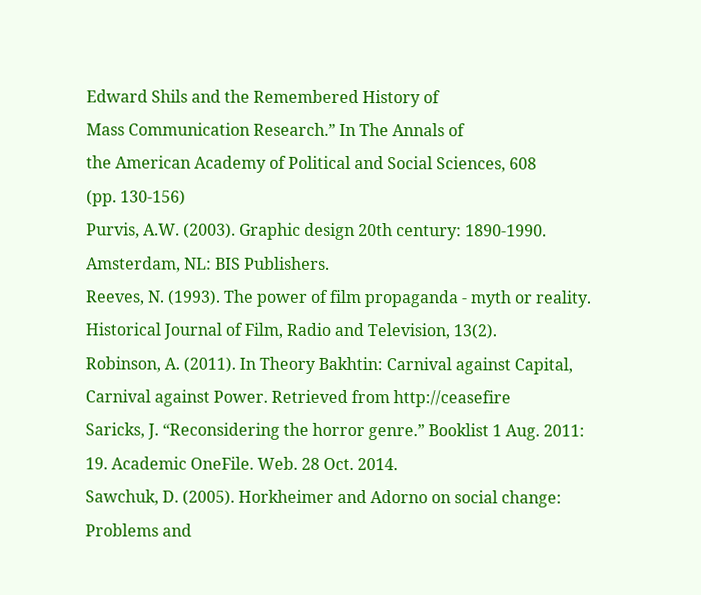Edward Shils and the Remembered History of
Mass Communication Research.” In The Annals of
the American Academy of Political and Social Sciences, 608
(pp. 130-156)
Purvis, A.W. (2003). Graphic design 20th century: 1890-1990.
Amsterdam, NL: BIS Publishers.
Reeves, N. (1993). The power of film propaganda - myth or reality.
Historical Journal of Film, Radio and Television, 13(2).
Robinson, A. (2011). In Theory Bakhtin: Carnival against Capital,
Carnival against Power. Retrieved from http://ceasefire
Saricks, J. “Reconsidering the horror genre.” Booklist 1 Aug. 2011:
19. Academic OneFile. Web. 28 Oct. 2014.
Sawchuk, D. (2005). Horkheimer and Adorno on social change:
Problems and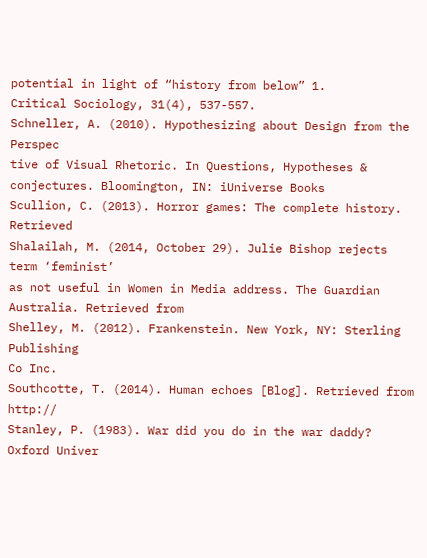potential in light of “history from below” 1.
Critical Sociology, 31(4), 537-557.
Schneller, A. (2010). Hypothesizing about Design from the Perspec
tive of Visual Rhetoric. In Questions, Hypotheses &
conjectures. Bloomington, IN: iUniverse Books
Scullion, C. (2013). Horror games: The complete history. Retrieved
Shalailah, M. (2014, October 29). Julie Bishop rejects term ‘feminist’
as not useful in Women in Media address. The Guardian
Australia. Retrieved from
Shelley, M. (2012). Frankenstein. New York, NY: Sterling Publishing
Co Inc.
Southcotte, T. (2014). Human echoes [Blog]. Retrieved from http://
Stanley, P. (1983). War did you do in the war daddy? Oxford Univer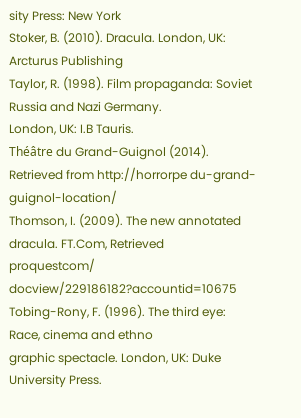sity Press: New York
Stoker, B. (2010). Dracula. London, UK: Arcturus Publishing
Taylor, R. (1998). Film propaganda: Soviet Russia and Nazi Germany.
London, UK: I.B Tauris.
Théâtre du Grand-Guignol (2014). Retrieved from http://horrorpe du-grand-guignol-location/
Thomson, I. (2009). The new annotated dracula. FT.Com, Retrieved
proquestcom/ docview/229186182?accountid=10675
Tobing-Rony, F. (1996). The third eye: Race, cinema and ethno
graphic spectacle. London, UK: Duke University Press.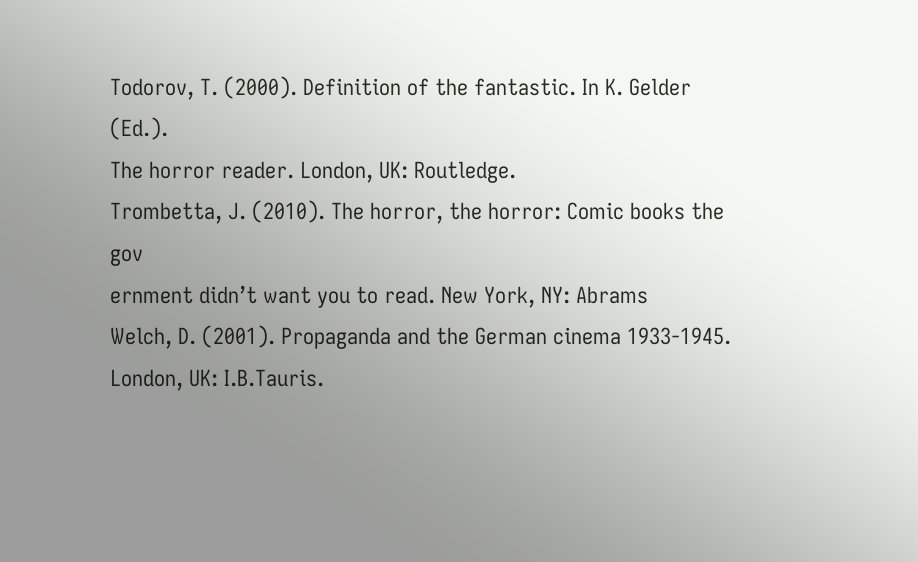Todorov, T. (2000). Definition of the fantastic. In K. Gelder (Ed.).
The horror reader. London, UK: Routledge.
Trombetta, J. (2010). The horror, the horror: Comic books the gov
ernment didn’t want you to read. New York, NY: Abrams
Welch, D. (2001). Propaganda and the German cinema 1933-1945.
London, UK: I.B.Tauris.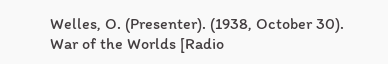Welles, O. (Presenter). (1938, October 30). War of the Worlds [Radio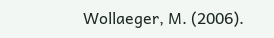Wollaeger, M. (2006).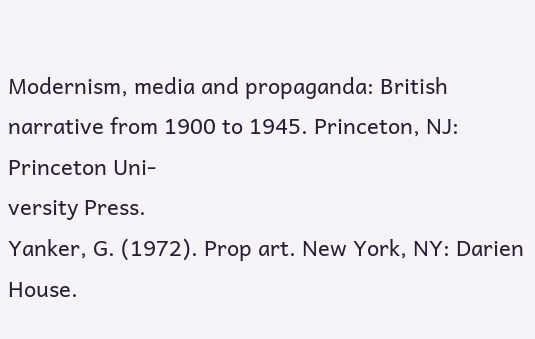Modernism, media and propaganda: British
narrative from 1900 to 1945. Princeton, NJ: Princeton Uni-
versity Press.
Yanker, G. (1972). Prop art. New York, NY: Darien House.